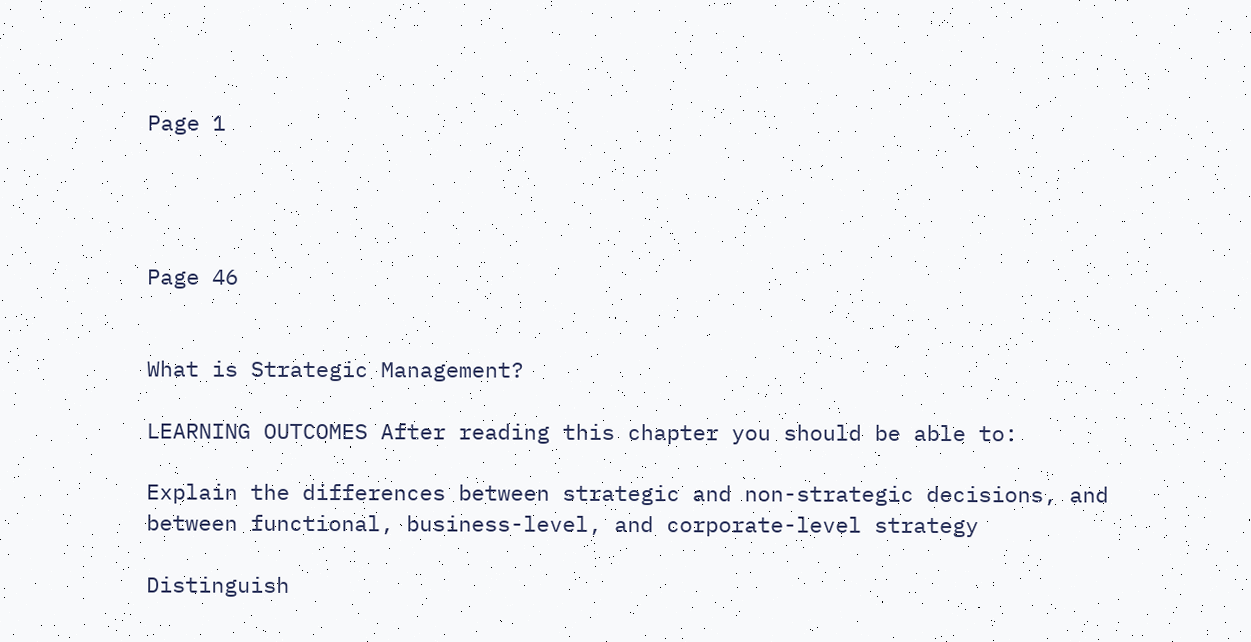Page 1




Page 46


What is Strategic Management?

LEARNING OUTCOMES After reading this chapter you should be able to:

Explain the differences between strategic and non-strategic decisions, and between functional, business-level, and corporate-level strategy

Distinguish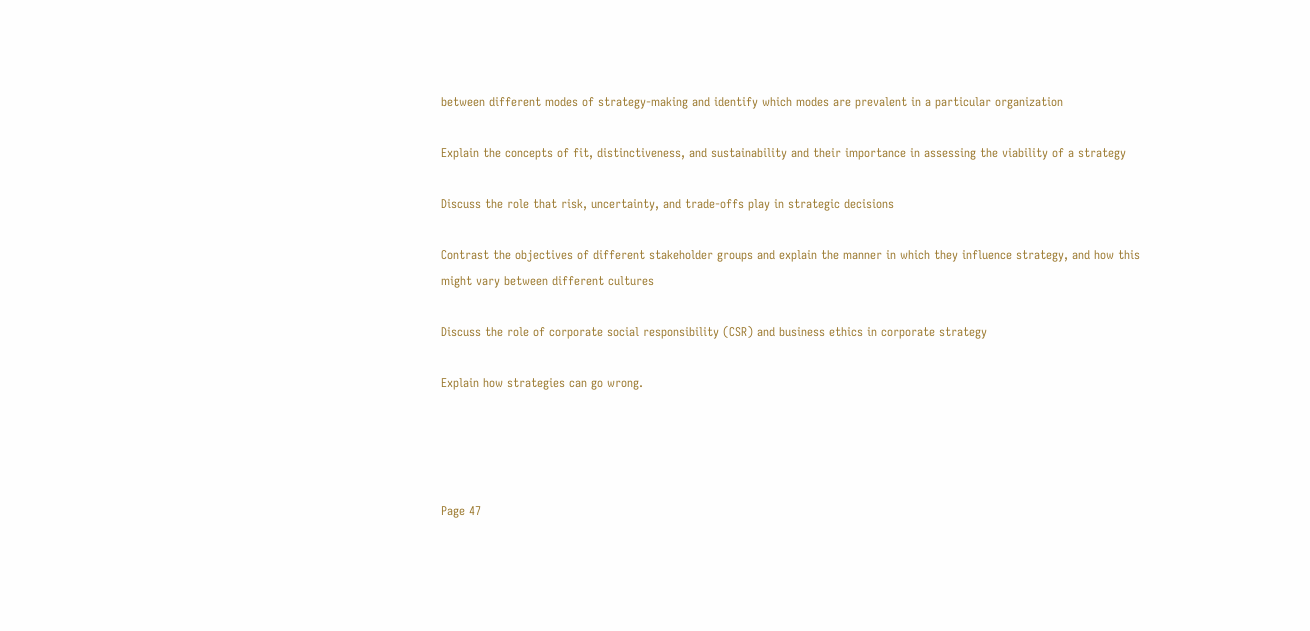between different modes of strategy-making and identify which modes are prevalent in a particular organization

Explain the concepts of fit, distinctiveness, and sustainability and their importance in assessing the viability of a strategy

Discuss the role that risk, uncertainty, and trade-offs play in strategic decisions

Contrast the objectives of different stakeholder groups and explain the manner in which they influence strategy, and how this might vary between different cultures

Discuss the role of corporate social responsibility (CSR) and business ethics in corporate strategy

Explain how strategies can go wrong.




Page 47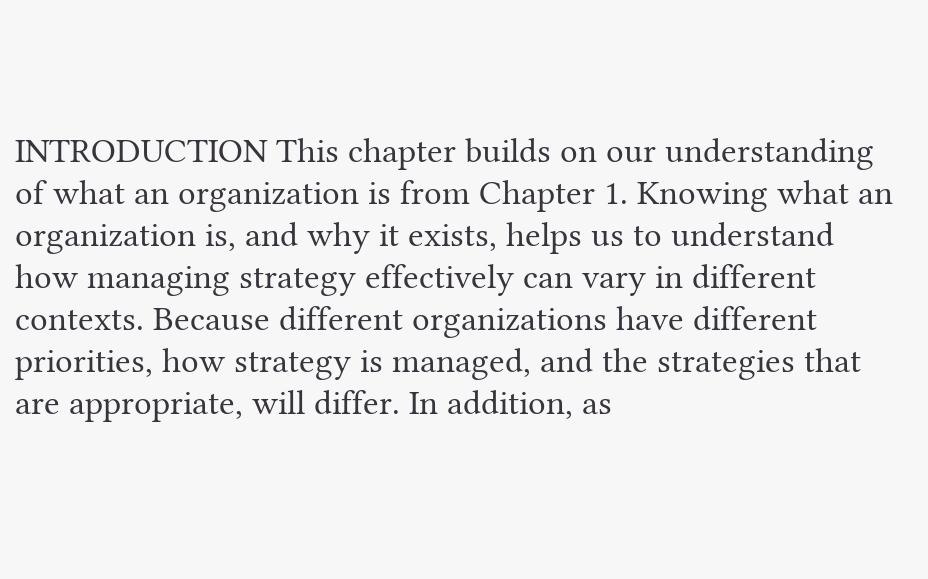INTRODUCTION This chapter builds on our understanding of what an organization is from Chapter 1. Knowing what an organization is, and why it exists, helps us to understand how managing strategy effectively can vary in different contexts. Because different organizations have different priorities, how strategy is managed, and the strategies that are appropriate, will differ. In addition, as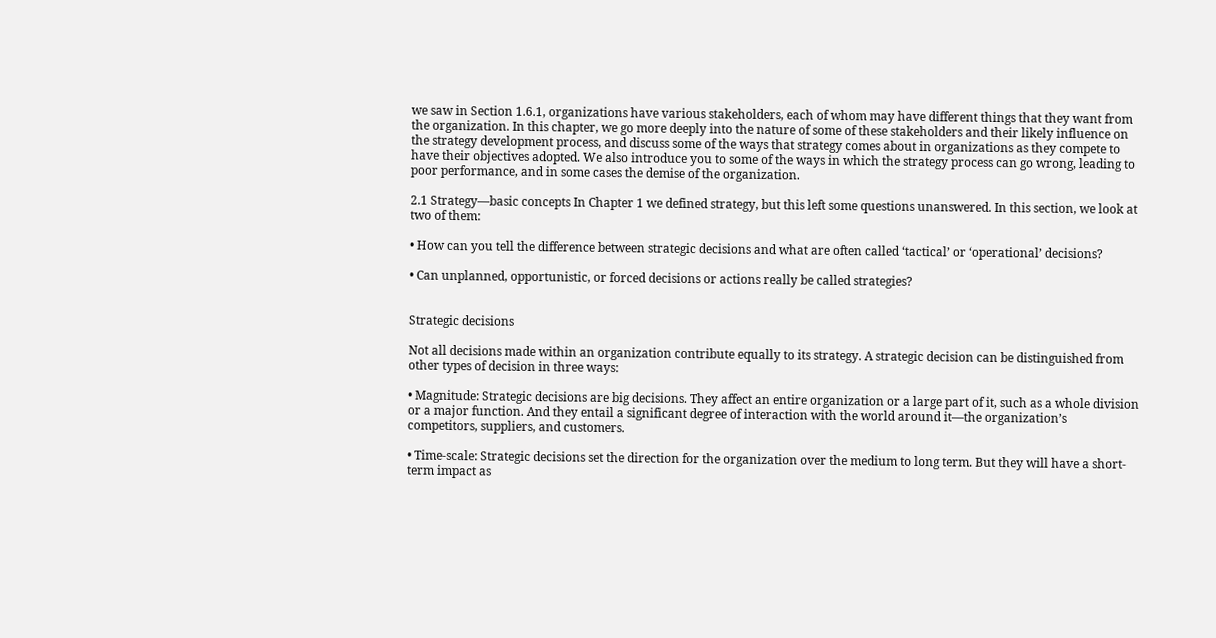we saw in Section 1.6.1, organizations have various stakeholders, each of whom may have different things that they want from the organization. In this chapter, we go more deeply into the nature of some of these stakeholders and their likely influence on the strategy development process, and discuss some of the ways that strategy comes about in organizations as they compete to have their objectives adopted. We also introduce you to some of the ways in which the strategy process can go wrong, leading to poor performance, and in some cases the demise of the organization.

2.1 Strategy—basic concepts In Chapter 1 we defined strategy, but this left some questions unanswered. In this section, we look at two of them:

• How can you tell the difference between strategic decisions and what are often called ‘tactical’ or ‘operational’ decisions?

• Can unplanned, opportunistic, or forced decisions or actions really be called strategies?


Strategic decisions

Not all decisions made within an organization contribute equally to its strategy. A strategic decision can be distinguished from other types of decision in three ways:

• Magnitude: Strategic decisions are big decisions. They affect an entire organization or a large part of it, such as a whole division or a major function. And they entail a significant degree of interaction with the world around it—the organization’s competitors, suppliers, and customers.

• Time-scale: Strategic decisions set the direction for the organization over the medium to long term. But they will have a short-term impact as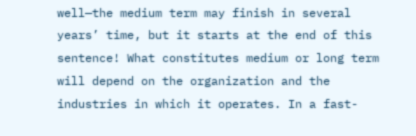well—the medium term may finish in several years’ time, but it starts at the end of this sentence! What constitutes medium or long term will depend on the organization and the industries in which it operates. In a fast-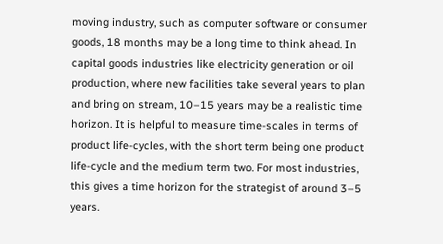moving industry, such as computer software or consumer goods, 18 months may be a long time to think ahead. In capital goods industries like electricity generation or oil production, where new facilities take several years to plan and bring on stream, 10–15 years may be a realistic time horizon. It is helpful to measure time-scales in terms of product life-cycles, with the short term being one product life-cycle and the medium term two. For most industries, this gives a time horizon for the strategist of around 3–5 years.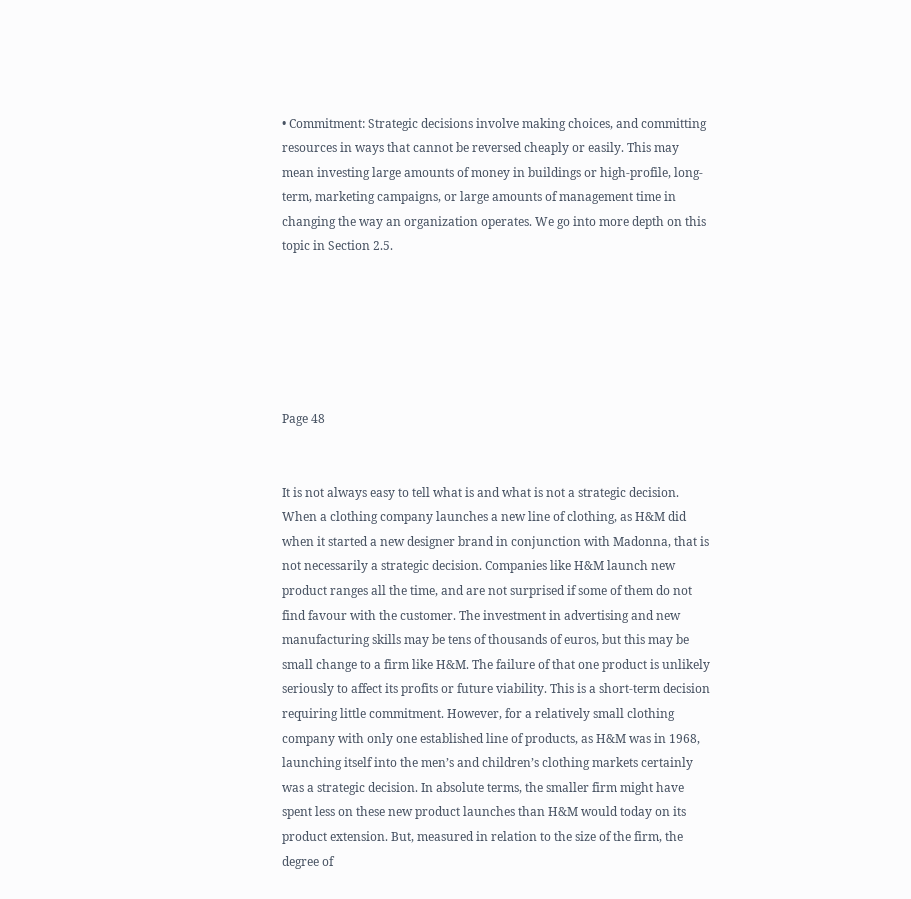• Commitment: Strategic decisions involve making choices, and committing resources in ways that cannot be reversed cheaply or easily. This may mean investing large amounts of money in buildings or high-profile, long-term, marketing campaigns, or large amounts of management time in changing the way an organization operates. We go into more depth on this topic in Section 2.5.






Page 48


It is not always easy to tell what is and what is not a strategic decision. When a clothing company launches a new line of clothing, as H&M did when it started a new designer brand in conjunction with Madonna, that is not necessarily a strategic decision. Companies like H&M launch new product ranges all the time, and are not surprised if some of them do not find favour with the customer. The investment in advertising and new manufacturing skills may be tens of thousands of euros, but this may be small change to a firm like H&M. The failure of that one product is unlikely seriously to affect its profits or future viability. This is a short-term decision requiring little commitment. However, for a relatively small clothing company with only one established line of products, as H&M was in 1968, launching itself into the men’s and children’s clothing markets certainly was a strategic decision. In absolute terms, the smaller firm might have spent less on these new product launches than H&M would today on its product extension. But, measured in relation to the size of the firm, the degree of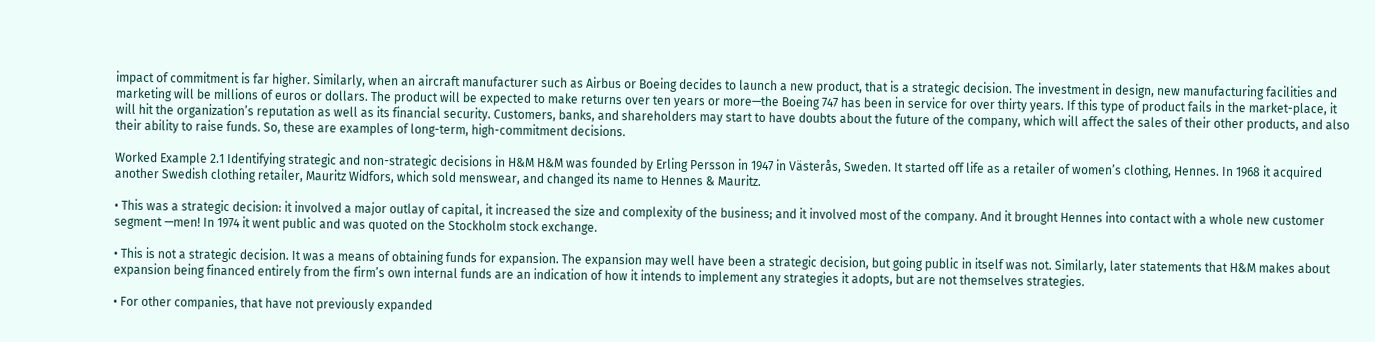impact of commitment is far higher. Similarly, when an aircraft manufacturer such as Airbus or Boeing decides to launch a new product, that is a strategic decision. The investment in design, new manufacturing facilities and marketing will be millions of euros or dollars. The product will be expected to make returns over ten years or more—the Boeing 747 has been in service for over thirty years. If this type of product fails in the market-place, it will hit the organization’s reputation as well as its financial security. Customers, banks, and shareholders may start to have doubts about the future of the company, which will affect the sales of their other products, and also their ability to raise funds. So, these are examples of long-term, high-commitment decisions.

Worked Example 2.1 Identifying strategic and non-strategic decisions in H&M H&M was founded by Erling Persson in 1947 in Västerås, Sweden. It started off life as a retailer of women’s clothing, Hennes. In 1968 it acquired another Swedish clothing retailer, Mauritz Widfors, which sold menswear, and changed its name to Hennes & Mauritz.

• This was a strategic decision: it involved a major outlay of capital, it increased the size and complexity of the business; and it involved most of the company. And it brought Hennes into contact with a whole new customer segment —men! In 1974 it went public and was quoted on the Stockholm stock exchange.

• This is not a strategic decision. It was a means of obtaining funds for expansion. The expansion may well have been a strategic decision, but going public in itself was not. Similarly, later statements that H&M makes about expansion being financed entirely from the firm’s own internal funds are an indication of how it intends to implement any strategies it adopts, but are not themselves strategies.

• For other companies, that have not previously expanded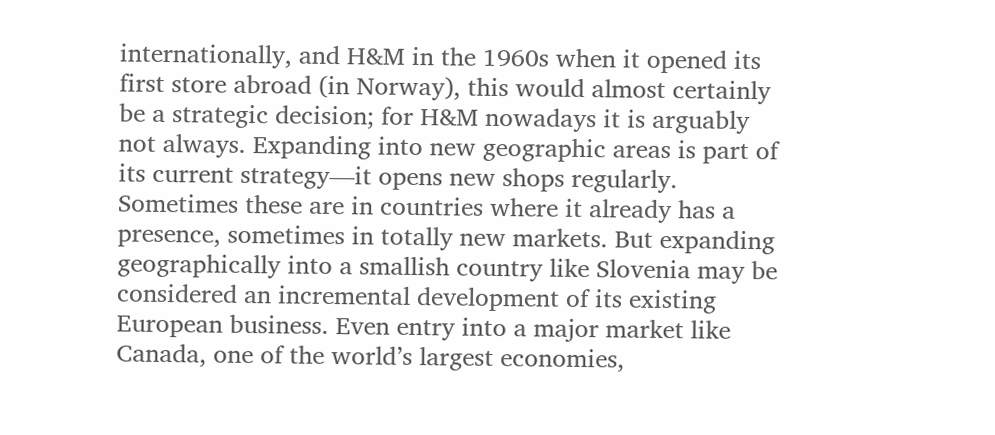internationally, and H&M in the 1960s when it opened its first store abroad (in Norway), this would almost certainly be a strategic decision; for H&M nowadays it is arguably not always. Expanding into new geographic areas is part of its current strategy—it opens new shops regularly. Sometimes these are in countries where it already has a presence, sometimes in totally new markets. But expanding geographically into a smallish country like Slovenia may be considered an incremental development of its existing European business. Even entry into a major market like Canada, one of the world’s largest economies,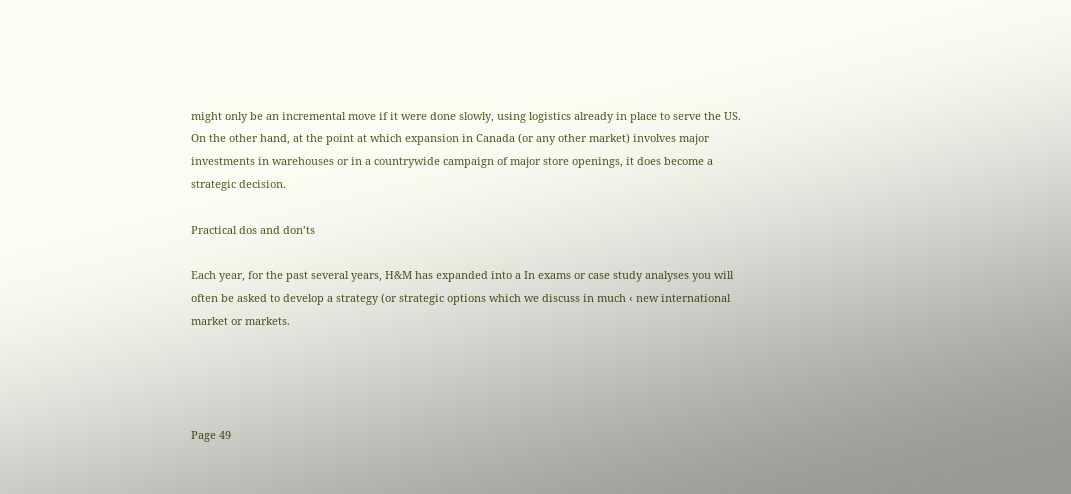might only be an incremental move if it were done slowly, using logistics already in place to serve the US. On the other hand, at the point at which expansion in Canada (or any other market) involves major investments in warehouses or in a countrywide campaign of major store openings, it does become a strategic decision.

Practical dos and don’ts

Each year, for the past several years, H&M has expanded into a In exams or case study analyses you will often be asked to develop a strategy (or strategic options which we discuss in much ‹ new international market or markets.




Page 49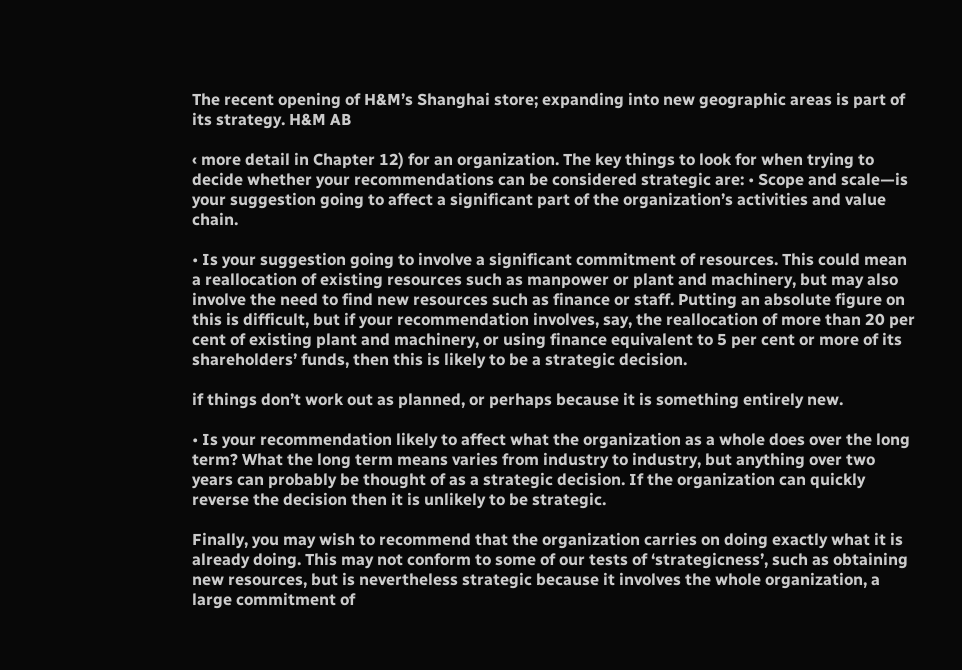The recent opening of H&M’s Shanghai store; expanding into new geographic areas is part of its strategy. H&M AB

‹ more detail in Chapter 12) for an organization. The key things to look for when trying to decide whether your recommendations can be considered strategic are: • Scope and scale—is your suggestion going to affect a significant part of the organization’s activities and value chain.

• Is your suggestion going to involve a significant commitment of resources. This could mean a reallocation of existing resources such as manpower or plant and machinery, but may also involve the need to find new resources such as finance or staff. Putting an absolute figure on this is difficult, but if your recommendation involves, say, the reallocation of more than 20 per cent of existing plant and machinery, or using finance equivalent to 5 per cent or more of its shareholders’ funds, then this is likely to be a strategic decision.

if things don’t work out as planned, or perhaps because it is something entirely new.

• Is your recommendation likely to affect what the organization as a whole does over the long term? What the long term means varies from industry to industry, but anything over two years can probably be thought of as a strategic decision. If the organization can quickly reverse the decision then it is unlikely to be strategic.

Finally, you may wish to recommend that the organization carries on doing exactly what it is already doing. This may not conform to some of our tests of ‘strategicness’, such as obtaining new resources, but is nevertheless strategic because it involves the whole organization, a large commitment of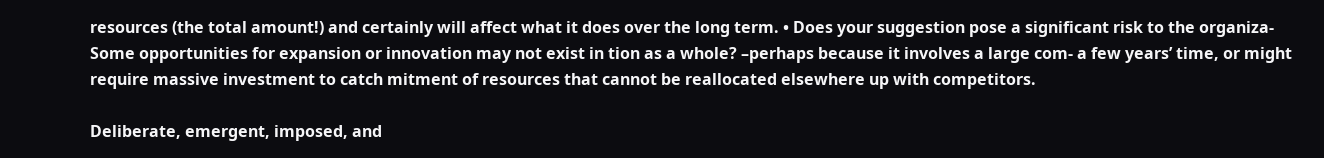resources (the total amount!) and certainly will affect what it does over the long term. • Does your suggestion pose a significant risk to the organiza- Some opportunities for expansion or innovation may not exist in tion as a whole? –perhaps because it involves a large com- a few years’ time, or might require massive investment to catch mitment of resources that cannot be reallocated elsewhere up with competitors.

Deliberate, emergent, imposed, and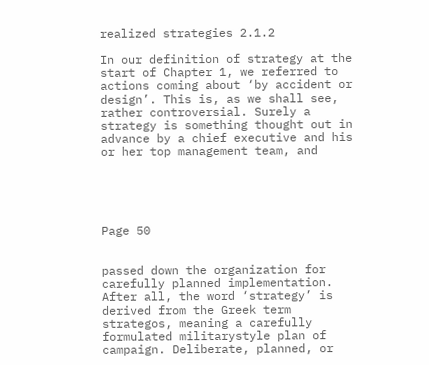realized strategies 2.1.2

In our definition of strategy at the start of Chapter 1, we referred to actions coming about ‘by accident or design’. This is, as we shall see, rather controversial. Surely a strategy is something thought out in advance by a chief executive and his or her top management team, and





Page 50


passed down the organization for carefully planned implementation. After all, the word ‘strategy’ is derived from the Greek term strategos, meaning a carefully formulated militarystyle plan of campaign. Deliberate, planned, or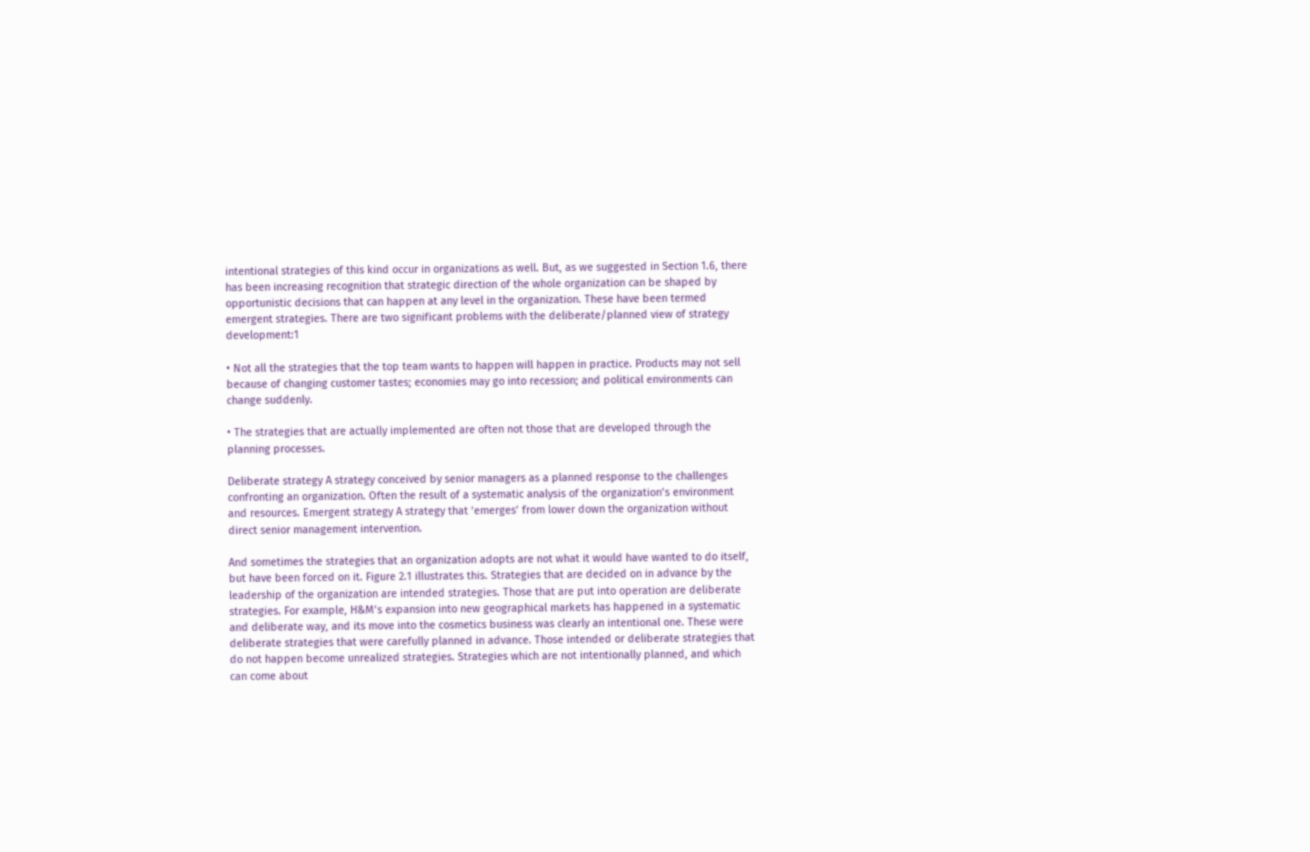intentional strategies of this kind occur in organizations as well. But, as we suggested in Section 1.6, there has been increasing recognition that strategic direction of the whole organization can be shaped by opportunistic decisions that can happen at any level in the organization. These have been termed emergent strategies. There are two significant problems with the deliberate/planned view of strategy development:1

• Not all the strategies that the top team wants to happen will happen in practice. Products may not sell because of changing customer tastes; economies may go into recession; and political environments can change suddenly.

• The strategies that are actually implemented are often not those that are developed through the planning processes.

Deliberate strategy A strategy conceived by senior managers as a planned response to the challenges confronting an organization. Often the result of a systematic analysis of the organization’s environment and resources. Emergent strategy A strategy that ‘emerges’ from lower down the organization without direct senior management intervention.

And sometimes the strategies that an organization adopts are not what it would have wanted to do itself, but have been forced on it. Figure 2.1 illustrates this. Strategies that are decided on in advance by the leadership of the organization are intended strategies. Those that are put into operation are deliberate strategies. For example, H&M’s expansion into new geographical markets has happened in a systematic and deliberate way, and its move into the cosmetics business was clearly an intentional one. These were deliberate strategies that were carefully planned in advance. Those intended or deliberate strategies that do not happen become unrealized strategies. Strategies which are not intentionally planned, and which can come about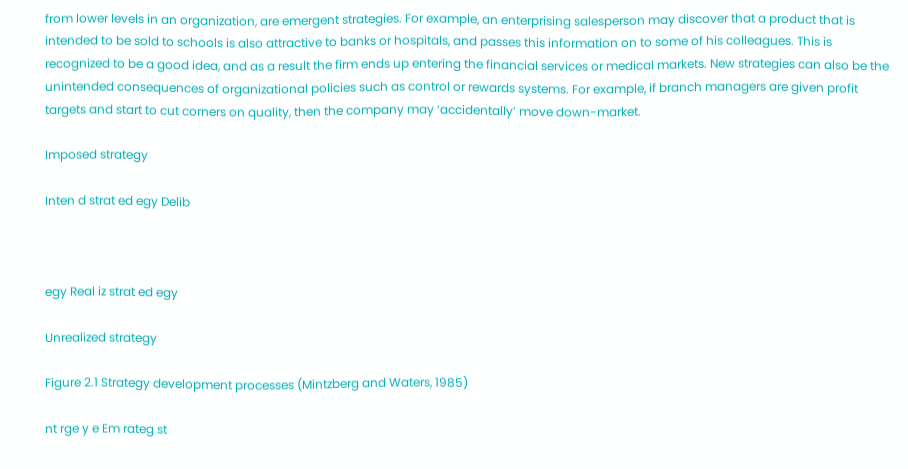from lower levels in an organization, are emergent strategies. For example, an enterprising salesperson may discover that a product that is intended to be sold to schools is also attractive to banks or hospitals, and passes this information on to some of his colleagues. This is recognized to be a good idea, and as a result the firm ends up entering the financial services or medical markets. New strategies can also be the unintended consequences of organizational policies such as control or rewards systems. For example, if branch managers are given profit targets and start to cut corners on quality, then the company may ‘accidentally’ move down-market.

Imposed strategy

Inten d strat ed egy Delib



egy Real iz strat ed egy

Unrealized strategy

Figure 2.1 Strategy development processes (Mintzberg and Waters, 1985)

nt rge y e Em rateg st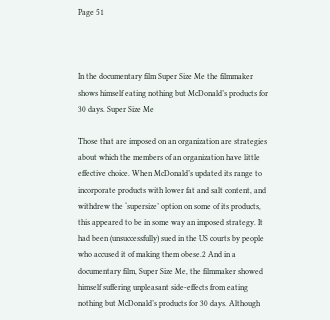Page 51



In the documentary film Super Size Me the filmmaker shows himself eating nothing but McDonald’s products for 30 days. Super Size Me

Those that are imposed on an organization are strategies about which the members of an organization have little effective choice. When McDonald’s updated its range to incorporate products with lower fat and salt content, and withdrew the ‘supersize’ option on some of its products, this appeared to be in some way an imposed strategy. It had been (unsuccessfully) sued in the US courts by people who accused it of making them obese.2 And in a documentary film, Super Size Me, the filmmaker showed himself suffering unpleasant side-effects from eating nothing but McDonald’s products for 30 days. Although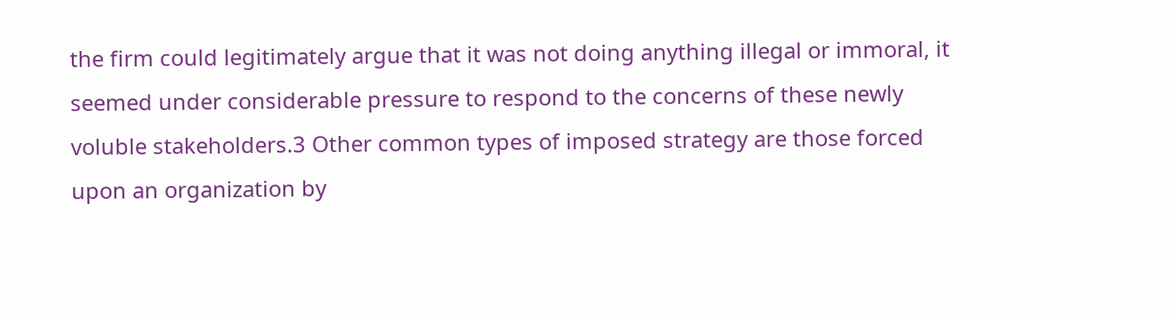the firm could legitimately argue that it was not doing anything illegal or immoral, it seemed under considerable pressure to respond to the concerns of these newly voluble stakeholders.3 Other common types of imposed strategy are those forced upon an organization by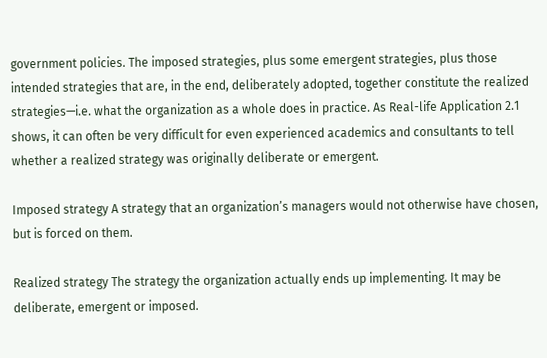government policies. The imposed strategies, plus some emergent strategies, plus those intended strategies that are, in the end, deliberately adopted, together constitute the realized strategies—i.e. what the organization as a whole does in practice. As Real-life Application 2.1 shows, it can often be very difficult for even experienced academics and consultants to tell whether a realized strategy was originally deliberate or emergent.

Imposed strategy A strategy that an organization’s managers would not otherwise have chosen, but is forced on them.

Realized strategy The strategy the organization actually ends up implementing. It may be deliberate, emergent or imposed.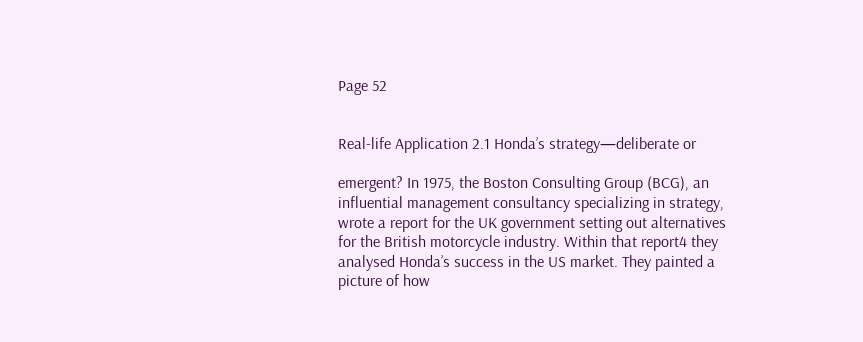Page 52


Real-life Application 2.1 Honda’s strategy—deliberate or

emergent? In 1975, the Boston Consulting Group (BCG), an influential management consultancy specializing in strategy, wrote a report for the UK government setting out alternatives for the British motorcycle industry. Within that report4 they analysed Honda’s success in the US market. They painted a picture of how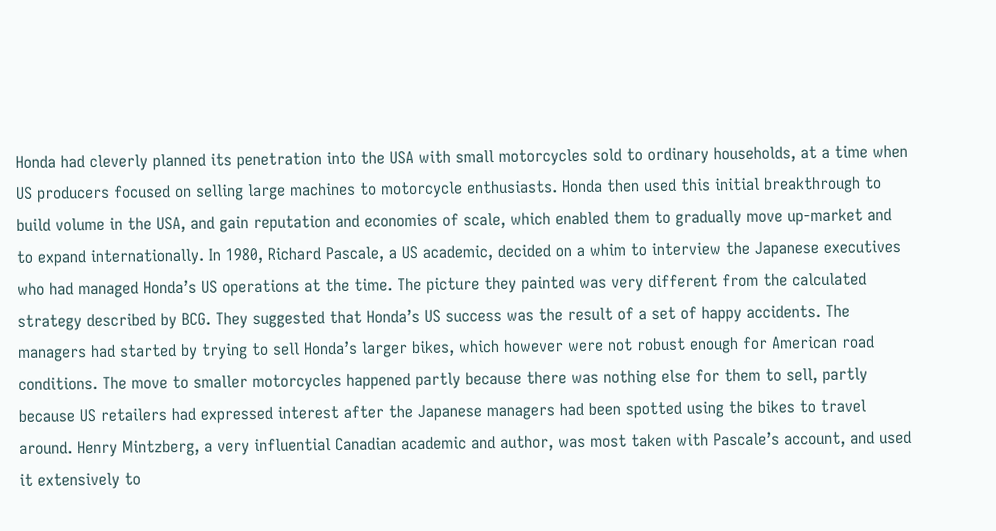Honda had cleverly planned its penetration into the USA with small motorcycles sold to ordinary households, at a time when US producers focused on selling large machines to motorcycle enthusiasts. Honda then used this initial breakthrough to build volume in the USA, and gain reputation and economies of scale, which enabled them to gradually move up-market and to expand internationally. In 1980, Richard Pascale, a US academic, decided on a whim to interview the Japanese executives who had managed Honda’s US operations at the time. The picture they painted was very different from the calculated strategy described by BCG. They suggested that Honda’s US success was the result of a set of happy accidents. The managers had started by trying to sell Honda’s larger bikes, which however were not robust enough for American road conditions. The move to smaller motorcycles happened partly because there was nothing else for them to sell, partly because US retailers had expressed interest after the Japanese managers had been spotted using the bikes to travel around. Henry Mintzberg, a very influential Canadian academic and author, was most taken with Pascale’s account, and used it extensively to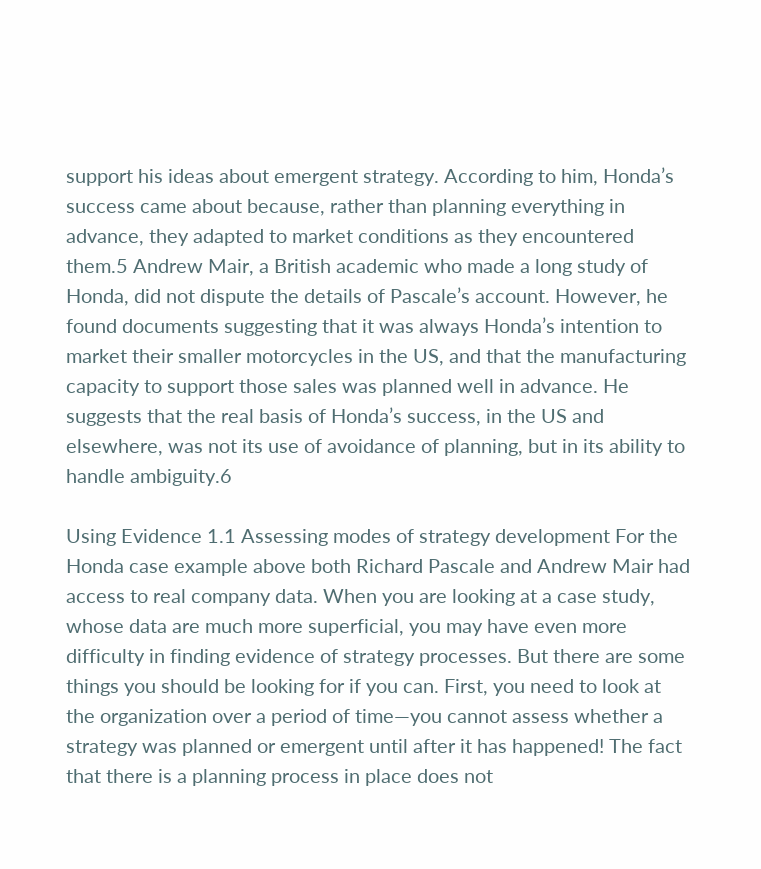support his ideas about emergent strategy. According to him, Honda’s success came about because, rather than planning everything in advance, they adapted to market conditions as they encountered them.5 Andrew Mair, a British academic who made a long study of Honda, did not dispute the details of Pascale’s account. However, he found documents suggesting that it was always Honda’s intention to market their smaller motorcycles in the US, and that the manufacturing capacity to support those sales was planned well in advance. He suggests that the real basis of Honda’s success, in the US and elsewhere, was not its use of avoidance of planning, but in its ability to handle ambiguity.6

Using Evidence 1.1 Assessing modes of strategy development For the Honda case example above both Richard Pascale and Andrew Mair had access to real company data. When you are looking at a case study, whose data are much more superficial, you may have even more difficulty in finding evidence of strategy processes. But there are some things you should be looking for if you can. First, you need to look at the organization over a period of time—you cannot assess whether a strategy was planned or emergent until after it has happened! The fact that there is a planning process in place does not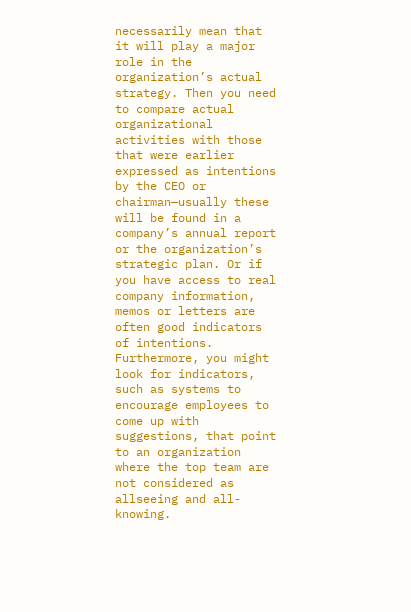necessarily mean that it will play a major role in the organization’s actual strategy. Then you need to compare actual organizational activities with those that were earlier expressed as intentions by the CEO or chairman—usually these will be found in a company’s annual report or the organization’s strategic plan. Or if you have access to real company information, memos or letters are often good indicators of intentions. Furthermore, you might look for indicators, such as systems to encourage employees to come up with suggestions, that point to an organization where the top team are not considered as allseeing and all-knowing.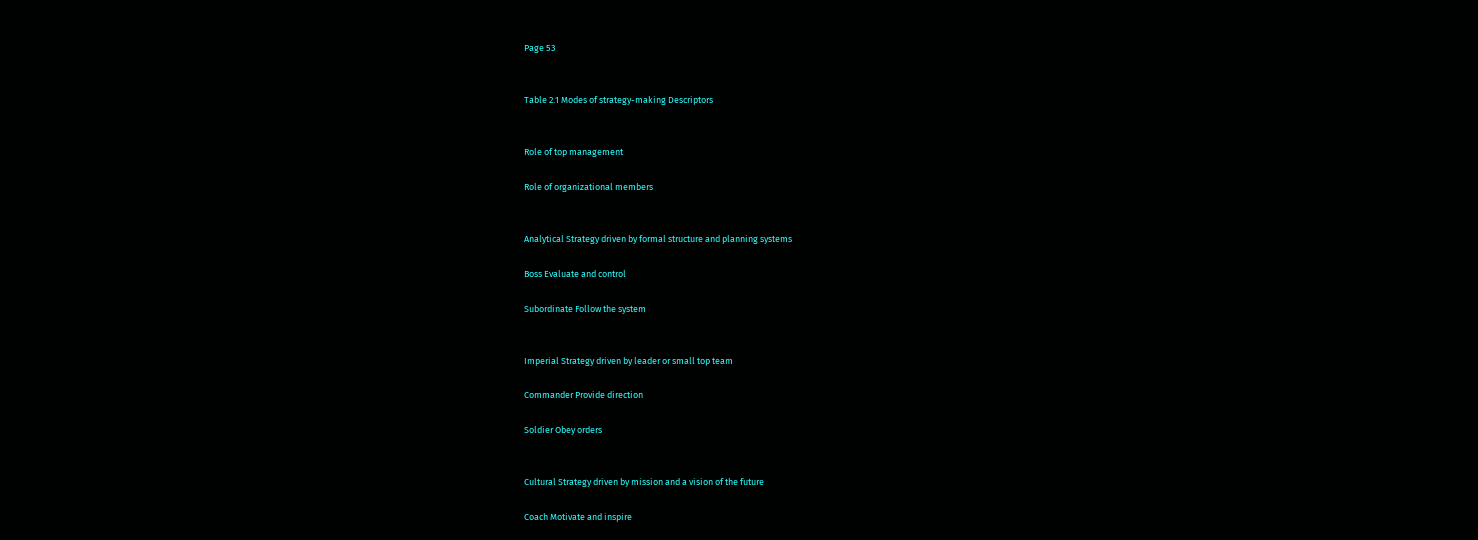Page 53


Table 2.1 Modes of strategy-making Descriptors


Role of top management

Role of organizational members


Analytical Strategy driven by formal structure and planning systems

Boss Evaluate and control

Subordinate Follow the system


Imperial Strategy driven by leader or small top team

Commander Provide direction

Soldier Obey orders


Cultural Strategy driven by mission and a vision of the future

Coach Motivate and inspire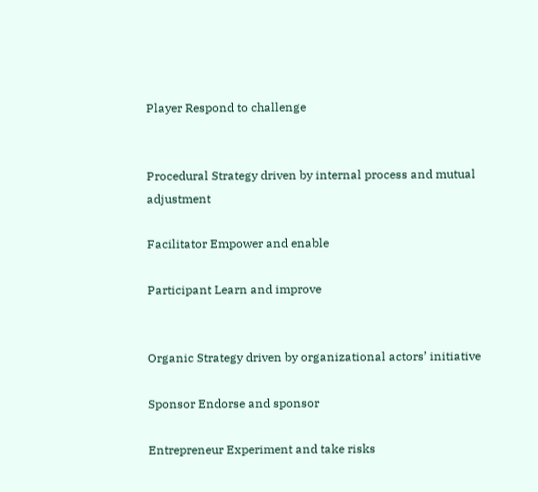Player Respond to challenge


Procedural Strategy driven by internal process and mutual adjustment

Facilitator Empower and enable

Participant Learn and improve


Organic Strategy driven by organizational actors’ initiative

Sponsor Endorse and sponsor

Entrepreneur Experiment and take risks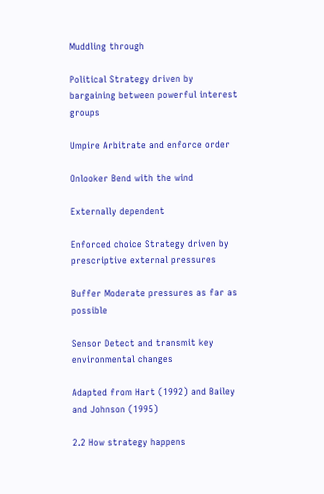Muddling through

Political Strategy driven by bargaining between powerful interest groups

Umpire Arbitrate and enforce order

Onlooker Bend with the wind

Externally dependent

Enforced choice Strategy driven by prescriptive external pressures

Buffer Moderate pressures as far as possible

Sensor Detect and transmit key environmental changes

Adapted from Hart (1992) and Bailey and Johnson (1995)

2.2 How strategy happens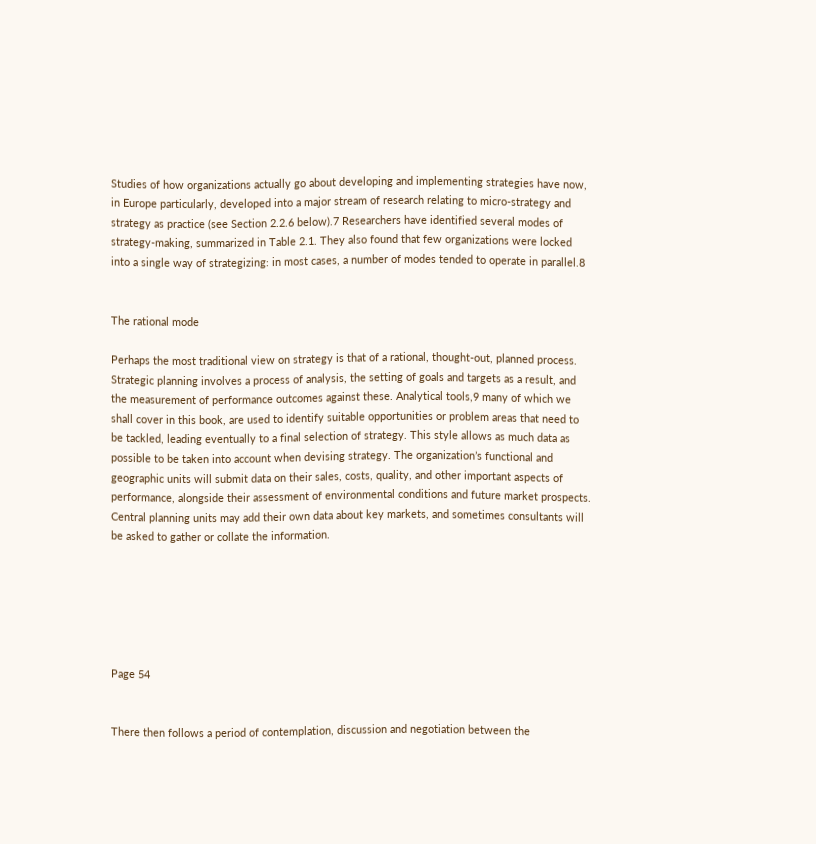Studies of how organizations actually go about developing and implementing strategies have now, in Europe particularly, developed into a major stream of research relating to micro-strategy and strategy as practice (see Section 2.2.6 below).7 Researchers have identified several modes of strategy-making, summarized in Table 2.1. They also found that few organizations were locked into a single way of strategizing: in most cases, a number of modes tended to operate in parallel.8


The rational mode

Perhaps the most traditional view on strategy is that of a rational, thought-out, planned process. Strategic planning involves a process of analysis, the setting of goals and targets as a result, and the measurement of performance outcomes against these. Analytical tools,9 many of which we shall cover in this book, are used to identify suitable opportunities or problem areas that need to be tackled, leading eventually to a final selection of strategy. This style allows as much data as possible to be taken into account when devising strategy. The organization’s functional and geographic units will submit data on their sales, costs, quality, and other important aspects of performance, alongside their assessment of environmental conditions and future market prospects. Central planning units may add their own data about key markets, and sometimes consultants will be asked to gather or collate the information.






Page 54


There then follows a period of contemplation, discussion and negotiation between the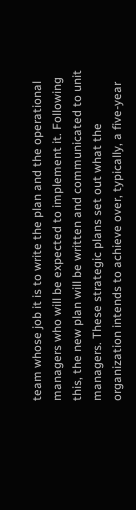team whose job it is to write the plan and the operational managers who will be expected to implement it. Following this, the new plan will be written and communicated to unit managers. These strategic plans set out what the organization intends to achieve over, typically, a five-year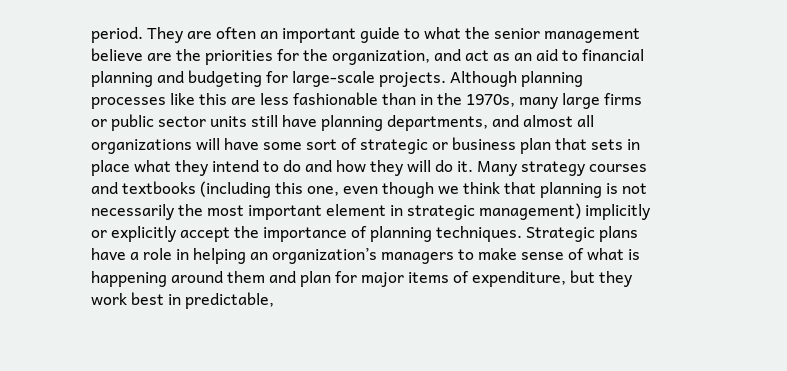period. They are often an important guide to what the senior management believe are the priorities for the organization, and act as an aid to financial planning and budgeting for large-scale projects. Although planning processes like this are less fashionable than in the 1970s, many large firms or public sector units still have planning departments, and almost all organizations will have some sort of strategic or business plan that sets in place what they intend to do and how they will do it. Many strategy courses and textbooks (including this one, even though we think that planning is not necessarily the most important element in strategic management) implicitly or explicitly accept the importance of planning techniques. Strategic plans have a role in helping an organization’s managers to make sense of what is happening around them and plan for major items of expenditure, but they work best in predictable,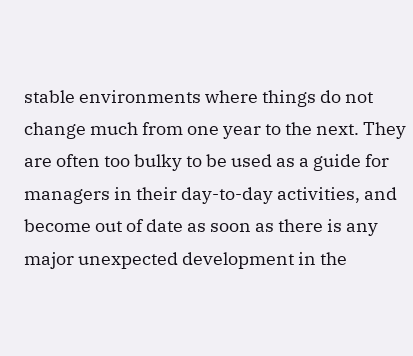stable environments where things do not change much from one year to the next. They are often too bulky to be used as a guide for managers in their day-to-day activities, and become out of date as soon as there is any major unexpected development in the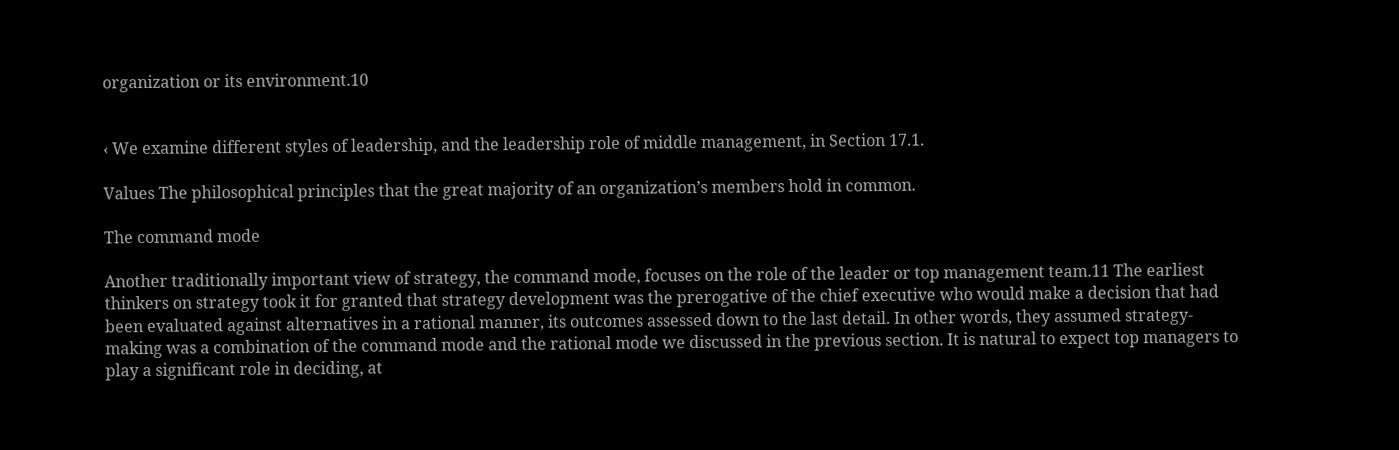organization or its environment.10


‹ We examine different styles of leadership, and the leadership role of middle management, in Section 17.1.

Values The philosophical principles that the great majority of an organization’s members hold in common.

The command mode

Another traditionally important view of strategy, the command mode, focuses on the role of the leader or top management team.11 The earliest thinkers on strategy took it for granted that strategy development was the prerogative of the chief executive who would make a decision that had been evaluated against alternatives in a rational manner, its outcomes assessed down to the last detail. In other words, they assumed strategy-making was a combination of the command mode and the rational mode we discussed in the previous section. It is natural to expect top managers to play a significant role in deciding, at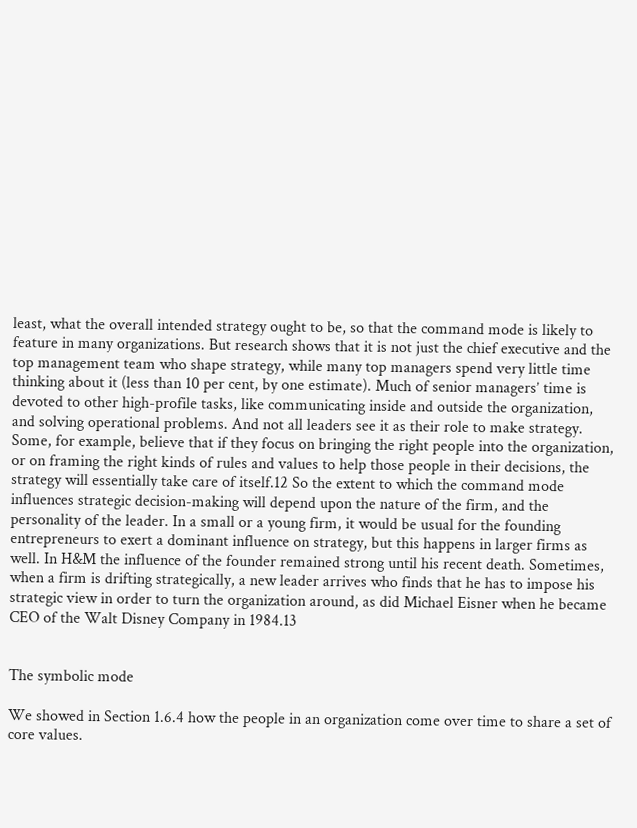least, what the overall intended strategy ought to be, so that the command mode is likely to feature in many organizations. But research shows that it is not just the chief executive and the top management team who shape strategy, while many top managers spend very little time thinking about it (less than 10 per cent, by one estimate). Much of senior managers’ time is devoted to other high-profile tasks, like communicating inside and outside the organization, and solving operational problems. And not all leaders see it as their role to make strategy. Some, for example, believe that if they focus on bringing the right people into the organization, or on framing the right kinds of rules and values to help those people in their decisions, the strategy will essentially take care of itself.12 So the extent to which the command mode influences strategic decision-making will depend upon the nature of the firm, and the personality of the leader. In a small or a young firm, it would be usual for the founding entrepreneurs to exert a dominant influence on strategy, but this happens in larger firms as well. In H&M the influence of the founder remained strong until his recent death. Sometimes, when a firm is drifting strategically, a new leader arrives who finds that he has to impose his strategic view in order to turn the organization around, as did Michael Eisner when he became CEO of the Walt Disney Company in 1984.13


The symbolic mode

We showed in Section 1.6.4 how the people in an organization come over time to share a set of core values.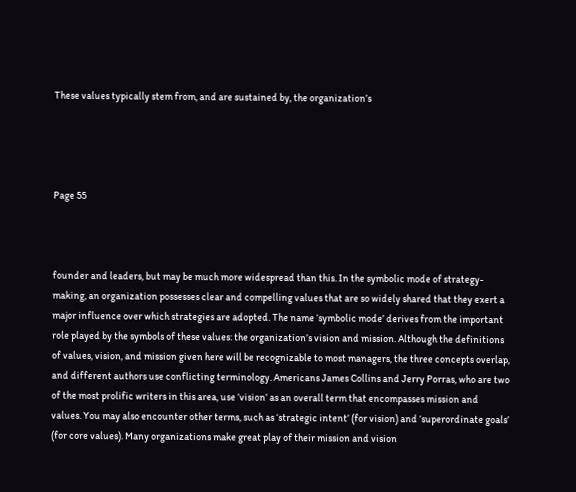These values typically stem from, and are sustained by, the organization’s




Page 55



founder and leaders, but may be much more widespread than this. In the symbolic mode of strategy-making, an organization possesses clear and compelling values that are so widely shared that they exert a major influence over which strategies are adopted. The name ‘symbolic mode’ derives from the important role played by the symbols of these values: the organization’s vision and mission. Although the definitions of values, vision, and mission given here will be recognizable to most managers, the three concepts overlap, and different authors use conflicting terminology. Americans James Collins and Jerry Porras, who are two of the most prolific writers in this area, use ‘vision’ as an overall term that encompasses mission and values. You may also encounter other terms, such as ‘strategic intent’ (for vision) and ‘superordinate goals’ (for core values). Many organizations make great play of their mission and vision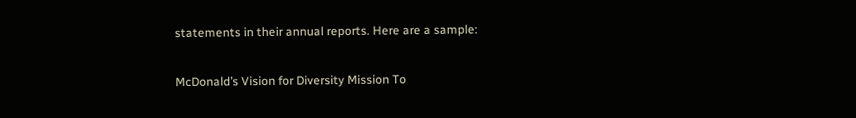statements in their annual reports. Here are a sample:

McDonald’s Vision for Diversity Mission To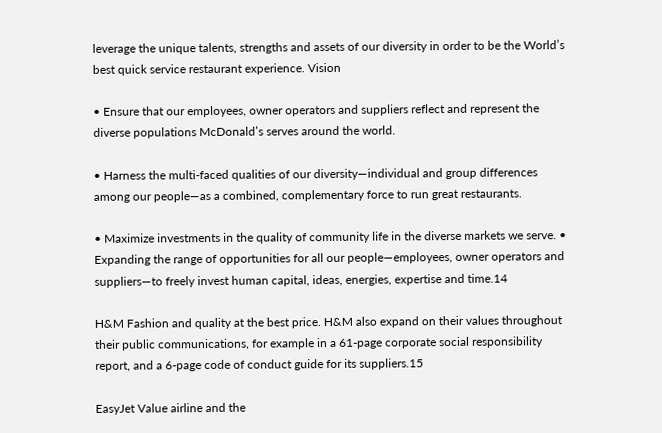leverage the unique talents, strengths and assets of our diversity in order to be the World’s best quick service restaurant experience. Vision

• Ensure that our employees, owner operators and suppliers reflect and represent the diverse populations McDonald’s serves around the world.

• Harness the multi-faced qualities of our diversity—individual and group differences among our people—as a combined, complementary force to run great restaurants.

• Maximize investments in the quality of community life in the diverse markets we serve. • Expanding the range of opportunities for all our people—employees, owner operators and suppliers—to freely invest human capital, ideas, energies, expertise and time.14

H&M Fashion and quality at the best price. H&M also expand on their values throughout their public communications, for example in a 61-page corporate social responsibility report, and a 6-page code of conduct guide for its suppliers.15

EasyJet Value airline and the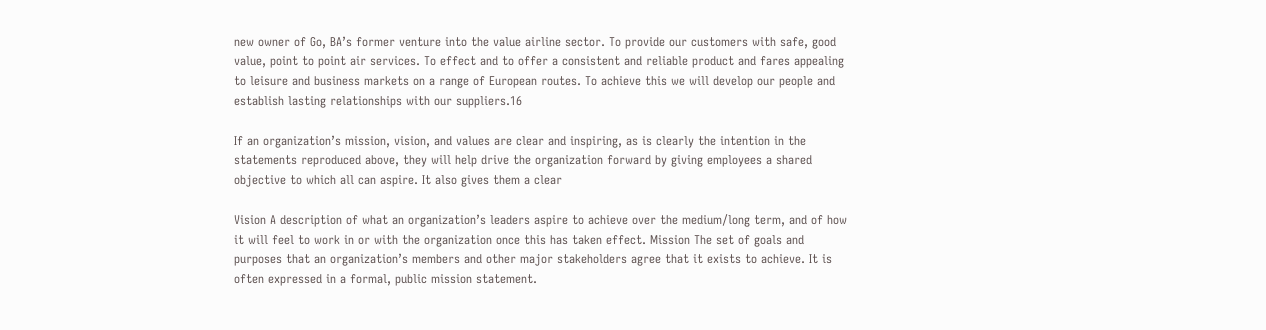new owner of Go, BA’s former venture into the value airline sector. To provide our customers with safe, good value, point to point air services. To effect and to offer a consistent and reliable product and fares appealing to leisure and business markets on a range of European routes. To achieve this we will develop our people and establish lasting relationships with our suppliers.16

If an organization’s mission, vision, and values are clear and inspiring, as is clearly the intention in the statements reproduced above, they will help drive the organization forward by giving employees a shared objective to which all can aspire. It also gives them a clear

Vision A description of what an organization’s leaders aspire to achieve over the medium/long term, and of how it will feel to work in or with the organization once this has taken effect. Mission The set of goals and purposes that an organization’s members and other major stakeholders agree that it exists to achieve. It is often expressed in a formal, public mission statement.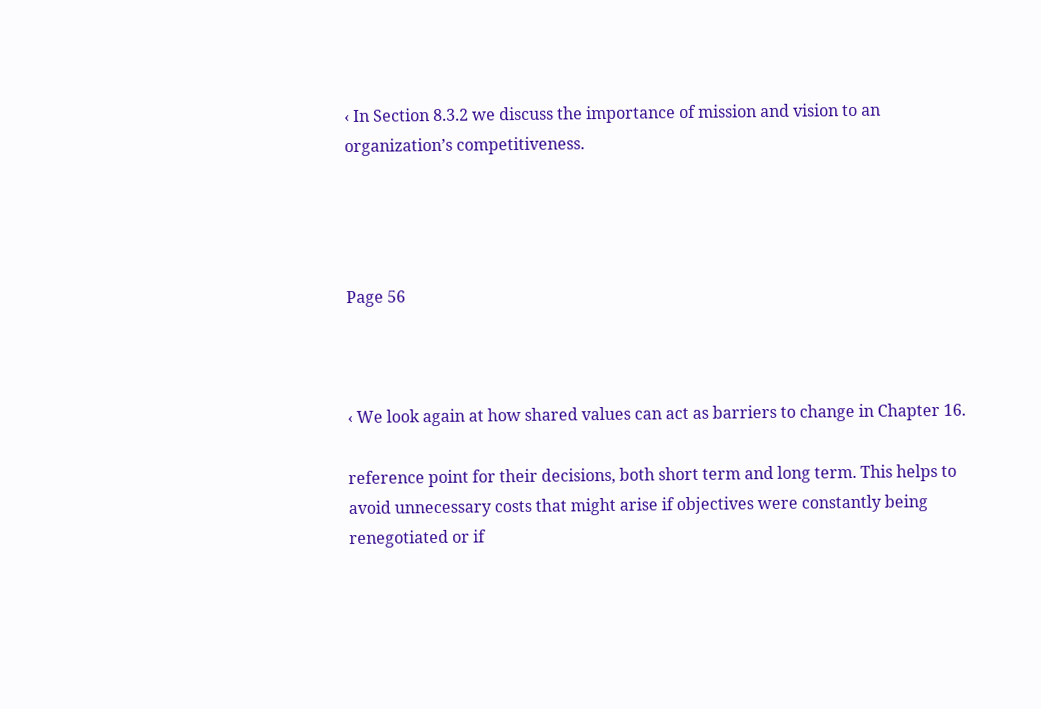‹ In Section 8.3.2 we discuss the importance of mission and vision to an organization’s competitiveness.




Page 56



‹ We look again at how shared values can act as barriers to change in Chapter 16.

reference point for their decisions, both short term and long term. This helps to avoid unnecessary costs that might arise if objectives were constantly being renegotiated or if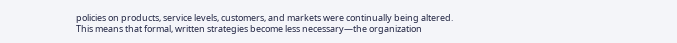policies on products, service levels, customers, and markets were continually being altered. This means that formal, written strategies become less necessary—the organization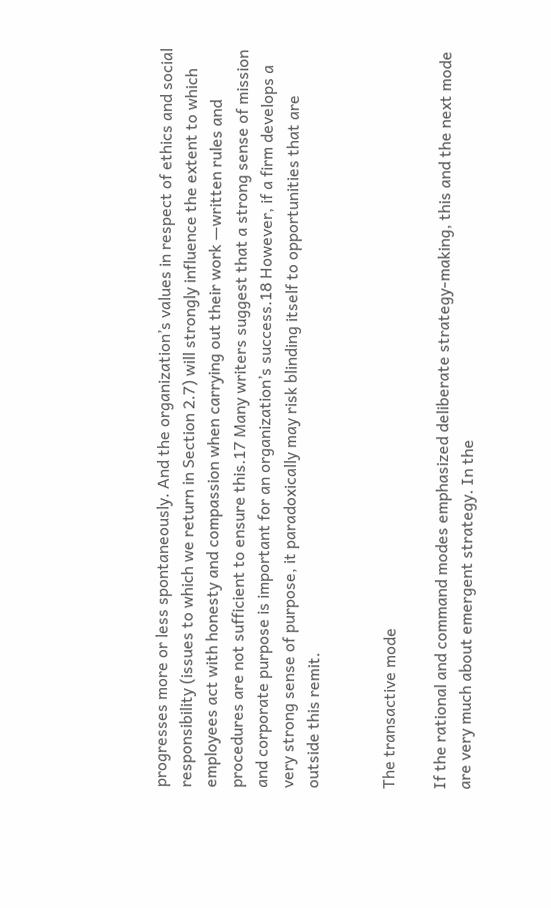progresses more or less spontaneously. And the organization’s values in respect of ethics and social responsibility (issues to which we return in Section 2.7) will strongly influence the extent to which employees act with honesty and compassion when carrying out their work —written rules and procedures are not sufficient to ensure this.17 Many writers suggest that a strong sense of mission and corporate purpose is important for an organization’s success.18 However, if a firm develops a very strong sense of purpose, it paradoxically may risk blinding itself to opportunities that are outside this remit.


The transactive mode

If the rational and command modes emphasized deliberate strategy-making, this and the next mode are very much about emergent strategy. In the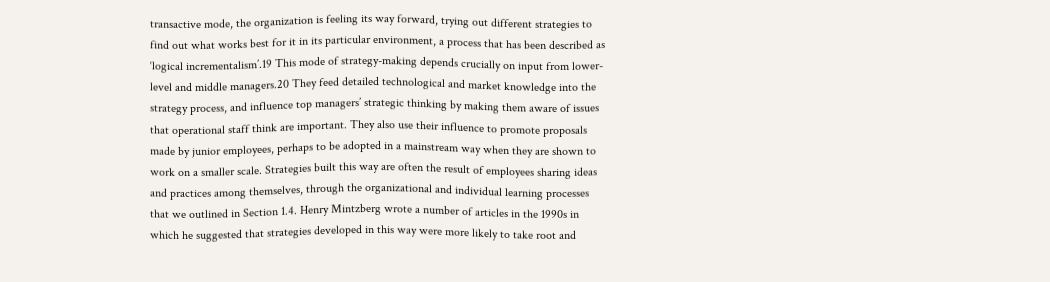transactive mode, the organization is feeling its way forward, trying out different strategies to find out what works best for it in its particular environment, a process that has been described as ‘logical incrementalism’.19 This mode of strategy-making depends crucially on input from lower-level and middle managers.20 They feed detailed technological and market knowledge into the strategy process, and influence top managers’ strategic thinking by making them aware of issues that operational staff think are important. They also use their influence to promote proposals made by junior employees, perhaps to be adopted in a mainstream way when they are shown to work on a smaller scale. Strategies built this way are often the result of employees sharing ideas and practices among themselves, through the organizational and individual learning processes that we outlined in Section 1.4. Henry Mintzberg wrote a number of articles in the 1990s in which he suggested that strategies developed in this way were more likely to take root and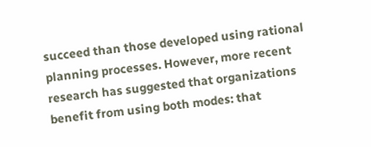succeed than those developed using rational planning processes. However, more recent research has suggested that organizations benefit from using both modes: that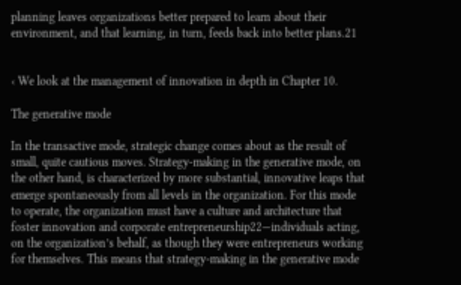planning leaves organizations better prepared to learn about their environment, and that learning, in turn, feeds back into better plans.21


‹ We look at the management of innovation in depth in Chapter 10.

The generative mode

In the transactive mode, strategic change comes about as the result of small, quite cautious moves. Strategy-making in the generative mode, on the other hand, is characterized by more substantial, innovative leaps that emerge spontaneously from all levels in the organization. For this mode to operate, the organization must have a culture and architecture that foster innovation and corporate entrepreneurship22—individuals acting, on the organization’s behalf, as though they were entrepreneurs working for themselves. This means that strategy-making in the generative mode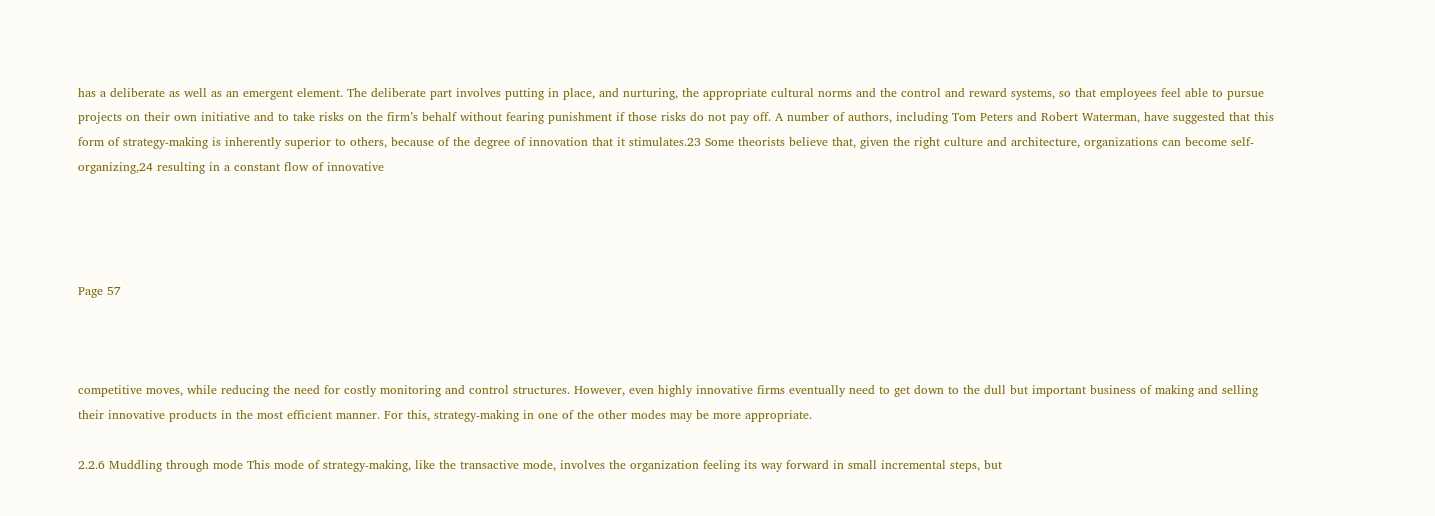has a deliberate as well as an emergent element. The deliberate part involves putting in place, and nurturing, the appropriate cultural norms and the control and reward systems, so that employees feel able to pursue projects on their own initiative and to take risks on the firm’s behalf without fearing punishment if those risks do not pay off. A number of authors, including Tom Peters and Robert Waterman, have suggested that this form of strategy-making is inherently superior to others, because of the degree of innovation that it stimulates.23 Some theorists believe that, given the right culture and architecture, organizations can become self-organizing,24 resulting in a constant flow of innovative




Page 57



competitive moves, while reducing the need for costly monitoring and control structures. However, even highly innovative firms eventually need to get down to the dull but important business of making and selling their innovative products in the most efficient manner. For this, strategy-making in one of the other modes may be more appropriate.

2.2.6 Muddling through mode This mode of strategy-making, like the transactive mode, involves the organization feeling its way forward in small incremental steps, but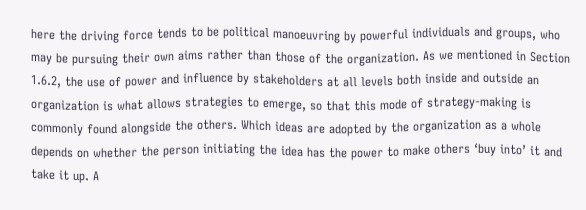here the driving force tends to be political manoeuvring by powerful individuals and groups, who may be pursuing their own aims rather than those of the organization. As we mentioned in Section 1.6.2, the use of power and influence by stakeholders at all levels both inside and outside an organization is what allows strategies to emerge, so that this mode of strategy-making is commonly found alongside the others. Which ideas are adopted by the organization as a whole depends on whether the person initiating the idea has the power to make others ‘buy into’ it and take it up. A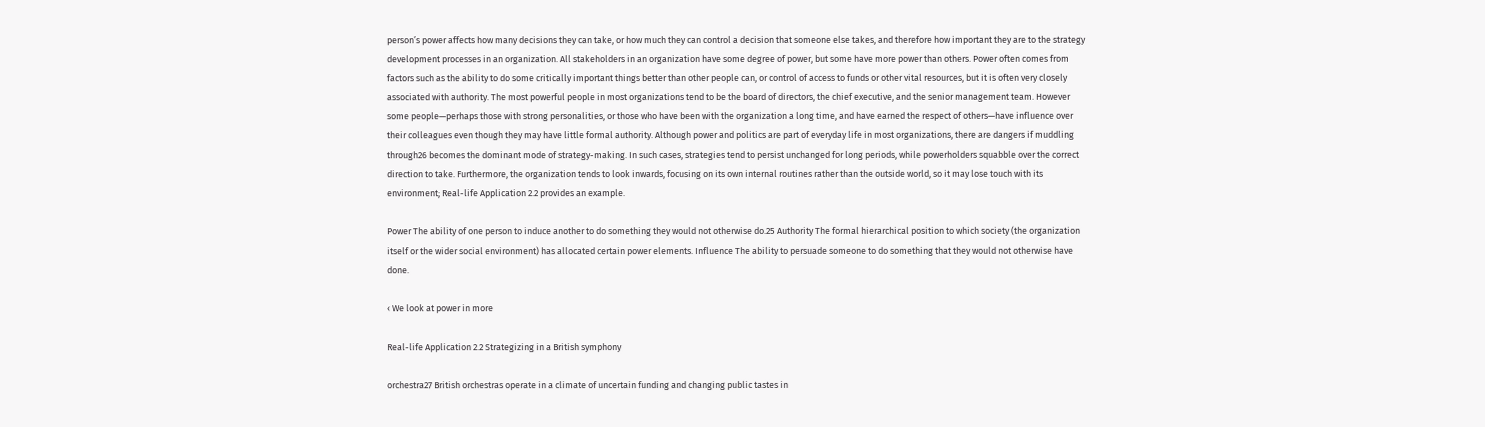person’s power affects how many decisions they can take, or how much they can control a decision that someone else takes, and therefore how important they are to the strategy development processes in an organization. All stakeholders in an organization have some degree of power, but some have more power than others. Power often comes from factors such as the ability to do some critically important things better than other people can, or control of access to funds or other vital resources, but it is often very closely associated with authority. The most powerful people in most organizations tend to be the board of directors, the chief executive, and the senior management team. However some people—perhaps those with strong personalities, or those who have been with the organization a long time, and have earned the respect of others—have influence over their colleagues even though they may have little formal authority. Although power and politics are part of everyday life in most organizations, there are dangers if muddling through26 becomes the dominant mode of strategy-making. In such cases, strategies tend to persist unchanged for long periods, while powerholders squabble over the correct direction to take. Furthermore, the organization tends to look inwards, focusing on its own internal routines rather than the outside world, so it may lose touch with its environment; Real-life Application 2.2 provides an example.

Power The ability of one person to induce another to do something they would not otherwise do.25 Authority The formal hierarchical position to which society (the organization itself or the wider social environment) has allocated certain power elements. Influence The ability to persuade someone to do something that they would not otherwise have done.

‹ We look at power in more

Real-life Application 2.2 Strategizing in a British symphony

orchestra27 British orchestras operate in a climate of uncertain funding and changing public tastes in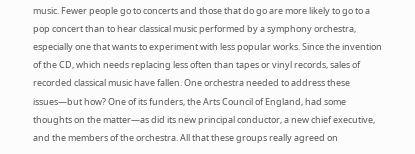music. Fewer people go to concerts and those that do go are more likely to go to a pop concert than to hear classical music performed by a symphony orchestra, especially one that wants to experiment with less popular works. Since the invention of the CD, which needs replacing less often than tapes or vinyl records, sales of recorded classical music have fallen. One orchestra needed to address these issues—but how? One of its funders, the Arts Council of England, had some thoughts on the matter—as did its new principal conductor, a new chief executive, and the members of the orchestra. All that these groups really agreed on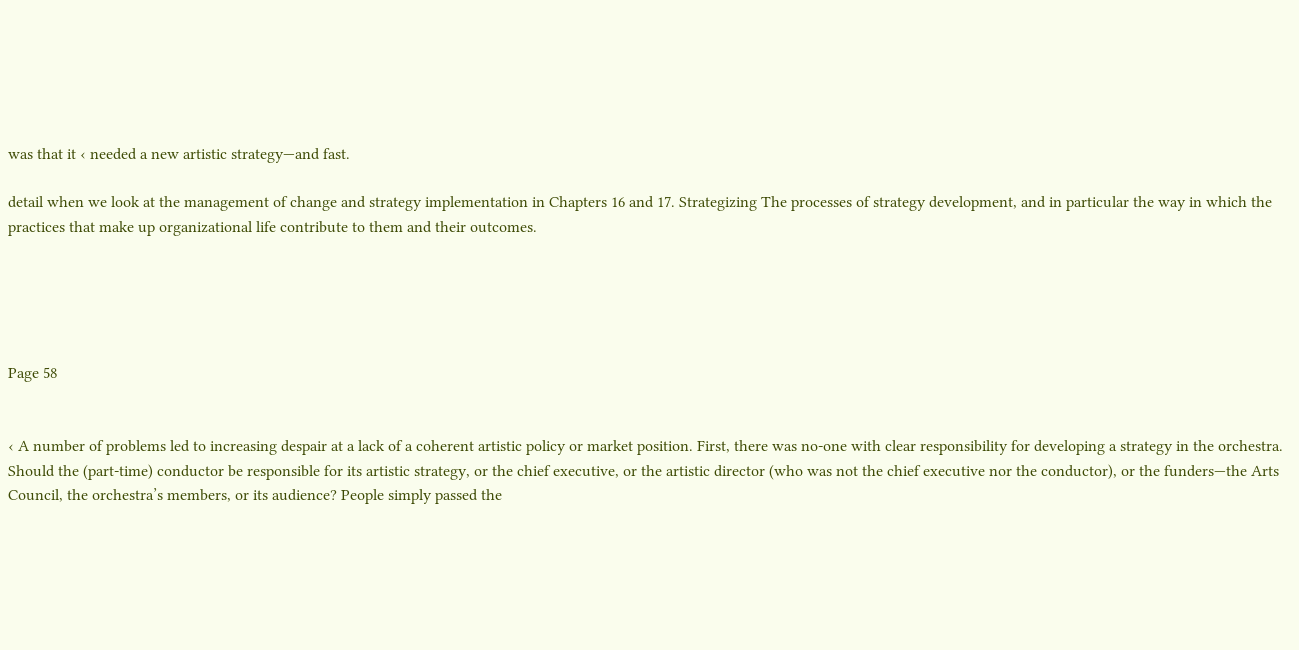was that it ‹ needed a new artistic strategy—and fast.

detail when we look at the management of change and strategy implementation in Chapters 16 and 17. Strategizing The processes of strategy development, and in particular the way in which the practices that make up organizational life contribute to them and their outcomes.





Page 58


‹ A number of problems led to increasing despair at a lack of a coherent artistic policy or market position. First, there was no-one with clear responsibility for developing a strategy in the orchestra. Should the (part-time) conductor be responsible for its artistic strategy, or the chief executive, or the artistic director (who was not the chief executive nor the conductor), or the funders—the Arts Council, the orchestra’s members, or its audience? People simply passed the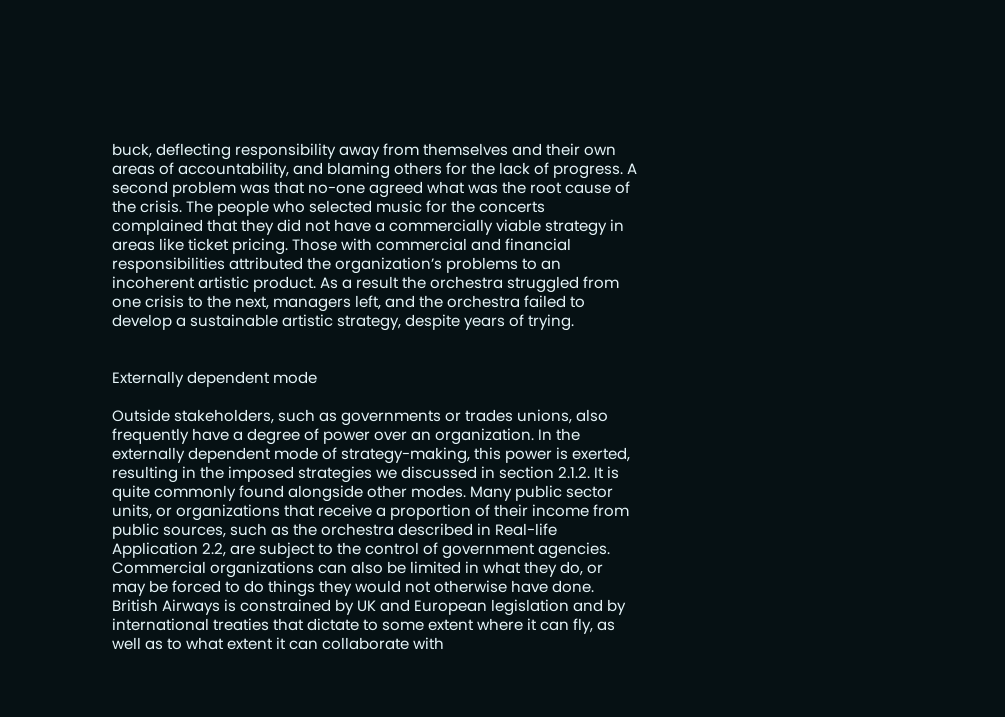buck, deflecting responsibility away from themselves and their own areas of accountability, and blaming others for the lack of progress. A second problem was that no-one agreed what was the root cause of the crisis. The people who selected music for the concerts complained that they did not have a commercially viable strategy in areas like ticket pricing. Those with commercial and financial responsibilities attributed the organization’s problems to an incoherent artistic product. As a result the orchestra struggled from one crisis to the next, managers left, and the orchestra failed to develop a sustainable artistic strategy, despite years of trying.


Externally dependent mode

Outside stakeholders, such as governments or trades unions, also frequently have a degree of power over an organization. In the externally dependent mode of strategy-making, this power is exerted, resulting in the imposed strategies we discussed in section 2.1.2. It is quite commonly found alongside other modes. Many public sector units, or organizations that receive a proportion of their income from public sources, such as the orchestra described in Real-life Application 2.2, are subject to the control of government agencies. Commercial organizations can also be limited in what they do, or may be forced to do things they would not otherwise have done. British Airways is constrained by UK and European legislation and by international treaties that dictate to some extent where it can fly, as well as to what extent it can collaborate with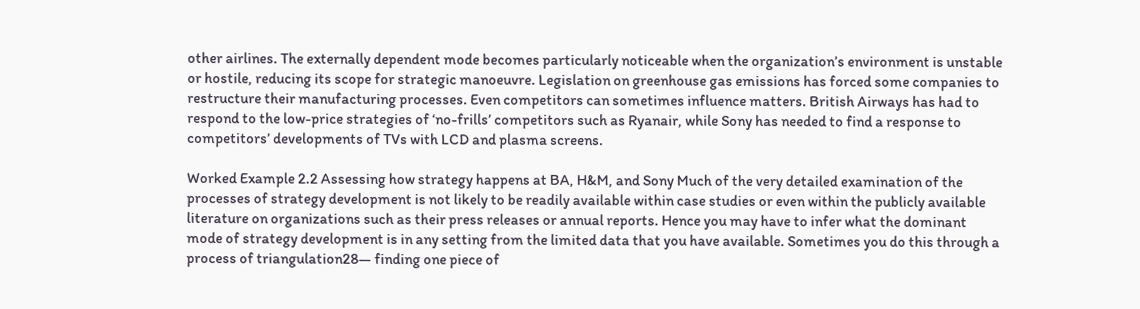other airlines. The externally dependent mode becomes particularly noticeable when the organization’s environment is unstable or hostile, reducing its scope for strategic manoeuvre. Legislation on greenhouse gas emissions has forced some companies to restructure their manufacturing processes. Even competitors can sometimes influence matters. British Airways has had to respond to the low-price strategies of ‘no-frills’ competitors such as Ryanair, while Sony has needed to find a response to competitors’ developments of TVs with LCD and plasma screens.

Worked Example 2.2 Assessing how strategy happens at BA, H&M, and Sony Much of the very detailed examination of the processes of strategy development is not likely to be readily available within case studies or even within the publicly available literature on organizations such as their press releases or annual reports. Hence you may have to infer what the dominant mode of strategy development is in any setting from the limited data that you have available. Sometimes you do this through a process of triangulation28— finding one piece of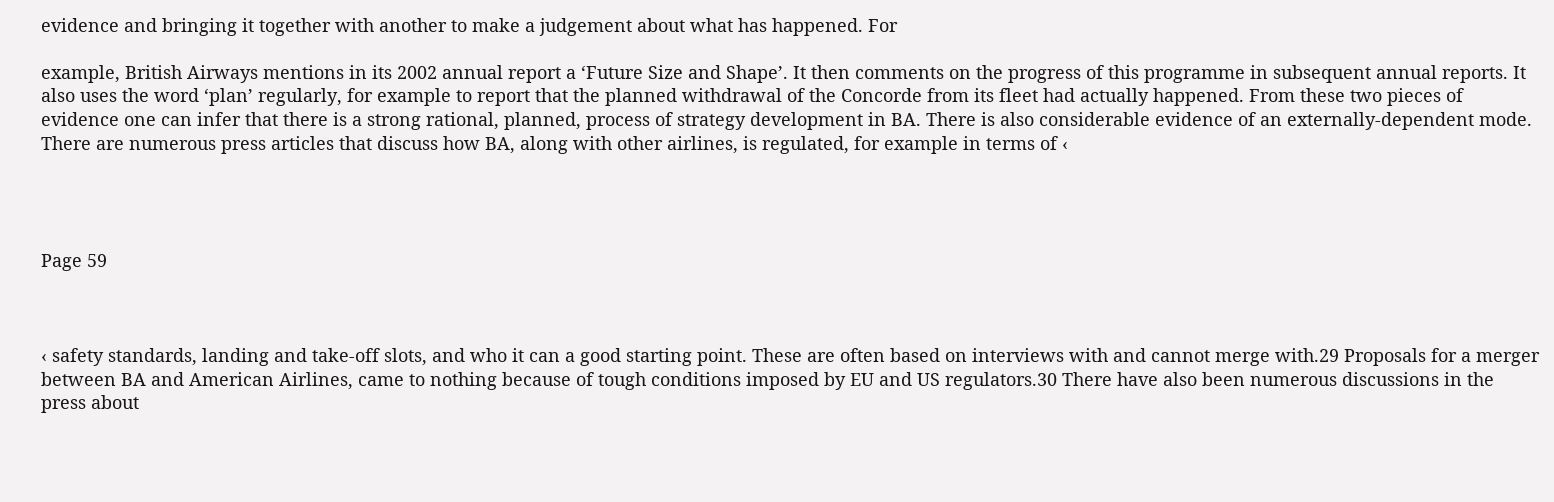evidence and bringing it together with another to make a judgement about what has happened. For

example, British Airways mentions in its 2002 annual report a ‘Future Size and Shape’. It then comments on the progress of this programme in subsequent annual reports. It also uses the word ‘plan’ regularly, for example to report that the planned withdrawal of the Concorde from its fleet had actually happened. From these two pieces of evidence one can infer that there is a strong rational, planned, process of strategy development in BA. There is also considerable evidence of an externally-dependent mode. There are numerous press articles that discuss how BA, along with other airlines, is regulated, for example in terms of ‹




Page 59



‹ safety standards, landing and take-off slots, and who it can a good starting point. These are often based on interviews with and cannot merge with.29 Proposals for a merger between BA and American Airlines, came to nothing because of tough conditions imposed by EU and US regulators.30 There have also been numerous discussions in the press about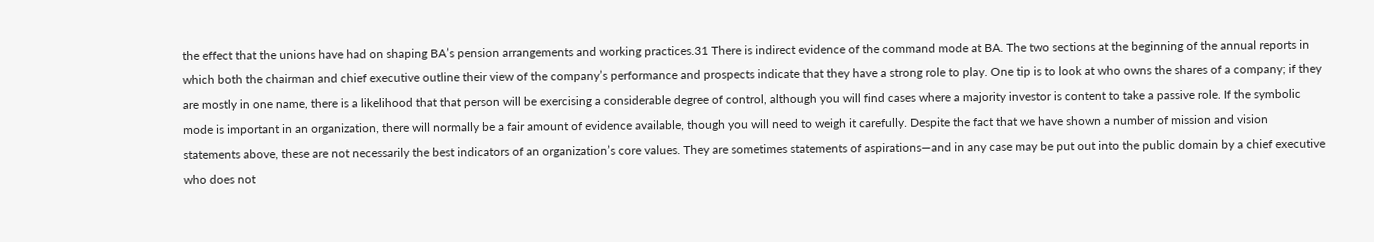the effect that the unions have had on shaping BA’s pension arrangements and working practices.31 There is indirect evidence of the command mode at BA. The two sections at the beginning of the annual reports in which both the chairman and chief executive outline their view of the company’s performance and prospects indicate that they have a strong role to play. One tip is to look at who owns the shares of a company; if they are mostly in one name, there is a likelihood that that person will be exercising a considerable degree of control, although you will find cases where a majority investor is content to take a passive role. If the symbolic mode is important in an organization, there will normally be a fair amount of evidence available, though you will need to weigh it carefully. Despite the fact that we have shown a number of mission and vision statements above, these are not necessarily the best indicators of an organization’s core values. They are sometimes statements of aspirations—and in any case may be put out into the public domain by a chief executive who does not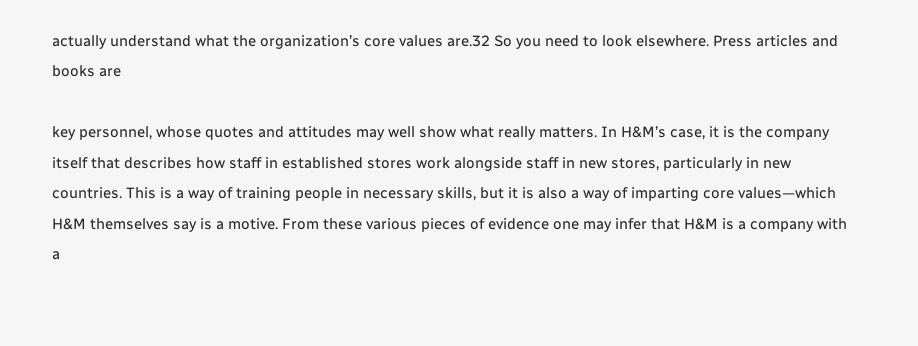actually understand what the organization’s core values are.32 So you need to look elsewhere. Press articles and books are

key personnel, whose quotes and attitudes may well show what really matters. In H&M’s case, it is the company itself that describes how staff in established stores work alongside staff in new stores, particularly in new countries. This is a way of training people in necessary skills, but it is also a way of imparting core values—which H&M themselves say is a motive. From these various pieces of evidence one may infer that H&M is a company with a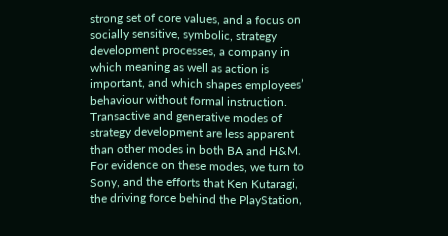strong set of core values, and a focus on socially sensitive, symbolic, strategy development processes, a company in which meaning as well as action is important, and which shapes employees’ behaviour without formal instruction. Transactive and generative modes of strategy development are less apparent than other modes in both BA and H&M. For evidence on these modes, we turn to Sony, and the efforts that Ken Kutaragi, the driving force behind the PlayStation,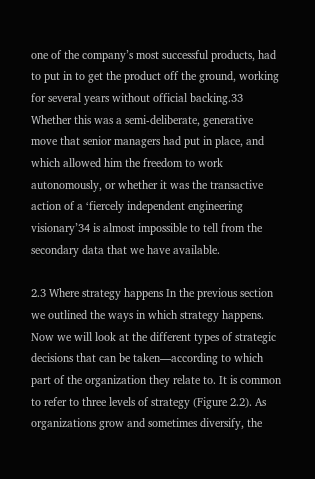one of the company’s most successful products, had to put in to get the product off the ground, working for several years without official backing.33 Whether this was a semi-deliberate, generative move that senior managers had put in place, and which allowed him the freedom to work autonomously, or whether it was the transactive action of a ‘fiercely independent engineering visionary’34 is almost impossible to tell from the secondary data that we have available.

2.3 Where strategy happens In the previous section we outlined the ways in which strategy happens. Now we will look at the different types of strategic decisions that can be taken—according to which part of the organization they relate to. It is common to refer to three levels of strategy (Figure 2.2). As organizations grow and sometimes diversify, the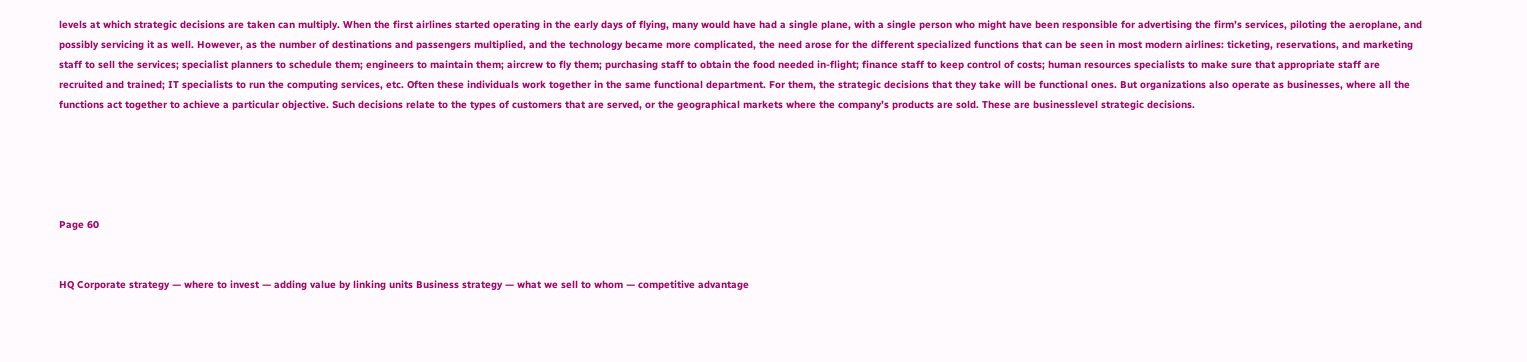levels at which strategic decisions are taken can multiply. When the first airlines started operating in the early days of flying, many would have had a single plane, with a single person who might have been responsible for advertising the firm’s services, piloting the aeroplane, and possibly servicing it as well. However, as the number of destinations and passengers multiplied, and the technology became more complicated, the need arose for the different specialized functions that can be seen in most modern airlines: ticketing, reservations, and marketing staff to sell the services; specialist planners to schedule them; engineers to maintain them; aircrew to fly them; purchasing staff to obtain the food needed in-flight; finance staff to keep control of costs; human resources specialists to make sure that appropriate staff are recruited and trained; IT specialists to run the computing services, etc. Often these individuals work together in the same functional department. For them, the strategic decisions that they take will be functional ones. But organizations also operate as businesses, where all the functions act together to achieve a particular objective. Such decisions relate to the types of customers that are served, or the geographical markets where the company’s products are sold. These are businesslevel strategic decisions.





Page 60


HQ Corporate strategy — where to invest — adding value by linking units Business strategy — what we sell to whom — competitive advantage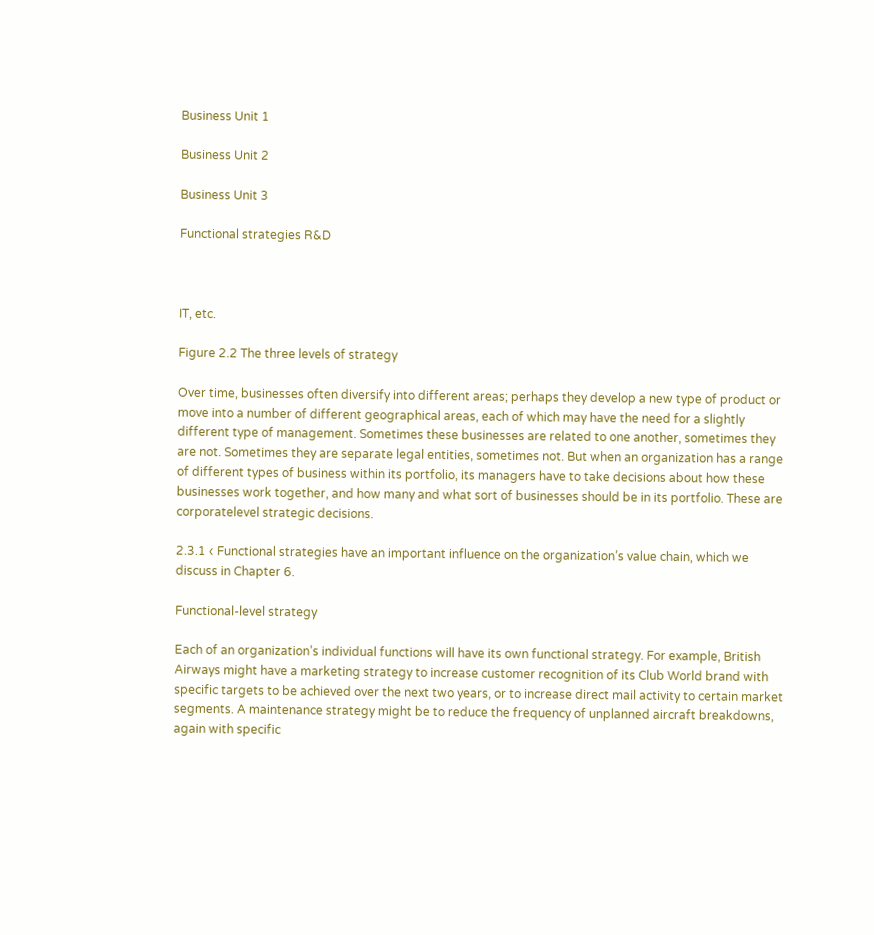Business Unit 1

Business Unit 2

Business Unit 3

Functional strategies R&D



IT, etc.

Figure 2.2 The three levels of strategy

Over time, businesses often diversify into different areas; perhaps they develop a new type of product or move into a number of different geographical areas, each of which may have the need for a slightly different type of management. Sometimes these businesses are related to one another, sometimes they are not. Sometimes they are separate legal entities, sometimes not. But when an organization has a range of different types of business within its portfolio, its managers have to take decisions about how these businesses work together, and how many and what sort of businesses should be in its portfolio. These are corporatelevel strategic decisions.

2.3.1 ‹ Functional strategies have an important influence on the organization’s value chain, which we discuss in Chapter 6.

Functional-level strategy

Each of an organization’s individual functions will have its own functional strategy. For example, British Airways might have a marketing strategy to increase customer recognition of its Club World brand with specific targets to be achieved over the next two years, or to increase direct mail activity to certain market segments. A maintenance strategy might be to reduce the frequency of unplanned aircraft breakdowns, again with specific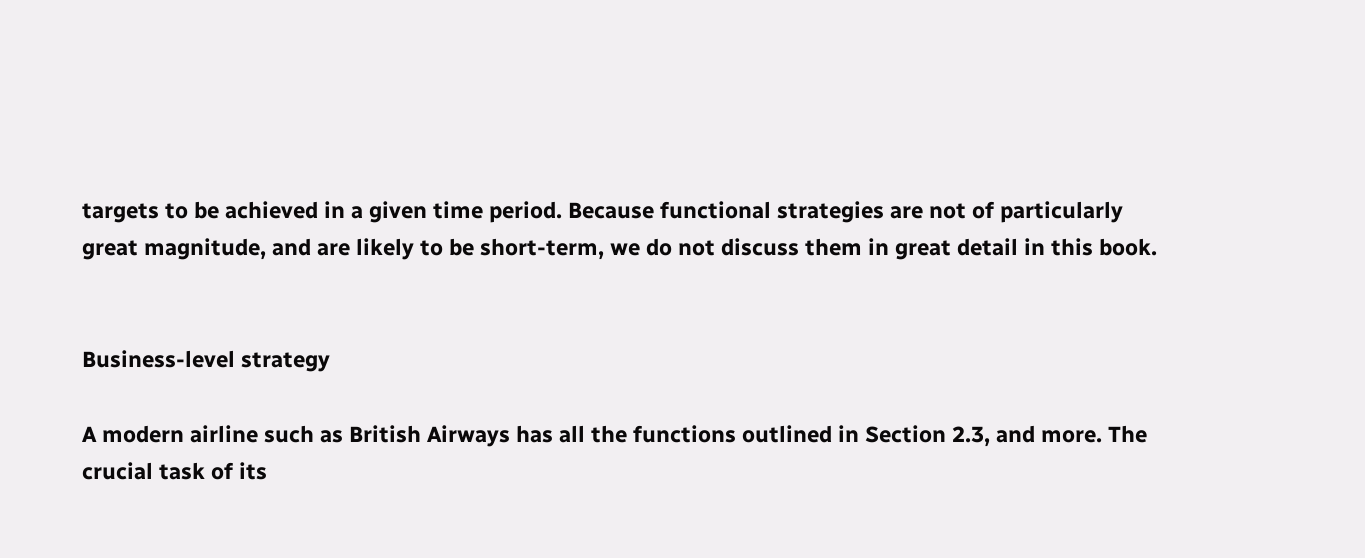targets to be achieved in a given time period. Because functional strategies are not of particularly great magnitude, and are likely to be short-term, we do not discuss them in great detail in this book.


Business-level strategy

A modern airline such as British Airways has all the functions outlined in Section 2.3, and more. The crucial task of its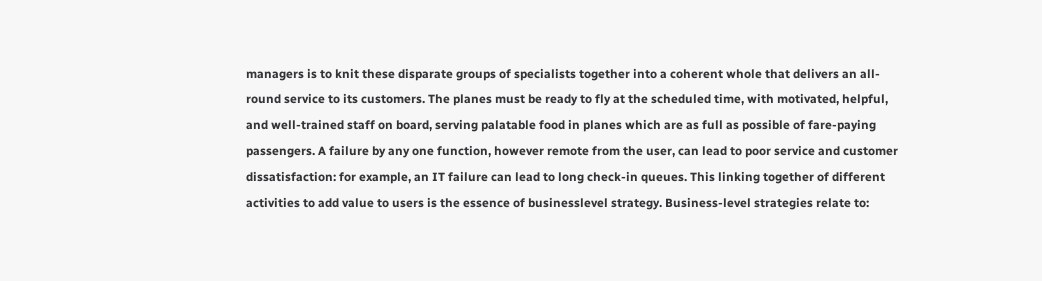managers is to knit these disparate groups of specialists together into a coherent whole that delivers an all-round service to its customers. The planes must be ready to fly at the scheduled time, with motivated, helpful, and well-trained staff on board, serving palatable food in planes which are as full as possible of fare-paying passengers. A failure by any one function, however remote from the user, can lead to poor service and customer dissatisfaction: for example, an IT failure can lead to long check-in queues. This linking together of different activities to add value to users is the essence of businesslevel strategy. Business-level strategies relate to: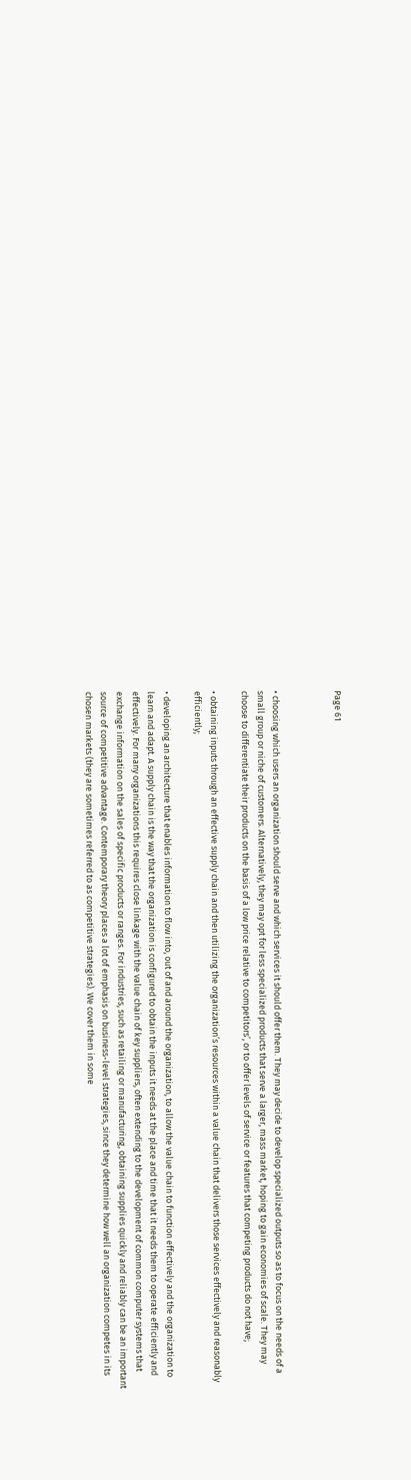Page 61



• choosing which users an organization should serve and which services it should offer them. They may decide to develop specialized outputs so as to focus on the needs of a small group or niche of customers. Alternatively, they may opt for less specialized products that serve a larger, mass market, hoping to gain economies of scale. They may choose to differentiate their products on the basis of a low price relative to competitors’, or to offer levels of service or features that competing products do not have;

• obtaining inputs through an effective supply chain and then utilizing the organization’s resources within a value chain that delivers those services effectively and reasonably efficiently;

• developing an architecture that enables information to flow into, out of and around the organization, to allow the value chain to function effectively and the organization to learn and adapt. A supply chain is the way that the organization is configured to obtain the inputs it needs at the place and time that it needs them to operate efficiently and effectively. For many organizations this requires close linkage with the value chain of key suppliers, often extending to the development of common computer systems that exchange information on the sales of specific products or ranges. For industries, such as retailing or manufacturing, obtaining supplies quickly and reliably can be an important source of competitive advantage. Contemporary theory places a lot of emphasis on business-level strategies, since they determine how well an organization competes in its chosen markets (they are sometimes referred to as competitive strategies). We cover them in some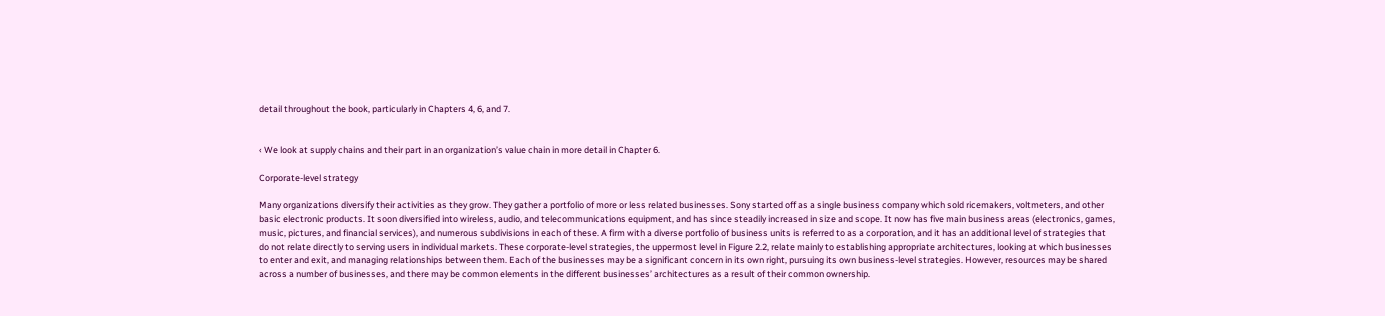detail throughout the book, particularly in Chapters 4, 6, and 7.


‹ We look at supply chains and their part in an organization’s value chain in more detail in Chapter 6.

Corporate-level strategy

Many organizations diversify their activities as they grow. They gather a portfolio of more or less related businesses. Sony started off as a single business company which sold ricemakers, voltmeters, and other basic electronic products. It soon diversified into wireless, audio, and telecommunications equipment, and has since steadily increased in size and scope. It now has five main business areas (electronics, games, music, pictures, and financial services), and numerous subdivisions in each of these. A firm with a diverse portfolio of business units is referred to as a corporation, and it has an additional level of strategies that do not relate directly to serving users in individual markets. These corporate-level strategies, the uppermost level in Figure 2.2, relate mainly to establishing appropriate architectures, looking at which businesses to enter and exit, and managing relationships between them. Each of the businesses may be a significant concern in its own right, pursuing its own business-level strategies. However, resources may be shared across a number of businesses, and there may be common elements in the different businesses’ architectures as a result of their common ownership.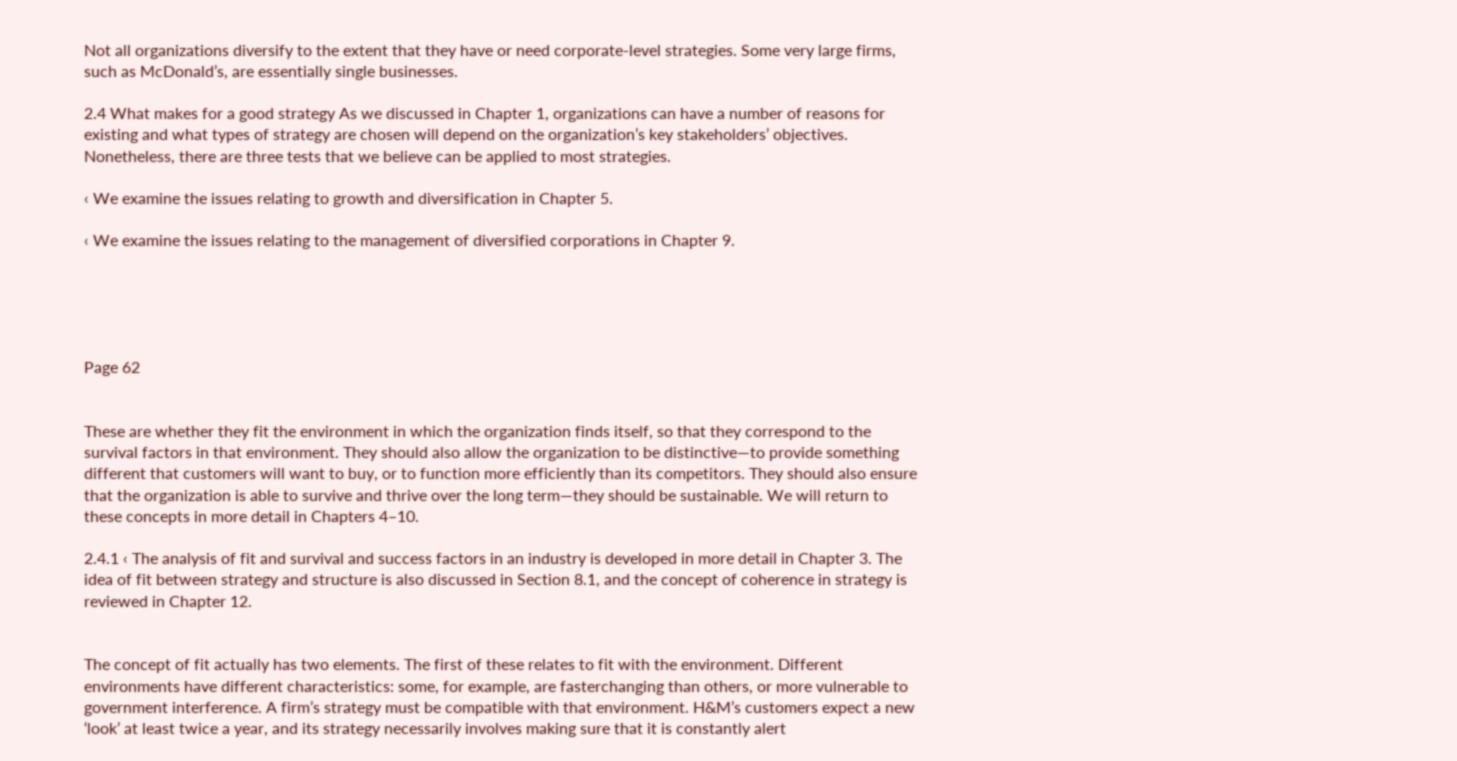Not all organizations diversify to the extent that they have or need corporate-level strategies. Some very large firms, such as McDonald’s, are essentially single businesses.

2.4 What makes for a good strategy As we discussed in Chapter 1, organizations can have a number of reasons for existing and what types of strategy are chosen will depend on the organization’s key stakeholders’ objectives. Nonetheless, there are three tests that we believe can be applied to most strategies.

‹ We examine the issues relating to growth and diversification in Chapter 5.

‹ We examine the issues relating to the management of diversified corporations in Chapter 9.





Page 62


These are whether they fit the environment in which the organization finds itself, so that they correspond to the survival factors in that environment. They should also allow the organization to be distinctive—to provide something different that customers will want to buy, or to function more efficiently than its competitors. They should also ensure that the organization is able to survive and thrive over the long term—they should be sustainable. We will return to these concepts in more detail in Chapters 4–10.

2.4.1 ‹ The analysis of fit and survival and success factors in an industry is developed in more detail in Chapter 3. The idea of fit between strategy and structure is also discussed in Section 8.1, and the concept of coherence in strategy is reviewed in Chapter 12.


The concept of fit actually has two elements. The first of these relates to fit with the environment. Different environments have different characteristics: some, for example, are fasterchanging than others, or more vulnerable to government interference. A firm’s strategy must be compatible with that environment. H&M’s customers expect a new ‘look’ at least twice a year, and its strategy necessarily involves making sure that it is constantly alert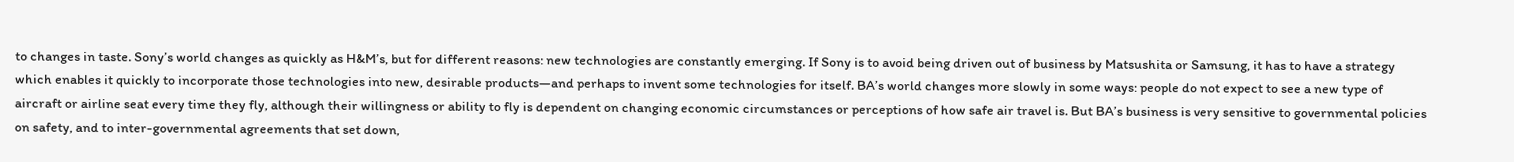to changes in taste. Sony’s world changes as quickly as H&M’s, but for different reasons: new technologies are constantly emerging. If Sony is to avoid being driven out of business by Matsushita or Samsung, it has to have a strategy which enables it quickly to incorporate those technologies into new, desirable products—and perhaps to invent some technologies for itself. BA’s world changes more slowly in some ways: people do not expect to see a new type of aircraft or airline seat every time they fly, although their willingness or ability to fly is dependent on changing economic circumstances or perceptions of how safe air travel is. But BA’s business is very sensitive to governmental policies on safety, and to inter-governmental agreements that set down,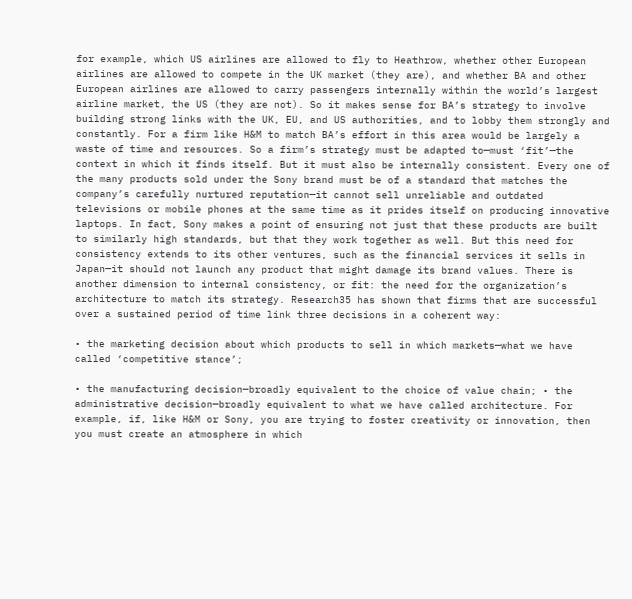for example, which US airlines are allowed to fly to Heathrow, whether other European airlines are allowed to compete in the UK market (they are), and whether BA and other European airlines are allowed to carry passengers internally within the world’s largest airline market, the US (they are not). So it makes sense for BA’s strategy to involve building strong links with the UK, EU, and US authorities, and to lobby them strongly and constantly. For a firm like H&M to match BA’s effort in this area would be largely a waste of time and resources. So a firm’s strategy must be adapted to—must ‘fit’—the context in which it finds itself. But it must also be internally consistent. Every one of the many products sold under the Sony brand must be of a standard that matches the company’s carefully nurtured reputation—it cannot sell unreliable and outdated televisions or mobile phones at the same time as it prides itself on producing innovative laptops. In fact, Sony makes a point of ensuring not just that these products are built to similarly high standards, but that they work together as well. But this need for consistency extends to its other ventures, such as the financial services it sells in Japan—it should not launch any product that might damage its brand values. There is another dimension to internal consistency, or fit: the need for the organization’s architecture to match its strategy. Research35 has shown that firms that are successful over a sustained period of time link three decisions in a coherent way:

• the marketing decision about which products to sell in which markets—what we have called ‘competitive stance’;

• the manufacturing decision—broadly equivalent to the choice of value chain; • the administrative decision—broadly equivalent to what we have called architecture. For example, if, like H&M or Sony, you are trying to foster creativity or innovation, then you must create an atmosphere in which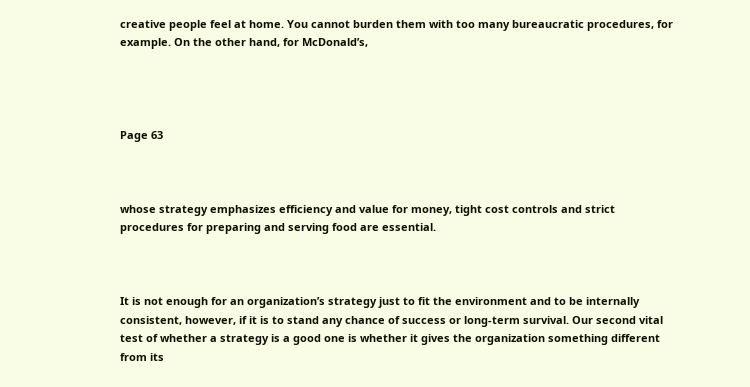creative people feel at home. You cannot burden them with too many bureaucratic procedures, for example. On the other hand, for McDonald’s,




Page 63



whose strategy emphasizes efficiency and value for money, tight cost controls and strict procedures for preparing and serving food are essential.



It is not enough for an organization’s strategy just to fit the environment and to be internally consistent, however, if it is to stand any chance of success or long-term survival. Our second vital test of whether a strategy is a good one is whether it gives the organization something different from its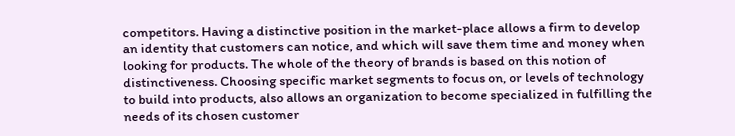competitors. Having a distinctive position in the market-place allows a firm to develop an identity that customers can notice, and which will save them time and money when looking for products. The whole of the theory of brands is based on this notion of distinctiveness. Choosing specific market segments to focus on, or levels of technology to build into products, also allows an organization to become specialized in fulfilling the needs of its chosen customer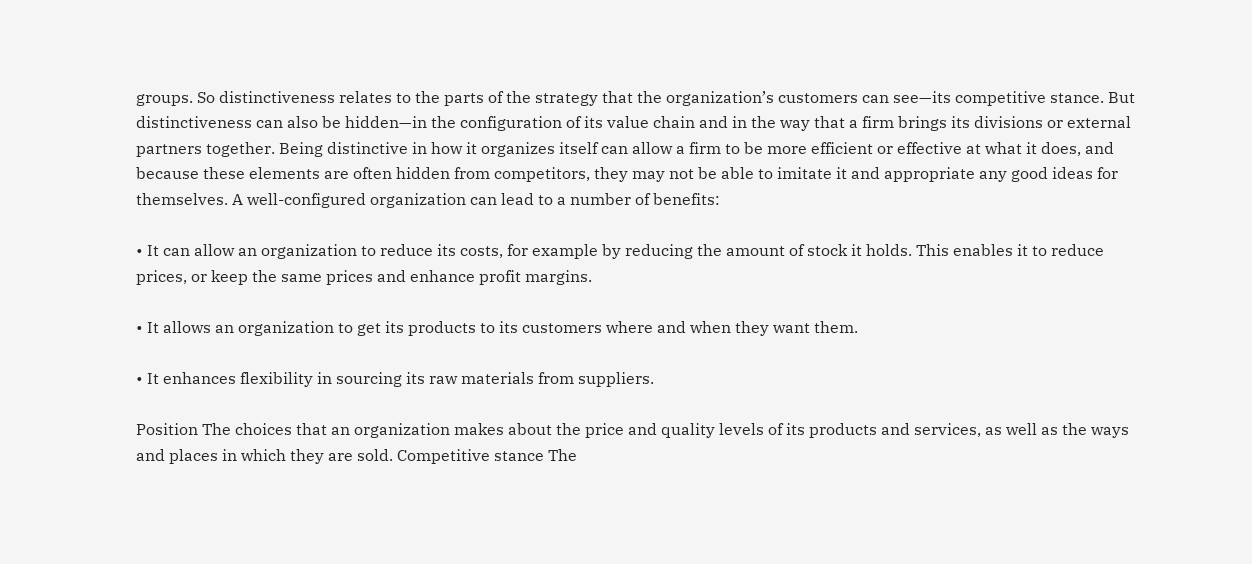groups. So distinctiveness relates to the parts of the strategy that the organization’s customers can see—its competitive stance. But distinctiveness can also be hidden—in the configuration of its value chain and in the way that a firm brings its divisions or external partners together. Being distinctive in how it organizes itself can allow a firm to be more efficient or effective at what it does, and because these elements are often hidden from competitors, they may not be able to imitate it and appropriate any good ideas for themselves. A well-configured organization can lead to a number of benefits:

• It can allow an organization to reduce its costs, for example by reducing the amount of stock it holds. This enables it to reduce prices, or keep the same prices and enhance profit margins.

• It allows an organization to get its products to its customers where and when they want them.

• It enhances flexibility in sourcing its raw materials from suppliers.

Position The choices that an organization makes about the price and quality levels of its products and services, as well as the ways and places in which they are sold. Competitive stance The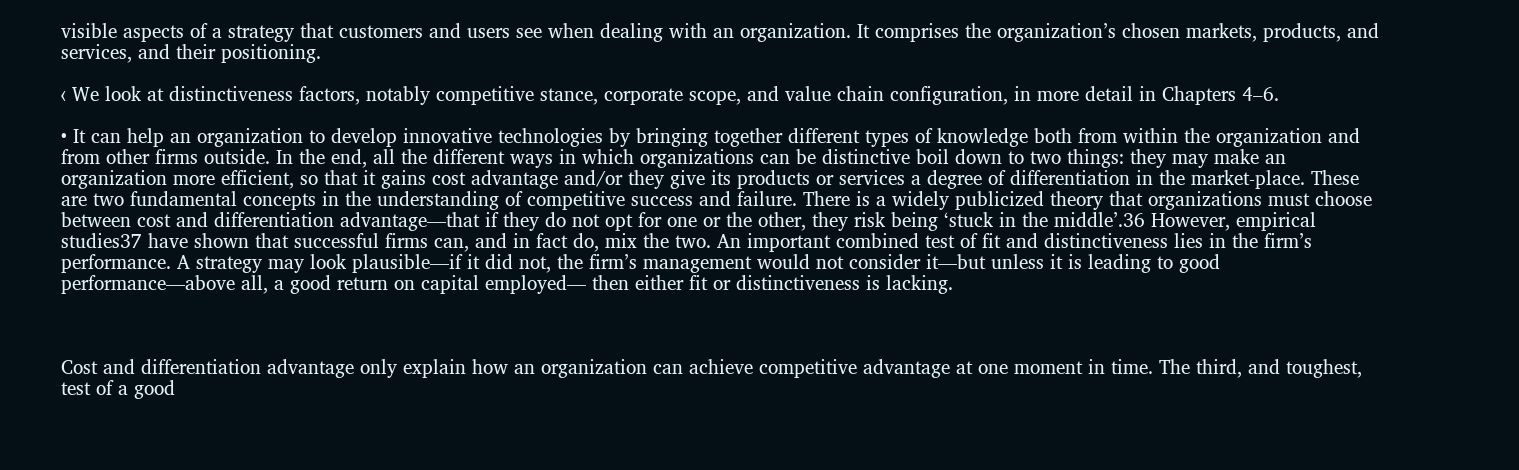visible aspects of a strategy that customers and users see when dealing with an organization. It comprises the organization’s chosen markets, products, and services, and their positioning.

‹ We look at distinctiveness factors, notably competitive stance, corporate scope, and value chain configuration, in more detail in Chapters 4–6.

• It can help an organization to develop innovative technologies by bringing together different types of knowledge both from within the organization and from other firms outside. In the end, all the different ways in which organizations can be distinctive boil down to two things: they may make an organization more efficient, so that it gains cost advantage and/or they give its products or services a degree of differentiation in the market-place. These are two fundamental concepts in the understanding of competitive success and failure. There is a widely publicized theory that organizations must choose between cost and differentiation advantage—that if they do not opt for one or the other, they risk being ‘stuck in the middle’.36 However, empirical studies37 have shown that successful firms can, and in fact do, mix the two. An important combined test of fit and distinctiveness lies in the firm’s performance. A strategy may look plausible—if it did not, the firm’s management would not consider it—but unless it is leading to good performance—above all, a good return on capital employed— then either fit or distinctiveness is lacking.



Cost and differentiation advantage only explain how an organization can achieve competitive advantage at one moment in time. The third, and toughest, test of a good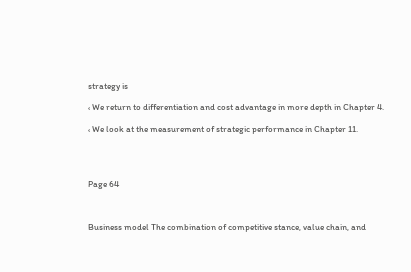strategy is

‹ We return to differentiation and cost advantage in more depth in Chapter 4.

‹ We look at the measurement of strategic performance in Chapter 11.




Page 64



Business model The combination of competitive stance, value chain, and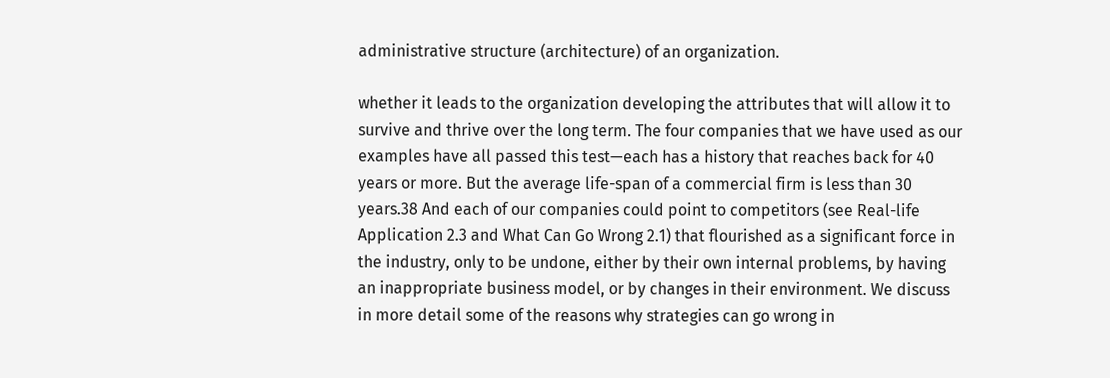administrative structure (architecture) of an organization.

whether it leads to the organization developing the attributes that will allow it to survive and thrive over the long term. The four companies that we have used as our examples have all passed this test—each has a history that reaches back for 40 years or more. But the average life-span of a commercial firm is less than 30 years.38 And each of our companies could point to competitors (see Real-life Application 2.3 and What Can Go Wrong 2.1) that flourished as a significant force in the industry, only to be undone, either by their own internal problems, by having an inappropriate business model, or by changes in their environment. We discuss in more detail some of the reasons why strategies can go wrong in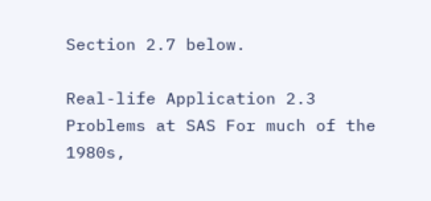Section 2.7 below.

Real-life Application 2.3 Problems at SAS For much of the 1980s,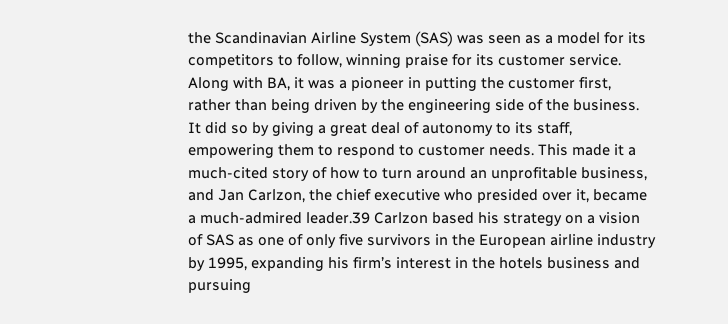the Scandinavian Airline System (SAS) was seen as a model for its competitors to follow, winning praise for its customer service. Along with BA, it was a pioneer in putting the customer first, rather than being driven by the engineering side of the business. It did so by giving a great deal of autonomy to its staff, empowering them to respond to customer needs. This made it a much-cited story of how to turn around an unprofitable business, and Jan Carlzon, the chief executive who presided over it, became a much-admired leader.39 Carlzon based his strategy on a vision of SAS as one of only five survivors in the European airline industry by 1995, expanding his firm’s interest in the hotels business and pursuing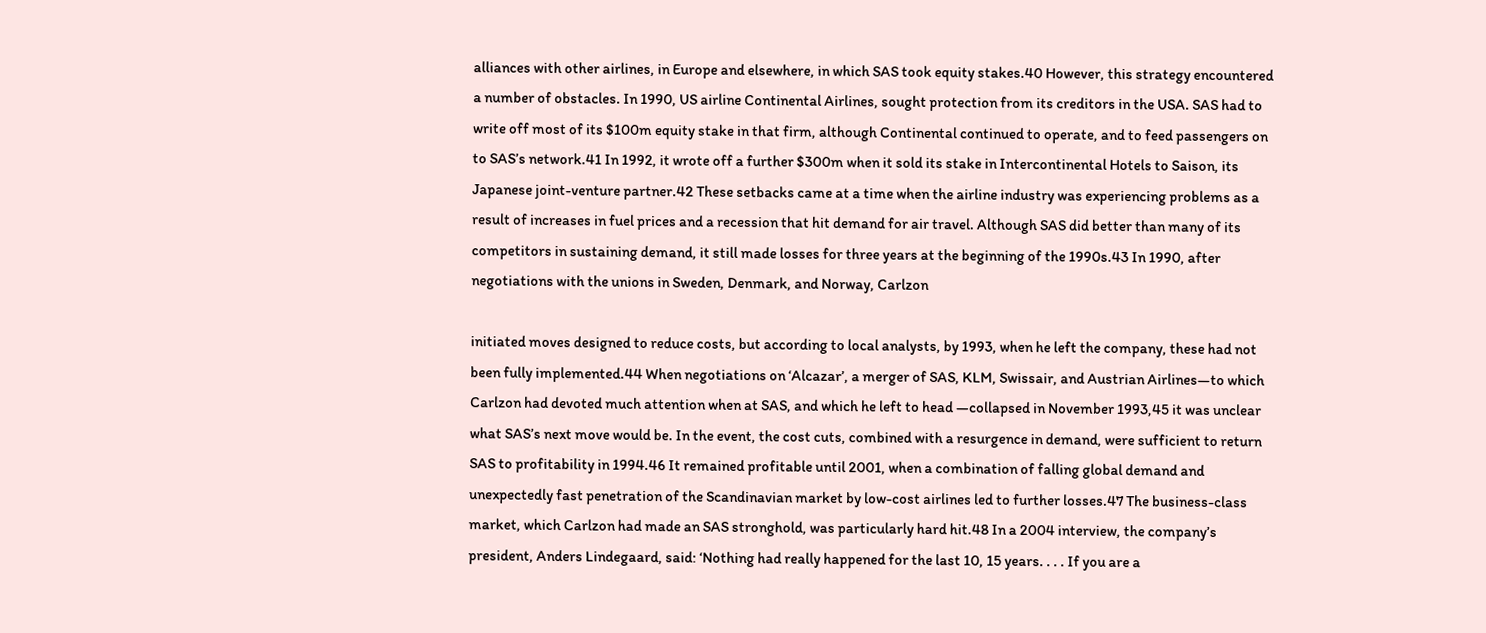alliances with other airlines, in Europe and elsewhere, in which SAS took equity stakes.40 However, this strategy encountered a number of obstacles. In 1990, US airline Continental Airlines, sought protection from its creditors in the USA. SAS had to write off most of its $100m equity stake in that firm, although Continental continued to operate, and to feed passengers on to SAS’s network.41 In 1992, it wrote off a further $300m when it sold its stake in Intercontinental Hotels to Saison, its Japanese joint-venture partner.42 These setbacks came at a time when the airline industry was experiencing problems as a result of increases in fuel prices and a recession that hit demand for air travel. Although SAS did better than many of its competitors in sustaining demand, it still made losses for three years at the beginning of the 1990s.43 In 1990, after negotiations with the unions in Sweden, Denmark, and Norway, Carlzon

initiated moves designed to reduce costs, but according to local analysts, by 1993, when he left the company, these had not been fully implemented.44 When negotiations on ‘Alcazar’, a merger of SAS, KLM, Swissair, and Austrian Airlines—to which Carlzon had devoted much attention when at SAS, and which he left to head —collapsed in November 1993,45 it was unclear what SAS’s next move would be. In the event, the cost cuts, combined with a resurgence in demand, were sufficient to return SAS to profitability in 1994.46 It remained profitable until 2001, when a combination of falling global demand and unexpectedly fast penetration of the Scandinavian market by low-cost airlines led to further losses.47 The business-class market, which Carlzon had made an SAS stronghold, was particularly hard hit.48 In a 2004 interview, the company’s president, Anders Lindegaard, said: ‘Nothing had really happened for the last 10, 15 years. . . . If you are a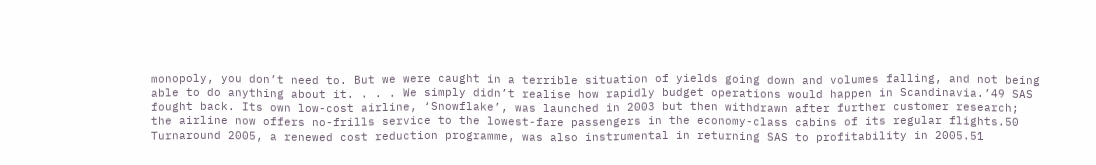monopoly, you don’t need to. But we were caught in a terrible situation of yields going down and volumes falling, and not being able to do anything about it. . . . We simply didn’t realise how rapidly budget operations would happen in Scandinavia.’49 SAS fought back. Its own low-cost airline, ‘Snowflake’, was launched in 2003 but then withdrawn after further customer research; the airline now offers no-frills service to the lowest-fare passengers in the economy-class cabins of its regular flights.50 Turnaround 2005, a renewed cost reduction programme, was also instrumental in returning SAS to profitability in 2005.51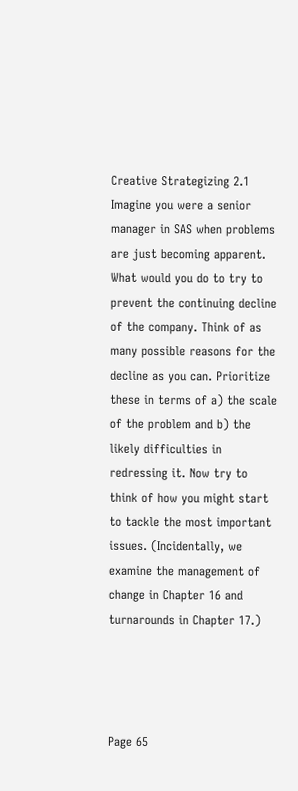Creative Strategizing 2.1 Imagine you were a senior manager in SAS when problems are just becoming apparent. What would you do to try to prevent the continuing decline of the company. Think of as many possible reasons for the decline as you can. Prioritize these in terms of a) the scale of the problem and b) the likely difficulties in redressing it. Now try to think of how you might start to tackle the most important issues. (Incidentally, we examine the management of change in Chapter 16 and turnarounds in Chapter 17.)




Page 65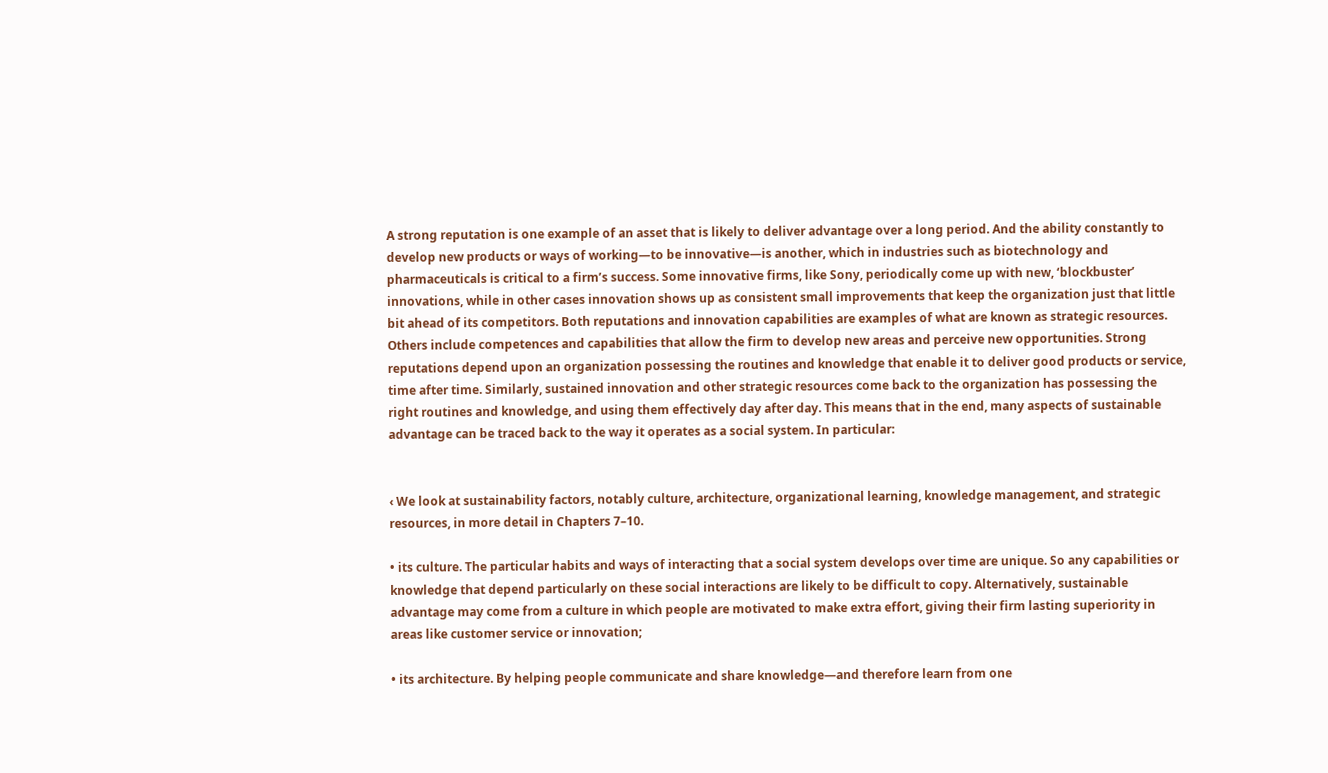A strong reputation is one example of an asset that is likely to deliver advantage over a long period. And the ability constantly to develop new products or ways of working—to be innovative—is another, which in industries such as biotechnology and pharmaceuticals is critical to a firm’s success. Some innovative firms, like Sony, periodically come up with new, ‘blockbuster’ innovations, while in other cases innovation shows up as consistent small improvements that keep the organization just that little bit ahead of its competitors. Both reputations and innovation capabilities are examples of what are known as strategic resources. Others include competences and capabilities that allow the firm to develop new areas and perceive new opportunities. Strong reputations depend upon an organization possessing the routines and knowledge that enable it to deliver good products or service, time after time. Similarly, sustained innovation and other strategic resources come back to the organization has possessing the right routines and knowledge, and using them effectively day after day. This means that in the end, many aspects of sustainable advantage can be traced back to the way it operates as a social system. In particular:


‹ We look at sustainability factors, notably culture, architecture, organizational learning, knowledge management, and strategic resources, in more detail in Chapters 7–10.

• its culture. The particular habits and ways of interacting that a social system develops over time are unique. So any capabilities or knowledge that depend particularly on these social interactions are likely to be difficult to copy. Alternatively, sustainable advantage may come from a culture in which people are motivated to make extra effort, giving their firm lasting superiority in areas like customer service or innovation;

• its architecture. By helping people communicate and share knowledge—and therefore learn from one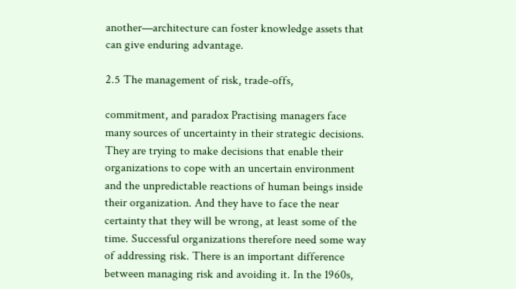another—architecture can foster knowledge assets that can give enduring advantage.

2.5 The management of risk, trade-offs,

commitment, and paradox Practising managers face many sources of uncertainty in their strategic decisions. They are trying to make decisions that enable their organizations to cope with an uncertain environment and the unpredictable reactions of human beings inside their organization. And they have to face the near certainty that they will be wrong, at least some of the time. Successful organizations therefore need some way of addressing risk. There is an important difference between managing risk and avoiding it. In the 1960s,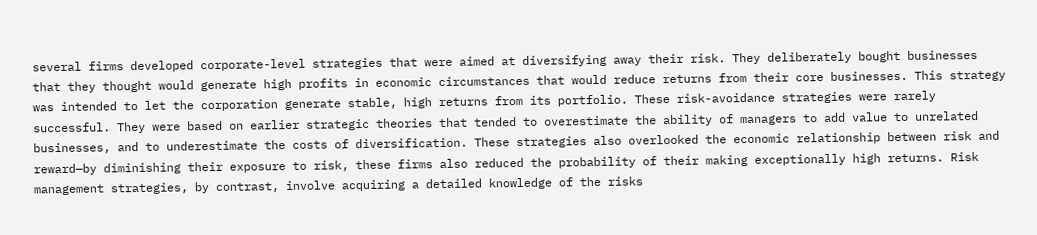several firms developed corporate-level strategies that were aimed at diversifying away their risk. They deliberately bought businesses that they thought would generate high profits in economic circumstances that would reduce returns from their core businesses. This strategy was intended to let the corporation generate stable, high returns from its portfolio. These risk-avoidance strategies were rarely successful. They were based on earlier strategic theories that tended to overestimate the ability of managers to add value to unrelated businesses, and to underestimate the costs of diversification. These strategies also overlooked the economic relationship between risk and reward—by diminishing their exposure to risk, these firms also reduced the probability of their making exceptionally high returns. Risk management strategies, by contrast, involve acquiring a detailed knowledge of the risks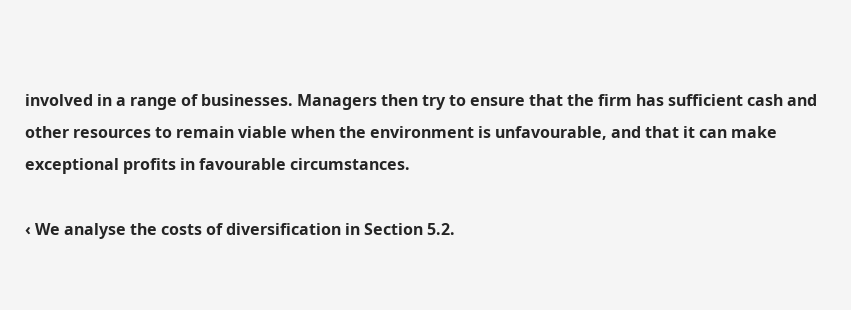involved in a range of businesses. Managers then try to ensure that the firm has sufficient cash and other resources to remain viable when the environment is unfavourable, and that it can make exceptional profits in favourable circumstances.

‹ We analyse the costs of diversification in Section 5.2.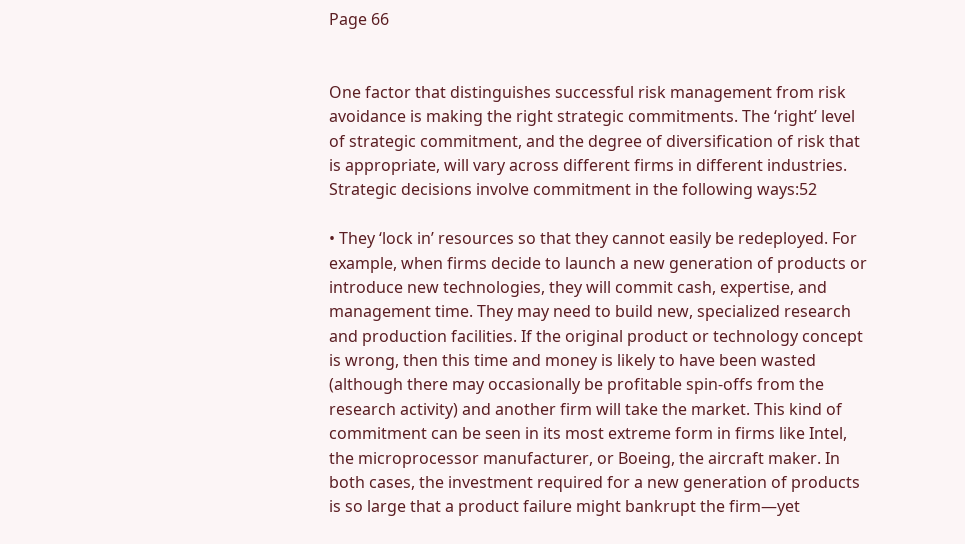Page 66


One factor that distinguishes successful risk management from risk avoidance is making the right strategic commitments. The ‘right’ level of strategic commitment, and the degree of diversification of risk that is appropriate, will vary across different firms in different industries. Strategic decisions involve commitment in the following ways:52

• They ‘lock in’ resources so that they cannot easily be redeployed. For example, when firms decide to launch a new generation of products or introduce new technologies, they will commit cash, expertise, and management time. They may need to build new, specialized research and production facilities. If the original product or technology concept is wrong, then this time and money is likely to have been wasted (although there may occasionally be profitable spin-offs from the research activity) and another firm will take the market. This kind of commitment can be seen in its most extreme form in firms like Intel, the microprocessor manufacturer, or Boeing, the aircraft maker. In both cases, the investment required for a new generation of products is so large that a product failure might bankrupt the firm—yet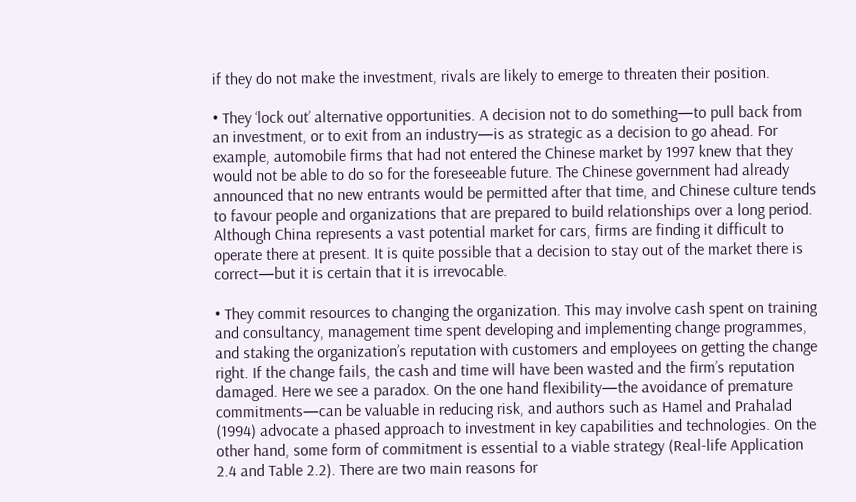if they do not make the investment, rivals are likely to emerge to threaten their position.

• They ‘lock out’ alternative opportunities. A decision not to do something—to pull back from an investment, or to exit from an industry—is as strategic as a decision to go ahead. For example, automobile firms that had not entered the Chinese market by 1997 knew that they would not be able to do so for the foreseeable future. The Chinese government had already announced that no new entrants would be permitted after that time, and Chinese culture tends to favour people and organizations that are prepared to build relationships over a long period. Although China represents a vast potential market for cars, firms are finding it difficult to operate there at present. It is quite possible that a decision to stay out of the market there is correct—but it is certain that it is irrevocable.

• They commit resources to changing the organization. This may involve cash spent on training and consultancy, management time spent developing and implementing change programmes, and staking the organization’s reputation with customers and employees on getting the change right. If the change fails, the cash and time will have been wasted and the firm’s reputation damaged. Here we see a paradox. On the one hand flexibility—the avoidance of premature commitments—can be valuable in reducing risk, and authors such as Hamel and Prahalad (1994) advocate a phased approach to investment in key capabilities and technologies. On the other hand, some form of commitment is essential to a viable strategy (Real-life Application 2.4 and Table 2.2). There are two main reasons for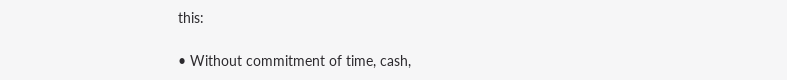this:

• Without commitment of time, cash,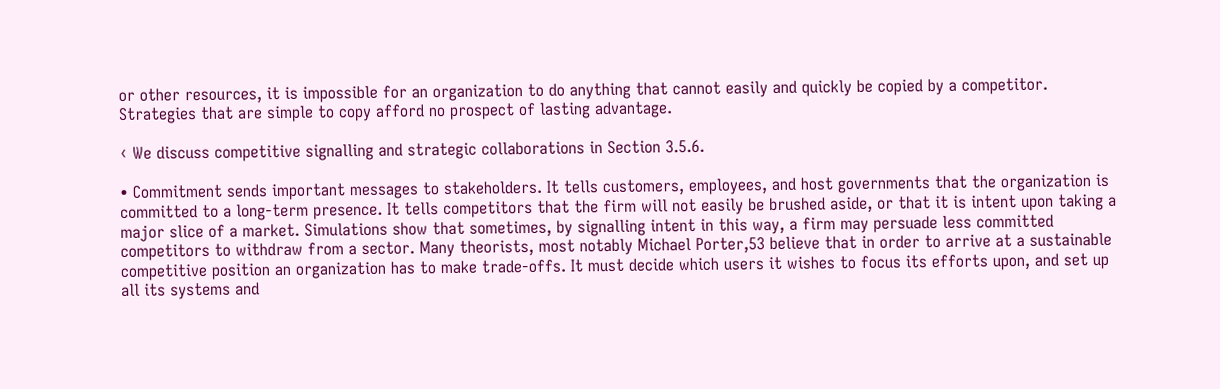or other resources, it is impossible for an organization to do anything that cannot easily and quickly be copied by a competitor. Strategies that are simple to copy afford no prospect of lasting advantage.

‹ We discuss competitive signalling and strategic collaborations in Section 3.5.6.

• Commitment sends important messages to stakeholders. It tells customers, employees, and host governments that the organization is committed to a long-term presence. It tells competitors that the firm will not easily be brushed aside, or that it is intent upon taking a major slice of a market. Simulations show that sometimes, by signalling intent in this way, a firm may persuade less committed competitors to withdraw from a sector. Many theorists, most notably Michael Porter,53 believe that in order to arrive at a sustainable competitive position an organization has to make trade-offs. It must decide which users it wishes to focus its efforts upon, and set up all its systems and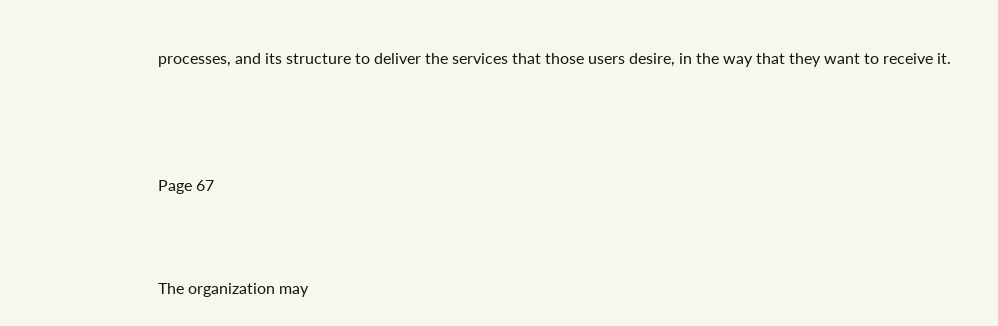processes, and its structure to deliver the services that those users desire, in the way that they want to receive it.




Page 67



The organization may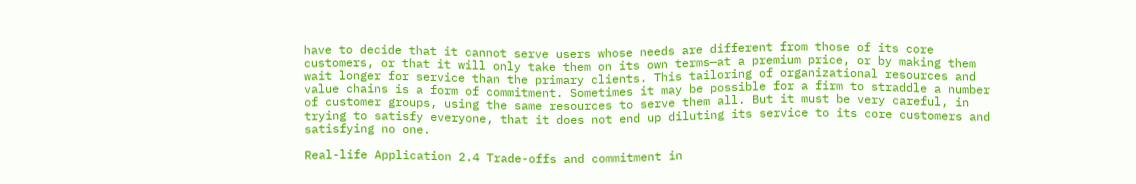have to decide that it cannot serve users whose needs are different from those of its core customers, or that it will only take them on its own terms—at a premium price, or by making them wait longer for service than the primary clients. This tailoring of organizational resources and value chains is a form of commitment. Sometimes it may be possible for a firm to straddle a number of customer groups, using the same resources to serve them all. But it must be very careful, in trying to satisfy everyone, that it does not end up diluting its service to its core customers and satisfying no one.

Real-life Application 2.4 Trade-offs and commitment in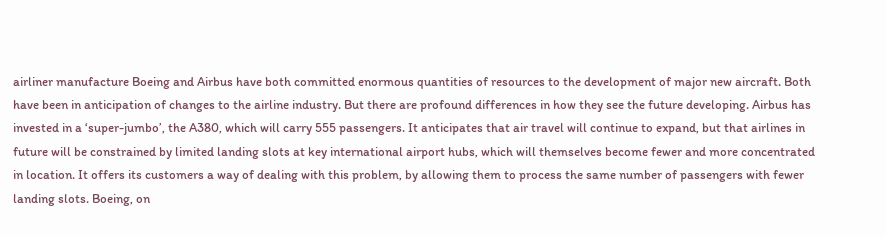airliner manufacture Boeing and Airbus have both committed enormous quantities of resources to the development of major new aircraft. Both have been in anticipation of changes to the airline industry. But there are profound differences in how they see the future developing. Airbus has invested in a ‘super-jumbo’, the A380, which will carry 555 passengers. It anticipates that air travel will continue to expand, but that airlines in future will be constrained by limited landing slots at key international airport hubs, which will themselves become fewer and more concentrated in location. It offers its customers a way of dealing with this problem, by allowing them to process the same number of passengers with fewer landing slots. Boeing, on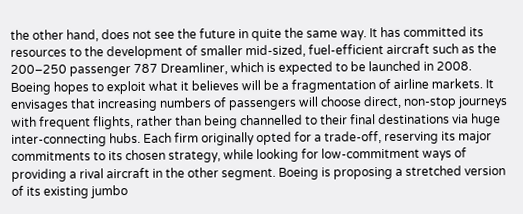the other hand, does not see the future in quite the same way. It has committed its resources to the development of smaller mid-sized, fuel-efficient aircraft such as the 200–250 passenger 787 Dreamliner, which is expected to be launched in 2008. Boeing hopes to exploit what it believes will be a fragmentation of airline markets. It envisages that increasing numbers of passengers will choose direct, non-stop journeys with frequent flights, rather than being channelled to their final destinations via huge inter-connecting hubs. Each firm originally opted for a trade-off, reserving its major commitments to its chosen strategy, while looking for low-commitment ways of providing a rival aircraft in the other segment. Boeing is proposing a stretched version of its existing jumbo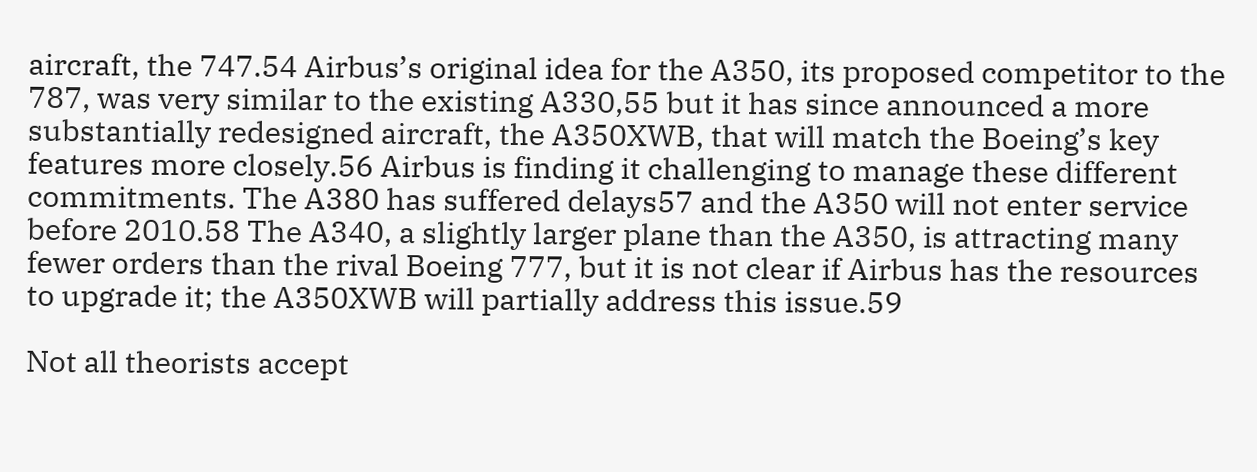aircraft, the 747.54 Airbus’s original idea for the A350, its proposed competitor to the 787, was very similar to the existing A330,55 but it has since announced a more substantially redesigned aircraft, the A350XWB, that will match the Boeing’s key features more closely.56 Airbus is finding it challenging to manage these different commitments. The A380 has suffered delays57 and the A350 will not enter service before 2010.58 The A340, a slightly larger plane than the A350, is attracting many fewer orders than the rival Boeing 777, but it is not clear if Airbus has the resources to upgrade it; the A350XWB will partially address this issue.59

Not all theorists accept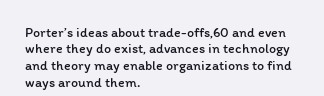Porter’s ideas about trade-offs,60 and even where they do exist, advances in technology and theory may enable organizations to find ways around them.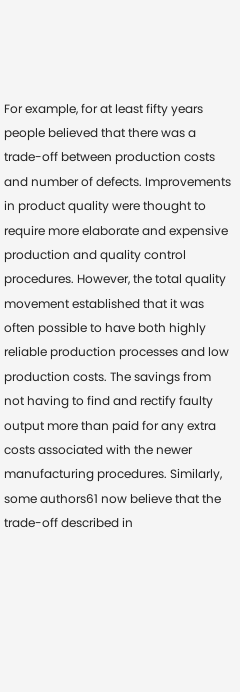For example, for at least fifty years people believed that there was a trade-off between production costs and number of defects. Improvements in product quality were thought to require more elaborate and expensive production and quality control procedures. However, the total quality movement established that it was often possible to have both highly reliable production processes and low production costs. The savings from not having to find and rectify faulty output more than paid for any extra costs associated with the newer manufacturing procedures. Similarly, some authors61 now believe that the trade-off described in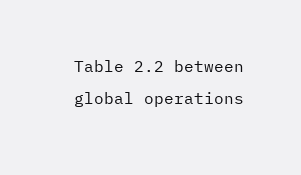Table 2.2 between global operations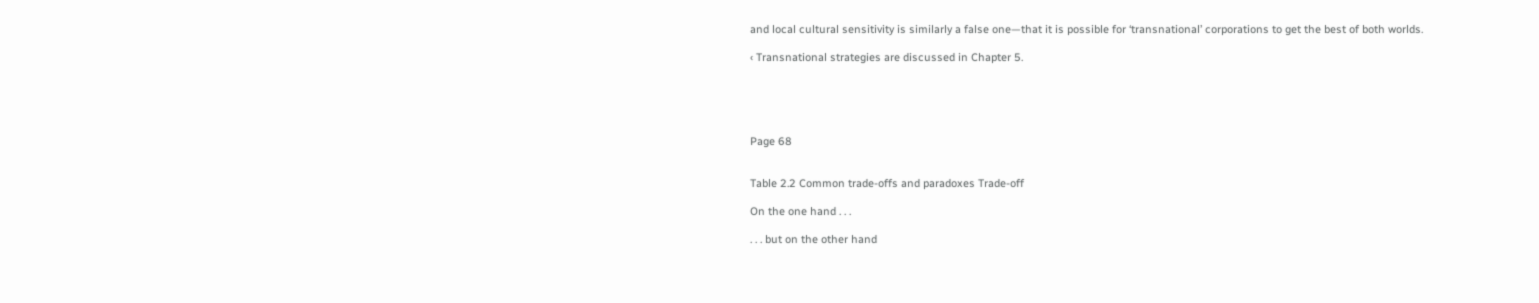and local cultural sensitivity is similarly a false one—that it is possible for ‘transnational’ corporations to get the best of both worlds.

‹ Transnational strategies are discussed in Chapter 5.





Page 68


Table 2.2 Common trade-offs and paradoxes Trade-off

On the one hand . . .

. . . but on the other hand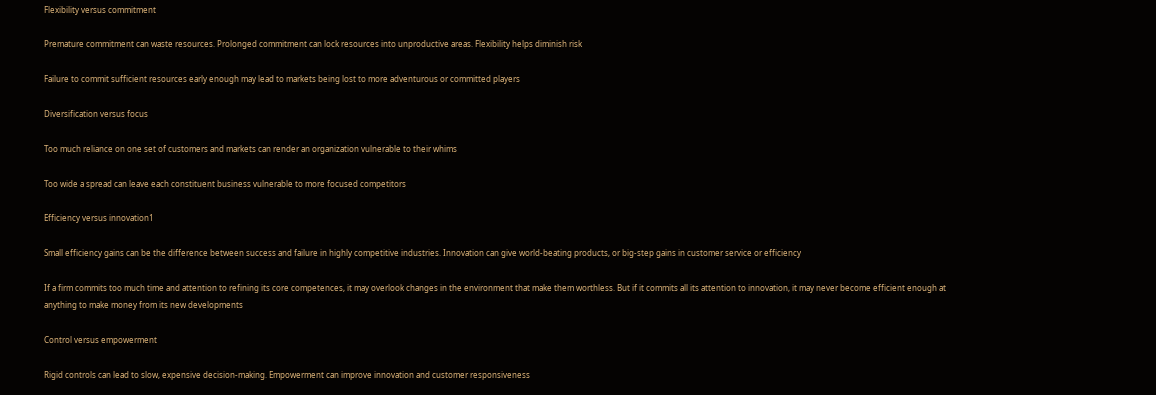Flexibility versus commitment

Premature commitment can waste resources. Prolonged commitment can lock resources into unproductive areas. Flexibility helps diminish risk

Failure to commit sufficient resources early enough may lead to markets being lost to more adventurous or committed players

Diversification versus focus

Too much reliance on one set of customers and markets can render an organization vulnerable to their whims

Too wide a spread can leave each constituent business vulnerable to more focused competitors

Efficiency versus innovation1

Small efficiency gains can be the difference between success and failure in highly competitive industries. Innovation can give world-beating products, or big-step gains in customer service or efficiency

If a firm commits too much time and attention to refining its core competences, it may overlook changes in the environment that make them worthless. But if it commits all its attention to innovation, it may never become efficient enough at anything to make money from its new developments

Control versus empowerment

Rigid controls can lead to slow, expensive decision-making. Empowerment can improve innovation and customer responsiveness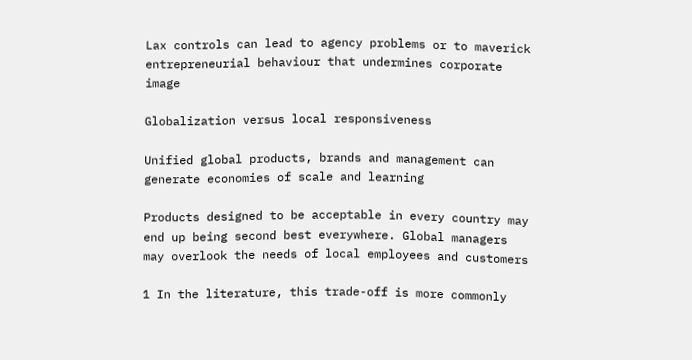Lax controls can lead to agency problems or to maverick entrepreneurial behaviour that undermines corporate image

Globalization versus local responsiveness

Unified global products, brands and management can generate economies of scale and learning

Products designed to be acceptable in every country may end up being second best everywhere. Global managers may overlook the needs of local employees and customers

1 In the literature, this trade-off is more commonly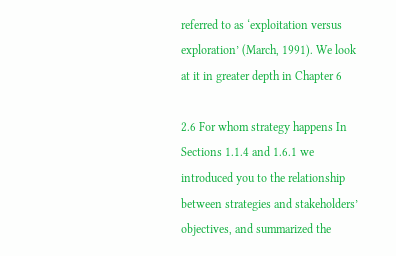referred to as ‘exploitation versus exploration’ (March, 1991). We look at it in greater depth in Chapter 6

2.6 For whom strategy happens In Sections 1.1.4 and 1.6.1 we introduced you to the relationship between strategies and stakeholders’ objectives, and summarized the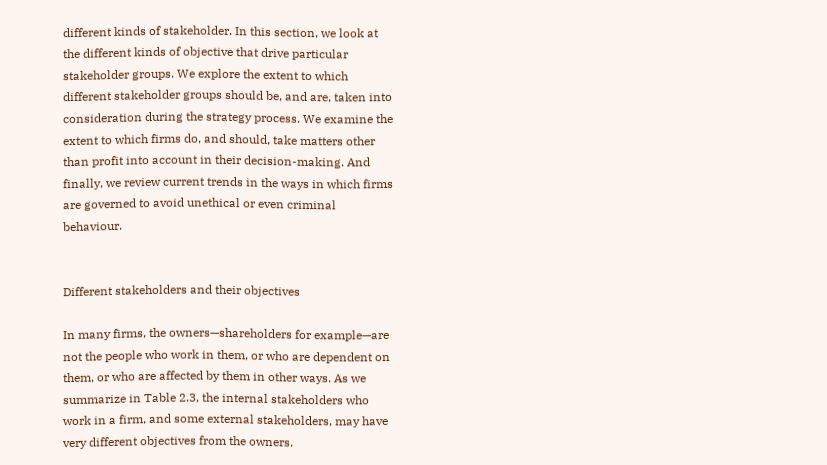different kinds of stakeholder. In this section, we look at the different kinds of objective that drive particular stakeholder groups. We explore the extent to which different stakeholder groups should be, and are, taken into consideration during the strategy process. We examine the extent to which firms do, and should, take matters other than profit into account in their decision-making. And finally, we review current trends in the ways in which firms are governed to avoid unethical or even criminal behaviour.


Different stakeholders and their objectives

In many firms, the owners—shareholders for example—are not the people who work in them, or who are dependent on them, or who are affected by them in other ways. As we summarize in Table 2.3, the internal stakeholders who work in a firm, and some external stakeholders, may have very different objectives from the owners.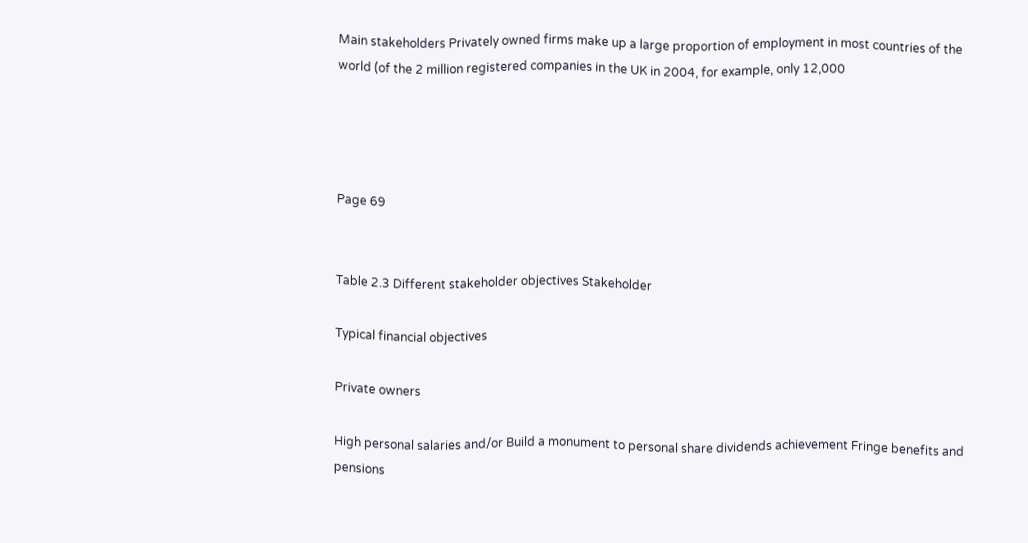Main stakeholders Privately owned firms make up a large proportion of employment in most countries of the world (of the 2 million registered companies in the UK in 2004, for example, only 12,000




Page 69


Table 2.3 Different stakeholder objectives Stakeholder

Typical financial objectives

Private owners

High personal salaries and/or Build a monument to personal share dividends achievement Fringe benefits and pensions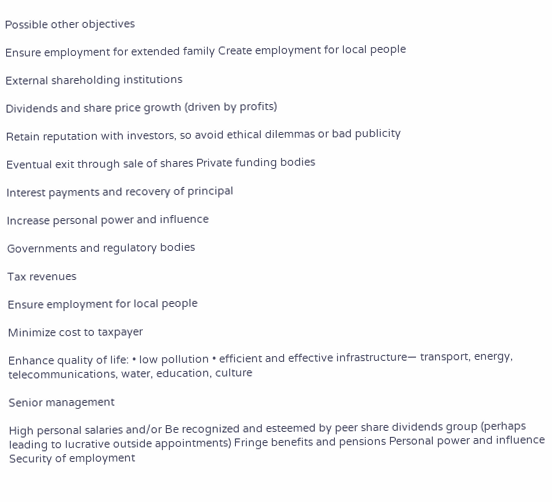Possible other objectives

Ensure employment for extended family Create employment for local people

External shareholding institutions

Dividends and share price growth (driven by profits)

Retain reputation with investors, so avoid ethical dilemmas or bad publicity

Eventual exit through sale of shares Private funding bodies

Interest payments and recovery of principal

Increase personal power and influence

Governments and regulatory bodies

Tax revenues

Ensure employment for local people

Minimize cost to taxpayer

Enhance quality of life: • low pollution • efficient and effective infrastructure— transport, energy, telecommunications, water, education, culture

Senior management

High personal salaries and/or Be recognized and esteemed by peer share dividends group (perhaps leading to lucrative outside appointments) Fringe benefits and pensions Personal power and influence Security of employment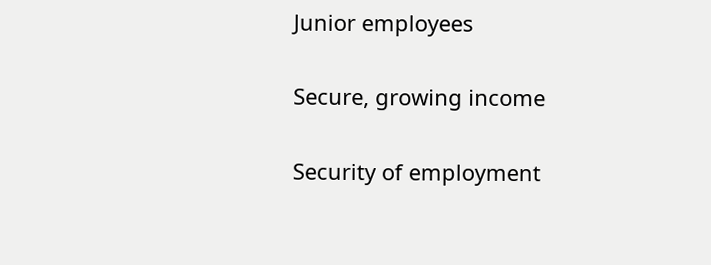Junior employees

Secure, growing income

Security of employment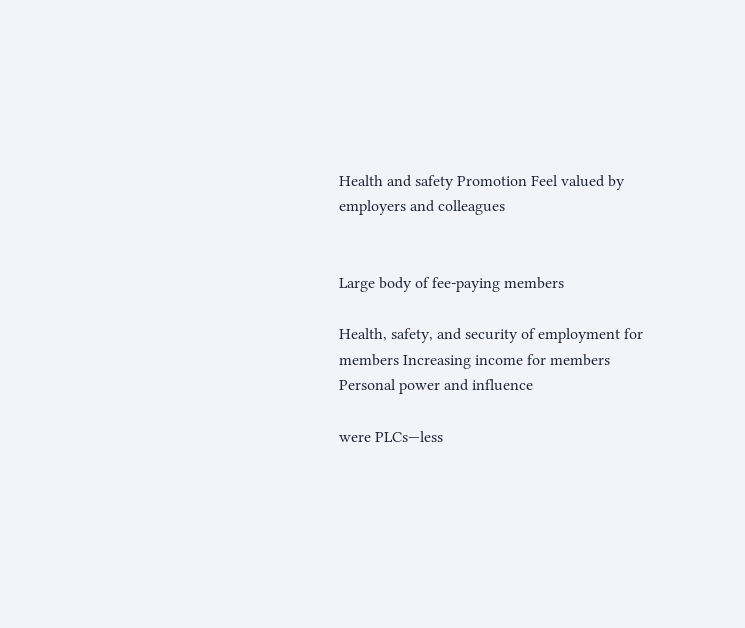Health and safety Promotion Feel valued by employers and colleagues


Large body of fee-paying members

Health, safety, and security of employment for members Increasing income for members Personal power and influence

were PLCs—less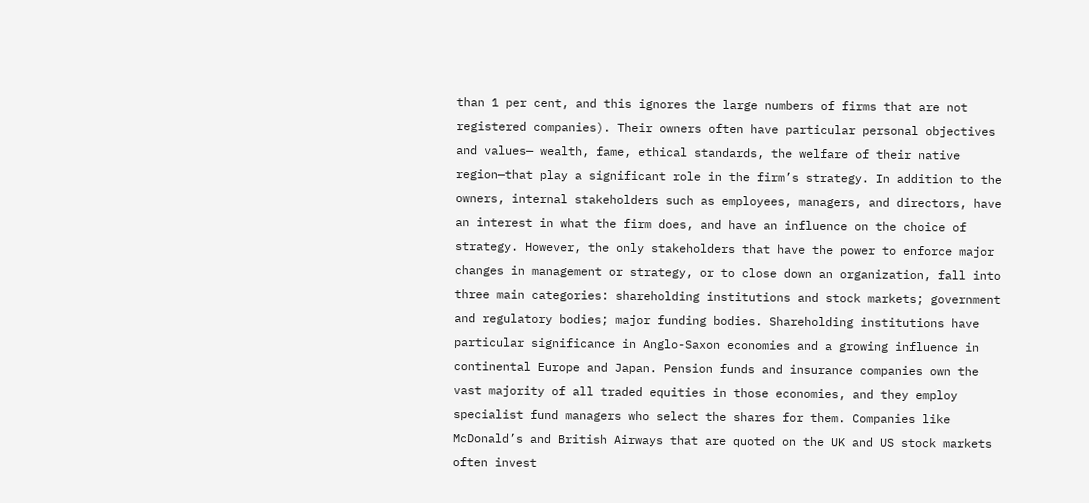than 1 per cent, and this ignores the large numbers of firms that are not registered companies). Their owners often have particular personal objectives and values— wealth, fame, ethical standards, the welfare of their native region—that play a significant role in the firm’s strategy. In addition to the owners, internal stakeholders such as employees, managers, and directors, have an interest in what the firm does, and have an influence on the choice of strategy. However, the only stakeholders that have the power to enforce major changes in management or strategy, or to close down an organization, fall into three main categories: shareholding institutions and stock markets; government and regulatory bodies; major funding bodies. Shareholding institutions have particular significance in Anglo-Saxon economies and a growing influence in continental Europe and Japan. Pension funds and insurance companies own the vast majority of all traded equities in those economies, and they employ specialist fund managers who select the shares for them. Companies like McDonald’s and British Airways that are quoted on the UK and US stock markets often invest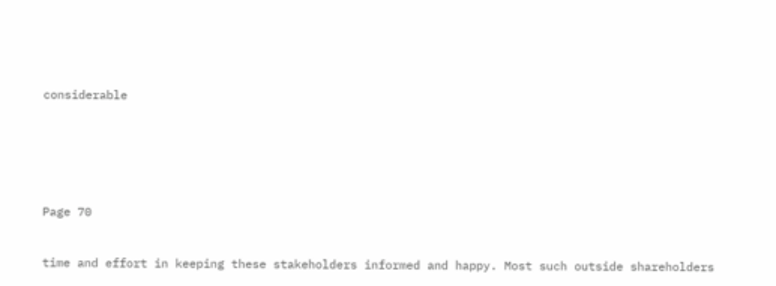considerable






Page 70


time and effort in keeping these stakeholders informed and happy. Most such outside shareholders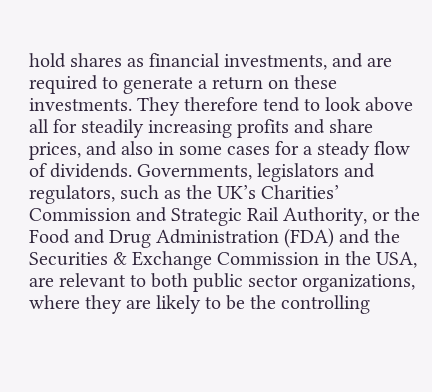hold shares as financial investments, and are required to generate a return on these investments. They therefore tend to look above all for steadily increasing profits and share prices, and also in some cases for a steady flow of dividends. Governments, legislators and regulators, such as the UK’s Charities’ Commission and Strategic Rail Authority, or the Food and Drug Administration (FDA) and the Securities & Exchange Commission in the USA, are relevant to both public sector organizations, where they are likely to be the controlling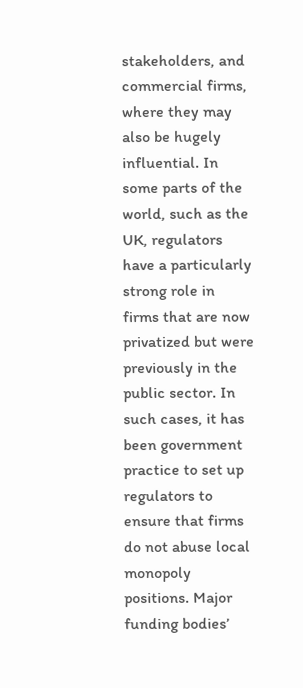stakeholders, and commercial firms, where they may also be hugely influential. In some parts of the world, such as the UK, regulators have a particularly strong role in firms that are now privatized but were previously in the public sector. In such cases, it has been government practice to set up regulators to ensure that firms do not abuse local monopoly positions. Major funding bodies’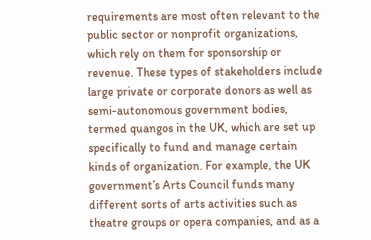requirements are most often relevant to the public sector or nonprofit organizations, which rely on them for sponsorship or revenue. These types of stakeholders include large private or corporate donors as well as semi-autonomous government bodies, termed quangos in the UK, which are set up specifically to fund and manage certain kinds of organization. For example, the UK government’s Arts Council funds many different sorts of arts activities such as theatre groups or opera companies, and as a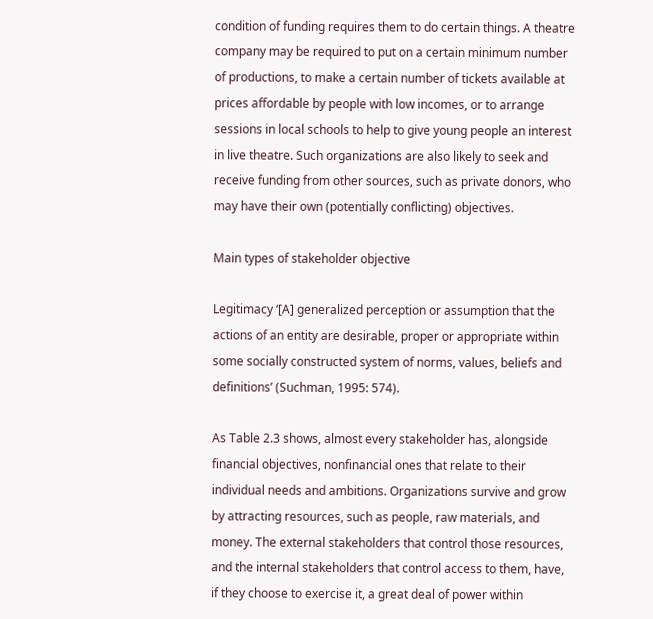condition of funding requires them to do certain things. A theatre company may be required to put on a certain minimum number of productions, to make a certain number of tickets available at prices affordable by people with low incomes, or to arrange sessions in local schools to help to give young people an interest in live theatre. Such organizations are also likely to seek and receive funding from other sources, such as private donors, who may have their own (potentially conflicting) objectives.

Main types of stakeholder objective

Legitimacy ‘[A] generalized perception or assumption that the actions of an entity are desirable, proper or appropriate within some socially constructed system of norms, values, beliefs and definitions’ (Suchman, 1995: 574).

As Table 2.3 shows, almost every stakeholder has, alongside financial objectives, nonfinancial ones that relate to their individual needs and ambitions. Organizations survive and grow by attracting resources, such as people, raw materials, and money. The external stakeholders that control those resources, and the internal stakeholders that control access to them, have, if they choose to exercise it, a great deal of power within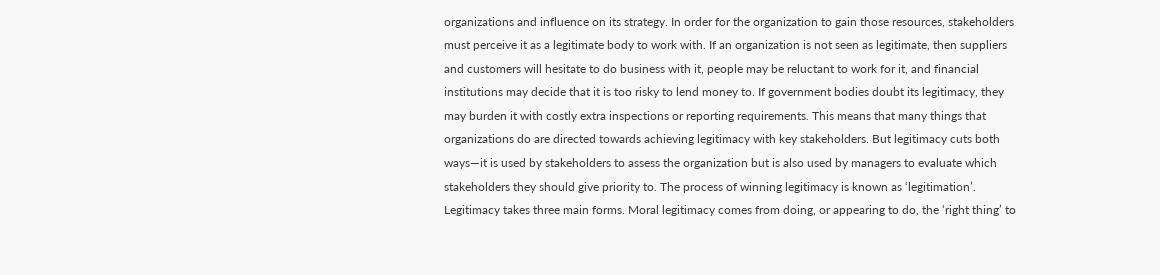organizations and influence on its strategy. In order for the organization to gain those resources, stakeholders must perceive it as a legitimate body to work with. If an organization is not seen as legitimate, then suppliers and customers will hesitate to do business with it, people may be reluctant to work for it, and financial institutions may decide that it is too risky to lend money to. If government bodies doubt its legitimacy, they may burden it with costly extra inspections or reporting requirements. This means that many things that organizations do are directed towards achieving legitimacy with key stakeholders. But legitimacy cuts both ways—it is used by stakeholders to assess the organization but is also used by managers to evaluate which stakeholders they should give priority to. The process of winning legitimacy is known as ‘legitimation’. Legitimacy takes three main forms. Moral legitimacy comes from doing, or appearing to do, the ‘right thing’ to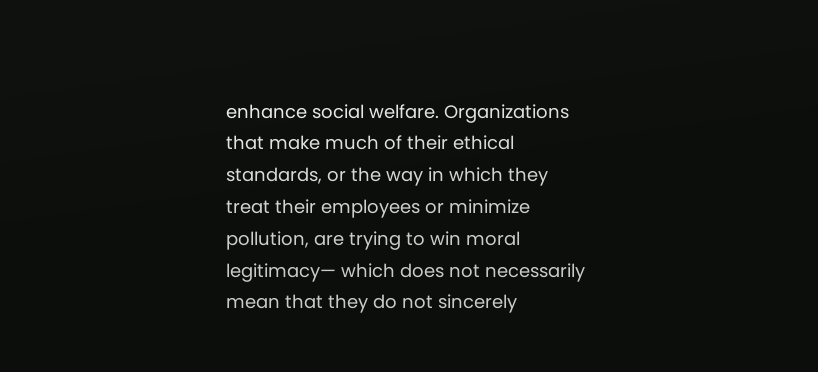enhance social welfare. Organizations that make much of their ethical standards, or the way in which they treat their employees or minimize pollution, are trying to win moral legitimacy— which does not necessarily mean that they do not sincerely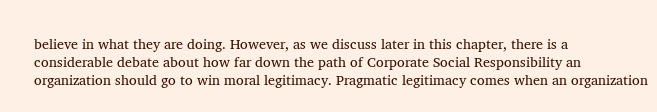believe in what they are doing. However, as we discuss later in this chapter, there is a considerable debate about how far down the path of Corporate Social Responsibility an organization should go to win moral legitimacy. Pragmatic legitimacy comes when an organization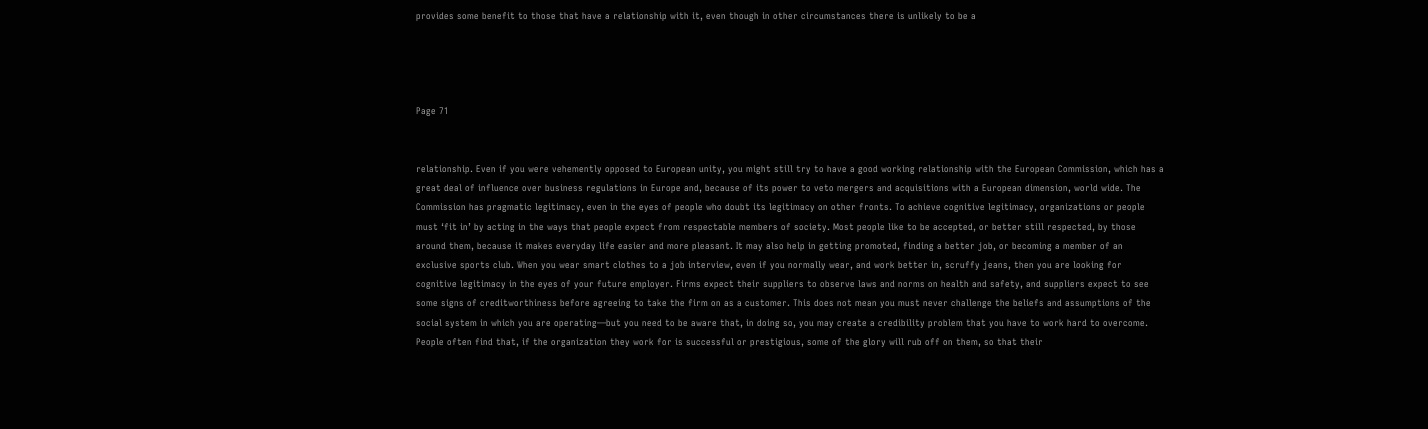provides some benefit to those that have a relationship with it, even though in other circumstances there is unlikely to be a




Page 71


relationship. Even if you were vehemently opposed to European unity, you might still try to have a good working relationship with the European Commission, which has a great deal of influence over business regulations in Europe and, because of its power to veto mergers and acquisitions with a European dimension, world wide. The Commission has pragmatic legitimacy, even in the eyes of people who doubt its legitimacy on other fronts. To achieve cognitive legitimacy, organizations or people must ‘fit in’ by acting in the ways that people expect from respectable members of society. Most people like to be accepted, or better still respected, by those around them, because it makes everyday life easier and more pleasant. It may also help in getting promoted, finding a better job, or becoming a member of an exclusive sports club. When you wear smart clothes to a job interview, even if you normally wear, and work better in, scruffy jeans, then you are looking for cognitive legitimacy in the eyes of your future employer. Firms expect their suppliers to observe laws and norms on health and safety, and suppliers expect to see some signs of creditworthiness before agreeing to take the firm on as a customer. This does not mean you must never challenge the beliefs and assumptions of the social system in which you are operating—but you need to be aware that, in doing so, you may create a credibility problem that you have to work hard to overcome. People often find that, if the organization they work for is successful or prestigious, some of the glory will rub off on them, so that their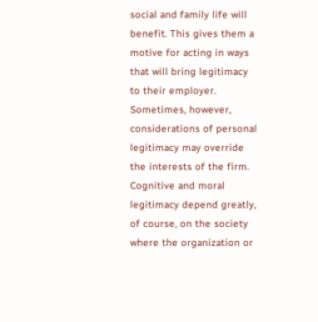social and family life will benefit. This gives them a motive for acting in ways that will bring legitimacy to their employer. Sometimes, however, considerations of personal legitimacy may override the interests of the firm. Cognitive and moral legitimacy depend greatly, of course, on the society where the organization or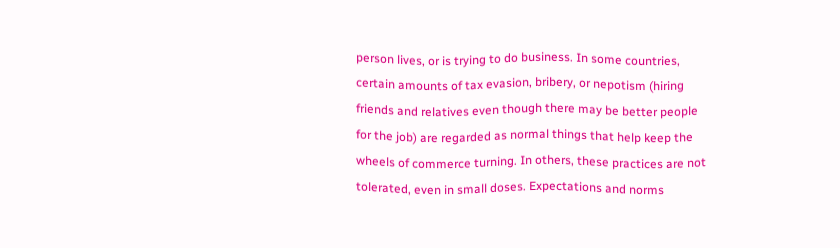person lives, or is trying to do business. In some countries, certain amounts of tax evasion, bribery, or nepotism (hiring friends and relatives even though there may be better people for the job) are regarded as normal things that help keep the wheels of commerce turning. In others, these practices are not tolerated, even in small doses. Expectations and norms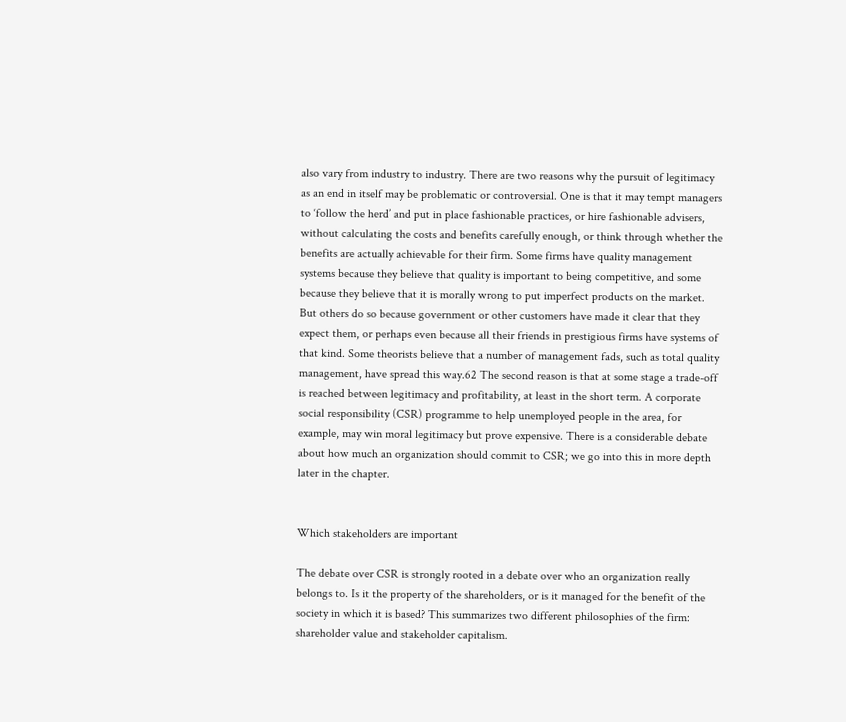also vary from industry to industry. There are two reasons why the pursuit of legitimacy as an end in itself may be problematic or controversial. One is that it may tempt managers to ‘follow the herd’ and put in place fashionable practices, or hire fashionable advisers, without calculating the costs and benefits carefully enough, or think through whether the benefits are actually achievable for their firm. Some firms have quality management systems because they believe that quality is important to being competitive, and some because they believe that it is morally wrong to put imperfect products on the market. But others do so because government or other customers have made it clear that they expect them, or perhaps even because all their friends in prestigious firms have systems of that kind. Some theorists believe that a number of management fads, such as total quality management, have spread this way.62 The second reason is that at some stage a trade-off is reached between legitimacy and profitability, at least in the short term. A corporate social responsibility (CSR) programme to help unemployed people in the area, for example, may win moral legitimacy but prove expensive. There is a considerable debate about how much an organization should commit to CSR; we go into this in more depth later in the chapter.


Which stakeholders are important

The debate over CSR is strongly rooted in a debate over who an organization really belongs to. Is it the property of the shareholders, or is it managed for the benefit of the society in which it is based? This summarizes two different philosophies of the firm: shareholder value and stakeholder capitalism.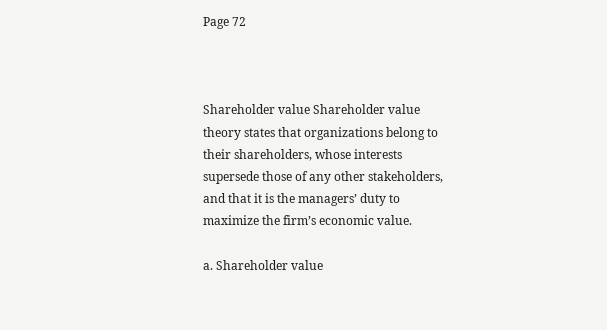Page 72



Shareholder value Shareholder value theory states that organizations belong to their shareholders, whose interests supersede those of any other stakeholders, and that it is the managers’ duty to maximize the firm’s economic value.

a. Shareholder value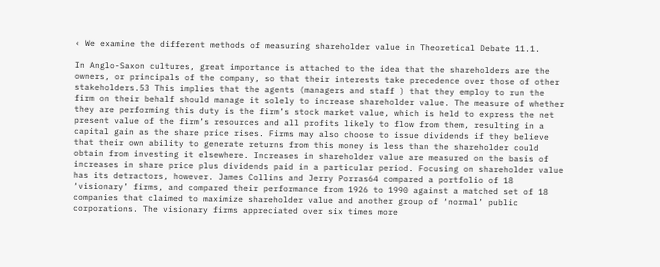‹ We examine the different methods of measuring shareholder value in Theoretical Debate 11.1.

In Anglo-Saxon cultures, great importance is attached to the idea that the shareholders are the owners, or principals of the company, so that their interests take precedence over those of other stakeholders.53 This implies that the agents (managers and staff ) that they employ to run the firm on their behalf should manage it solely to increase shareholder value. The measure of whether they are performing this duty is the firm’s stock market value, which is held to express the net present value of the firm’s resources and all profits likely to flow from them, resulting in a capital gain as the share price rises. Firms may also choose to issue dividends if they believe that their own ability to generate returns from this money is less than the shareholder could obtain from investing it elsewhere. Increases in shareholder value are measured on the basis of increases in share price plus dividends paid in a particular period. Focusing on shareholder value has its detractors, however. James Collins and Jerry Porras64 compared a portfolio of 18 ‘visionary’ firms, and compared their performance from 1926 to 1990 against a matched set of 18 companies that claimed to maximize shareholder value and another group of ‘normal’ public corporations. The visionary firms appreciated over six times more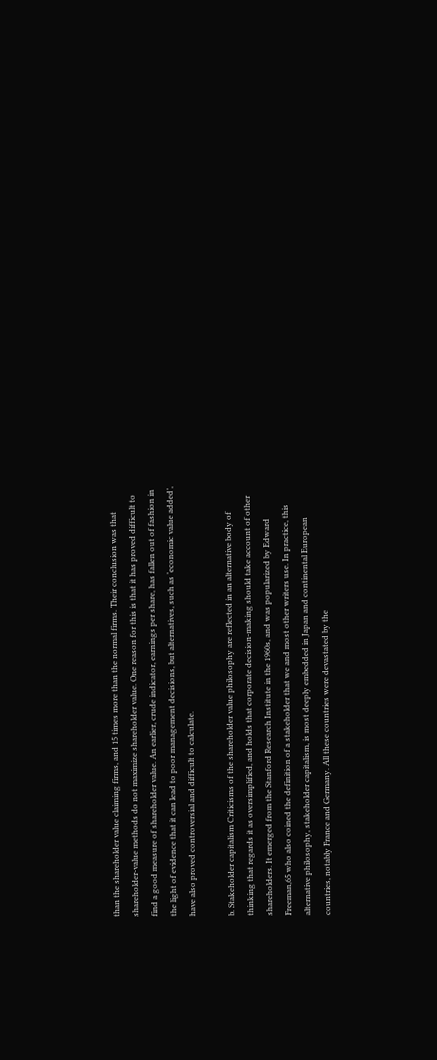than the shareholder value claiming firms, and 15 times more than the normal firms. Their conclusion was that shareholder-value methods do not maximize shareholder value. One reason for this is that it has proved difficult to find a good measure of shareholder value. An earlier, crude indicator, earnings per share, has fallen out of fashion in the light of evidence that it can lead to poor management decisions, but alternatives, such as ‘economic value added’, have also proved controversial and difficult to calculate.

b. Stakeholder capitalism Criticisms of the shareholder value philosophy are reflected in an alternative body of thinking that regards it as oversimplified, and holds that corporate decision-making should take account of other shareholders. It emerged from the Stanford Research Institute in the 1960s, and was popularized by Edward Freeman,65 who also coined the definition of a stakeholder that we and most other writers use. In practice, this alternative philosophy, stakeholder capitalism, is most deeply embedded in Japan and continental European countries, notably France and Germany. All these countries were devastated by the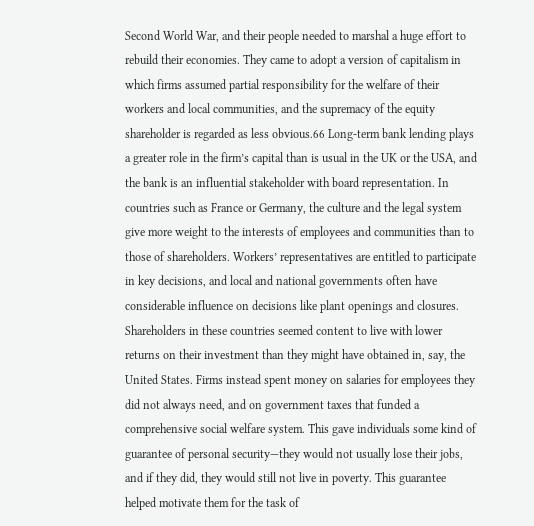Second World War, and their people needed to marshal a huge effort to rebuild their economies. They came to adopt a version of capitalism in which firms assumed partial responsibility for the welfare of their workers and local communities, and the supremacy of the equity shareholder is regarded as less obvious.66 Long-term bank lending plays a greater role in the firm’s capital than is usual in the UK or the USA, and the bank is an influential stakeholder with board representation. In countries such as France or Germany, the culture and the legal system give more weight to the interests of employees and communities than to those of shareholders. Workers’ representatives are entitled to participate in key decisions, and local and national governments often have considerable influence on decisions like plant openings and closures. Shareholders in these countries seemed content to live with lower returns on their investment than they might have obtained in, say, the United States. Firms instead spent money on salaries for employees they did not always need, and on government taxes that funded a comprehensive social welfare system. This gave individuals some kind of guarantee of personal security—they would not usually lose their jobs, and if they did, they would still not live in poverty. This guarantee helped motivate them for the task of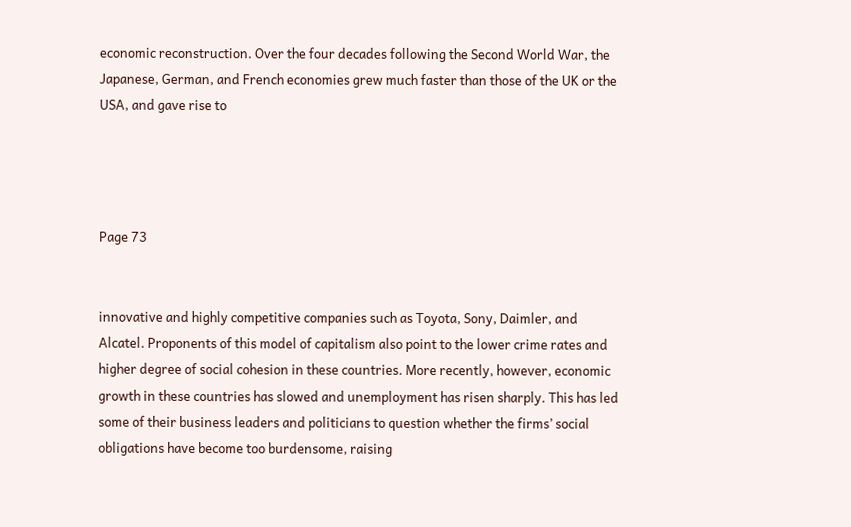economic reconstruction. Over the four decades following the Second World War, the Japanese, German, and French economies grew much faster than those of the UK or the USA, and gave rise to




Page 73


innovative and highly competitive companies such as Toyota, Sony, Daimler, and Alcatel. Proponents of this model of capitalism also point to the lower crime rates and higher degree of social cohesion in these countries. More recently, however, economic growth in these countries has slowed and unemployment has risen sharply. This has led some of their business leaders and politicians to question whether the firms’ social obligations have become too burdensome, raising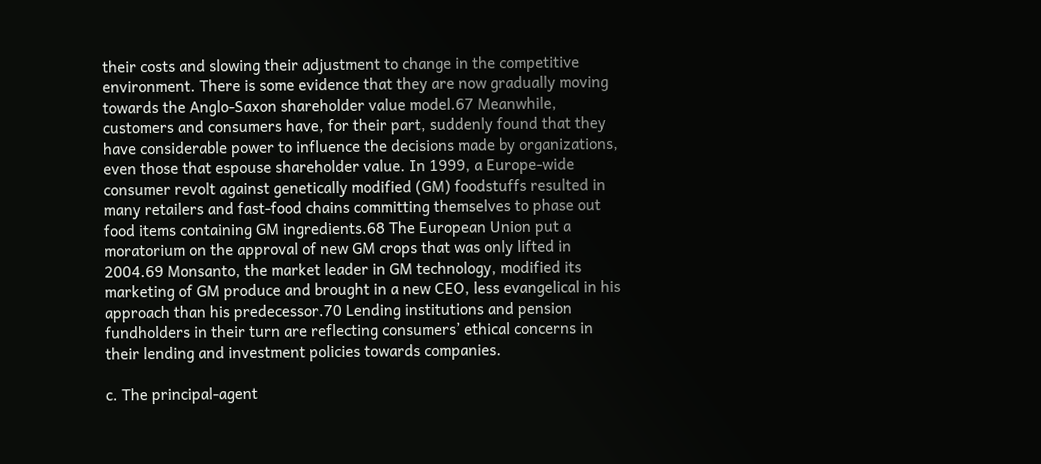their costs and slowing their adjustment to change in the competitive environment. There is some evidence that they are now gradually moving towards the Anglo-Saxon shareholder value model.67 Meanwhile, customers and consumers have, for their part, suddenly found that they have considerable power to influence the decisions made by organizations, even those that espouse shareholder value. In 1999, a Europe-wide consumer revolt against genetically modified (GM) foodstuffs resulted in many retailers and fast-food chains committing themselves to phase out food items containing GM ingredients.68 The European Union put a moratorium on the approval of new GM crops that was only lifted in 2004.69 Monsanto, the market leader in GM technology, modified its marketing of GM produce and brought in a new CEO, less evangelical in his approach than his predecessor.70 Lending institutions and pension fundholders in their turn are reflecting consumers’ ethical concerns in their lending and investment policies towards companies.

c. The principal-agent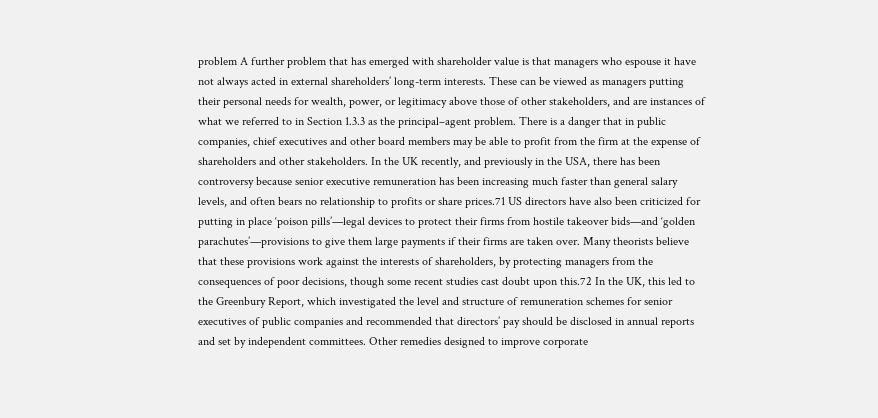problem A further problem that has emerged with shareholder value is that managers who espouse it have not always acted in external shareholders’ long-term interests. These can be viewed as managers putting their personal needs for wealth, power, or legitimacy above those of other stakeholders, and are instances of what we referred to in Section 1.3.3 as the principal–agent problem. There is a danger that in public companies, chief executives and other board members may be able to profit from the firm at the expense of shareholders and other stakeholders. In the UK recently, and previously in the USA, there has been controversy because senior executive remuneration has been increasing much faster than general salary levels, and often bears no relationship to profits or share prices.71 US directors have also been criticized for putting in place ‘poison pills’—legal devices to protect their firms from hostile takeover bids—and ‘golden parachutes’—provisions to give them large payments if their firms are taken over. Many theorists believe that these provisions work against the interests of shareholders, by protecting managers from the consequences of poor decisions, though some recent studies cast doubt upon this.72 In the UK, this led to the Greenbury Report, which investigated the level and structure of remuneration schemes for senior executives of public companies and recommended that directors’ pay should be disclosed in annual reports and set by independent committees. Other remedies designed to improve corporate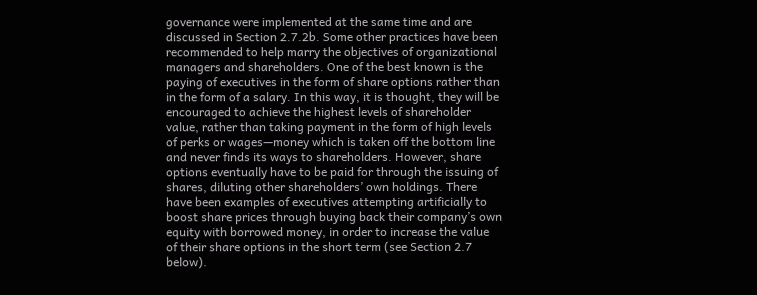governance were implemented at the same time and are discussed in Section 2.7.2b. Some other practices have been recommended to help marry the objectives of organizational managers and shareholders. One of the best known is the paying of executives in the form of share options rather than in the form of a salary. In this way, it is thought, they will be encouraged to achieve the highest levels of shareholder value, rather than taking payment in the form of high levels of perks or wages—money which is taken off the bottom line and never finds its ways to shareholders. However, share options eventually have to be paid for through the issuing of shares, diluting other shareholders’ own holdings. There have been examples of executives attempting artificially to boost share prices through buying back their company’s own equity with borrowed money, in order to increase the value of their share options in the short term (see Section 2.7 below).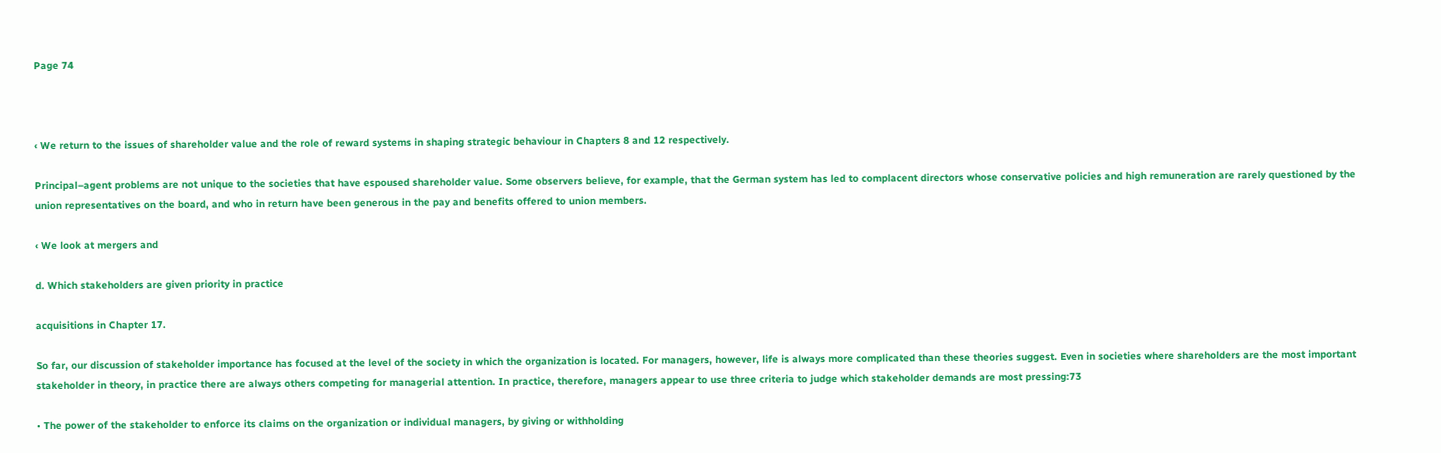Page 74



‹ We return to the issues of shareholder value and the role of reward systems in shaping strategic behaviour in Chapters 8 and 12 respectively.

Principal–agent problems are not unique to the societies that have espoused shareholder value. Some observers believe, for example, that the German system has led to complacent directors whose conservative policies and high remuneration are rarely questioned by the union representatives on the board, and who in return have been generous in the pay and benefits offered to union members.

‹ We look at mergers and

d. Which stakeholders are given priority in practice

acquisitions in Chapter 17.

So far, our discussion of stakeholder importance has focused at the level of the society in which the organization is located. For managers, however, life is always more complicated than these theories suggest. Even in societies where shareholders are the most important stakeholder in theory, in practice there are always others competing for managerial attention. In practice, therefore, managers appear to use three criteria to judge which stakeholder demands are most pressing:73

• The power of the stakeholder to enforce its claims on the organization or individual managers, by giving or withholding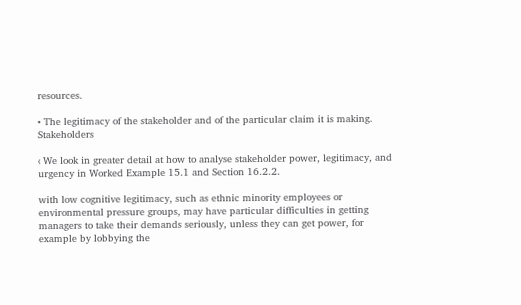resources.

• The legitimacy of the stakeholder and of the particular claim it is making. Stakeholders

‹ We look in greater detail at how to analyse stakeholder power, legitimacy, and urgency in Worked Example 15.1 and Section 16.2.2.

with low cognitive legitimacy, such as ethnic minority employees or environmental pressure groups, may have particular difficulties in getting managers to take their demands seriously, unless they can get power, for example by lobbying the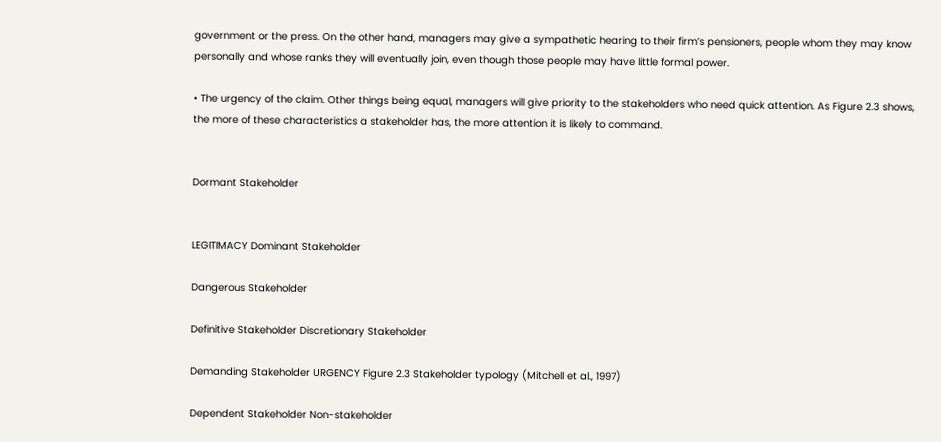government or the press. On the other hand, managers may give a sympathetic hearing to their firm’s pensioners, people whom they may know personally and whose ranks they will eventually join, even though those people may have little formal power.

• The urgency of the claim. Other things being equal, managers will give priority to the stakeholders who need quick attention. As Figure 2.3 shows, the more of these characteristics a stakeholder has, the more attention it is likely to command.


Dormant Stakeholder


LEGITIMACY Dominant Stakeholder

Dangerous Stakeholder

Definitive Stakeholder Discretionary Stakeholder

Demanding Stakeholder URGENCY Figure 2.3 Stakeholder typology (Mitchell et al., 1997)

Dependent Stakeholder Non-stakeholder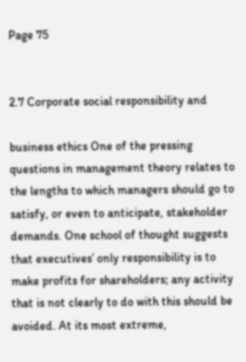Page 75


2.7 Corporate social responsibility and

business ethics One of the pressing questions in management theory relates to the lengths to which managers should go to satisfy, or even to anticipate, stakeholder demands. One school of thought suggests that executives’ only responsibility is to make profits for shareholders; any activity that is not clearly to do with this should be avoided. At its most extreme,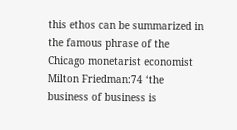this ethos can be summarized in the famous phrase of the Chicago monetarist economist Milton Friedman:74 ‘the business of business is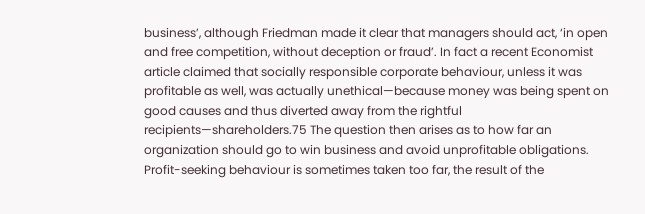business’, although Friedman made it clear that managers should act, ‘in open and free competition, without deception or fraud’. In fact a recent Economist article claimed that socially responsible corporate behaviour, unless it was profitable as well, was actually unethical—because money was being spent on good causes and thus diverted away from the rightful recipients—shareholders.75 The question then arises as to how far an organization should go to win business and avoid unprofitable obligations. Profit-seeking behaviour is sometimes taken too far, the result of the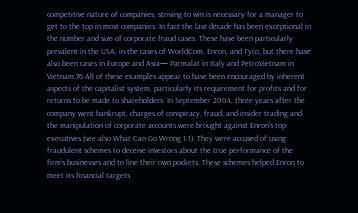competitive nature of companies; striving to win is necessary for a manager to get to the top in most companies. In fact the last decade has been exceptional in the number and size of corporate fraud cases. These have been particularly prevalent in the USA, in the cases of WorldCom, Enron, and Tyco, but there have also been cases in Europe and Asia— Parmalat in Italy and PetroVietnam in Vietnam.76 All of these examples appear to have been encouraged by inherent aspects of the capitalist system, particularly its requirement for profits and for returns to be made to shareholders. In September 2004, three years after the company went bankrupt, charges of conspiracy, fraud, and insider trading and the manipulation of corporate accounts were brought against Enron’s top executives (see also What Can Go Wrong 1.1). They were accused of using fraudulent schemes to deceive investors about the true performance of the firm’s businesses and to line their own pockets. These schemes helped Enron to meet its financial targets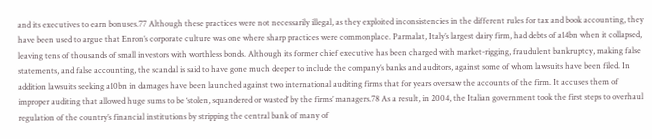and its executives to earn bonuses.77 Although these practices were not necessarily illegal, as they exploited inconsistencies in the different rules for tax and book accounting, they have been used to argue that Enron’s corporate culture was one where sharp practices were commonplace. Parmalat, Italy’s largest dairy firm, had debts of a14bn when it collapsed, leaving tens of thousands of small investors with worthless bonds. Although its former chief executive has been charged with market-rigging, fraudulent bankruptcy, making false statements, and false accounting, the scandal is said to have gone much deeper to include the company’s banks and auditors, against some of whom lawsuits have been filed. In addition lawsuits seeking a10bn in damages have been launched against two international auditing firms that for years oversaw the accounts of the firm. It accuses them of improper auditing that allowed huge sums to be ‘stolen, squandered or wasted’ by the firms’ managers.78 As a result, in 2004, the Italian government took the first steps to overhaul regulation of the country’s financial institutions by stripping the central bank of many of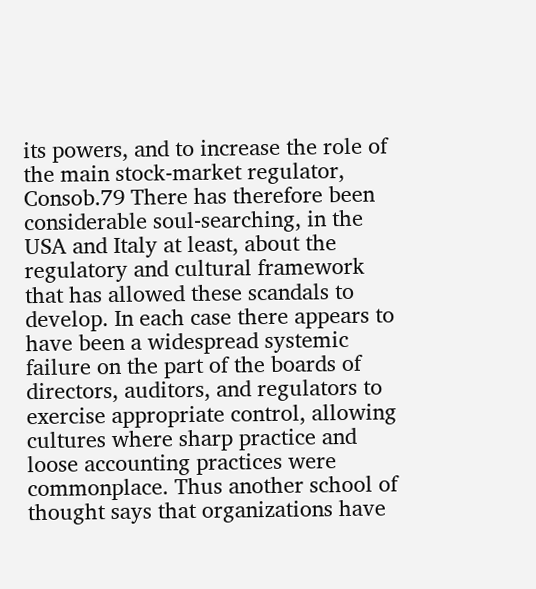its powers, and to increase the role of the main stock-market regulator, Consob.79 There has therefore been considerable soul-searching, in the USA and Italy at least, about the regulatory and cultural framework that has allowed these scandals to develop. In each case there appears to have been a widespread systemic failure on the part of the boards of directors, auditors, and regulators to exercise appropriate control, allowing cultures where sharp practice and loose accounting practices were commonplace. Thus another school of thought says that organizations have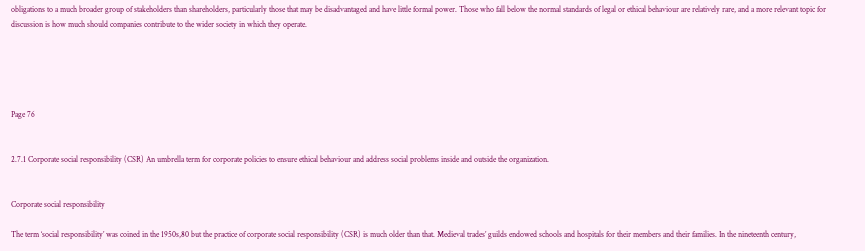obligations to a much broader group of stakeholders than shareholders, particularly those that may be disadvantaged and have little formal power. Those who fall below the normal standards of legal or ethical behaviour are relatively rare, and a more relevant topic for discussion is how much should companies contribute to the wider society in which they operate.





Page 76


2.7.1 Corporate social responsibility (CSR) An umbrella term for corporate policies to ensure ethical behaviour and address social problems inside and outside the organization.


Corporate social responsibility

The term ‘social responsibility’ was coined in the 1950s,80 but the practice of corporate social responsibility (CSR) is much older than that. Medieval trades’ guilds endowed schools and hospitals for their members and their families. In the nineteenth century,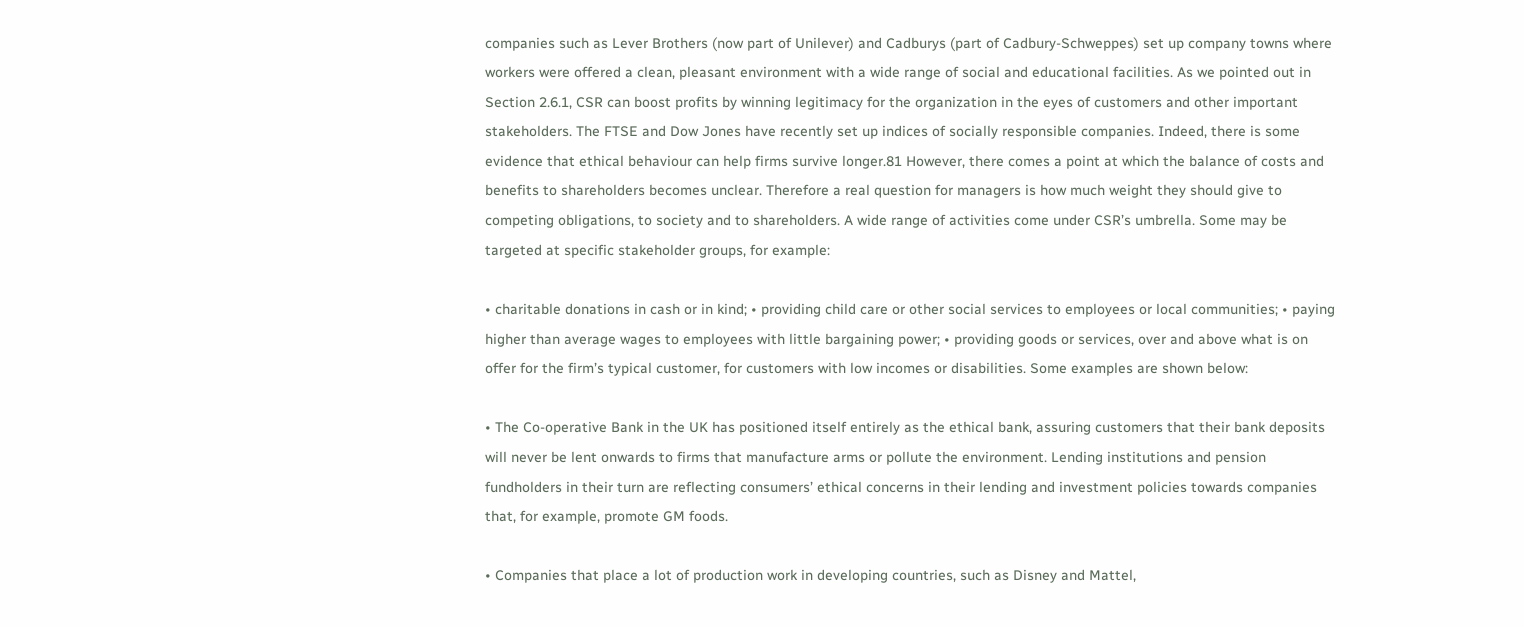companies such as Lever Brothers (now part of Unilever) and Cadburys (part of Cadbury-Schweppes) set up company towns where workers were offered a clean, pleasant environment with a wide range of social and educational facilities. As we pointed out in Section 2.6.1, CSR can boost profits by winning legitimacy for the organization in the eyes of customers and other important stakeholders. The FTSE and Dow Jones have recently set up indices of socially responsible companies. Indeed, there is some evidence that ethical behaviour can help firms survive longer.81 However, there comes a point at which the balance of costs and benefits to shareholders becomes unclear. Therefore a real question for managers is how much weight they should give to competing obligations, to society and to shareholders. A wide range of activities come under CSR’s umbrella. Some may be targeted at specific stakeholder groups, for example:

• charitable donations in cash or in kind; • providing child care or other social services to employees or local communities; • paying higher than average wages to employees with little bargaining power; • providing goods or services, over and above what is on offer for the firm’s typical customer, for customers with low incomes or disabilities. Some examples are shown below:

• The Co-operative Bank in the UK has positioned itself entirely as the ethical bank, assuring customers that their bank deposits will never be lent onwards to firms that manufacture arms or pollute the environment. Lending institutions and pension fundholders in their turn are reflecting consumers’ ethical concerns in their lending and investment policies towards companies that, for example, promote GM foods.

• Companies that place a lot of production work in developing countries, such as Disney and Mattel,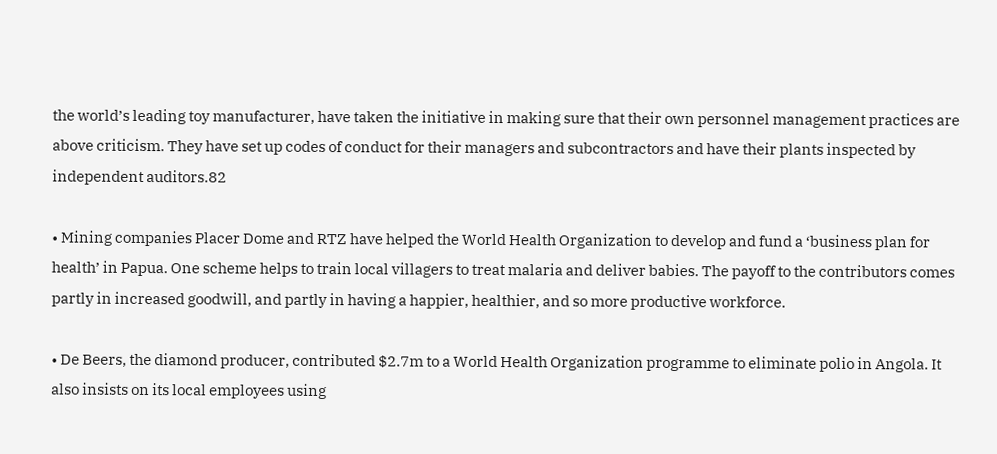the world’s leading toy manufacturer, have taken the initiative in making sure that their own personnel management practices are above criticism. They have set up codes of conduct for their managers and subcontractors and have their plants inspected by independent auditors.82

• Mining companies Placer Dome and RTZ have helped the World Health Organization to develop and fund a ‘business plan for health’ in Papua. One scheme helps to train local villagers to treat malaria and deliver babies. The payoff to the contributors comes partly in increased goodwill, and partly in having a happier, healthier, and so more productive workforce.

• De Beers, the diamond producer, contributed $2.7m to a World Health Organization programme to eliminate polio in Angola. It also insists on its local employees using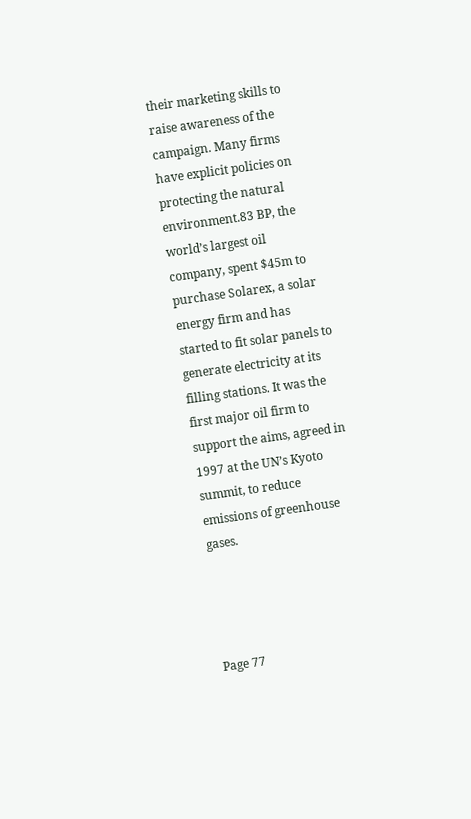their marketing skills to raise awareness of the campaign. Many firms have explicit policies on protecting the natural environment.83 BP, the world’s largest oil company, spent $45m to purchase Solarex, a solar energy firm and has started to fit solar panels to generate electricity at its filling stations. It was the first major oil firm to support the aims, agreed in 1997 at the UN’s Kyoto summit, to reduce emissions of greenhouse gases.




Page 77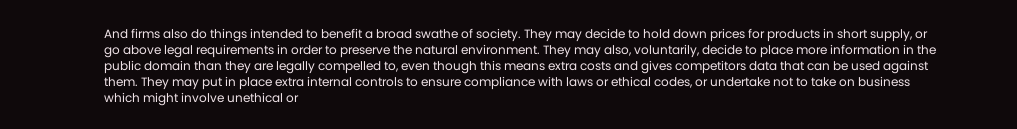And firms also do things intended to benefit a broad swathe of society. They may decide to hold down prices for products in short supply, or go above legal requirements in order to preserve the natural environment. They may also, voluntarily, decide to place more information in the public domain than they are legally compelled to, even though this means extra costs and gives competitors data that can be used against them. They may put in place extra internal controls to ensure compliance with laws or ethical codes, or undertake not to take on business which might involve unethical or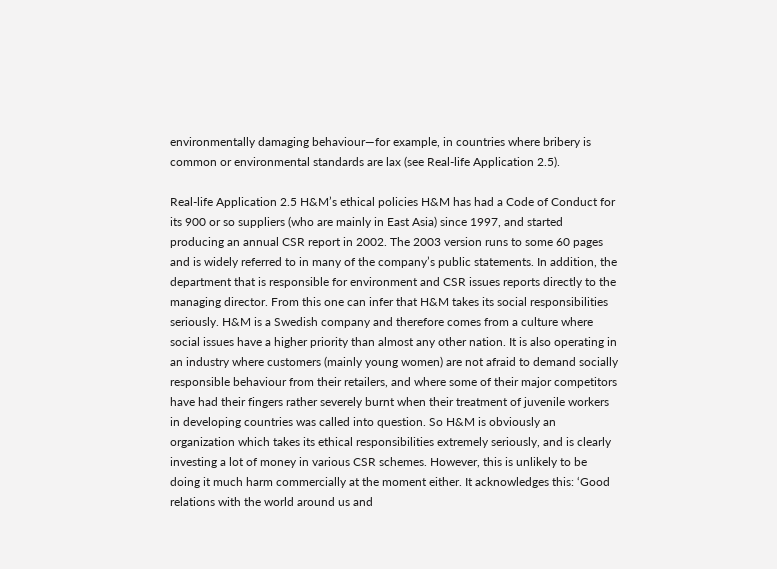environmentally damaging behaviour—for example, in countries where bribery is common or environmental standards are lax (see Real-life Application 2.5).

Real-life Application 2.5 H&M’s ethical policies H&M has had a Code of Conduct for its 900 or so suppliers (who are mainly in East Asia) since 1997, and started producing an annual CSR report in 2002. The 2003 version runs to some 60 pages and is widely referred to in many of the company’s public statements. In addition, the department that is responsible for environment and CSR issues reports directly to the managing director. From this one can infer that H&M takes its social responsibilities seriously. H&M is a Swedish company and therefore comes from a culture where social issues have a higher priority than almost any other nation. It is also operating in an industry where customers (mainly young women) are not afraid to demand socially responsible behaviour from their retailers, and where some of their major competitors have had their fingers rather severely burnt when their treatment of juvenile workers in developing countries was called into question. So H&M is obviously an organization which takes its ethical responsibilities extremely seriously, and is clearly investing a lot of money in various CSR schemes. However, this is unlikely to be doing it much harm commercially at the moment either. It acknowledges this: ‘Good relations with the world around us and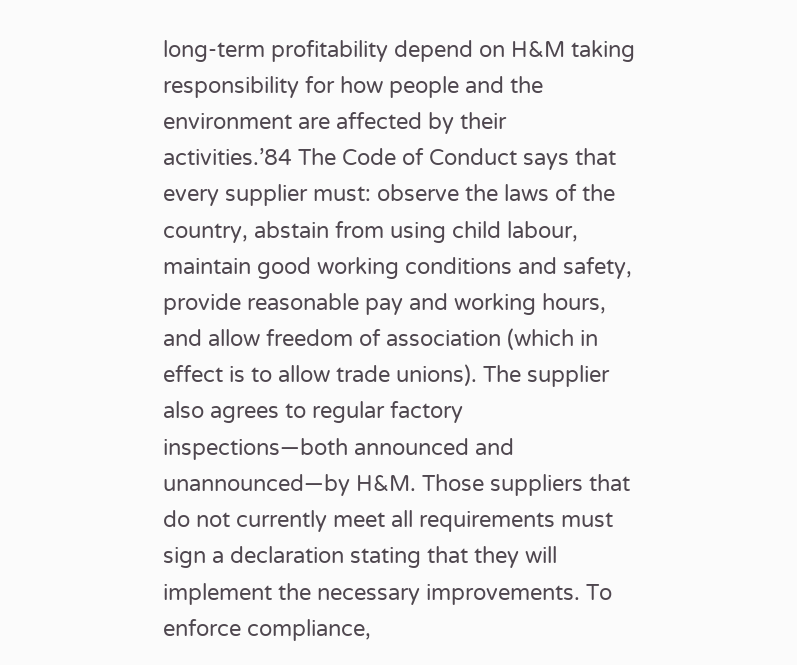long-term profitability depend on H&M taking responsibility for how people and the environment are affected by their activities.’84 The Code of Conduct says that every supplier must: observe the laws of the country, abstain from using child labour, maintain good working conditions and safety, provide reasonable pay and working hours, and allow freedom of association (which in effect is to allow trade unions). The supplier also agrees to regular factory inspections—both announced and unannounced—by H&M. Those suppliers that do not currently meet all requirements must sign a declaration stating that they will implement the necessary improvements. To enforce compliance,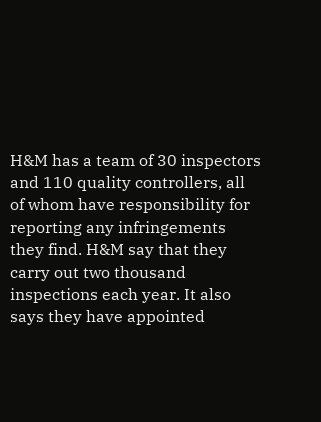H&M has a team of 30 inspectors and 110 quality controllers, all of whom have responsibility for reporting any infringements they find. H&M say that they carry out two thousand inspections each year. It also says they have appointed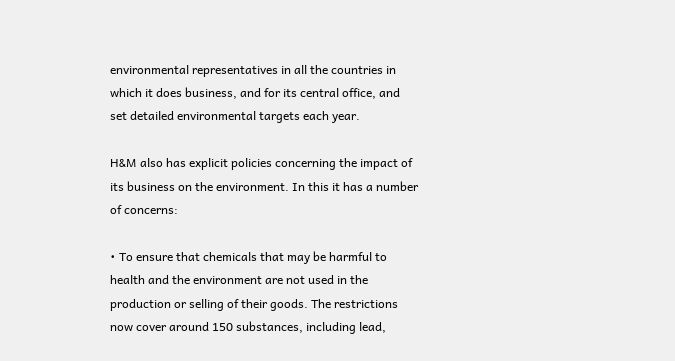environmental representatives in all the countries in which it does business, and for its central office, and set detailed environmental targets each year.

H&M also has explicit policies concerning the impact of its business on the environment. In this it has a number of concerns:

• To ensure that chemicals that may be harmful to health and the environment are not used in the production or selling of their goods. The restrictions now cover around 150 substances, including lead,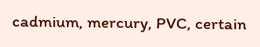cadmium, mercury, PVC, certain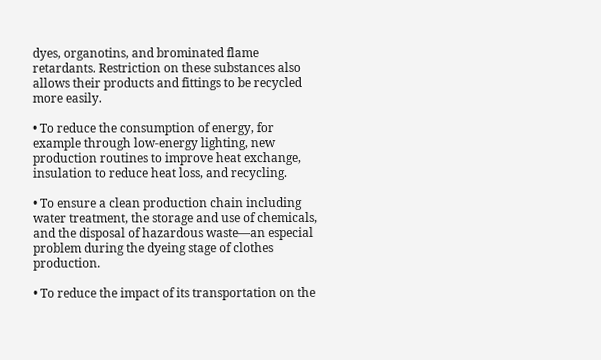dyes, organotins, and brominated flame retardants. Restriction on these substances also allows their products and fittings to be recycled more easily.

• To reduce the consumption of energy, for example through low-energy lighting, new production routines to improve heat exchange, insulation to reduce heat loss, and recycling.

• To ensure a clean production chain including water treatment, the storage and use of chemicals, and the disposal of hazardous waste—an especial problem during the dyeing stage of clothes production.

• To reduce the impact of its transportation on the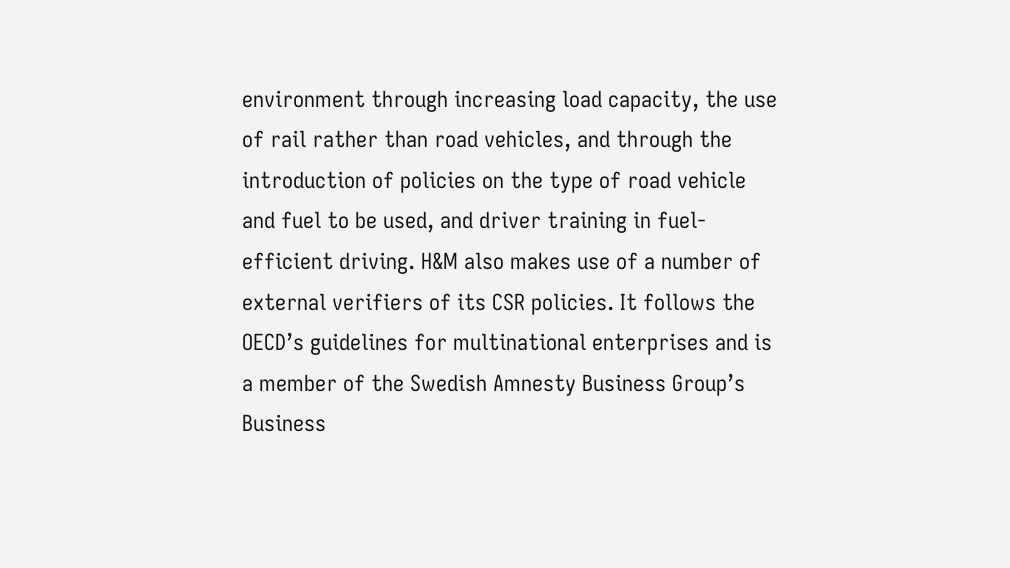environment through increasing load capacity, the use of rail rather than road vehicles, and through the introduction of policies on the type of road vehicle and fuel to be used, and driver training in fuel-efficient driving. H&M also makes use of a number of external verifiers of its CSR policies. It follows the OECD’s guidelines for multinational enterprises and is a member of the Swedish Amnesty Business Group’s Business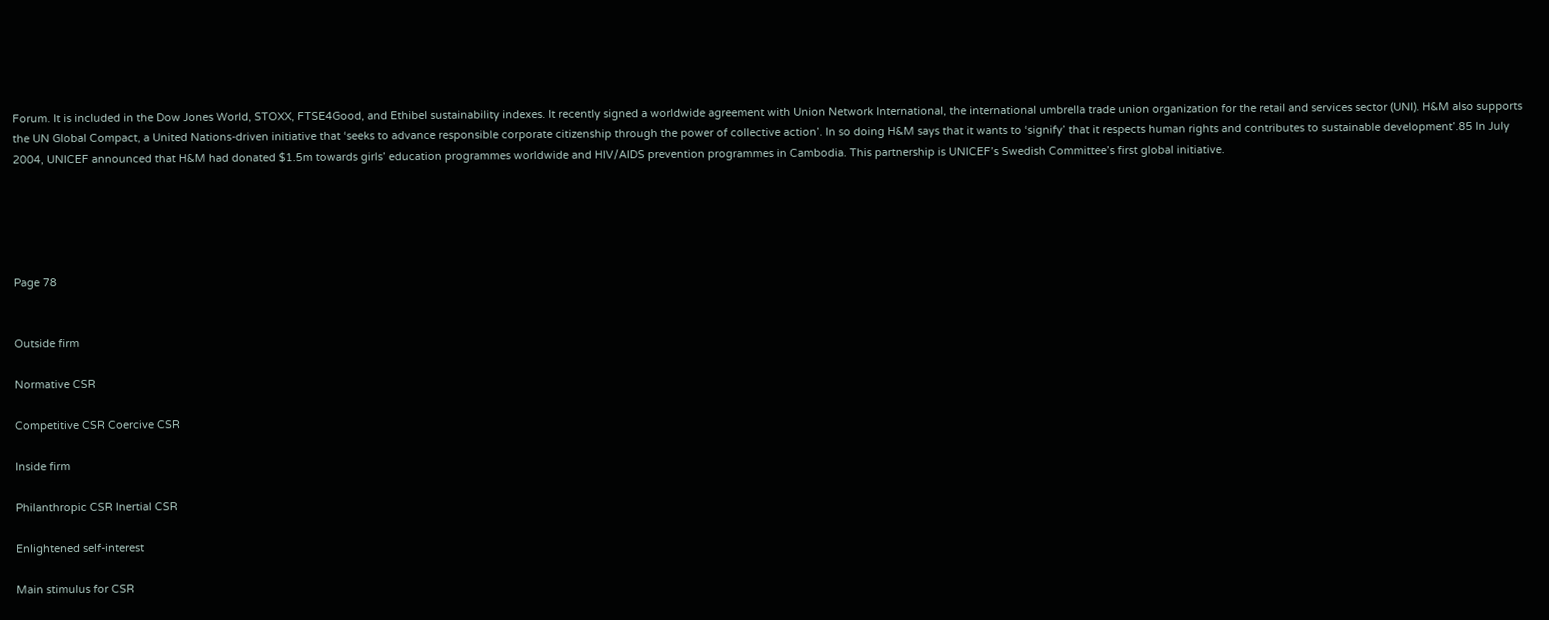Forum. It is included in the Dow Jones World, STOXX, FTSE4Good, and Ethibel sustainability indexes. It recently signed a worldwide agreement with Union Network International, the international umbrella trade union organization for the retail and services sector (UNI). H&M also supports the UN Global Compact, a United Nations-driven initiative that ‘seeks to advance responsible corporate citizenship through the power of collective action’. In so doing H&M says that it wants to ‘signify’ that it respects human rights and contributes to sustainable development’.85 In July 2004, UNICEF announced that H&M had donated $1.5m towards girls’ education programmes worldwide and HIV/AIDS prevention programmes in Cambodia. This partnership is UNICEF’s Swedish Committee’s first global initiative.





Page 78


Outside firm

Normative CSR

Competitive CSR Coercive CSR

Inside firm

Philanthropic CSR Inertial CSR

Enlightened self-interest

Main stimulus for CSR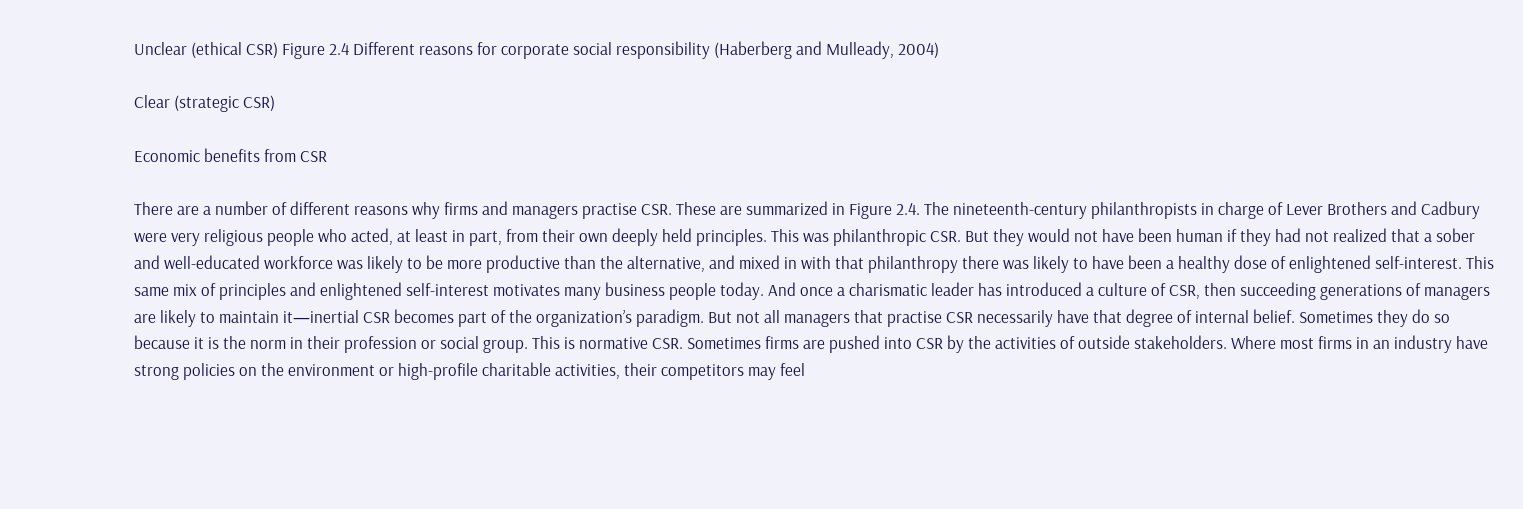Unclear (ethical CSR) Figure 2.4 Different reasons for corporate social responsibility (Haberberg and Mulleady, 2004)

Clear (strategic CSR)

Economic benefits from CSR

There are a number of different reasons why firms and managers practise CSR. These are summarized in Figure 2.4. The nineteenth-century philanthropists in charge of Lever Brothers and Cadbury were very religious people who acted, at least in part, from their own deeply held principles. This was philanthropic CSR. But they would not have been human if they had not realized that a sober and well-educated workforce was likely to be more productive than the alternative, and mixed in with that philanthropy there was likely to have been a healthy dose of enlightened self-interest. This same mix of principles and enlightened self-interest motivates many business people today. And once a charismatic leader has introduced a culture of CSR, then succeeding generations of managers are likely to maintain it—inertial CSR becomes part of the organization’s paradigm. But not all managers that practise CSR necessarily have that degree of internal belief. Sometimes they do so because it is the norm in their profession or social group. This is normative CSR. Sometimes firms are pushed into CSR by the activities of outside stakeholders. Where most firms in an industry have strong policies on the environment or high-profile charitable activities, their competitors may feel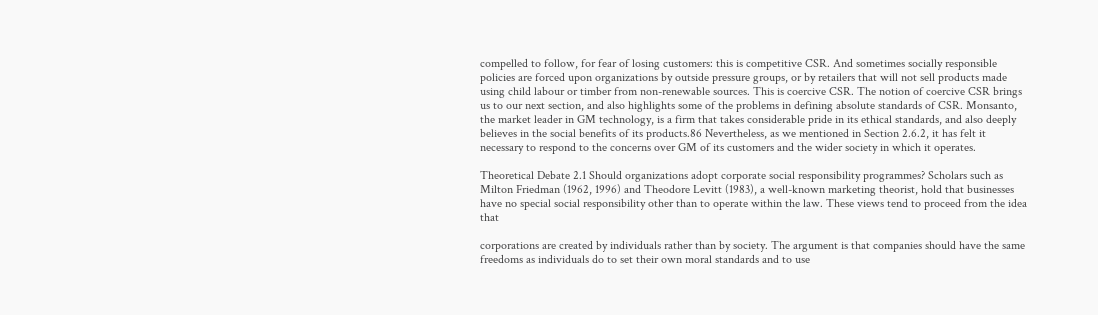compelled to follow, for fear of losing customers: this is competitive CSR. And sometimes socially responsible policies are forced upon organizations by outside pressure groups, or by retailers that will not sell products made using child labour or timber from non-renewable sources. This is coercive CSR. The notion of coercive CSR brings us to our next section, and also highlights some of the problems in defining absolute standards of CSR. Monsanto, the market leader in GM technology, is a firm that takes considerable pride in its ethical standards, and also deeply believes in the social benefits of its products.86 Nevertheless, as we mentioned in Section 2.6.2, it has felt it necessary to respond to the concerns over GM of its customers and the wider society in which it operates.

Theoretical Debate 2.1 Should organizations adopt corporate social responsibility programmes? Scholars such as Milton Friedman (1962, 1996) and Theodore Levitt (1983), a well-known marketing theorist, hold that businesses have no special social responsibility other than to operate within the law. These views tend to proceed from the idea that

corporations are created by individuals rather than by society. The argument is that companies should have the same freedoms as individuals do to set their own moral standards and to use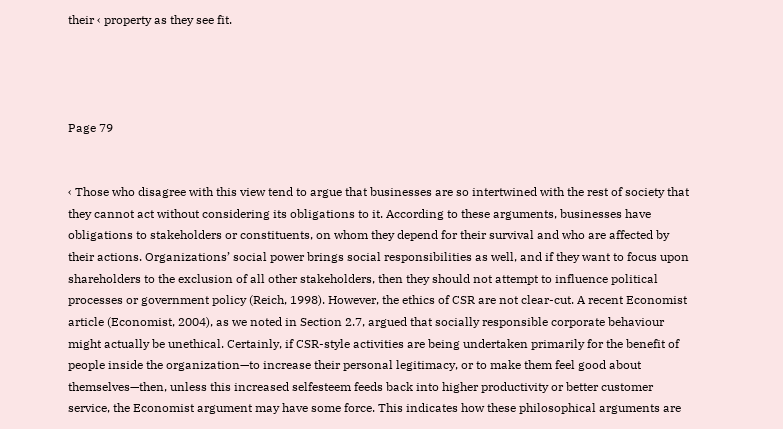their ‹ property as they see fit.




Page 79


‹ Those who disagree with this view tend to argue that businesses are so intertwined with the rest of society that they cannot act without considering its obligations to it. According to these arguments, businesses have obligations to stakeholders or constituents, on whom they depend for their survival and who are affected by their actions. Organizations’ social power brings social responsibilities as well, and if they want to focus upon shareholders to the exclusion of all other stakeholders, then they should not attempt to influence political processes or government policy (Reich, 1998). However, the ethics of CSR are not clear-cut. A recent Economist article (Economist, 2004), as we noted in Section 2.7, argued that socially responsible corporate behaviour might actually be unethical. Certainly, if CSR-style activities are being undertaken primarily for the benefit of people inside the organization—to increase their personal legitimacy, or to make them feel good about themselves—then, unless this increased selfesteem feeds back into higher productivity or better customer service, the Economist argument may have some force. This indicates how these philosophical arguments are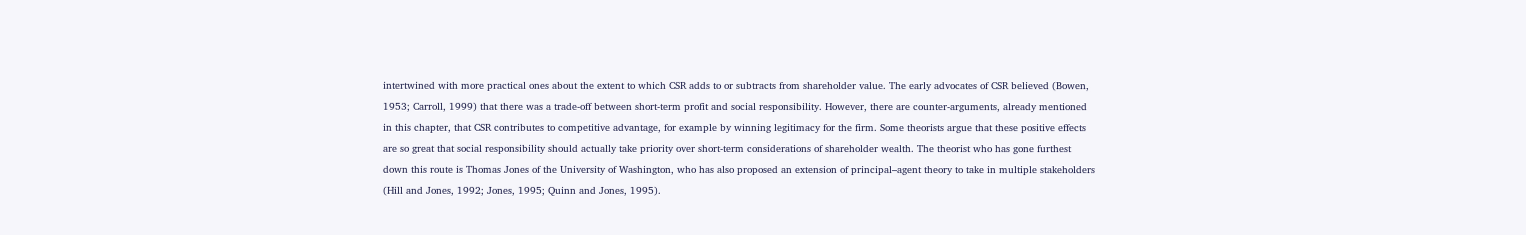intertwined with more practical ones about the extent to which CSR adds to or subtracts from shareholder value. The early advocates of CSR believed (Bowen, 1953; Carroll, 1999) that there was a trade-off between short-term profit and social responsibility. However, there are counter-arguments, already mentioned in this chapter, that CSR contributes to competitive advantage, for example by winning legitimacy for the firm. Some theorists argue that these positive effects are so great that social responsibility should actually take priority over short-term considerations of shareholder wealth. The theorist who has gone furthest down this route is Thomas Jones of the University of Washington, who has also proposed an extension of principal–agent theory to take in multiple stakeholders (Hill and Jones, 1992; Jones, 1995; Quinn and Jones, 1995).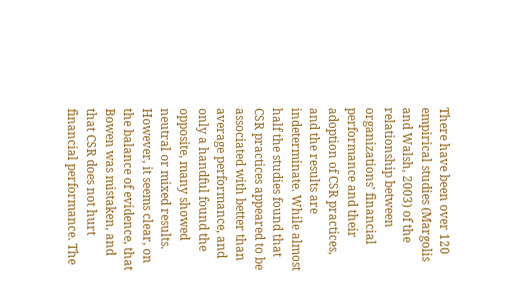There have been over 120 empirical studies (Margolis and Walsh, 2003) of the relationship between organizations’ financial performance and their adoption of CSR practices, and the results are indeterminate. While almost half the studies found that CSR practices appeared to be associated with better than average performance, and only a handful found the opposite, many showed neutral or mixed results. However, it seems clear, on the balance of evidence, that Bowen was mistaken, and that CSR does not hurt financial performance. The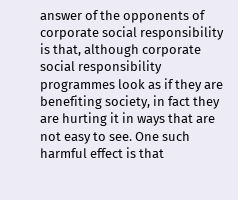answer of the opponents of corporate social responsibility is that, although corporate social responsibility programmes look as if they are benefiting society, in fact they are hurting it in ways that are not easy to see. One such harmful effect is that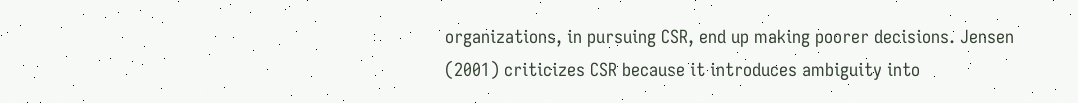organizations, in pursuing CSR, end up making poorer decisions. Jensen (2001) criticizes CSR because it introduces ambiguity into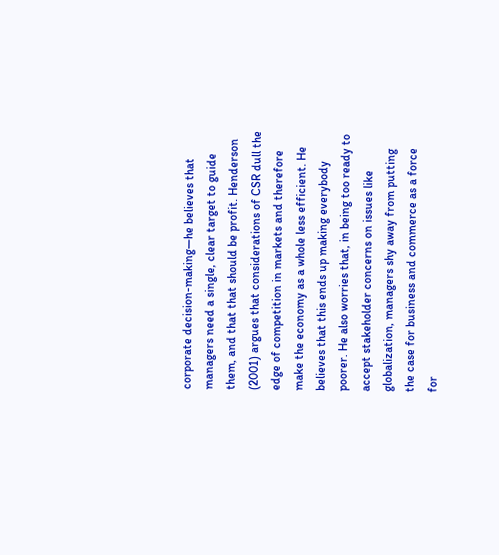corporate decision-making—he believes that managers need a single, clear target to guide them, and that that should be profit. Henderson (2001) argues that considerations of CSR dull the edge of competition in markets and therefore make the economy as a whole less efficient. He believes that this ends up making everybody poorer. He also worries that, in being too ready to accept stakeholder concerns on issues like globalization, managers shy away from putting the case for business and commerce as a force for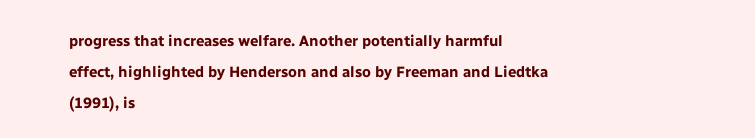progress that increases welfare. Another potentially harmful effect, highlighted by Henderson and also by Freeman and Liedtka (1991), is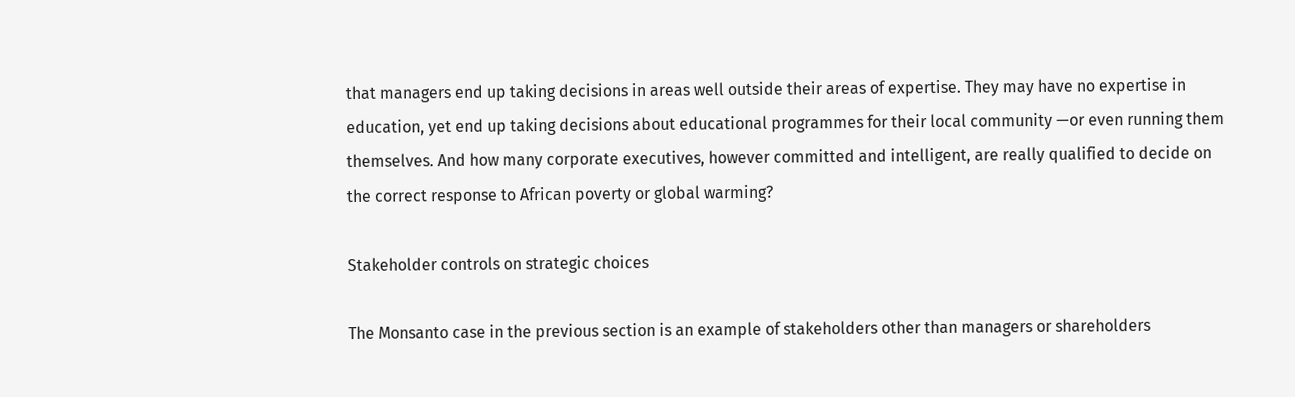that managers end up taking decisions in areas well outside their areas of expertise. They may have no expertise in education, yet end up taking decisions about educational programmes for their local community —or even running them themselves. And how many corporate executives, however committed and intelligent, are really qualified to decide on the correct response to African poverty or global warming?

Stakeholder controls on strategic choices

The Monsanto case in the previous section is an example of stakeholders other than managers or shareholders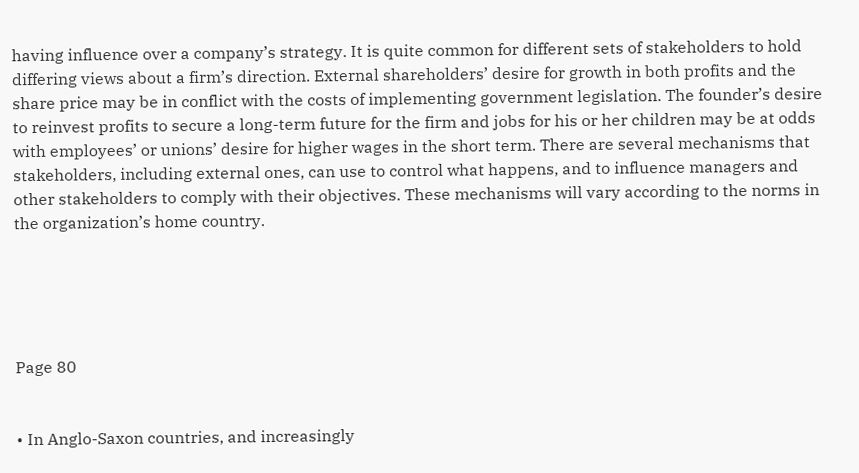having influence over a company’s strategy. It is quite common for different sets of stakeholders to hold differing views about a firm’s direction. External shareholders’ desire for growth in both profits and the share price may be in conflict with the costs of implementing government legislation. The founder’s desire to reinvest profits to secure a long-term future for the firm and jobs for his or her children may be at odds with employees’ or unions’ desire for higher wages in the short term. There are several mechanisms that stakeholders, including external ones, can use to control what happens, and to influence managers and other stakeholders to comply with their objectives. These mechanisms will vary according to the norms in the organization’s home country.





Page 80


• In Anglo-Saxon countries, and increasingly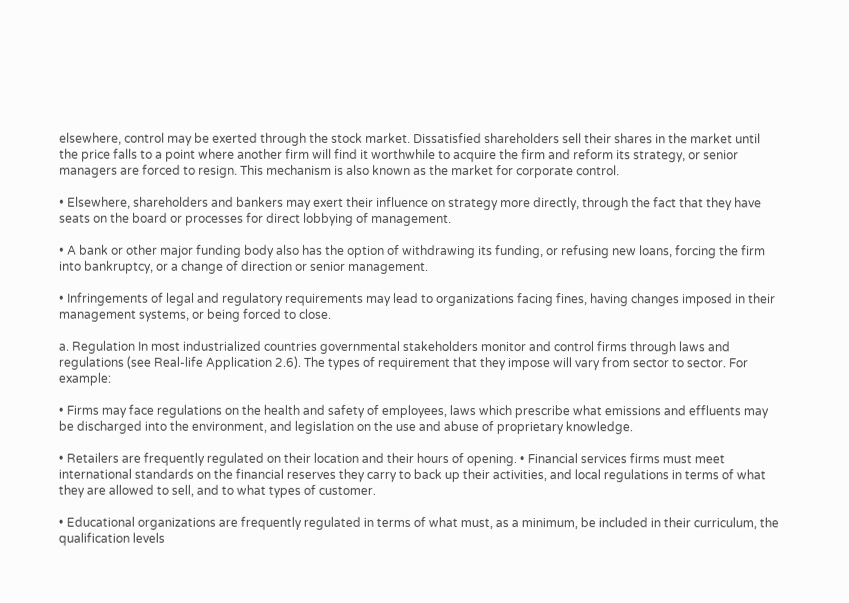elsewhere, control may be exerted through the stock market. Dissatisfied shareholders sell their shares in the market until the price falls to a point where another firm will find it worthwhile to acquire the firm and reform its strategy, or senior managers are forced to resign. This mechanism is also known as the market for corporate control.

• Elsewhere, shareholders and bankers may exert their influence on strategy more directly, through the fact that they have seats on the board or processes for direct lobbying of management.

• A bank or other major funding body also has the option of withdrawing its funding, or refusing new loans, forcing the firm into bankruptcy, or a change of direction or senior management.

• Infringements of legal and regulatory requirements may lead to organizations facing fines, having changes imposed in their management systems, or being forced to close.

a. Regulation In most industrialized countries governmental stakeholders monitor and control firms through laws and regulations (see Real-life Application 2.6). The types of requirement that they impose will vary from sector to sector. For example:

• Firms may face regulations on the health and safety of employees, laws which prescribe what emissions and effluents may be discharged into the environment, and legislation on the use and abuse of proprietary knowledge.

• Retailers are frequently regulated on their location and their hours of opening. • Financial services firms must meet international standards on the financial reserves they carry to back up their activities, and local regulations in terms of what they are allowed to sell, and to what types of customer.

• Educational organizations are frequently regulated in terms of what must, as a minimum, be included in their curriculum, the qualification levels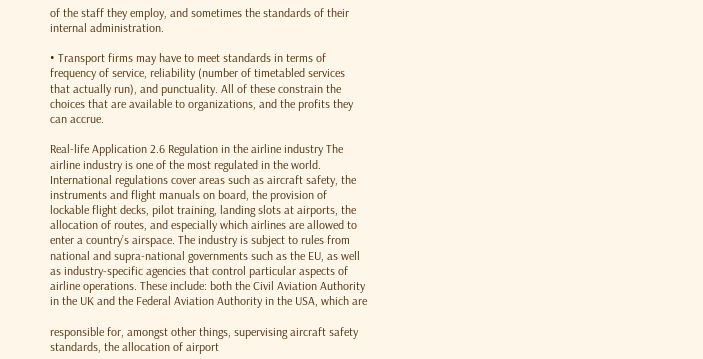of the staff they employ, and sometimes the standards of their internal administration.

• Transport firms may have to meet standards in terms of frequency of service, reliability (number of timetabled services that actually run), and punctuality. All of these constrain the choices that are available to organizations, and the profits they can accrue.

Real-life Application 2.6 Regulation in the airline industry The airline industry is one of the most regulated in the world. International regulations cover areas such as aircraft safety, the instruments and flight manuals on board, the provision of lockable flight decks, pilot training, landing slots at airports, the allocation of routes, and especially which airlines are allowed to enter a country’s airspace. The industry is subject to rules from national and supra-national governments such as the EU, as well as industry-specific agencies that control particular aspects of airline operations. These include: both the Civil Aviation Authority in the UK and the Federal Aviation Authority in the USA, which are

responsible for, amongst other things, supervising aircraft safety standards, the allocation of airport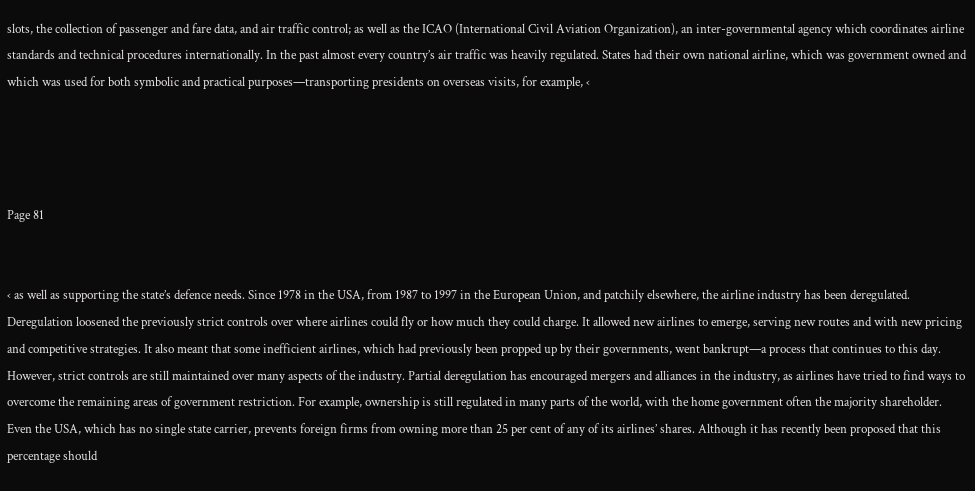slots, the collection of passenger and fare data, and air traffic control; as well as the ICAO (International Civil Aviation Organization), an inter-governmental agency which coordinates airline standards and technical procedures internationally. In the past almost every country’s air traffic was heavily regulated. States had their own national airline, which was government owned and which was used for both symbolic and practical purposes—transporting presidents on overseas visits, for example, ‹




Page 81


‹ as well as supporting the state’s defence needs. Since 1978 in the USA, from 1987 to 1997 in the European Union, and patchily elsewhere, the airline industry has been deregulated. Deregulation loosened the previously strict controls over where airlines could fly or how much they could charge. It allowed new airlines to emerge, serving new routes and with new pricing and competitive strategies. It also meant that some inefficient airlines, which had previously been propped up by their governments, went bankrupt—a process that continues to this day. However, strict controls are still maintained over many aspects of the industry. Partial deregulation has encouraged mergers and alliances in the industry, as airlines have tried to find ways to overcome the remaining areas of government restriction. For example, ownership is still regulated in many parts of the world, with the home government often the majority shareholder. Even the USA, which has no single state carrier, prevents foreign firms from owning more than 25 per cent of any of its airlines’ shares. Although it has recently been proposed that this percentage should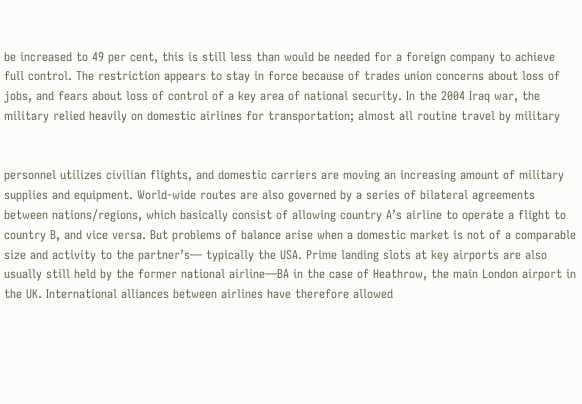be increased to 49 per cent, this is still less than would be needed for a foreign company to achieve full control. The restriction appears to stay in force because of trades union concerns about loss of jobs, and fears about loss of control of a key area of national security. In the 2004 Iraq war, the military relied heavily on domestic airlines for transportation; almost all routine travel by military


personnel utilizes civilian flights, and domestic carriers are moving an increasing amount of military supplies and equipment. World-wide routes are also governed by a series of bilateral agreements between nations/regions, which basically consist of allowing country A’s airline to operate a flight to country B, and vice versa. But problems of balance arise when a domestic market is not of a comparable size and activity to the partner’s— typically the USA. Prime landing slots at key airports are also usually still held by the former national airline—BA in the case of Heathrow, the main London airport in the UK. International alliances between airlines have therefore allowed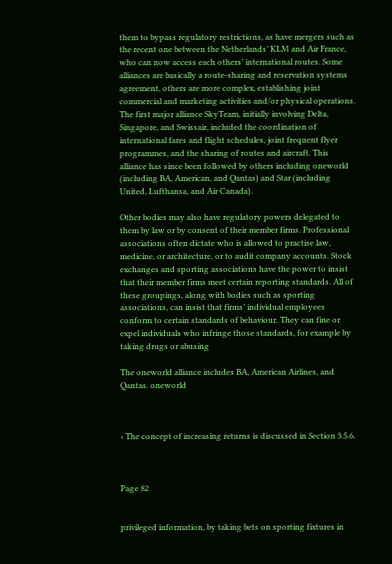them to bypass regulatory restrictions, as have mergers such as the recent one between the Netherlands’ KLM and Air France, who can now access each others’ international routes. Some alliances are basically a route-sharing and reservation systems agreement, others are more complex, establishing joint commercial and marketing activities and/or physical operations. The first major alliance SkyTeam, initially involving Delta, Singapore, and Swissair, included the coordination of international fares and flight schedules, joint frequent flyer programmes, and the sharing of routes and aircraft. This alliance has since been followed by others including oneworld (including BA, American, and Qantas) and Star (including United, Lufthansa, and Air Canada).

Other bodies may also have regulatory powers delegated to them by law or by consent of their member firms. Professional associations often dictate who is allowed to practise law, medicine, or architecture, or to audit company accounts. Stock exchanges and sporting associations have the power to insist that their member firms meet certain reporting standards. All of these groupings, along with bodies such as sporting associations, can insist that firms’ individual employees conform to certain standards of behaviour. They can fine or expel individuals who infringe those standards, for example by taking drugs or abusing

The oneworld alliance includes BA, American Airlines, and Qantas. oneworld



‹ The concept of increasing returns is discussed in Section 3.5.6.



Page 82


privileged information, by taking bets on sporting fixtures in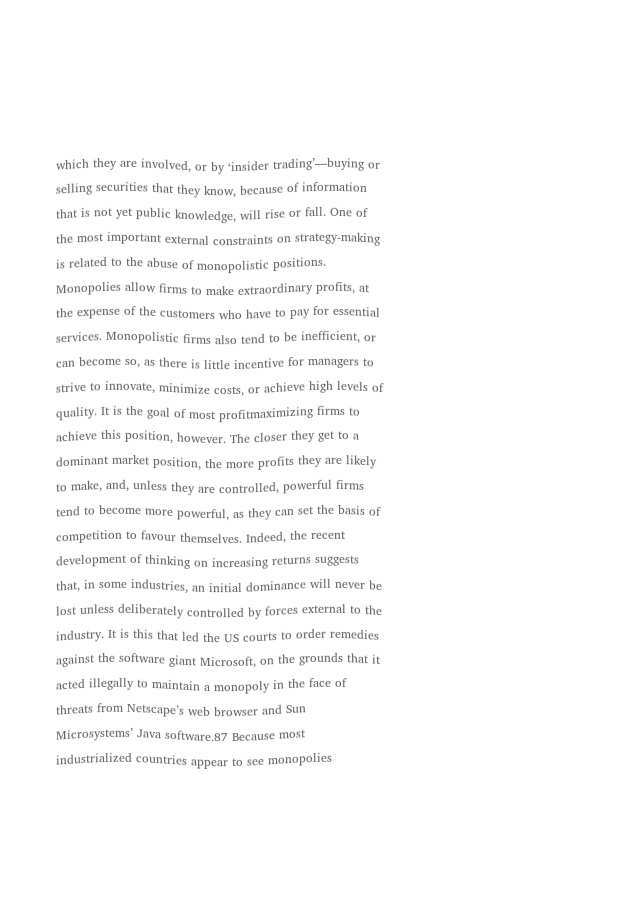which they are involved, or by ‘insider trading’—buying or selling securities that they know, because of information that is not yet public knowledge, will rise or fall. One of the most important external constraints on strategy-making is related to the abuse of monopolistic positions. Monopolies allow firms to make extraordinary profits, at the expense of the customers who have to pay for essential services. Monopolistic firms also tend to be inefficient, or can become so, as there is little incentive for managers to strive to innovate, minimize costs, or achieve high levels of quality. It is the goal of most profitmaximizing firms to achieve this position, however. The closer they get to a dominant market position, the more profits they are likely to make, and, unless they are controlled, powerful firms tend to become more powerful, as they can set the basis of competition to favour themselves. Indeed, the recent development of thinking on increasing returns suggests that, in some industries, an initial dominance will never be lost unless deliberately controlled by forces external to the industry. It is this that led the US courts to order remedies against the software giant Microsoft, on the grounds that it acted illegally to maintain a monopoly in the face of threats from Netscape’s web browser and Sun Microsystems’ Java software.87 Because most industrialized countries appear to see monopolies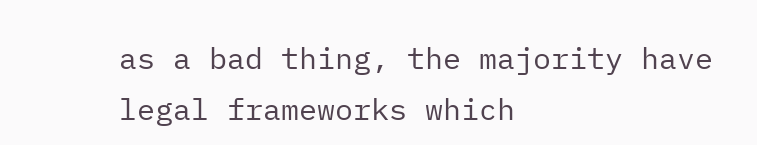as a bad thing, the majority have legal frameworks which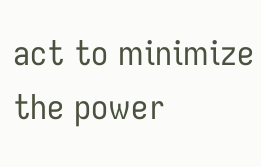act to minimize the power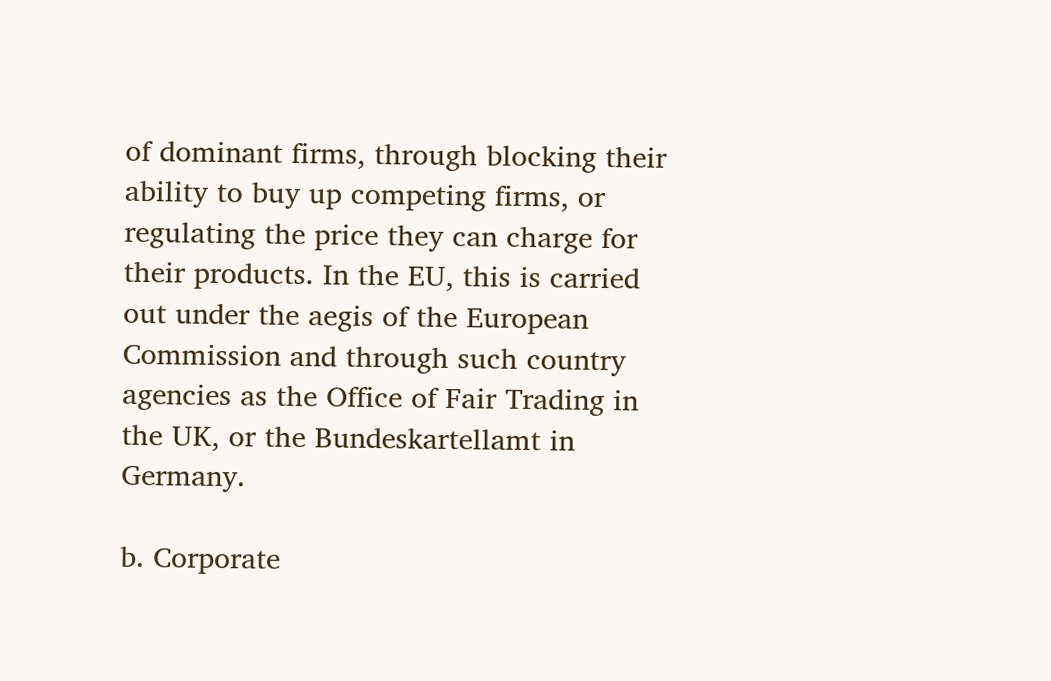of dominant firms, through blocking their ability to buy up competing firms, or regulating the price they can charge for their products. In the EU, this is carried out under the aegis of the European Commission and through such country agencies as the Office of Fair Trading in the UK, or the Bundeskartellamt in Germany.

b. Corporate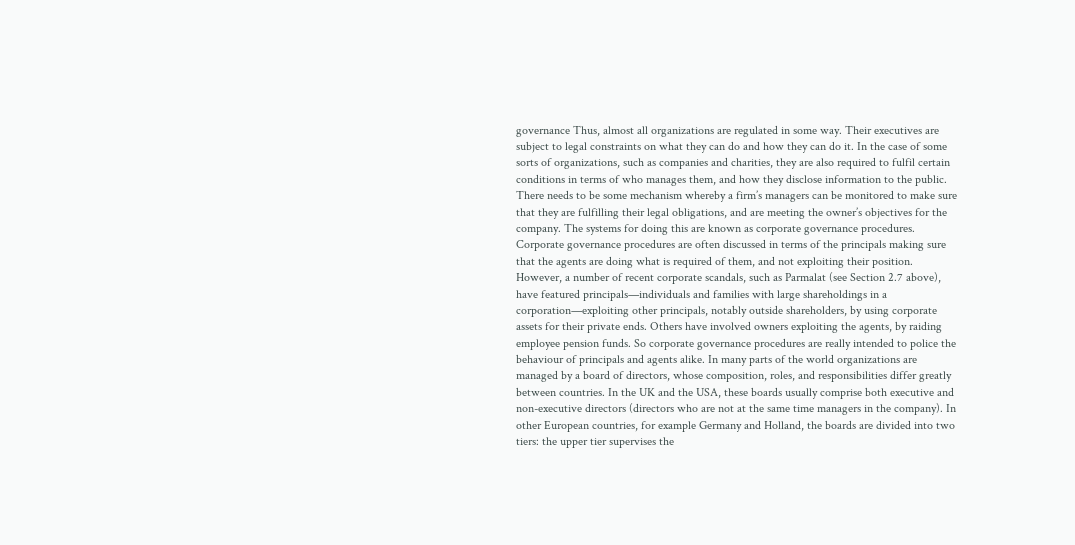governance Thus, almost all organizations are regulated in some way. Their executives are subject to legal constraints on what they can do and how they can do it. In the case of some sorts of organizations, such as companies and charities, they are also required to fulfil certain conditions in terms of who manages them, and how they disclose information to the public. There needs to be some mechanism whereby a firm’s managers can be monitored to make sure that they are fulfilling their legal obligations, and are meeting the owner’s objectives for the company. The systems for doing this are known as corporate governance procedures. Corporate governance procedures are often discussed in terms of the principals making sure that the agents are doing what is required of them, and not exploiting their position. However, a number of recent corporate scandals, such as Parmalat (see Section 2.7 above), have featured principals—individuals and families with large shareholdings in a corporation—exploiting other principals, notably outside shareholders, by using corporate assets for their private ends. Others have involved owners exploiting the agents, by raiding employee pension funds. So corporate governance procedures are really intended to police the behaviour of principals and agents alike. In many parts of the world organizations are managed by a board of directors, whose composition, roles, and responsibilities differ greatly between countries. In the UK and the USA, these boards usually comprise both executive and non-executive directors (directors who are not at the same time managers in the company). In other European countries, for example Germany and Holland, the boards are divided into two tiers: the upper tier supervises the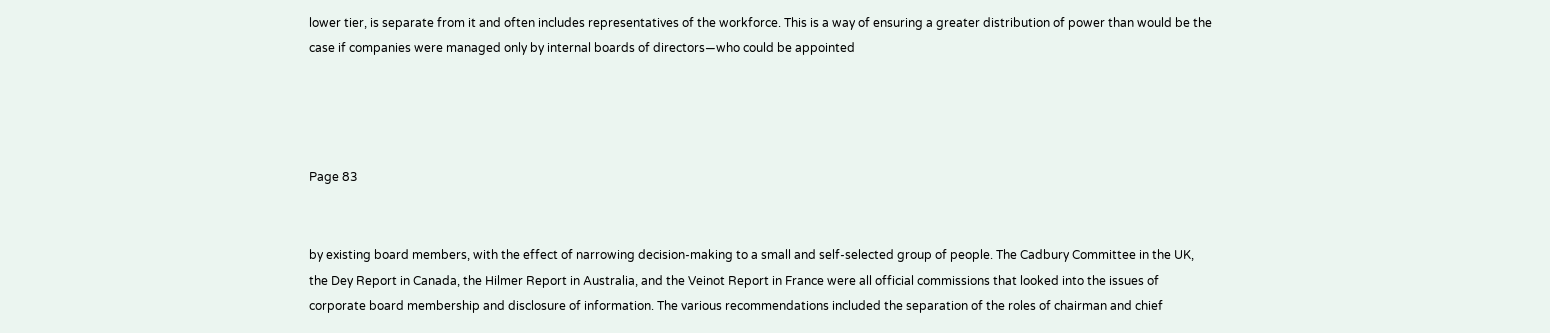lower tier, is separate from it and often includes representatives of the workforce. This is a way of ensuring a greater distribution of power than would be the case if companies were managed only by internal boards of directors—who could be appointed




Page 83


by existing board members, with the effect of narrowing decision-making to a small and self-selected group of people. The Cadbury Committee in the UK, the Dey Report in Canada, the Hilmer Report in Australia, and the Veinot Report in France were all official commissions that looked into the issues of corporate board membership and disclosure of information. The various recommendations included the separation of the roles of chairman and chief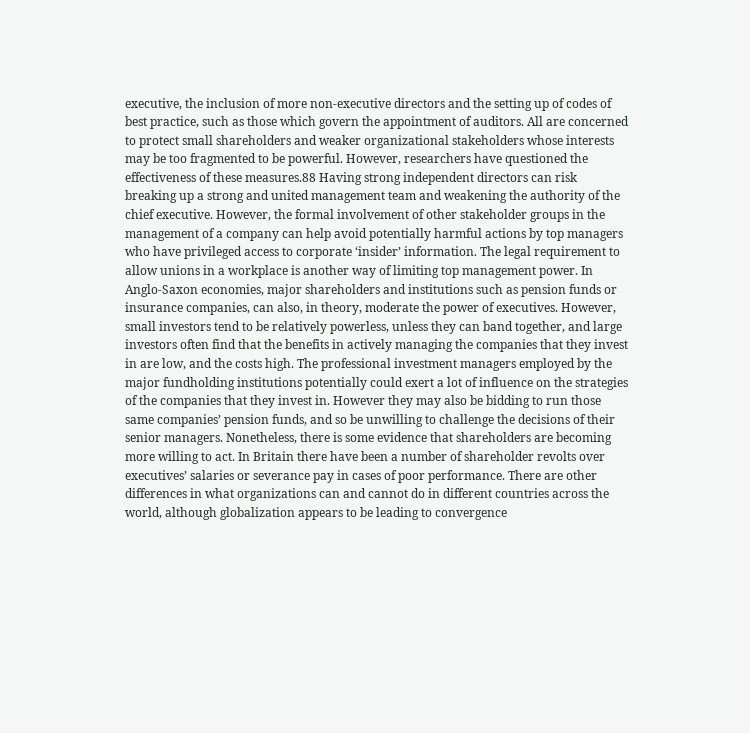executive, the inclusion of more non-executive directors and the setting up of codes of best practice, such as those which govern the appointment of auditors. All are concerned to protect small shareholders and weaker organizational stakeholders whose interests may be too fragmented to be powerful. However, researchers have questioned the effectiveness of these measures.88 Having strong independent directors can risk breaking up a strong and united management team and weakening the authority of the chief executive. However, the formal involvement of other stakeholder groups in the management of a company can help avoid potentially harmful actions by top managers who have privileged access to corporate ‘insider’ information. The legal requirement to allow unions in a workplace is another way of limiting top management power. In Anglo-Saxon economies, major shareholders and institutions such as pension funds or insurance companies, can also, in theory, moderate the power of executives. However, small investors tend to be relatively powerless, unless they can band together, and large investors often find that the benefits in actively managing the companies that they invest in are low, and the costs high. The professional investment managers employed by the major fundholding institutions potentially could exert a lot of influence on the strategies of the companies that they invest in. However they may also be bidding to run those same companies’ pension funds, and so be unwilling to challenge the decisions of their senior managers. Nonetheless, there is some evidence that shareholders are becoming more willing to act. In Britain there have been a number of shareholder revolts over executives’ salaries or severance pay in cases of poor performance. There are other differences in what organizations can and cannot do in different countries across the world, although globalization appears to be leading to convergence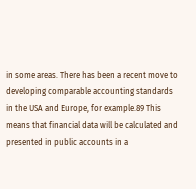in some areas. There has been a recent move to developing comparable accounting standards in the USA and Europe, for example.89 This means that financial data will be calculated and presented in public accounts in a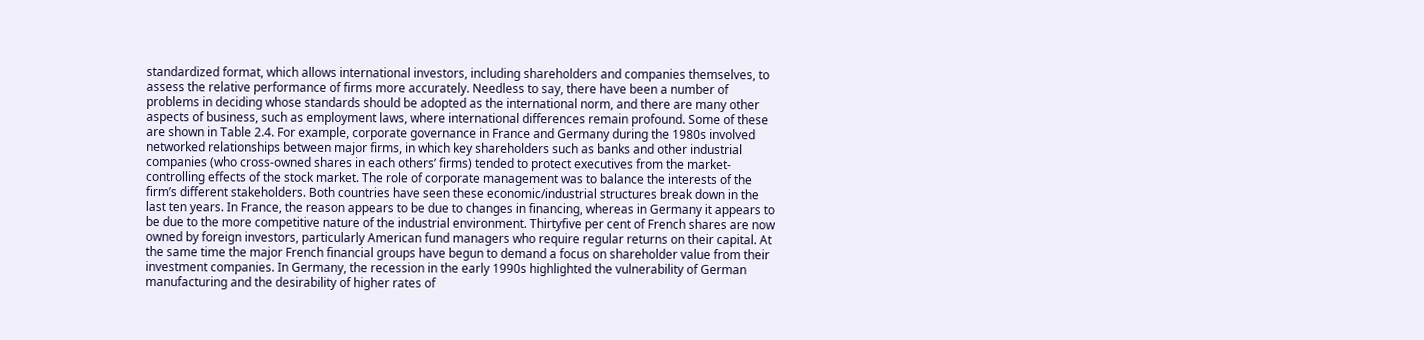standardized format, which allows international investors, including shareholders and companies themselves, to assess the relative performance of firms more accurately. Needless to say, there have been a number of problems in deciding whose standards should be adopted as the international norm, and there are many other aspects of business, such as employment laws, where international differences remain profound. Some of these are shown in Table 2.4. For example, corporate governance in France and Germany during the 1980s involved networked relationships between major firms, in which key shareholders such as banks and other industrial companies (who cross-owned shares in each others’ firms) tended to protect executives from the market-controlling effects of the stock market. The role of corporate management was to balance the interests of the firm’s different stakeholders. Both countries have seen these economic/industrial structures break down in the last ten years. In France, the reason appears to be due to changes in financing, whereas in Germany it appears to be due to the more competitive nature of the industrial environment. Thirtyfive per cent of French shares are now owned by foreign investors, particularly American fund managers who require regular returns on their capital. At the same time the major French financial groups have begun to demand a focus on shareholder value from their investment companies. In Germany, the recession in the early 1990s highlighted the vulnerability of German manufacturing and the desirability of higher rates of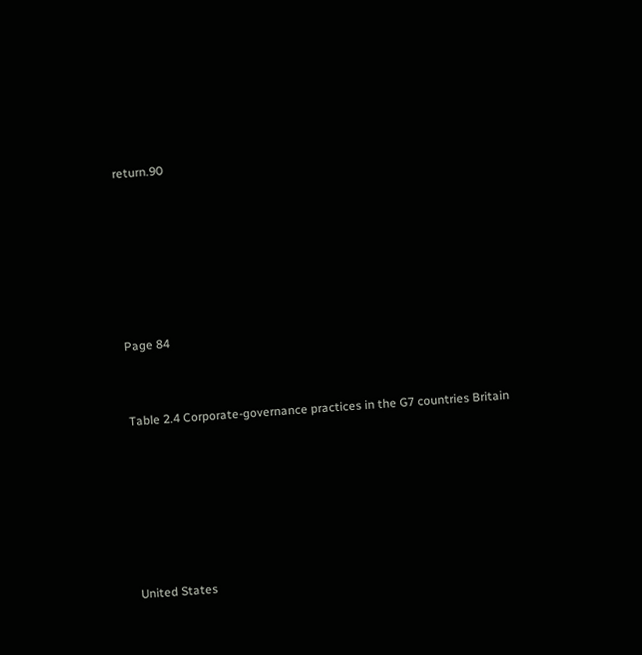return.90






Page 84


Table 2.4 Corporate-governance practices in the G7 countries Britain






United States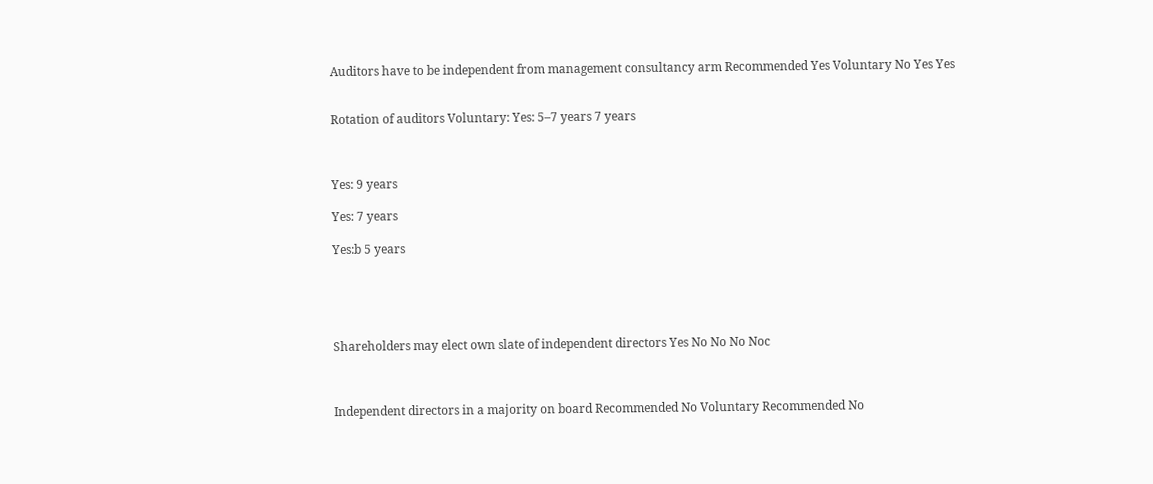Auditors have to be independent from management consultancy arm Recommended Yes Voluntary No Yes Yes


Rotation of auditors Voluntary: Yes: 5–7 years 7 years



Yes: 9 years

Yes: 7 years

Yes:b 5 years





Shareholders may elect own slate of independent directors Yes No No No Noc



Independent directors in a majority on board Recommended No Voluntary Recommended No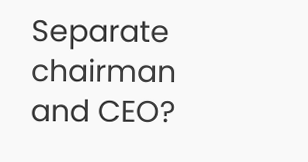Separate chairman and CEO?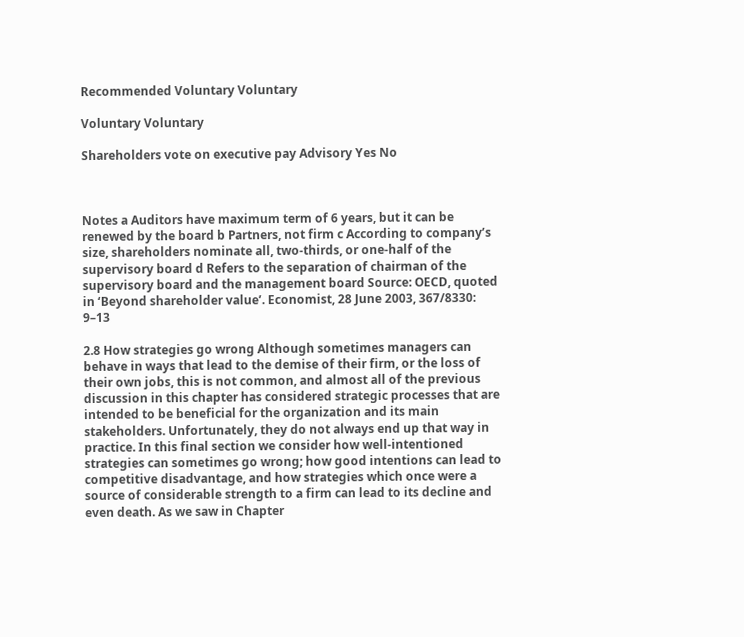Recommended Voluntary Voluntary

Voluntary Voluntary

Shareholders vote on executive pay Advisory Yes No



Notes a Auditors have maximum term of 6 years, but it can be renewed by the board b Partners, not firm c According to company’s size, shareholders nominate all, two-thirds, or one-half of the supervisory board d Refers to the separation of chairman of the supervisory board and the management board Source: OECD, quoted in ‘Beyond shareholder value’. Economist, 28 June 2003, 367/8330: 9–13

2.8 How strategies go wrong Although sometimes managers can behave in ways that lead to the demise of their firm, or the loss of their own jobs, this is not common, and almost all of the previous discussion in this chapter has considered strategic processes that are intended to be beneficial for the organization and its main stakeholders. Unfortunately, they do not always end up that way in practice. In this final section we consider how well-intentioned strategies can sometimes go wrong; how good intentions can lead to competitive disadvantage, and how strategies which once were a source of considerable strength to a firm can lead to its decline and even death. As we saw in Chapter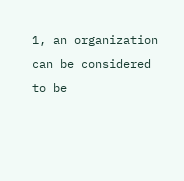1, an organization can be considered to be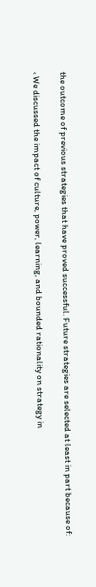the outcome of previous strategies that have proved successful. Future strategies are selected at least in part because of:

‹ We discussed the impact of culture, power, learning, and bounded rationality on strategy in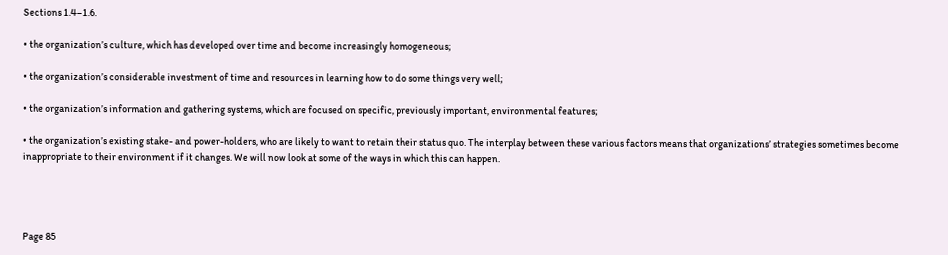Sections 1.4–1.6.

• the organization’s culture, which has developed over time and become increasingly homogeneous;

• the organization’s considerable investment of time and resources in learning how to do some things very well;

• the organization’s information and gathering systems, which are focused on specific, previously important, environmental features;

• the organization’s existing stake- and power-holders, who are likely to want to retain their status quo. The interplay between these various factors means that organizations’ strategies sometimes become inappropriate to their environment if it changes. We will now look at some of the ways in which this can happen.




Page 85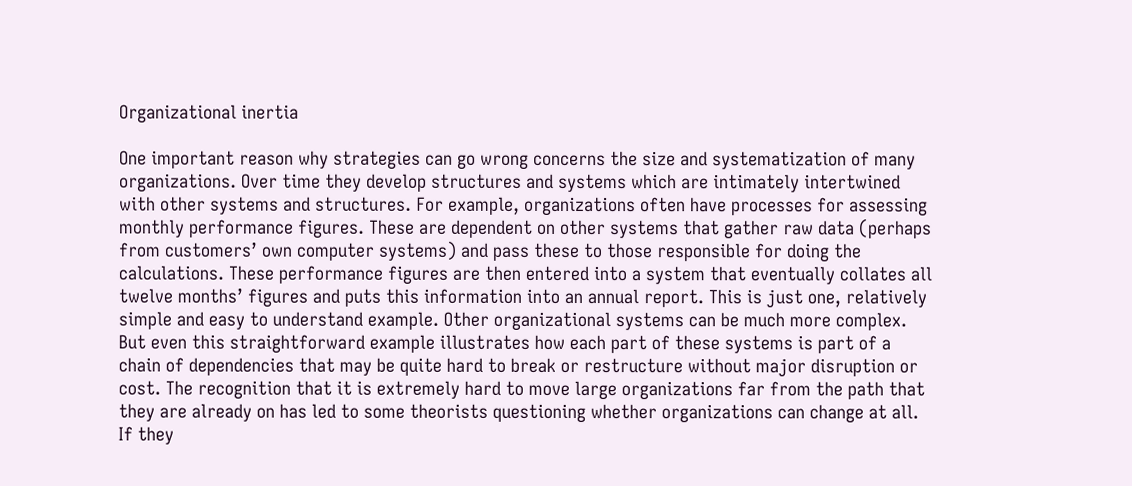Organizational inertia

One important reason why strategies can go wrong concerns the size and systematization of many organizations. Over time they develop structures and systems which are intimately intertwined with other systems and structures. For example, organizations often have processes for assessing monthly performance figures. These are dependent on other systems that gather raw data (perhaps from customers’ own computer systems) and pass these to those responsible for doing the calculations. These performance figures are then entered into a system that eventually collates all twelve months’ figures and puts this information into an annual report. This is just one, relatively simple and easy to understand example. Other organizational systems can be much more complex. But even this straightforward example illustrates how each part of these systems is part of a chain of dependencies that may be quite hard to break or restructure without major disruption or cost. The recognition that it is extremely hard to move large organizations far from the path that they are already on has led to some theorists questioning whether organizations can change at all. If they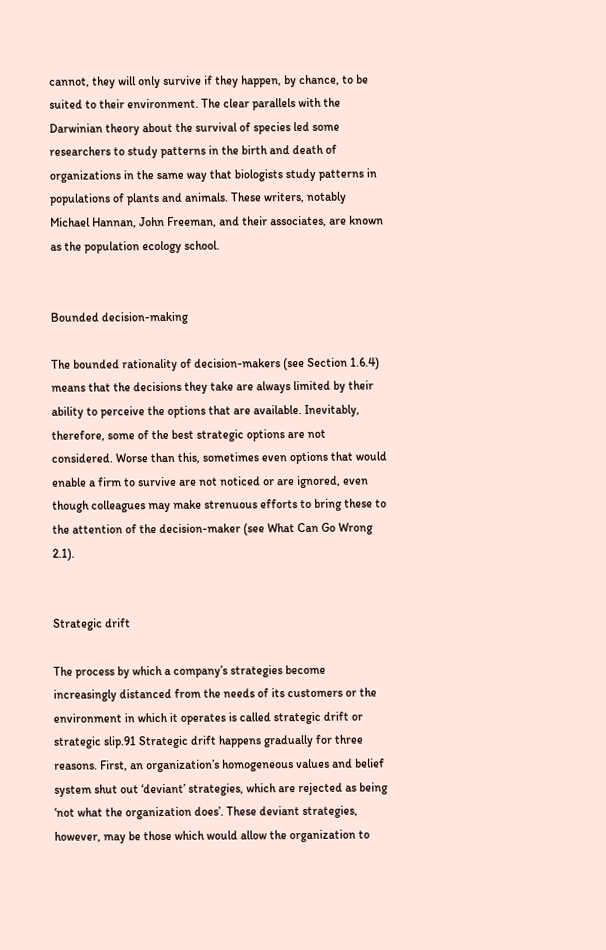cannot, they will only survive if they happen, by chance, to be suited to their environment. The clear parallels with the Darwinian theory about the survival of species led some researchers to study patterns in the birth and death of organizations in the same way that biologists study patterns in populations of plants and animals. These writers, notably Michael Hannan, John Freeman, and their associates, are known as the population ecology school.


Bounded decision-making

The bounded rationality of decision-makers (see Section 1.6.4) means that the decisions they take are always limited by their ability to perceive the options that are available. Inevitably, therefore, some of the best strategic options are not considered. Worse than this, sometimes even options that would enable a firm to survive are not noticed or are ignored, even though colleagues may make strenuous efforts to bring these to the attention of the decision-maker (see What Can Go Wrong 2.1).


Strategic drift

The process by which a company’s strategies become increasingly distanced from the needs of its customers or the environment in which it operates is called strategic drift or strategic slip.91 Strategic drift happens gradually for three reasons. First, an organization’s homogeneous values and belief system shut out ‘deviant’ strategies, which are rejected as being ‘not what the organization does’. These deviant strategies, however, may be those which would allow the organization to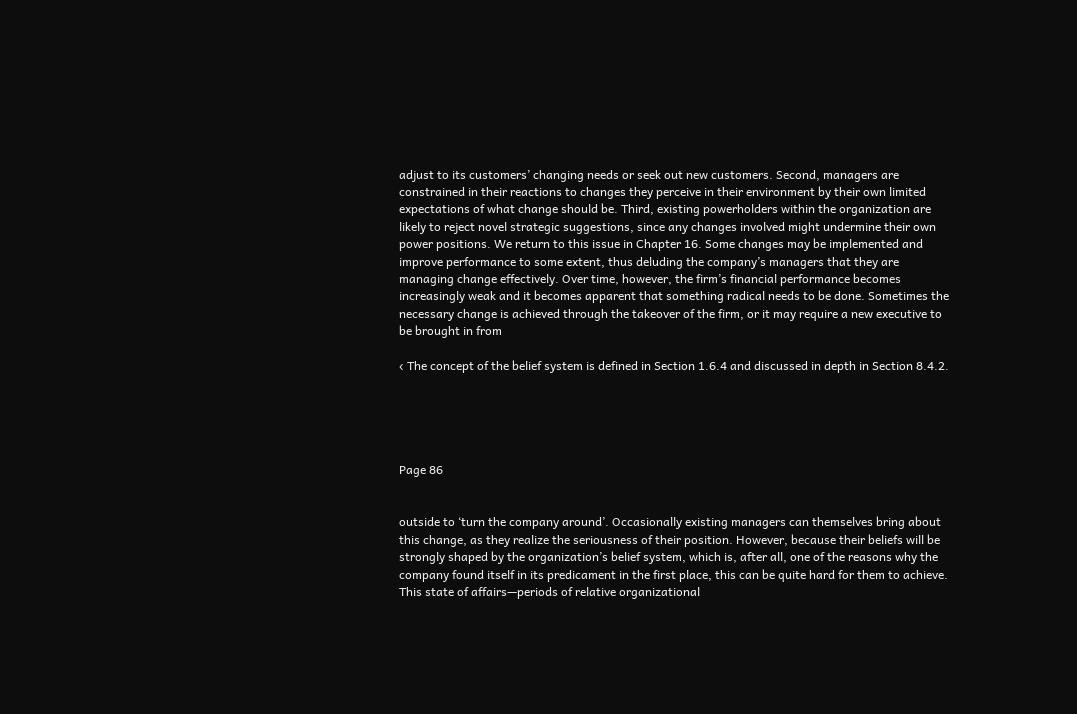adjust to its customers’ changing needs or seek out new customers. Second, managers are constrained in their reactions to changes they perceive in their environment by their own limited expectations of what change should be. Third, existing powerholders within the organization are likely to reject novel strategic suggestions, since any changes involved might undermine their own power positions. We return to this issue in Chapter 16. Some changes may be implemented and improve performance to some extent, thus deluding the company’s managers that they are managing change effectively. Over time, however, the firm’s financial performance becomes increasingly weak and it becomes apparent that something radical needs to be done. Sometimes the necessary change is achieved through the takeover of the firm, or it may require a new executive to be brought in from

‹ The concept of the belief system is defined in Section 1.6.4 and discussed in depth in Section 8.4.2.





Page 86


outside to ‘turn the company around’. Occasionally existing managers can themselves bring about this change, as they realize the seriousness of their position. However, because their beliefs will be strongly shaped by the organization’s belief system, which is, after all, one of the reasons why the company found itself in its predicament in the first place, this can be quite hard for them to achieve. This state of affairs—periods of relative organizational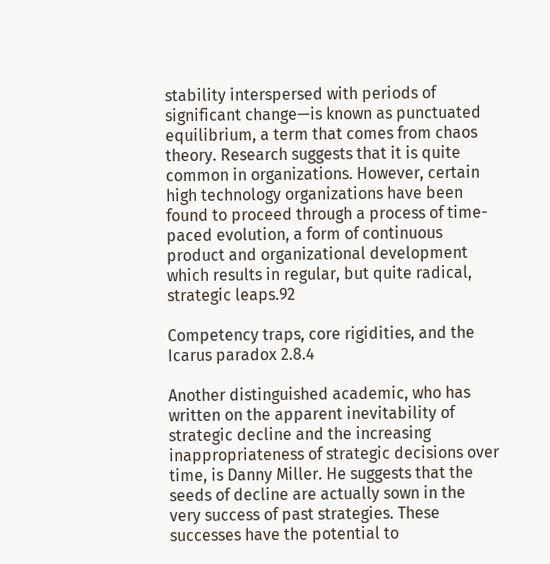stability interspersed with periods of significant change—is known as punctuated equilibrium, a term that comes from chaos theory. Research suggests that it is quite common in organizations. However, certain high technology organizations have been found to proceed through a process of time-paced evolution, a form of continuous product and organizational development which results in regular, but quite radical, strategic leaps.92

Competency traps, core rigidities, and the Icarus paradox 2.8.4

Another distinguished academic, who has written on the apparent inevitability of strategic decline and the increasing inappropriateness of strategic decisions over time, is Danny Miller. He suggests that the seeds of decline are actually sown in the very success of past strategies. These successes have the potential to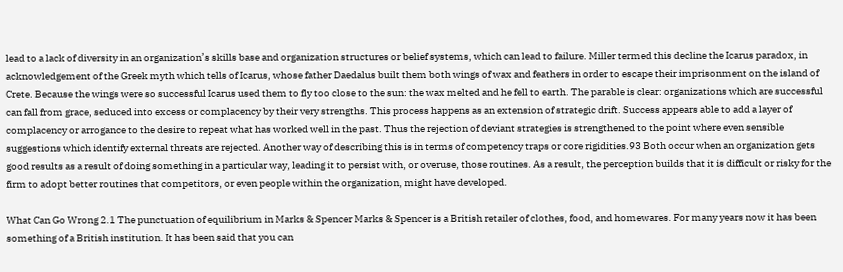lead to a lack of diversity in an organization’s skills base and organization structures or belief systems, which can lead to failure. Miller termed this decline the Icarus paradox, in acknowledgement of the Greek myth which tells of Icarus, whose father Daedalus built them both wings of wax and feathers in order to escape their imprisonment on the island of Crete. Because the wings were so successful Icarus used them to fly too close to the sun: the wax melted and he fell to earth. The parable is clear: organizations which are successful can fall from grace, seduced into excess or complacency by their very strengths. This process happens as an extension of strategic drift. Success appears able to add a layer of complacency or arrogance to the desire to repeat what has worked well in the past. Thus the rejection of deviant strategies is strengthened to the point where even sensible suggestions which identify external threats are rejected. Another way of describing this is in terms of competency traps or core rigidities.93 Both occur when an organization gets good results as a result of doing something in a particular way, leading it to persist with, or overuse, those routines. As a result, the perception builds that it is difficult or risky for the firm to adopt better routines that competitors, or even people within the organization, might have developed.

What Can Go Wrong 2.1 The punctuation of equilibrium in Marks & Spencer Marks & Spencer is a British retailer of clothes, food, and homewares. For many years now it has been something of a British institution. It has been said that you can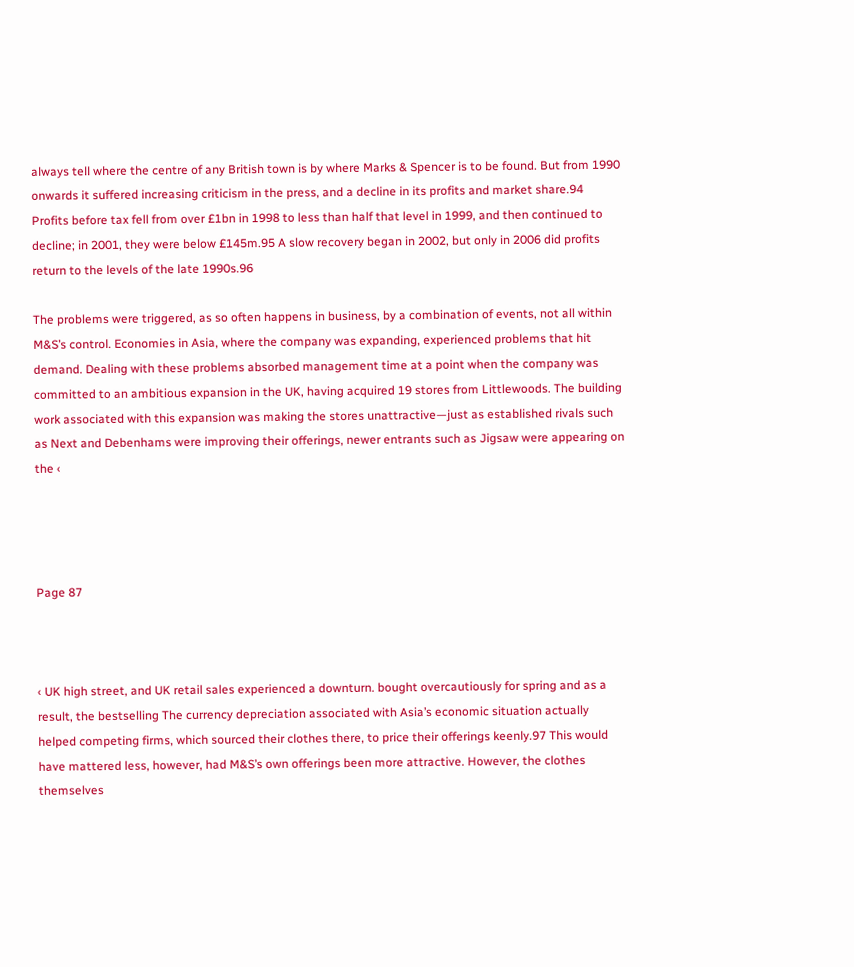always tell where the centre of any British town is by where Marks & Spencer is to be found. But from 1990 onwards it suffered increasing criticism in the press, and a decline in its profits and market share.94 Profits before tax fell from over £1bn in 1998 to less than half that level in 1999, and then continued to decline; in 2001, they were below £145m.95 A slow recovery began in 2002, but only in 2006 did profits return to the levels of the late 1990s.96

The problems were triggered, as so often happens in business, by a combination of events, not all within M&S’s control. Economies in Asia, where the company was expanding, experienced problems that hit demand. Dealing with these problems absorbed management time at a point when the company was committed to an ambitious expansion in the UK, having acquired 19 stores from Littlewoods. The building work associated with this expansion was making the stores unattractive—just as established rivals such as Next and Debenhams were improving their offerings, newer entrants such as Jigsaw were appearing on the ‹




Page 87



‹ UK high street, and UK retail sales experienced a downturn. bought overcautiously for spring and as a result, the bestselling The currency depreciation associated with Asia’s economic situation actually helped competing firms, which sourced their clothes there, to price their offerings keenly.97 This would have mattered less, however, had M&S’s own offerings been more attractive. However, the clothes themselves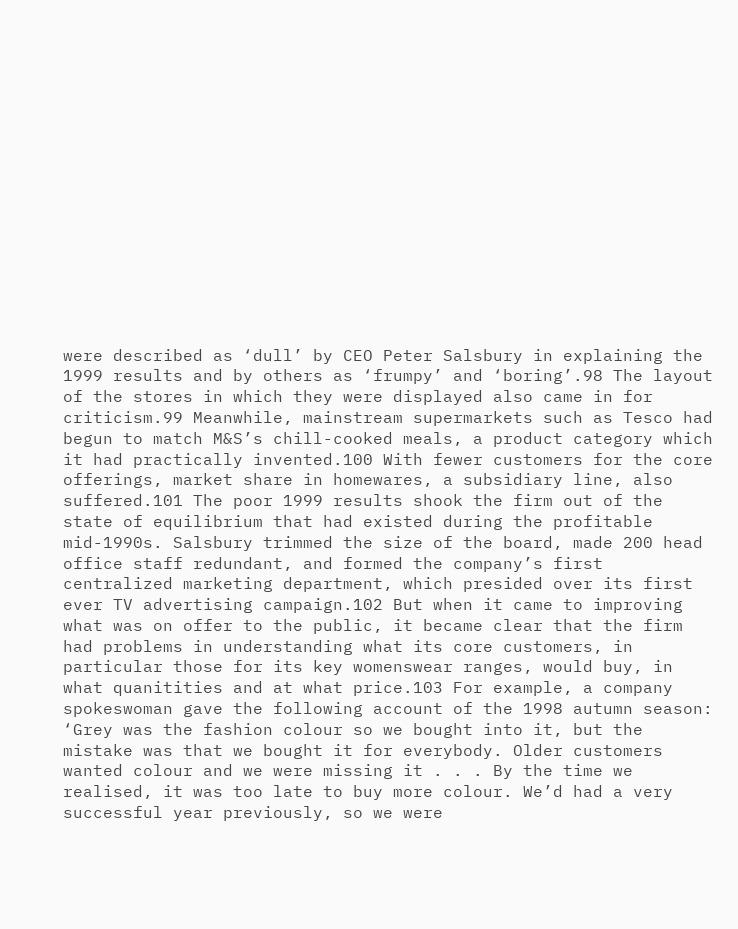were described as ‘dull’ by CEO Peter Salsbury in explaining the 1999 results and by others as ‘frumpy’ and ‘boring’.98 The layout of the stores in which they were displayed also came in for criticism.99 Meanwhile, mainstream supermarkets such as Tesco had begun to match M&S’s chill-cooked meals, a product category which it had practically invented.100 With fewer customers for the core offerings, market share in homewares, a subsidiary line, also suffered.101 The poor 1999 results shook the firm out of the state of equilibrium that had existed during the profitable mid-1990s. Salsbury trimmed the size of the board, made 200 head office staff redundant, and formed the company’s first centralized marketing department, which presided over its first ever TV advertising campaign.102 But when it came to improving what was on offer to the public, it became clear that the firm had problems in understanding what its core customers, in particular those for its key womenswear ranges, would buy, in what quanitities and at what price.103 For example, a company spokeswoman gave the following account of the 1998 autumn season: ‘Grey was the fashion colour so we bought into it, but the mistake was that we bought it for everybody. Older customers wanted colour and we were missing it . . . By the time we realised, it was too late to buy more colour. We’d had a very successful year previously, so we were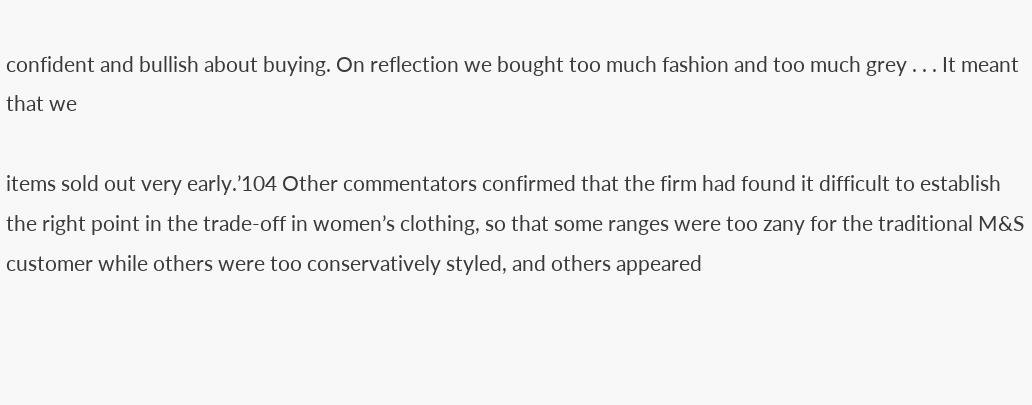confident and bullish about buying. On reflection we bought too much fashion and too much grey . . . It meant that we

items sold out very early.’104 Other commentators confirmed that the firm had found it difficult to establish the right point in the trade-off in women’s clothing, so that some ranges were too zany for the traditional M&S customer while others were too conservatively styled, and others appeared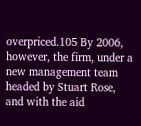overpriced.105 By 2006, however, the firm, under a new management team headed by Stuart Rose, and with the aid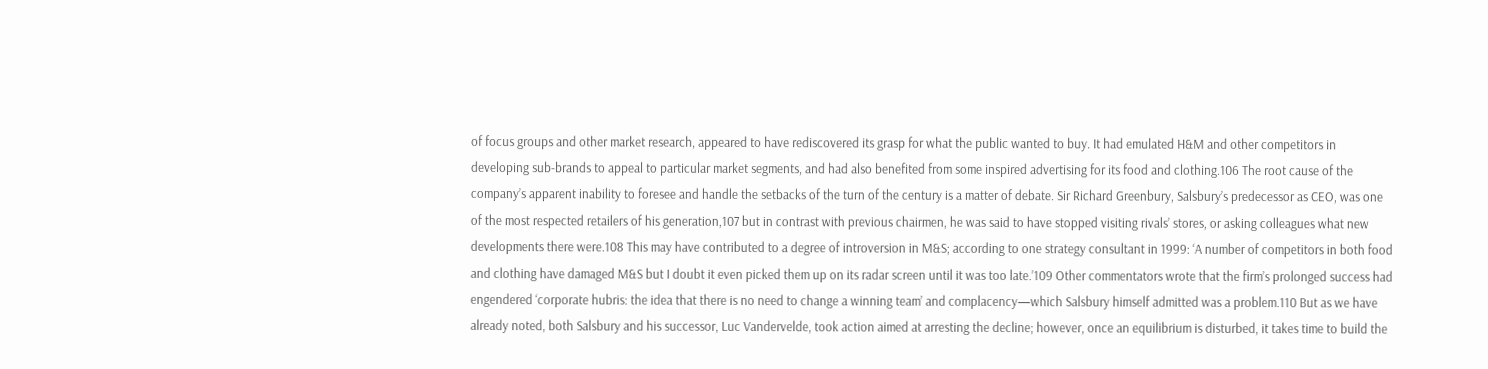of focus groups and other market research, appeared to have rediscovered its grasp for what the public wanted to buy. It had emulated H&M and other competitors in developing sub-brands to appeal to particular market segments, and had also benefited from some inspired advertising for its food and clothing.106 The root cause of the company’s apparent inability to foresee and handle the setbacks of the turn of the century is a matter of debate. Sir Richard Greenbury, Salsbury’s predecessor as CEO, was one of the most respected retailers of his generation,107 but in contrast with previous chairmen, he was said to have stopped visiting rivals’ stores, or asking colleagues what new developments there were.108 This may have contributed to a degree of introversion in M&S; according to one strategy consultant in 1999: ‘A number of competitors in both food and clothing have damaged M&S but I doubt it even picked them up on its radar screen until it was too late.’109 Other commentators wrote that the firm’s prolonged success had engendered ‘corporate hubris: the idea that there is no need to change a winning team’ and complacency—which Salsbury himself admitted was a problem.110 But as we have already noted, both Salsbury and his successor, Luc Vandervelde, took action aimed at arresting the decline; however, once an equilibrium is disturbed, it takes time to build the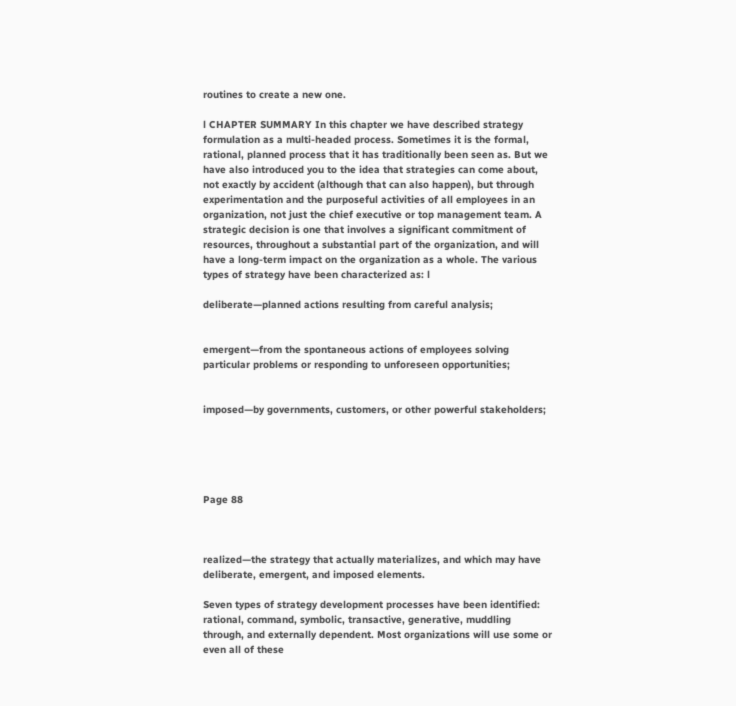routines to create a new one.

l CHAPTER SUMMARY In this chapter we have described strategy formulation as a multi-headed process. Sometimes it is the formal, rational, planned process that it has traditionally been seen as. But we have also introduced you to the idea that strategies can come about, not exactly by accident (although that can also happen), but through experimentation and the purposeful activities of all employees in an organization, not just the chief executive or top management team. A strategic decision is one that involves a significant commitment of resources, throughout a substantial part of the organization, and will have a long-term impact on the organization as a whole. The various types of strategy have been characterized as: l

deliberate—planned actions resulting from careful analysis;


emergent—from the spontaneous actions of employees solving particular problems or responding to unforeseen opportunities;


imposed—by governments, customers, or other powerful stakeholders;





Page 88



realized—the strategy that actually materializes, and which may have deliberate, emergent, and imposed elements.

Seven types of strategy development processes have been identified: rational, command, symbolic, transactive, generative, muddling through, and externally dependent. Most organizations will use some or even all of these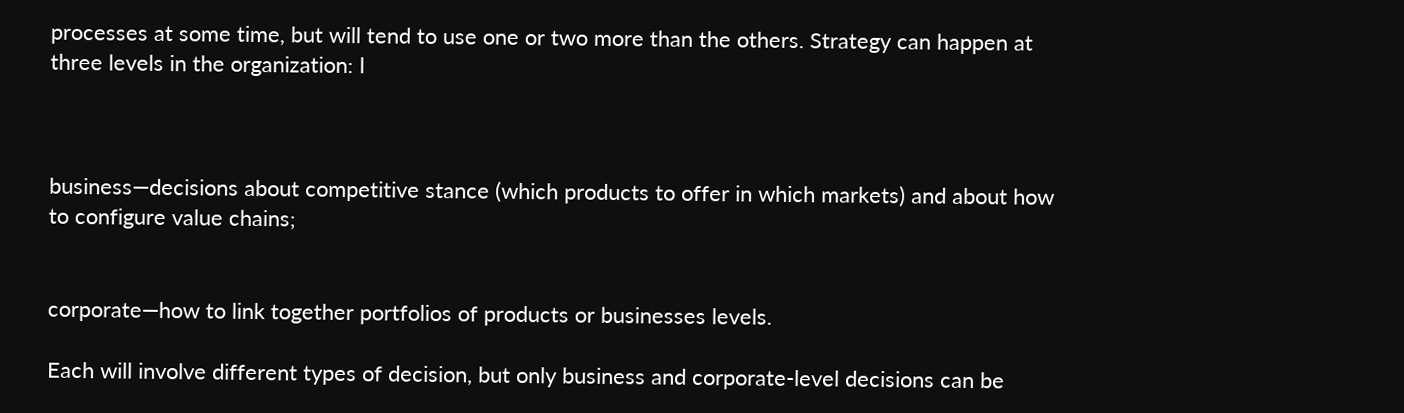processes at some time, but will tend to use one or two more than the others. Strategy can happen at three levels in the organization: l



business—decisions about competitive stance (which products to offer in which markets) and about how to configure value chains;


corporate—how to link together portfolios of products or businesses levels.

Each will involve different types of decision, but only business and corporate-level decisions can be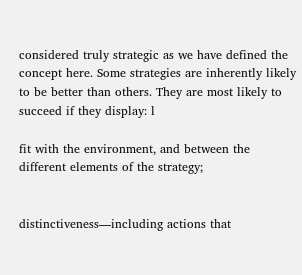considered truly strategic as we have defined the concept here. Some strategies are inherently likely to be better than others. They are most likely to succeed if they display: l

fit with the environment, and between the different elements of the strategy;


distinctiveness—including actions that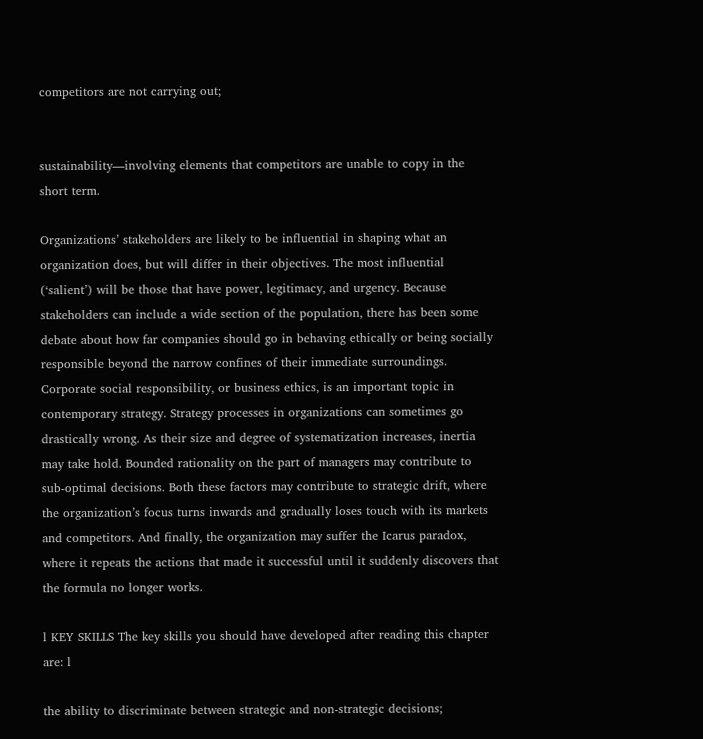competitors are not carrying out;


sustainability—involving elements that competitors are unable to copy in the short term.

Organizations’ stakeholders are likely to be influential in shaping what an organization does, but will differ in their objectives. The most influential (‘salient’) will be those that have power, legitimacy, and urgency. Because stakeholders can include a wide section of the population, there has been some debate about how far companies should go in behaving ethically or being socially responsible beyond the narrow confines of their immediate surroundings. Corporate social responsibility, or business ethics, is an important topic in contemporary strategy. Strategy processes in organizations can sometimes go drastically wrong. As their size and degree of systematization increases, inertia may take hold. Bounded rationality on the part of managers may contribute to sub-optimal decisions. Both these factors may contribute to strategic drift, where the organization’s focus turns inwards and gradually loses touch with its markets and competitors. And finally, the organization may suffer the Icarus paradox, where it repeats the actions that made it successful until it suddenly discovers that the formula no longer works.

l KEY SKILLS The key skills you should have developed after reading this chapter are: l

the ability to discriminate between strategic and non-strategic decisions;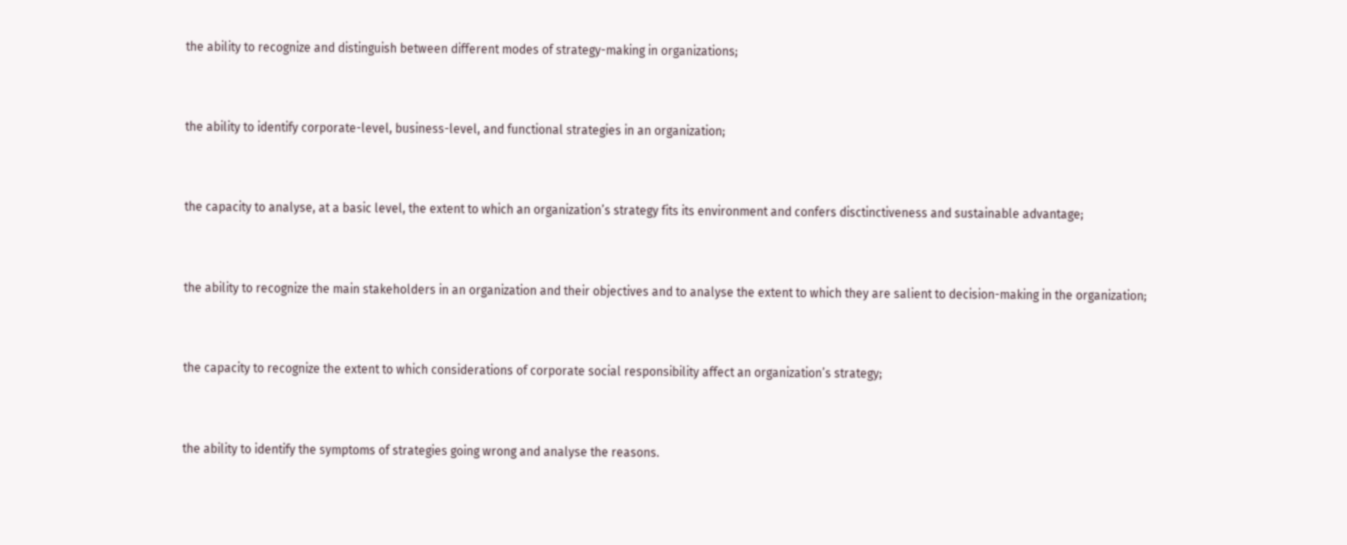the ability to recognize and distinguish between different modes of strategy-making in organizations;


the ability to identify corporate-level, business-level, and functional strategies in an organization;


the capacity to analyse, at a basic level, the extent to which an organization’s strategy fits its environment and confers disctinctiveness and sustainable advantage;


the ability to recognize the main stakeholders in an organization and their objectives and to analyse the extent to which they are salient to decision-making in the organization;


the capacity to recognize the extent to which considerations of corporate social responsibility affect an organization’s strategy;


the ability to identify the symptoms of strategies going wrong and analyse the reasons.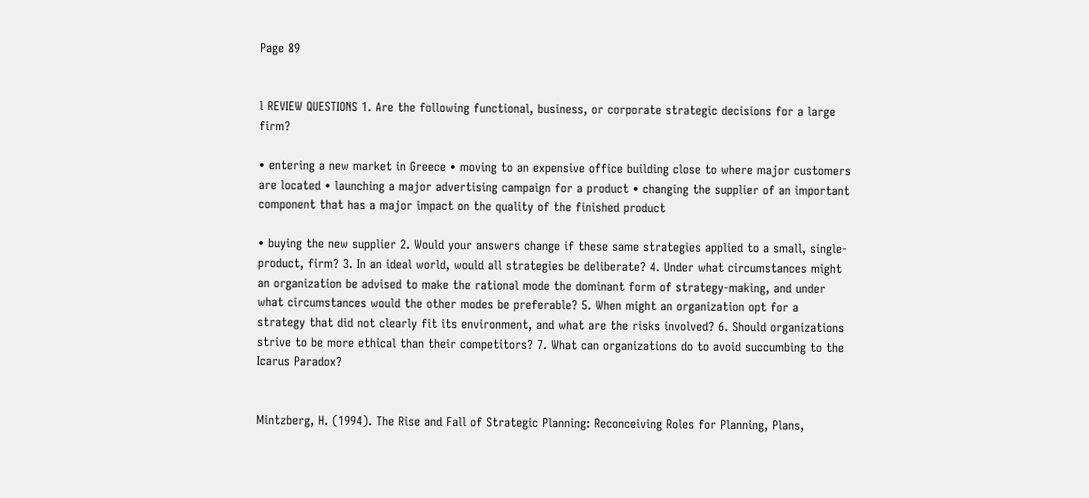Page 89


l REVIEW QUESTIONS 1. Are the following functional, business, or corporate strategic decisions for a large firm?

• entering a new market in Greece • moving to an expensive office building close to where major customers are located • launching a major advertising campaign for a product • changing the supplier of an important component that has a major impact on the quality of the finished product

• buying the new supplier 2. Would your answers change if these same strategies applied to a small, single-product, firm? 3. In an ideal world, would all strategies be deliberate? 4. Under what circumstances might an organization be advised to make the rational mode the dominant form of strategy-making, and under what circumstances would the other modes be preferable? 5. When might an organization opt for a strategy that did not clearly fit its environment, and what are the risks involved? 6. Should organizations strive to be more ethical than their competitors? 7. What can organizations do to avoid succumbing to the Icarus Paradox?


Mintzberg, H. (1994). The Rise and Fall of Strategic Planning: Reconceiving Roles for Planning, Plans,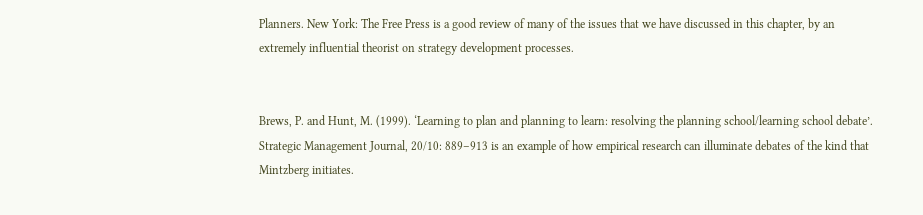Planners. New York: The Free Press is a good review of many of the issues that we have discussed in this chapter, by an extremely influential theorist on strategy development processes.


Brews, P. and Hunt, M. (1999). ‘Learning to plan and planning to learn: resolving the planning school/learning school debate’. Strategic Management Journal, 20/10: 889–913 is an example of how empirical research can illuminate debates of the kind that Mintzberg initiates.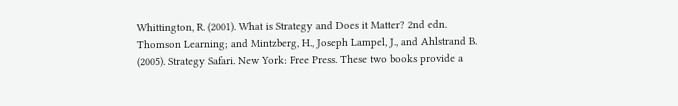Whittington, R. (2001). What is Strategy and Does it Matter? 2nd edn. Thomson Learning; and Mintzberg, H., Joseph Lampel, J., and Ahlstrand B. (2005). Strategy Safari. New York: Free Press. These two books provide a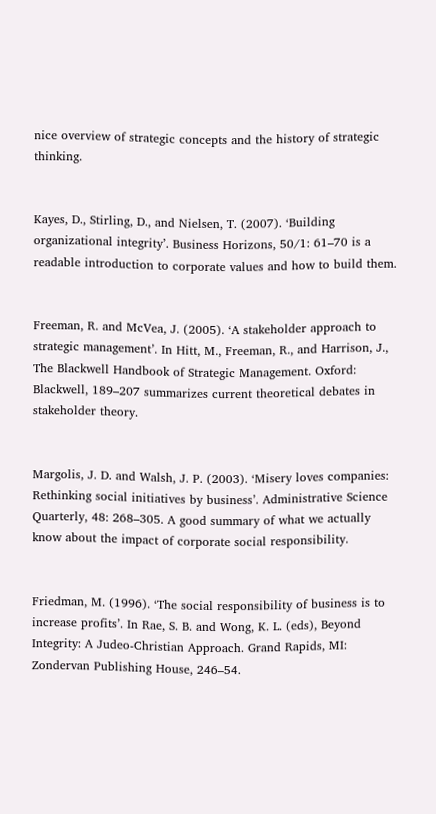nice overview of strategic concepts and the history of strategic thinking.


Kayes, D., Stirling, D., and Nielsen, T. (2007). ‘Building organizational integrity’. Business Horizons, 50/1: 61–70 is a readable introduction to corporate values and how to build them.


Freeman, R. and McVea, J. (2005). ‘A stakeholder approach to strategic management’. In Hitt, M., Freeman, R., and Harrison, J., The Blackwell Handbook of Strategic Management. Oxford: Blackwell, 189–207 summarizes current theoretical debates in stakeholder theory.


Margolis, J. D. and Walsh, J. P. (2003). ‘Misery loves companies: Rethinking social initiatives by business’. Administrative Science Quarterly, 48: 268–305. A good summary of what we actually know about the impact of corporate social responsibility.


Friedman, M. (1996). ‘The social responsibility of business is to increase profits’. In Rae, S. B. and Wong, K. L. (eds), Beyond Integrity: A Judeo-Christian Approach. Grand Rapids, MI: Zondervan Publishing House, 246–54.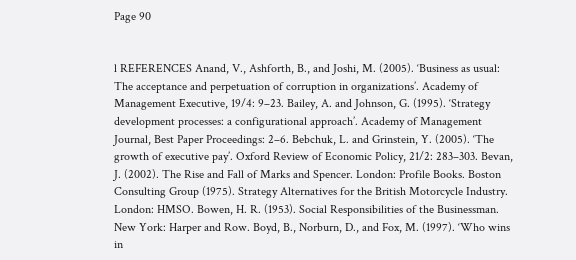Page 90


l REFERENCES Anand, V., Ashforth, B., and Joshi, M. (2005). ‘Business as usual: The acceptance and perpetuation of corruption in organizations’. Academy of Management Executive, 19/4: 9–23. Bailey, A. and Johnson, G. (1995). ‘Strategy development processes: a configurational approach’. Academy of Management Journal, Best Paper Proceedings: 2–6. Bebchuk, L. and Grinstein, Y. (2005). ‘The growth of executive pay’. Oxford Review of Economic Policy, 21/2: 283–303. Bevan, J. (2002). The Rise and Fall of Marks and Spencer. London: Profile Books. Boston Consulting Group (1975). Strategy Alternatives for the British Motorcycle Industry. London: HMSO. Bowen, H. R. (1953). Social Responsibilities of the Businessman. New York: Harper and Row. Boyd, B., Norburn, D., and Fox, M. (1997). ‘Who wins in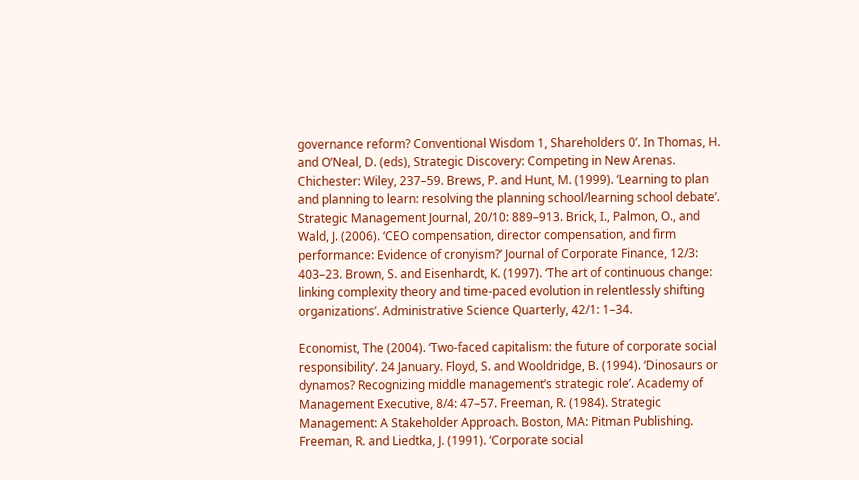governance reform? Conventional Wisdom 1, Shareholders 0’. In Thomas, H. and O’Neal, D. (eds), Strategic Discovery: Competing in New Arenas. Chichester: Wiley, 237–59. Brews, P. and Hunt, M. (1999). ‘Learning to plan and planning to learn: resolving the planning school/learning school debate’. Strategic Management Journal, 20/10: 889–913. Brick, I., Palmon, O., and Wald, J. (2006). ‘CEO compensation, director compensation, and firm performance: Evidence of cronyism?’ Journal of Corporate Finance, 12/3: 403–23. Brown, S. and Eisenhardt, K. (1997). ‘The art of continuous change: linking complexity theory and time-paced evolution in relentlessly shifting organizations’. Administrative Science Quarterly, 42/1: 1–34.

Economist, The (2004). ‘Two-faced capitalism: the future of corporate social responsibility’. 24 January. Floyd, S. and Wooldridge, B. (1994). ‘Dinosaurs or dynamos? Recognizing middle management’s strategic role’. Academy of Management Executive, 8/4: 47–57. Freeman, R. (1984). Strategic Management: A Stakeholder Approach. Boston, MA: Pitman Publishing. Freeman, R. and Liedtka, J. (1991). ‘Corporate social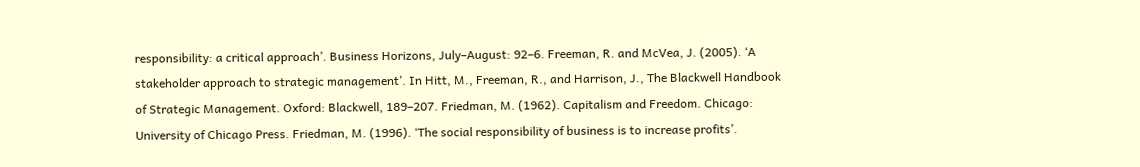responsibility: a critical approach’. Business Horizons, July–August: 92–6. Freeman, R. and McVea, J. (2005). ‘A stakeholder approach to strategic management’. In Hitt, M., Freeman, R., and Harrison, J., The Blackwell Handbook of Strategic Management. Oxford: Blackwell, 189–207. Friedman, M. (1962). Capitalism and Freedom. Chicago: University of Chicago Press. Friedman, M. (1996). ‘The social responsibility of business is to increase profits’.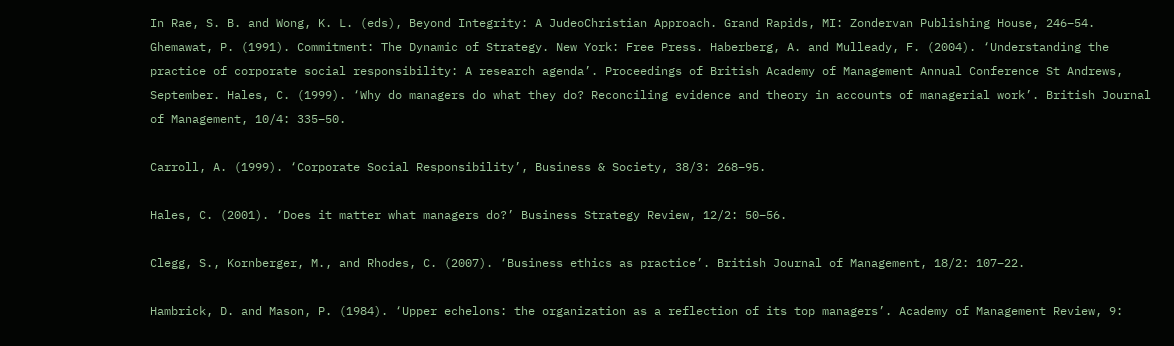In Rae, S. B. and Wong, K. L. (eds), Beyond Integrity: A JudeoChristian Approach. Grand Rapids, MI: Zondervan Publishing House, 246–54. Ghemawat, P. (1991). Commitment: The Dynamic of Strategy. New York: Free Press. Haberberg, A. and Mulleady, F. (2004). ‘Understanding the practice of corporate social responsibility: A research agenda’. Proceedings of British Academy of Management Annual Conference St Andrews, September. Hales, C. (1999). ‘Why do managers do what they do? Reconciling evidence and theory in accounts of managerial work’. British Journal of Management, 10/4: 335–50.

Carroll, A. (1999). ‘Corporate Social Responsibility’, Business & Society, 38/3: 268–95.

Hales, C. (2001). ‘Does it matter what managers do?’ Business Strategy Review, 12/2: 50–56.

Clegg, S., Kornberger, M., and Rhodes, C. (2007). ‘Business ethics as practice’. British Journal of Management, 18/2: 107–22.

Hambrick, D. and Mason, P. (1984). ‘Upper echelons: the organization as a reflection of its top managers’. Academy of Management Review, 9: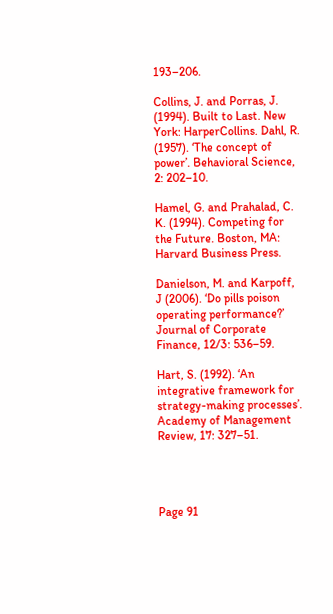193–206.

Collins, J. and Porras, J. (1994). Built to Last. New York: HarperCollins. Dahl, R. (1957). ‘The concept of power’. Behavioral Science, 2: 202–10.

Hamel, G. and Prahalad, C. K. (1994). Competing for the Future. Boston, MA: Harvard Business Press.

Danielson, M. and Karpoff, J (2006). ‘Do pills poison operating performance?’ Journal of Corporate Finance, 12/3: 536–59.

Hart, S. (1992). ‘An integrative framework for strategy-making processes’. Academy of Management Review, 17: 327–51.




Page 91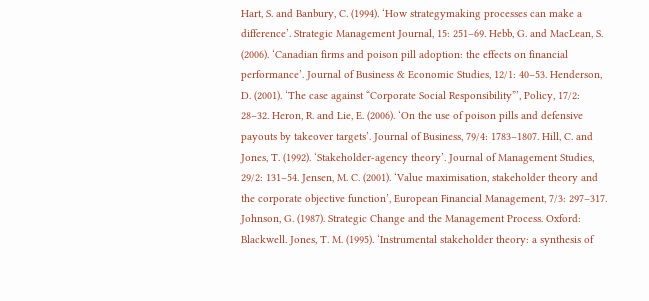Hart, S. and Banbury, C. (1994). ‘How strategymaking processes can make a difference’. Strategic Management Journal, 15: 251–69. Hebb, G. and MacLean, S. (2006). ‘Canadian firms and poison pill adoption: the effects on financial performance’. Journal of Business & Economic Studies, 12/1: 40–53. Henderson, D. (2001). ‘The case against “Corporate Social Responsibility”’, Policy, 17/2: 28–32. Heron, R. and Lie, E. (2006). ‘On the use of poison pills and defensive payouts by takeover targets’. Journal of Business, 79/4: 1783–1807. Hill, C. and Jones, T. (1992). ‘Stakeholder-agency theory’. Journal of Management Studies, 29/2: 131–54. Jensen, M. C. (2001). ‘Value maximisation, stakeholder theory and the corporate objective function’, European Financial Management, 7/3: 297–317. Johnson, G. (1987). Strategic Change and the Management Process. Oxford: Blackwell. Jones, T. M. (1995). ‘Instrumental stakeholder theory: a synthesis of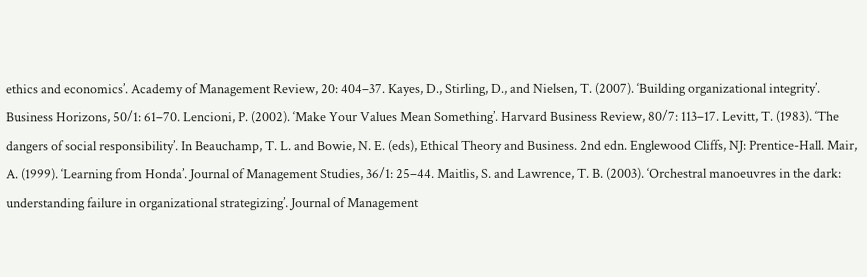ethics and economics’. Academy of Management Review, 20: 404–37. Kayes, D., Stirling, D., and Nielsen, T. (2007). ‘Building organizational integrity’. Business Horizons, 50/1: 61–70. Lencioni, P. (2002). ‘Make Your Values Mean Something’. Harvard Business Review, 80/7: 113–17. Levitt, T. (1983). ‘The dangers of social responsibility’. In Beauchamp, T. L. and Bowie, N. E. (eds), Ethical Theory and Business. 2nd edn. Englewood Cliffs, NJ: Prentice-Hall. Mair, A. (1999). ‘Learning from Honda’. Journal of Management Studies, 36/1: 25–44. Maitlis, S. and Lawrence, T. B. (2003). ‘Orchestral manoeuvres in the dark: understanding failure in organizational strategizing’. Journal of Management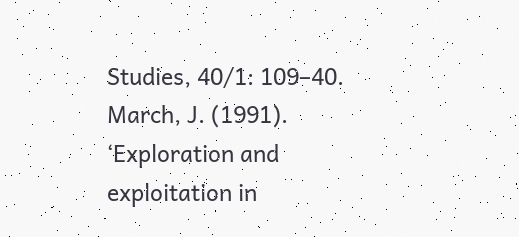Studies, 40/1: 109–40. March, J. (1991). ‘Exploration and exploitation in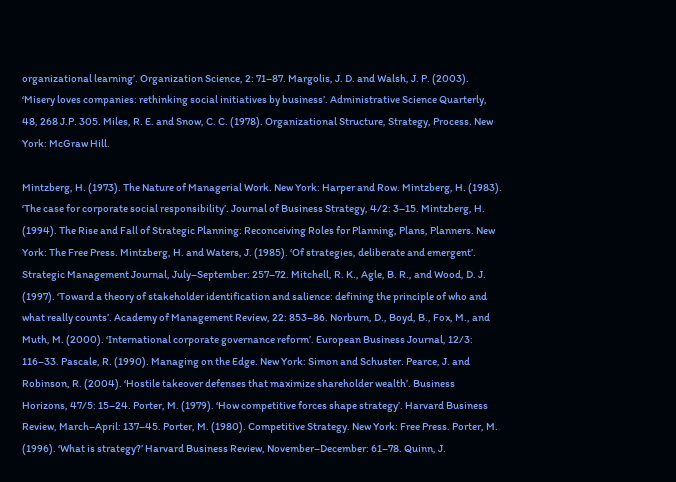organizational learning’. Organization Science, 2: 71–87. Margolis, J. D. and Walsh, J. P. (2003). ‘Misery loves companies: rethinking social initiatives by business’. Administrative Science Quarterly, 48, 268 J.P. 305. Miles, R. E. and Snow, C. C. (1978). Organizational Structure, Strategy, Process. New York: McGraw Hill.

Mintzberg, H. (1973). The Nature of Managerial Work. New York: Harper and Row. Mintzberg, H. (1983). ‘The case for corporate social responsibility’. Journal of Business Strategy, 4/2: 3–15. Mintzberg, H. (1994). The Rise and Fall of Strategic Planning: Reconceiving Roles for Planning, Plans, Planners. New York: The Free Press. Mintzberg, H. and Waters, J. (1985). ‘Of strategies, deliberate and emergent’. Strategic Management Journal, July–September: 257–72. Mitchell, R. K., Agle, B. R., and Wood, D. J. (1997). ‘Toward a theory of stakeholder identification and salience: defining the principle of who and what really counts’. Academy of Management Review, 22: 853–86. Norburn, D., Boyd, B., Fox, M., and Muth, M. (2000). ‘International corporate governance reform’. European Business Journal, 12/3: 116–33. Pascale, R. (1990). Managing on the Edge. New York: Simon and Schuster. Pearce, J. and Robinson, R. (2004). ‘Hostile takeover defenses that maximize shareholder wealth’. Business Horizons, 47/5: 15–24. Porter, M. (1979). ‘How competitive forces shape strategy’. Harvard Business Review, March–April: 137–45. Porter, M. (1980). Competitive Strategy. New York: Free Press. Porter, M. (1996). ‘What is strategy?’ Harvard Business Review, November–December: 61–78. Quinn, J.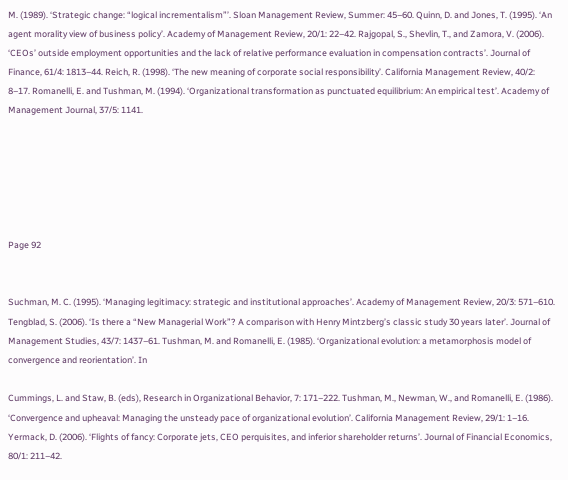M. (1989). ‘Strategic change: “logical incrementalism”’. Sloan Management Review, Summer: 45–60. Quinn, D. and Jones, T. (1995). ‘An agent morality view of business policy’. Academy of Management Review, 20/1: 22–42. Rajgopal, S., Shevlin, T., and Zamora, V. (2006). ‘CEOs’ outside employment opportunities and the lack of relative performance evaluation in compensation contracts’. Journal of Finance, 61/4: 1813–44. Reich, R. (1998). ‘The new meaning of corporate social responsibility’. California Management Review, 40/2: 8–17. Romanelli, E. and Tushman, M. (1994). ‘Organizational transformation as punctuated equilibrium: An empirical test’. Academy of Management Journal, 37/5: 1141.






Page 92


Suchman, M. C. (1995). ‘Managing legitimacy: strategic and institutional approaches’. Academy of Management Review, 20/3: 571–610. Tengblad, S. (2006). ‘Is there a “New Managerial Work”? A comparison with Henry Mintzberg’s classic study 30 years later’. Journal of Management Studies, 43/7: 1437–61. Tushman, M. and Romanelli, E. (1985). ‘Organizational evolution: a metamorphosis model of convergence and reorientation’. In

Cummings, L. and Staw, B. (eds), Research in Organizational Behavior, 7: 171–222. Tushman, M., Newman, W., and Romanelli, E. (1986). ‘Convergence and upheaval: Managing the unsteady pace of organizational evolution’. California Management Review, 29/1: 1–16. Yermack, D. (2006). ‘Flights of fancy: Corporate jets, CEO perquisites, and inferior shareholder returns’. Journal of Financial Economics, 80/1: 211–42.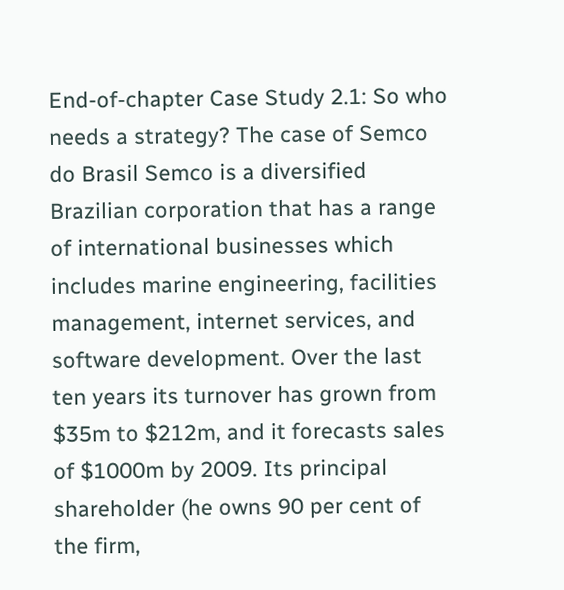End-of-chapter Case Study 2.1: So who needs a strategy? The case of Semco do Brasil Semco is a diversified Brazilian corporation that has a range of international businesses which includes marine engineering, facilities management, internet services, and software development. Over the last ten years its turnover has grown from $35m to $212m, and it forecasts sales of $1000m by 2009. Its principal shareholder (he owns 90 per cent of the firm,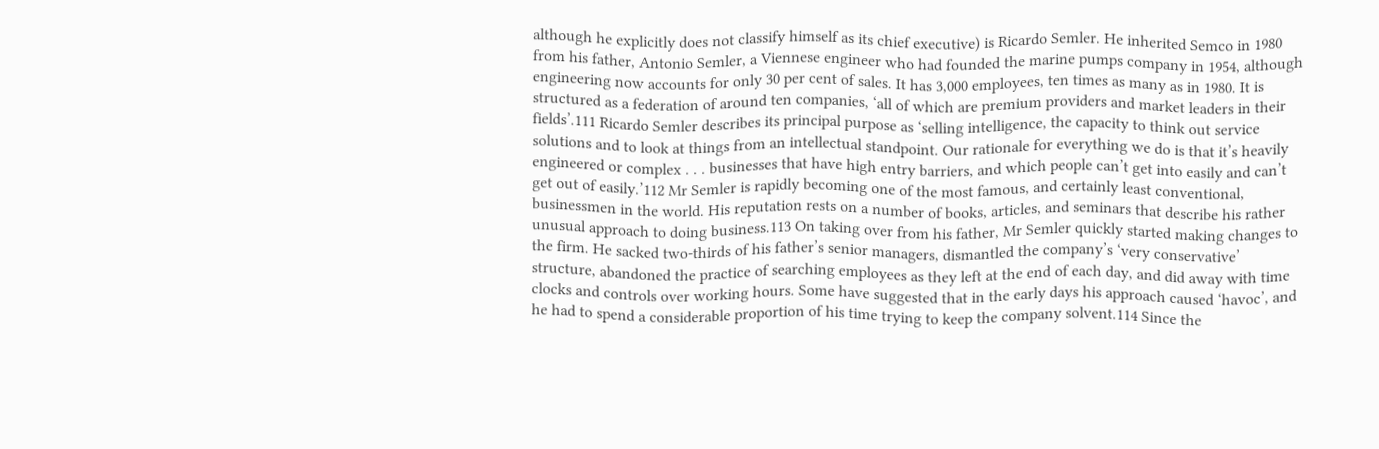although he explicitly does not classify himself as its chief executive) is Ricardo Semler. He inherited Semco in 1980 from his father, Antonio Semler, a Viennese engineer who had founded the marine pumps company in 1954, although engineering now accounts for only 30 per cent of sales. It has 3,000 employees, ten times as many as in 1980. It is structured as a federation of around ten companies, ‘all of which are premium providers and market leaders in their fields’.111 Ricardo Semler describes its principal purpose as ‘selling intelligence, the capacity to think out service solutions and to look at things from an intellectual standpoint. Our rationale for everything we do is that it’s heavily engineered or complex . . . businesses that have high entry barriers, and which people can’t get into easily and can’t get out of easily.’112 Mr Semler is rapidly becoming one of the most famous, and certainly least conventional, businessmen in the world. His reputation rests on a number of books, articles, and seminars that describe his rather unusual approach to doing business.113 On taking over from his father, Mr Semler quickly started making changes to the firm. He sacked two-thirds of his father’s senior managers, dismantled the company’s ‘very conservative’ structure, abandoned the practice of searching employees as they left at the end of each day, and did away with time clocks and controls over working hours. Some have suggested that in the early days his approach caused ‘havoc’, and he had to spend a considerable proportion of his time trying to keep the company solvent.114 Since the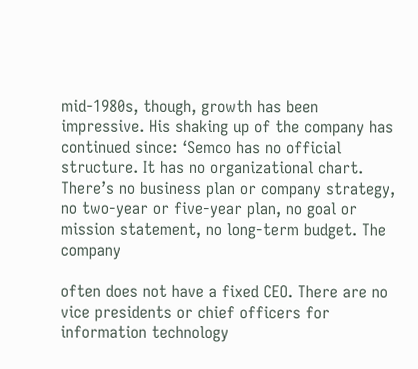mid-1980s, though, growth has been impressive. His shaking up of the company has continued since: ‘Semco has no official structure. It has no organizational chart. There’s no business plan or company strategy, no two-year or five-year plan, no goal or mission statement, no long-term budget. The company

often does not have a fixed CEO. There are no vice presidents or chief officers for information technology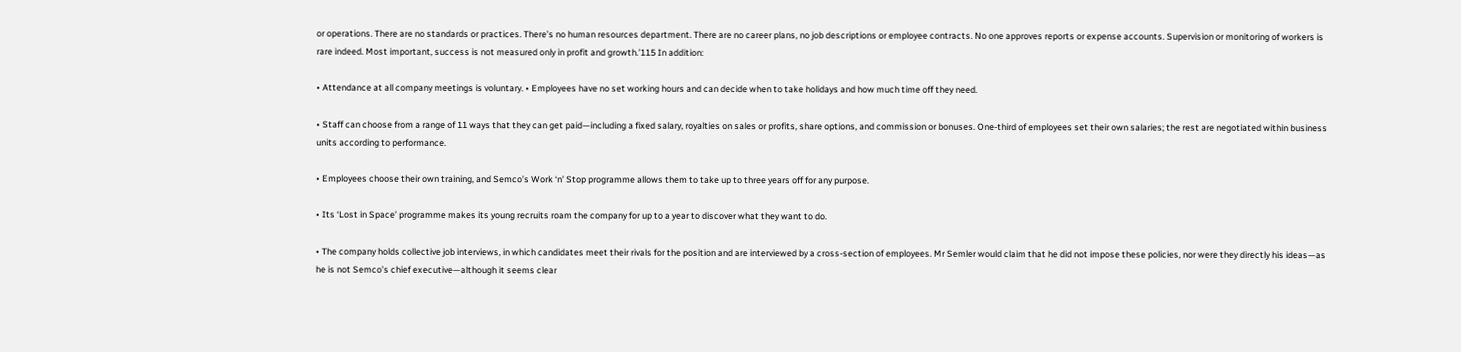or operations. There are no standards or practices. There’s no human resources department. There are no career plans, no job descriptions or employee contracts. No one approves reports or expense accounts. Supervision or monitoring of workers is rare indeed. Most important, success is not measured only in profit and growth.’115 In addition:

• Attendance at all company meetings is voluntary. • Employees have no set working hours and can decide when to take holidays and how much time off they need.

• Staff can choose from a range of 11 ways that they can get paid—including a fixed salary, royalties on sales or profits, share options, and commission or bonuses. One-third of employees set their own salaries; the rest are negotiated within business units according to performance.

• Employees choose their own training, and Semco’s Work ‘n’ Stop programme allows them to take up to three years off for any purpose.

• Its ‘Lost in Space’ programme makes its young recruits roam the company for up to a year to discover what they want to do.

• The company holds collective job interviews, in which candidates meet their rivals for the position and are interviewed by a cross-section of employees. Mr Semler would claim that he did not impose these policies, nor were they directly his ideas—as he is not Semco’s chief executive—although it seems clear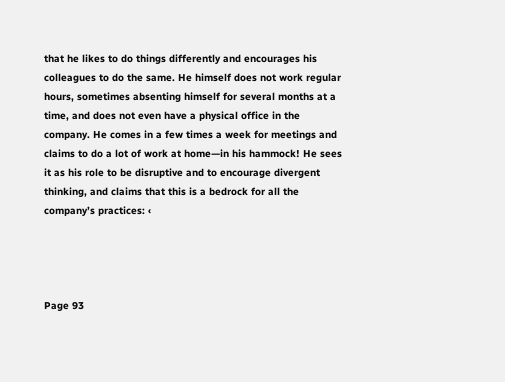that he likes to do things differently and encourages his colleagues to do the same. He himself does not work regular hours, sometimes absenting himself for several months at a time, and does not even have a physical office in the company. He comes in a few times a week for meetings and claims to do a lot of work at home—in his hammock! He sees it as his role to be disruptive and to encourage divergent thinking, and claims that this is a bedrock for all the company’s practices: ‹




Page 93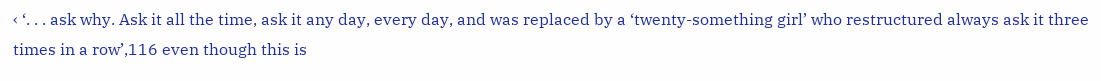‹ ‘. . . ask why. Ask it all the time, ask it any day, every day, and was replaced by a ‘twenty-something girl’ who restructured always ask it three times in a row’,116 even though this is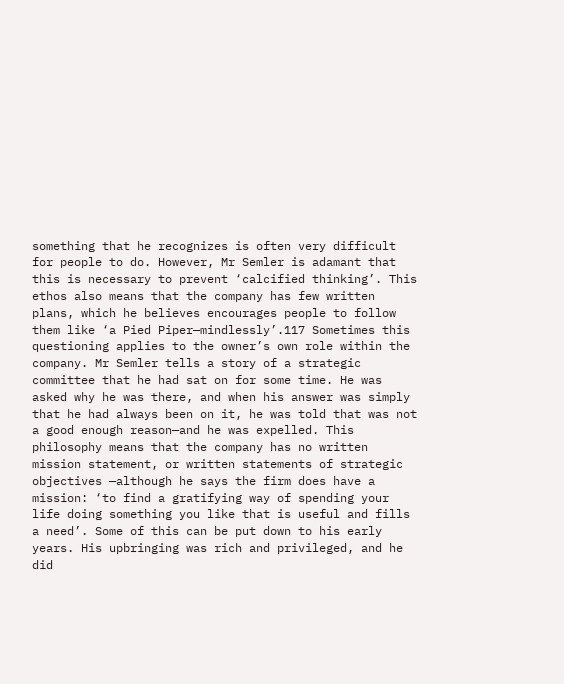something that he recognizes is often very difficult for people to do. However, Mr Semler is adamant that this is necessary to prevent ‘calcified thinking’. This ethos also means that the company has few written plans, which he believes encourages people to follow them like ‘a Pied Piper—mindlessly’.117 Sometimes this questioning applies to the owner’s own role within the company. Mr Semler tells a story of a strategic committee that he had sat on for some time. He was asked why he was there, and when his answer was simply that he had always been on it, he was told that was not a good enough reason—and he was expelled. This philosophy means that the company has no written mission statement, or written statements of strategic objectives —although he says the firm does have a mission: ‘to find a gratifying way of spending your life doing something you like that is useful and fills a need’. Some of this can be put down to his early years. His upbringing was rich and privileged, and he did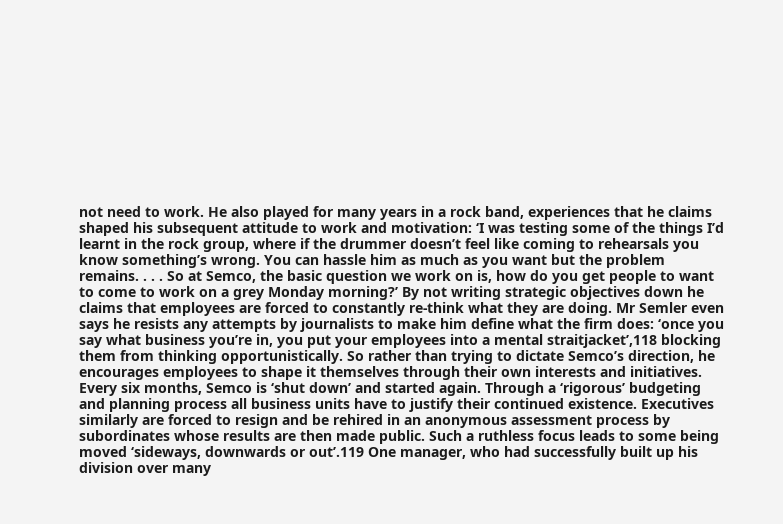not need to work. He also played for many years in a rock band, experiences that he claims shaped his subsequent attitude to work and motivation: ‘I was testing some of the things I’d learnt in the rock group, where if the drummer doesn’t feel like coming to rehearsals you know something’s wrong. You can hassle him as much as you want but the problem remains. . . . So at Semco, the basic question we work on is, how do you get people to want to come to work on a grey Monday morning?’ By not writing strategic objectives down he claims that employees are forced to constantly re-think what they are doing. Mr Semler even says he resists any attempts by journalists to make him define what the firm does: ‘once you say what business you’re in, you put your employees into a mental straitjacket’,118 blocking them from thinking opportunistically. So rather than trying to dictate Semco’s direction, he encourages employees to shape it themselves through their own interests and initiatives. Every six months, Semco is ‘shut down’ and started again. Through a ‘rigorous’ budgeting and planning process all business units have to justify their continued existence. Executives similarly are forced to resign and be rehired in an anonymous assessment process by subordinates whose results are then made public. Such a ruthless focus leads to some being moved ‘sideways, downwards or out’.119 One manager, who had successfully built up his division over many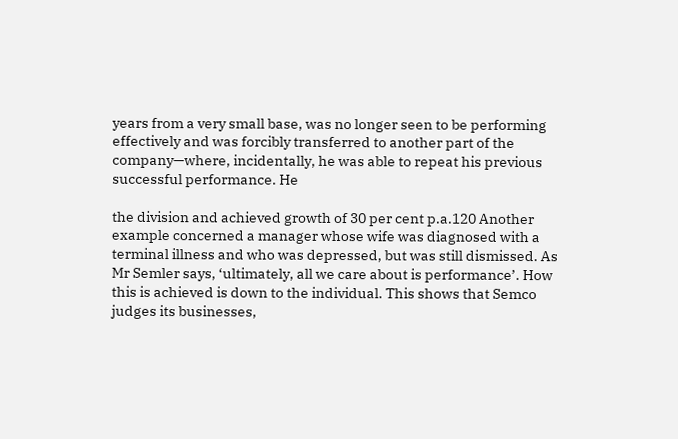years from a very small base, was no longer seen to be performing effectively and was forcibly transferred to another part of the company—where, incidentally, he was able to repeat his previous successful performance. He

the division and achieved growth of 30 per cent p.a.120 Another example concerned a manager whose wife was diagnosed with a terminal illness and who was depressed, but was still dismissed. As Mr Semler says, ‘ultimately, all we care about is performance’. How this is achieved is down to the individual. This shows that Semco judges its businesses,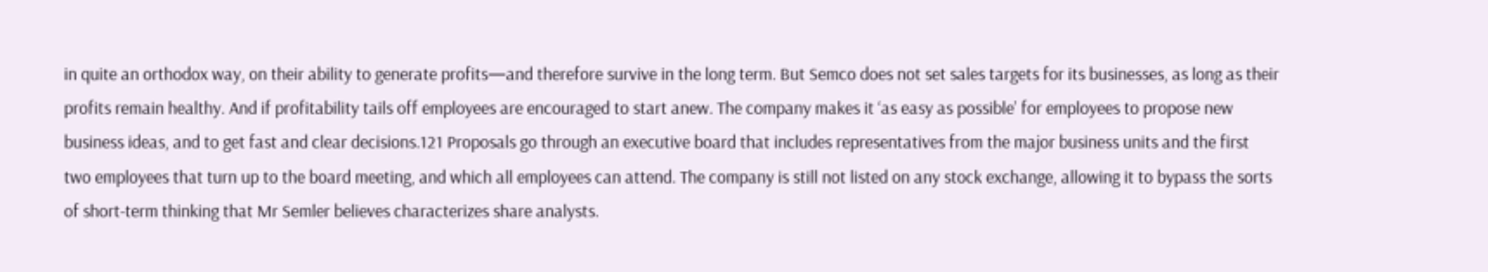in quite an orthodox way, on their ability to generate profits—and therefore survive in the long term. But Semco does not set sales targets for its businesses, as long as their profits remain healthy. And if profitability tails off employees are encouraged to start anew. The company makes it ‘as easy as possible’ for employees to propose new business ideas, and to get fast and clear decisions.121 Proposals go through an executive board that includes representatives from the major business units and the first two employees that turn up to the board meeting, and which all employees can attend. The company is still not listed on any stock exchange, allowing it to bypass the sorts of short-term thinking that Mr Semler believes characterizes share analysts.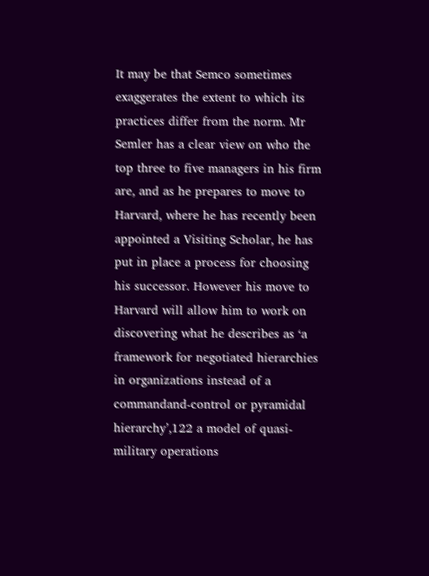It may be that Semco sometimes exaggerates the extent to which its practices differ from the norm. Mr Semler has a clear view on who the top three to five managers in his firm are, and as he prepares to move to Harvard, where he has recently been appointed a Visiting Scholar, he has put in place a process for choosing his successor. However his move to Harvard will allow him to work on discovering what he describes as ‘a framework for negotiated hierarchies in organizations instead of a commandand-control or pyramidal hierarchy’,122 a model of quasi-military operations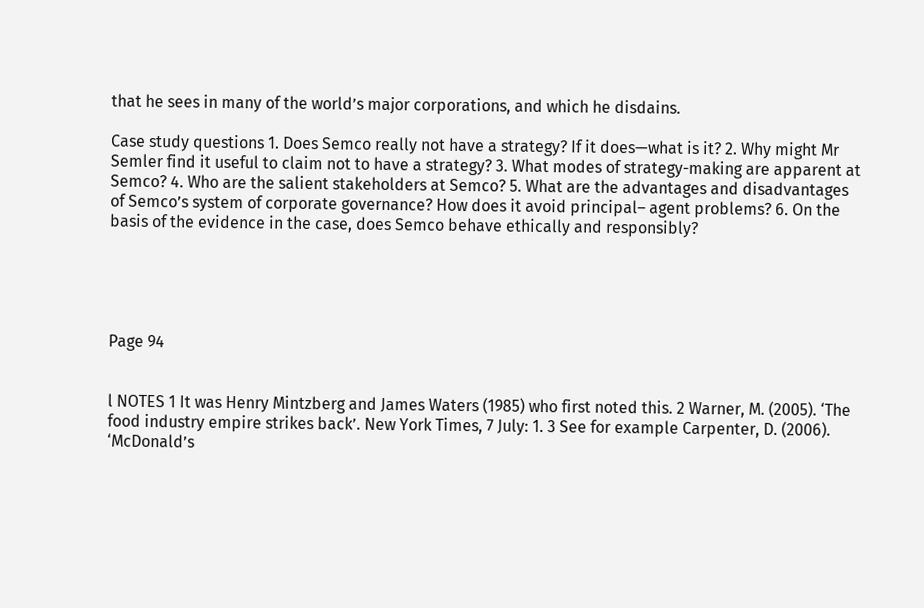that he sees in many of the world’s major corporations, and which he disdains.

Case study questions 1. Does Semco really not have a strategy? If it does—what is it? 2. Why might Mr Semler find it useful to claim not to have a strategy? 3. What modes of strategy-making are apparent at Semco? 4. Who are the salient stakeholders at Semco? 5. What are the advantages and disadvantages of Semco’s system of corporate governance? How does it avoid principal– agent problems? 6. On the basis of the evidence in the case, does Semco behave ethically and responsibly?





Page 94


l NOTES 1 It was Henry Mintzberg and James Waters (1985) who first noted this. 2 Warner, M. (2005). ‘The food industry empire strikes back’. New York Times, 7 July: 1. 3 See for example Carpenter, D. (2006). ‘McDonald’s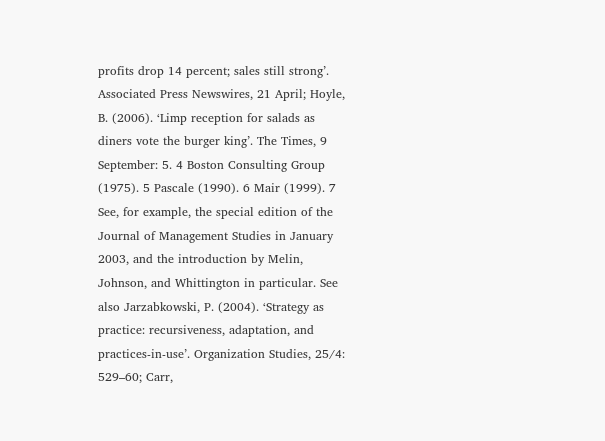profits drop 14 percent; sales still strong’. Associated Press Newswires, 21 April; Hoyle, B. (2006). ‘Limp reception for salads as diners vote the burger king’. The Times, 9 September: 5. 4 Boston Consulting Group (1975). 5 Pascale (1990). 6 Mair (1999). 7 See, for example, the special edition of the Journal of Management Studies in January 2003, and the introduction by Melin, Johnson, and Whittington in particular. See also Jarzabkowski, P. (2004). ‘Strategy as practice: recursiveness, adaptation, and practices-in-use’. Organization Studies, 25/4: 529–60; Carr,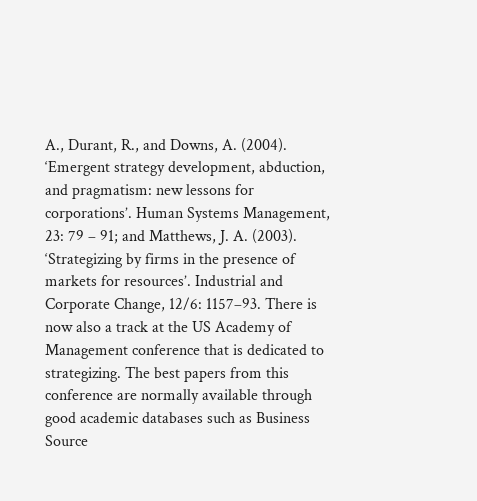A., Durant, R., and Downs, A. (2004). ‘Emergent strategy development, abduction, and pragmatism: new lessons for corporations’. Human Systems Management, 23: 79 – 91; and Matthews, J. A. (2003). ‘Strategizing by firms in the presence of markets for resources’. Industrial and Corporate Change, 12/6: 1157–93. There is now also a track at the US Academy of Management conference that is dedicated to strategizing. The best papers from this conference are normally available through good academic databases such as Business Source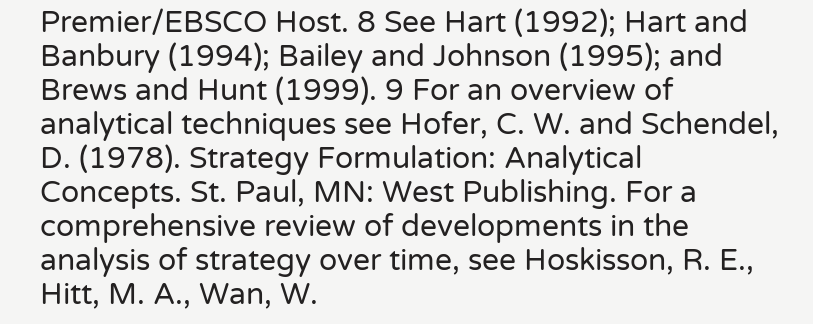Premier/EBSCO Host. 8 See Hart (1992); Hart and Banbury (1994); Bailey and Johnson (1995); and Brews and Hunt (1999). 9 For an overview of analytical techniques see Hofer, C. W. and Schendel, D. (1978). Strategy Formulation: Analytical Concepts. St. Paul, MN: West Publishing. For a comprehensive review of developments in the analysis of strategy over time, see Hoskisson, R. E., Hitt, M. A., Wan, W.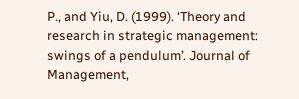P., and Yiu, D. (1999). ‘Theory and research in strategic management: swings of a pendulum’. Journal of Management,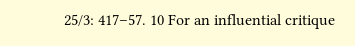25/3: 417–57. 10 For an influential critique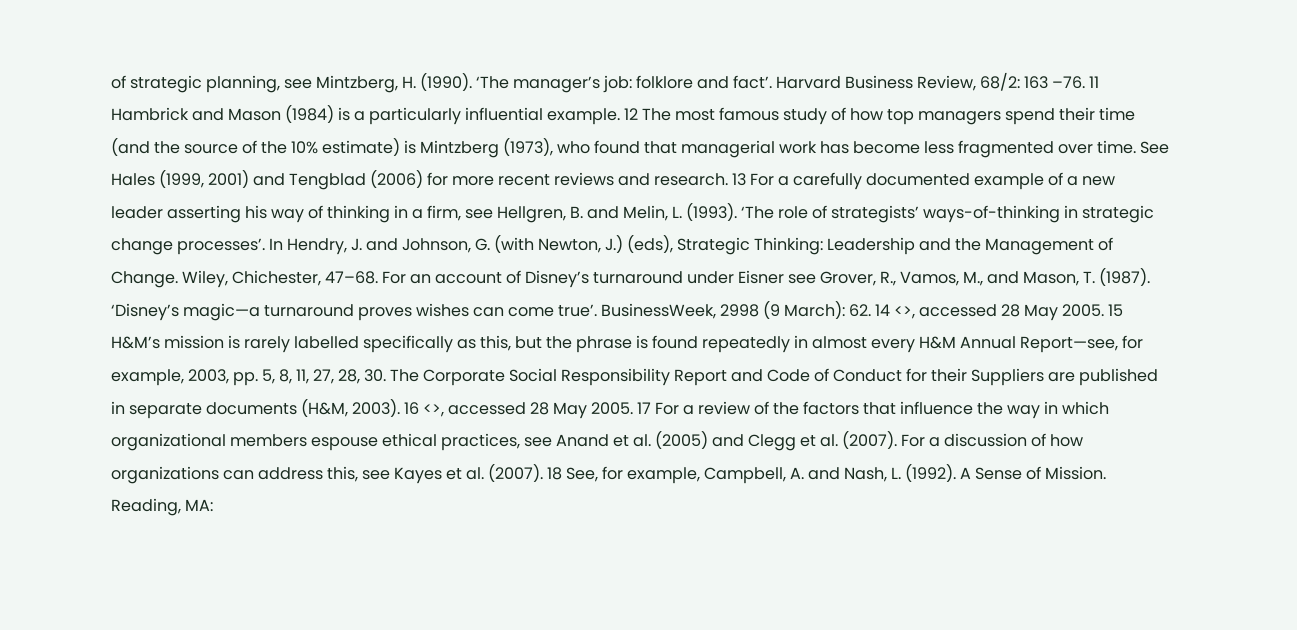of strategic planning, see Mintzberg, H. (1990). ‘The manager’s job: folklore and fact’. Harvard Business Review, 68/2: 163 –76. 11 Hambrick and Mason (1984) is a particularly influential example. 12 The most famous study of how top managers spend their time (and the source of the 10% estimate) is Mintzberg (1973), who found that managerial work has become less fragmented over time. See Hales (1999, 2001) and Tengblad (2006) for more recent reviews and research. 13 For a carefully documented example of a new leader asserting his way of thinking in a firm, see Hellgren, B. and Melin, L. (1993). ‘The role of strategists’ ways-of-thinking in strategic change processes’. In Hendry, J. and Johnson, G. (with Newton, J.) (eds), Strategic Thinking: Leadership and the Management of Change. Wiley, Chichester, 47–68. For an account of Disney’s turnaround under Eisner see Grover, R., Vamos, M., and Mason, T. (1987). ‘Disney’s magic—a turnaround proves wishes can come true’. BusinessWeek, 2998 (9 March): 62. 14 <>, accessed 28 May 2005. 15 H&M’s mission is rarely labelled specifically as this, but the phrase is found repeatedly in almost every H&M Annual Report—see, for example, 2003, pp. 5, 8, 11, 27, 28, 30. The Corporate Social Responsibility Report and Code of Conduct for their Suppliers are published in separate documents (H&M, 2003). 16 <>, accessed 28 May 2005. 17 For a review of the factors that influence the way in which organizational members espouse ethical practices, see Anand et al. (2005) and Clegg et al. (2007). For a discussion of how organizations can address this, see Kayes et al. (2007). 18 See, for example, Campbell, A. and Nash, L. (1992). A Sense of Mission. Reading, MA: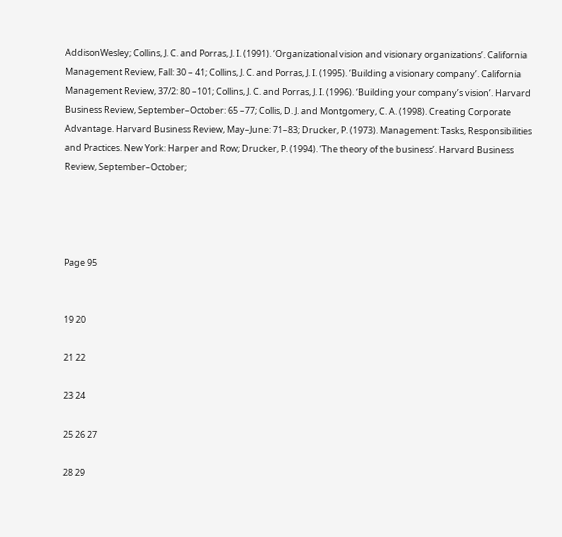AddisonWesley; Collins, J. C. and Porras, J. I. (1991). ‘Organizational vision and visionary organizations’. California Management Review, Fall: 30 – 41; Collins, J. C. and Porras, J. I. (1995). ‘Building a visionary company’. California Management Review, 37/2: 80 –101; Collins, J. C. and Porras, J. I. (1996). ‘Building your company’s vision’. Harvard Business Review, September–October: 65 –77; Collis, D. J. and Montgomery, C. A. (1998). Creating Corporate Advantage. Harvard Business Review, May–June: 71–83; Drucker, P. (1973). Management: Tasks, Responsibilities and Practices. New York: Harper and Row; Drucker, P. (1994). ‘The theory of the business’. Harvard Business Review, September–October;




Page 95


19 20

21 22

23 24

25 26 27

28 29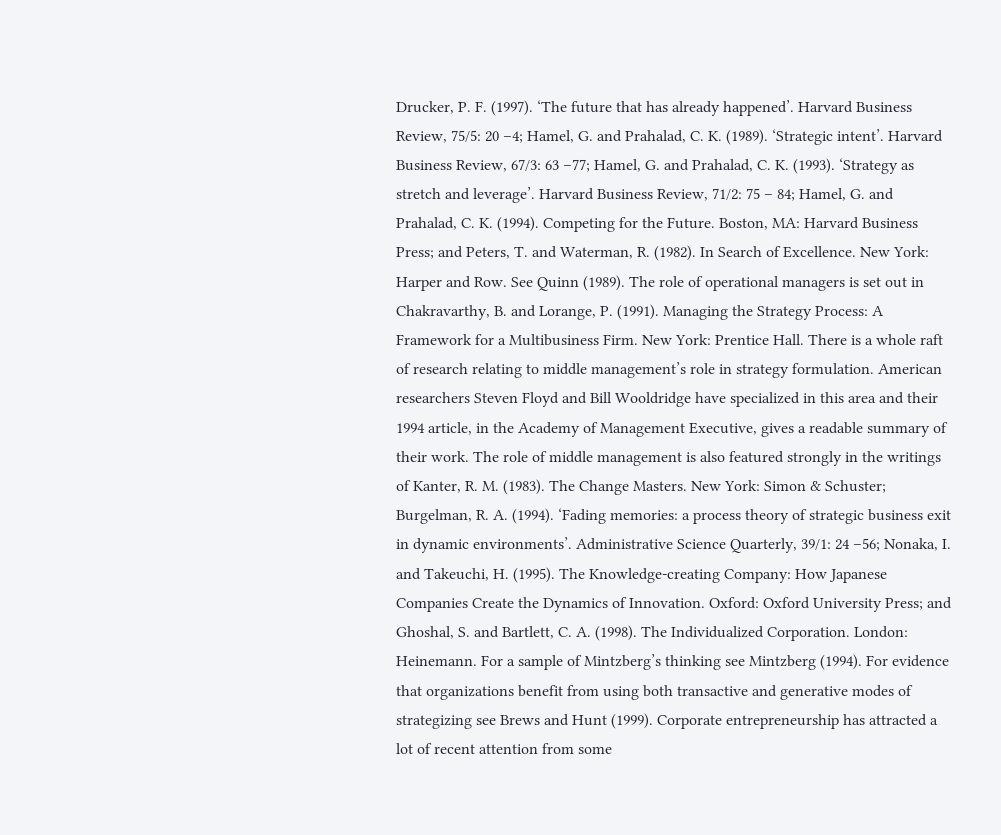Drucker, P. F. (1997). ‘The future that has already happened’. Harvard Business Review, 75/5: 20 –4; Hamel, G. and Prahalad, C. K. (1989). ‘Strategic intent’. Harvard Business Review, 67/3: 63 –77; Hamel, G. and Prahalad, C. K. (1993). ‘Strategy as stretch and leverage’. Harvard Business Review, 71/2: 75 – 84; Hamel, G. and Prahalad, C. K. (1994). Competing for the Future. Boston, MA: Harvard Business Press; and Peters, T. and Waterman, R. (1982). In Search of Excellence. New York: Harper and Row. See Quinn (1989). The role of operational managers is set out in Chakravarthy, B. and Lorange, P. (1991). Managing the Strategy Process: A Framework for a Multibusiness Firm. New York: Prentice Hall. There is a whole raft of research relating to middle management’s role in strategy formulation. American researchers Steven Floyd and Bill Wooldridge have specialized in this area and their 1994 article, in the Academy of Management Executive, gives a readable summary of their work. The role of middle management is also featured strongly in the writings of Kanter, R. M. (1983). The Change Masters. New York: Simon & Schuster; Burgelman, R. A. (1994). ‘Fading memories: a process theory of strategic business exit in dynamic environments’. Administrative Science Quarterly, 39/1: 24 –56; Nonaka, I. and Takeuchi, H. (1995). The Knowledge-creating Company: How Japanese Companies Create the Dynamics of Innovation. Oxford: Oxford University Press; and Ghoshal, S. and Bartlett, C. A. (1998). The Individualized Corporation. London: Heinemann. For a sample of Mintzberg’s thinking see Mintzberg (1994). For evidence that organizations benefit from using both transactive and generative modes of strategizing see Brews and Hunt (1999). Corporate entrepreneurship has attracted a lot of recent attention from some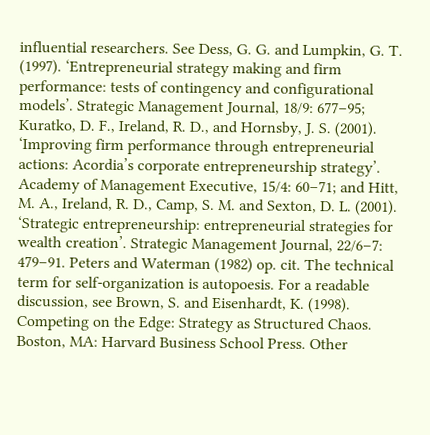influential researchers. See Dess, G. G. and Lumpkin, G. T. (1997). ‘Entrepreneurial strategy making and firm performance: tests of contingency and configurational models’. Strategic Management Journal, 18/9: 677–95; Kuratko, D. F., Ireland, R. D., and Hornsby, J. S. (2001). ‘Improving firm performance through entrepreneurial actions: Acordia’s corporate entrepreneurship strategy’. Academy of Management Executive, 15/4: 60–71; and Hitt, M. A., Ireland, R. D., Camp, S. M. and Sexton, D. L. (2001). ‘Strategic entrepreneurship: entrepreneurial strategies for wealth creation’. Strategic Management Journal, 22/6–7: 479–91. Peters and Waterman (1982) op. cit. The technical term for self-organization is autopoesis. For a readable discussion, see Brown, S. and Eisenhardt, K. (1998). Competing on the Edge: Strategy as Structured Chaos. Boston, MA: Harvard Business School Press. Other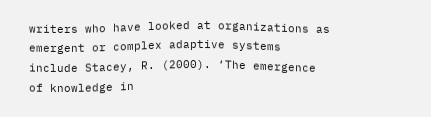writers who have looked at organizations as emergent or complex adaptive systems include Stacey, R. (2000). ‘The emergence of knowledge in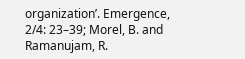organization’. Emergence, 2/4: 23–39; Morel, B. and Ramanujam, R.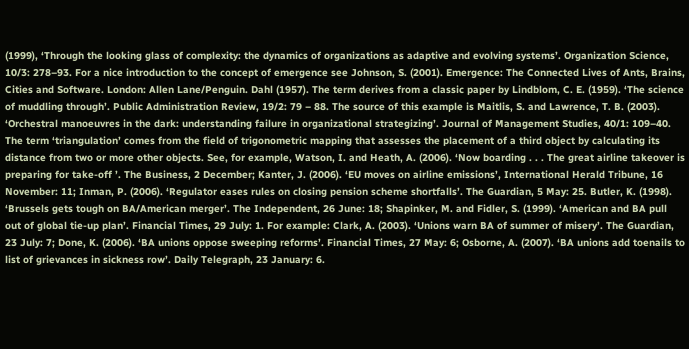(1999), ‘Through the looking glass of complexity: the dynamics of organizations as adaptive and evolving systems’. Organization Science, 10/3: 278–93. For a nice introduction to the concept of emergence see Johnson, S. (2001). Emergence: The Connected Lives of Ants, Brains, Cities and Software. London: Allen Lane/Penguin. Dahl (1957). The term derives from a classic paper by Lindblom, C. E. (1959). ‘The science of muddling through’. Public Administration Review, 19/2: 79 – 88. The source of this example is Maitlis, S. and Lawrence, T. B. (2003). ‘Orchestral manoeuvres in the dark: understanding failure in organizational strategizing’. Journal of Management Studies, 40/1: 109–40. The term ‘triangulation’ comes from the field of trigonometric mapping that assesses the placement of a third object by calculating its distance from two or more other objects. See, for example, Watson, I. and Heath, A. (2006). ‘Now boarding . . . The great airline takeover is preparing for take-off ’. The Business, 2 December; Kanter, J. (2006). ‘EU moves on airline emissions’, International Herald Tribune, 16 November: 11; Inman, P. (2006). ‘Regulator eases rules on closing pension scheme shortfalls’. The Guardian, 5 May: 25. Butler, K. (1998). ‘Brussels gets tough on BA/American merger’. The Independent, 26 June: 18; Shapinker, M. and Fidler, S. (1999). ‘American and BA pull out of global tie-up plan’. Financial Times, 29 July: 1. For example: Clark, A. (2003). ‘Unions warn BA of summer of misery’. The Guardian, 23 July: 7; Done, K. (2006). ‘BA unions oppose sweeping reforms’. Financial Times, 27 May: 6; Osborne, A. (2007). ‘BA unions add toenails to list of grievances in sickness row’. Daily Telegraph, 23 January: 6.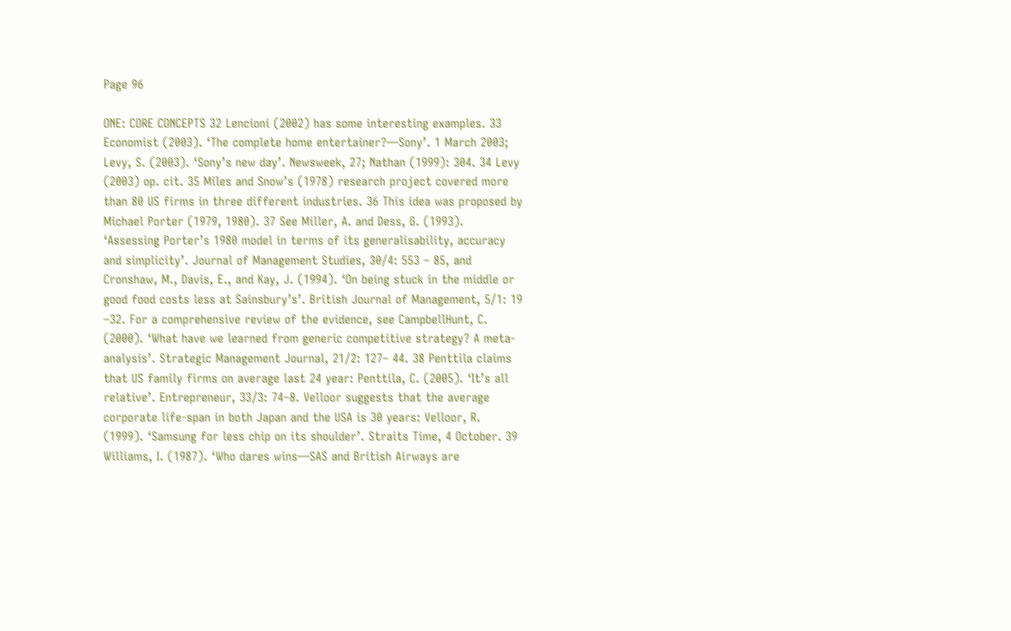Page 96

ONE: CORE CONCEPTS 32 Lencioni (2002) has some interesting examples. 33 Economist (2003). ‘The complete home entertainer?—Sony’. 1 March 2003; Levy, S. (2003). ‘Sony’s new day’. Newsweek, 27; Nathan (1999): 304. 34 Levy (2003) op. cit. 35 Miles and Snow’s (1978) research project covered more than 80 US firms in three different industries. 36 This idea was proposed by Michael Porter (1979, 1980). 37 See Miller, A. and Dess, G. (1993). ‘Assessing Porter’s 1980 model in terms of its generalisability, accuracy and simplicity’. Journal of Management Studies, 30/4: 553 – 85, and Cronshaw, M., Davis, E., and Kay, J. (1994). ‘On being stuck in the middle or good food costs less at Sainsbury’s’. British Journal of Management, 5/1: 19 –32. For a comprehensive review of the evidence, see CampbellHunt, C. (2000). ‘What have we learned from generic competitive strategy? A meta-analysis’. Strategic Management Journal, 21/2: 127– 44. 38 Penttila claims that US family firms on average last 24 year: Penttila, C. (2005). ‘It’s all relative’. Entrepreneur, 33/3: 74–8. Velloor suggests that the average corporate life-span in both Japan and the USA is 30 years: Velloor, R. (1999). ‘Samsung for less chip on its shoulder’. Straits Time, 4 October. 39 Williams, I. (1987). ‘Who dares wins—SAS and British Airways are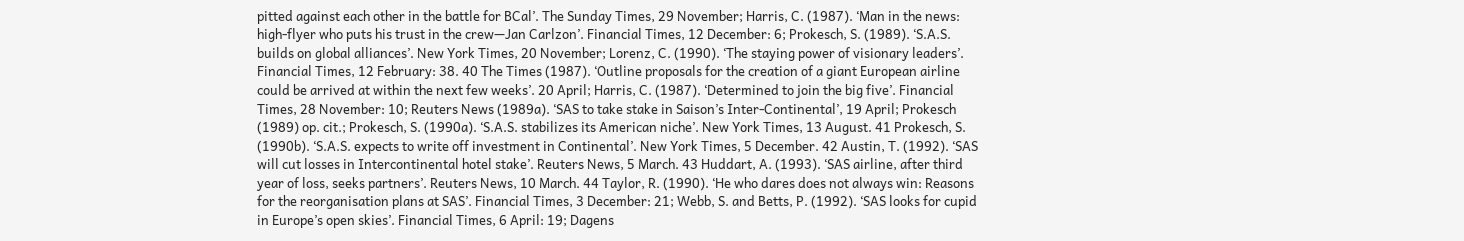pitted against each other in the battle for BCal’. The Sunday Times, 29 November; Harris, C. (1987). ‘Man in the news: high-flyer who puts his trust in the crew—Jan Carlzon’. Financial Times, 12 December: 6; Prokesch, S. (1989). ‘S.A.S. builds on global alliances’. New York Times, 20 November; Lorenz, C. (1990). ‘The staying power of visionary leaders’. Financial Times, 12 February: 38. 40 The Times (1987). ‘Outline proposals for the creation of a giant European airline could be arrived at within the next few weeks’. 20 April; Harris, C. (1987). ‘Determined to join the big five’. Financial Times, 28 November: 10; Reuters News (1989a). ‘SAS to take stake in Saison’s Inter-Continental’, 19 April; Prokesch (1989) op. cit.; Prokesch, S. (1990a). ‘S.A.S. stabilizes its American niche’. New York Times, 13 August. 41 Prokesch, S. (1990b). ‘S.A.S. expects to write off investment in Continental’. New York Times, 5 December. 42 Austin, T. (1992). ‘SAS will cut losses in Intercontinental hotel stake’. Reuters News, 5 March. 43 Huddart, A. (1993). ‘SAS airline, after third year of loss, seeks partners’. Reuters News, 10 March. 44 Taylor, R. (1990). ‘He who dares does not always win: Reasons for the reorganisation plans at SAS’. Financial Times, 3 December: 21; Webb, S. and Betts, P. (1992). ‘SAS looks for cupid in Europe’s open skies’. Financial Times, 6 April: 19; Dagens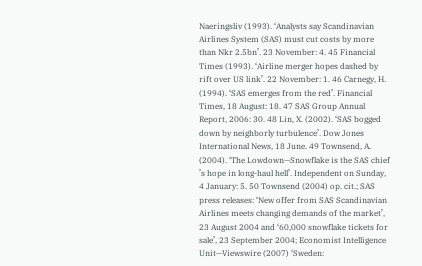Naeringsliv (1993). ‘Analysts say Scandinavian Airlines System (SAS) must cut costs by more than Nkr 2.5bn’. 23 November: 4. 45 Financial Times (1993). ‘Airline merger hopes dashed by rift over US link’. 22 November: 1. 46 Carnegy, H. (1994). ‘SAS emerges from the red’. Financial Times, 18 August: 18. 47 SAS Group Annual Report, 2006: 30. 48 Lin, X. (2002). ‘SAS bogged down by neighborly turbulence’. Dow Jones International News, 18 June. 49 Townsend, A. (2004). ‘The Lowdown—Snowflake is the SAS chief ’s hope in long-haul hell’. Independent on Sunday, 4 January: 5. 50 Townsend (2004) op. cit.; SAS press releases: ‘New offer from SAS Scandinavian Airlines meets changing demands of the market’, 23 August 2004 and ‘60,000 snowflake tickets for sale’, 23 September 2004; Economist Intelligence Unit—Viewswire (2007) ‘Sweden: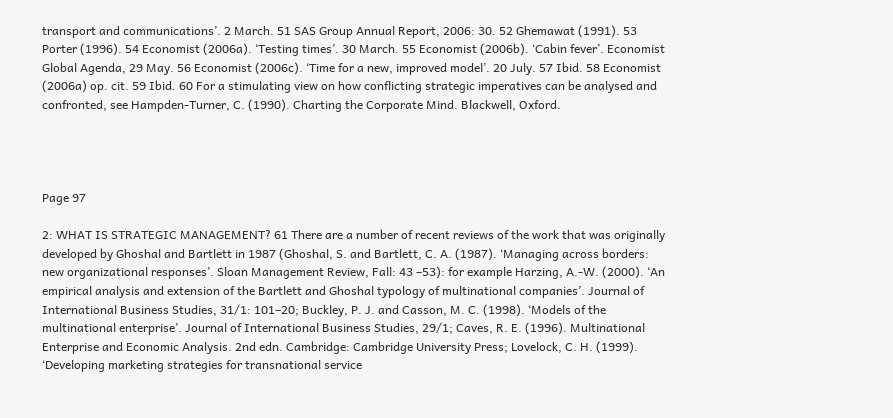transport and communications’. 2 March. 51 SAS Group Annual Report, 2006: 30. 52 Ghemawat (1991). 53 Porter (1996). 54 Economist (2006a). ‘Testing times’. 30 March. 55 Economist (2006b). ‘Cabin fever’. Economist Global Agenda, 29 May. 56 Economist (2006c). ‘Time for a new, improved model’. 20 July. 57 Ibid. 58 Economist (2006a) op. cit. 59 Ibid. 60 For a stimulating view on how conflicting strategic imperatives can be analysed and confronted, see Hampden-Turner, C. (1990). Charting the Corporate Mind. Blackwell, Oxford.




Page 97

2: WHAT IS STRATEGIC MANAGEMENT? 61 There are a number of recent reviews of the work that was originally developed by Ghoshal and Bartlett in 1987 (Ghoshal, S. and Bartlett, C. A. (1987). ‘Managing across borders: new organizational responses’. Sloan Management Review, Fall: 43 –53): for example Harzing, A.-W. (2000). ‘An empirical analysis and extension of the Bartlett and Ghoshal typology of multinational companies’. Journal of International Business Studies, 31/1: 101–20; Buckley, P. J. and Casson, M. C. (1998). ‘Models of the multinational enterprise’. Journal of International Business Studies, 29/1; Caves, R. E. (1996). Multinational Enterprise and Economic Analysis. 2nd edn. Cambridge: Cambridge University Press; Lovelock, C. H. (1999). ‘Developing marketing strategies for transnational service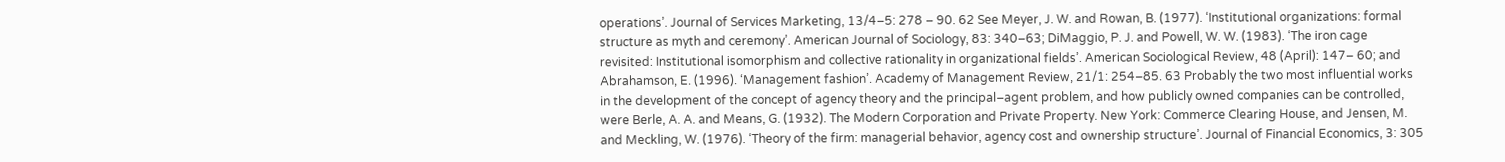operations’. Journal of Services Marketing, 13/4–5: 278 – 90. 62 See Meyer, J. W. and Rowan, B. (1977). ‘Institutional organizations: formal structure as myth and ceremony’. American Journal of Sociology, 83: 340–63; DiMaggio, P. J. and Powell, W. W. (1983). ‘The iron cage revisited: Institutional isomorphism and collective rationality in organizational fields’. American Sociological Review, 48 (April): 147– 60; and Abrahamson, E. (1996). ‘Management fashion’. Academy of Management Review, 21/1: 254–85. 63 Probably the two most influential works in the development of the concept of agency theory and the principal–agent problem, and how publicly owned companies can be controlled, were Berle, A. A. and Means, G. (1932). The Modern Corporation and Private Property. New York: Commerce Clearing House, and Jensen, M. and Meckling, W. (1976). ‘Theory of the firm: managerial behavior, agency cost and ownership structure’. Journal of Financial Economics, 3: 305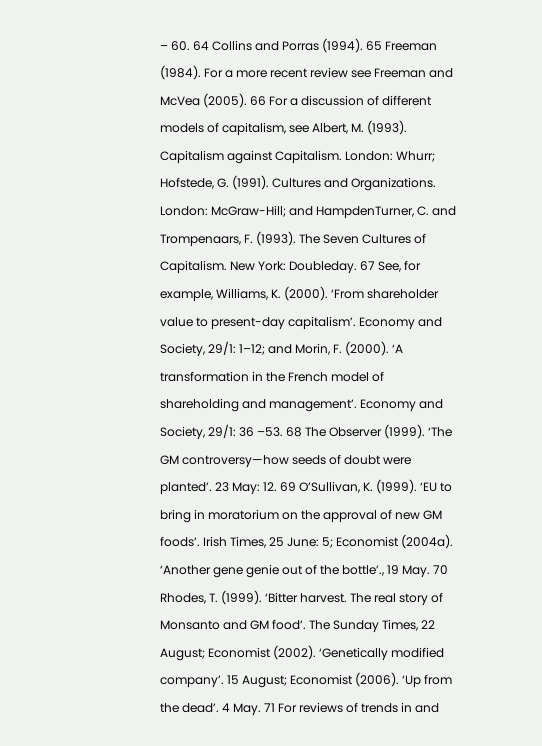– 60. 64 Collins and Porras (1994). 65 Freeman (1984). For a more recent review see Freeman and McVea (2005). 66 For a discussion of different models of capitalism, see Albert, M. (1993). Capitalism against Capitalism. London: Whurr; Hofstede, G. (1991). Cultures and Organizations. London: McGraw-Hill; and HampdenTurner, C. and Trompenaars, F. (1993). The Seven Cultures of Capitalism. New York: Doubleday. 67 See, for example, Williams, K. (2000). ‘From shareholder value to present-day capitalism’. Economy and Society, 29/1: 1–12; and Morin, F. (2000). ‘A transformation in the French model of shareholding and management’. Economy and Society, 29/1: 36 –53. 68 The Observer (1999). ‘The GM controversy—how seeds of doubt were planted’. 23 May: 12. 69 O’Sullivan, K. (1999). ‘EU to bring in moratorium on the approval of new GM foods’. Irish Times, 25 June: 5; Economist (2004a). ‘Another gene genie out of the bottle’., 19 May. 70 Rhodes, T. (1999). ‘Bitter harvest. The real story of Monsanto and GM food’. The Sunday Times, 22 August; Economist (2002). ‘Genetically modified company’. 15 August; Economist (2006). ‘Up from the dead’. 4 May. 71 For reviews of trends in and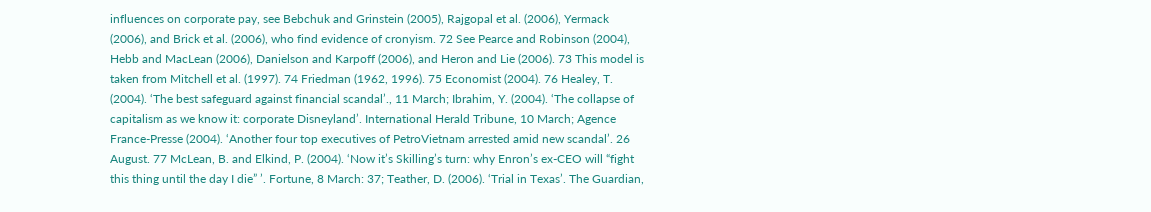influences on corporate pay, see Bebchuk and Grinstein (2005), Rajgopal et al. (2006), Yermack (2006), and Brick et al. (2006), who find evidence of cronyism. 72 See Pearce and Robinson (2004), Hebb and MacLean (2006), Danielson and Karpoff (2006), and Heron and Lie (2006). 73 This model is taken from Mitchell et al. (1997). 74 Friedman (1962, 1996). 75 Economist (2004). 76 Healey, T. (2004). ‘The best safeguard against financial scandal’., 11 March; Ibrahim, Y. (2004). ‘The collapse of capitalism as we know it: corporate Disneyland’. International Herald Tribune, 10 March; Agence France-Presse (2004). ‘Another four top executives of PetroVietnam arrested amid new scandal’. 26 August. 77 McLean, B. and Elkind, P. (2004). ‘Now it’s Skilling’s turn: why Enron’s ex-CEO will “fight this thing until the day I die” ’. Fortune, 8 March: 37; Teather, D. (2006). ‘Trial in Texas’. The Guardian,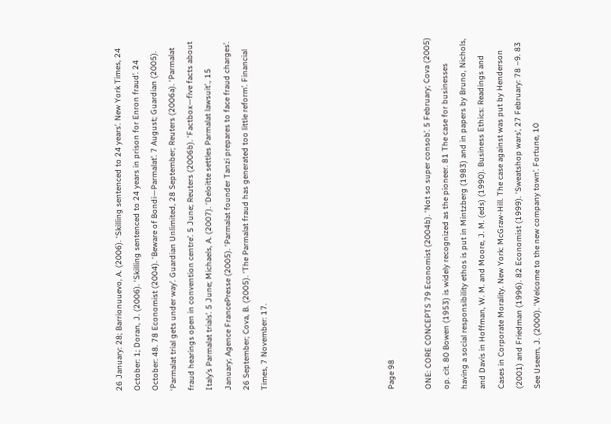26 January: 28; Barrionuuevo, A. (2006). ‘Skilling sentenced to 24 years’. New York Times, 24 October: 1; Doran, J. (2006). ‘Skilling sentenced to 24 years in prison for Enron fraud’. 24 October: 48. 78 Economist (2004). ‘Beware of Bondi—Parmalat’. 7 August; Guardian (2005). ‘Parmalat trial gets under way’. Guardian Unlimited, 28 September; Reuters (2006a). ‘Parmalat fraud hearings open in convention centre’. 5 June; Reuters (2006b). ‘Factbox—five facts about Italy’s Parmalat trials’. 5 June; Michaels, A. (2007). ‘Deloitte settles Parmalat lawsuit’., 15 January; Agence FrancePresse (2005). ‘Parmalat founder Tanzi prepares to face fraud charges’. 26 September; Cova, B. (2005). ‘The Parmalat fraud has generated too little reform’. Financial Times, 7 November: 17.






Page 98

ONE: CORE CONCEPTS 79 Economist (2004b). ‘Not so super consob’. 5 February; Cova (2005) op. cit. 80 Bowen (1953) is widely recognized as the pioneer. 81 The case for businesses having a social responsibility ethos is put in Mintzberg (1983) and in papers by Bruno, Nichols, and Davis in Hoffman, W. M. and Moore, J. M. (eds) (1990). Business Ethics: Readings and Cases in Corporate Morality. New York: McGraw-Hill. The case against was put by Henderson (2001) and Friedman (1996). 82 Economist (1999). ‘Sweatshop wars’, 27 February: 78 –9. 83 See Useem, J. (2000). ‘Welcome to the new company town’. Fortune, 10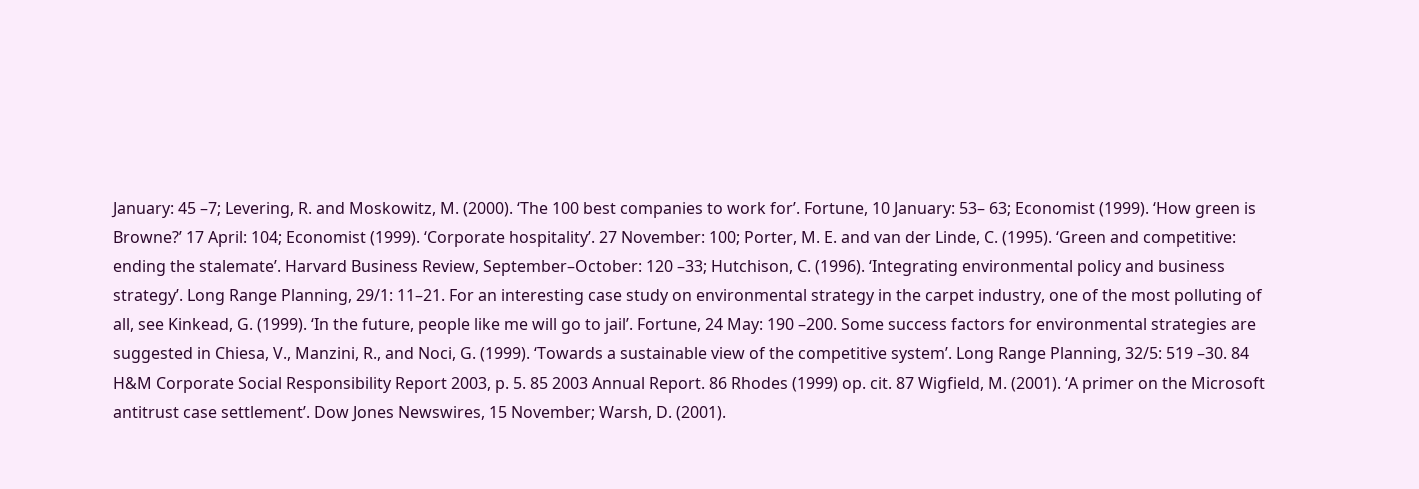January: 45 –7; Levering, R. and Moskowitz, M. (2000). ‘The 100 best companies to work for’. Fortune, 10 January: 53– 63; Economist (1999). ‘How green is Browne?’ 17 April: 104; Economist (1999). ‘Corporate hospitality’. 27 November: 100; Porter, M. E. and van der Linde, C. (1995). ‘Green and competitive: ending the stalemate’. Harvard Business Review, September–October: 120 –33; Hutchison, C. (1996). ‘Integrating environmental policy and business strategy’. Long Range Planning, 29/1: 11–21. For an interesting case study on environmental strategy in the carpet industry, one of the most polluting of all, see Kinkead, G. (1999). ‘In the future, people like me will go to jail’. Fortune, 24 May: 190 –200. Some success factors for environmental strategies are suggested in Chiesa, V., Manzini, R., and Noci, G. (1999). ‘Towards a sustainable view of the competitive system’. Long Range Planning, 32/5: 519 –30. 84 H&M Corporate Social Responsibility Report 2003, p. 5. 85 2003 Annual Report. 86 Rhodes (1999) op. cit. 87 Wigfield, M. (2001). ‘A primer on the Microsoft antitrust case settlement’. Dow Jones Newswires, 15 November; Warsh, D. (2001).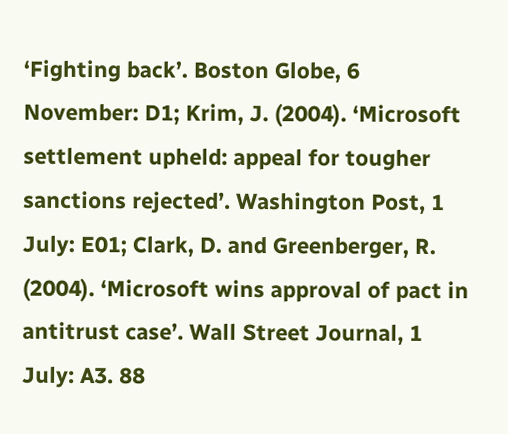‘Fighting back’. Boston Globe, 6 November: D1; Krim, J. (2004). ‘Microsoft settlement upheld: appeal for tougher sanctions rejected’. Washington Post, 1 July: E01; Clark, D. and Greenberger, R. (2004). ‘Microsoft wins approval of pact in antitrust case’. Wall Street Journal, 1 July: A3. 88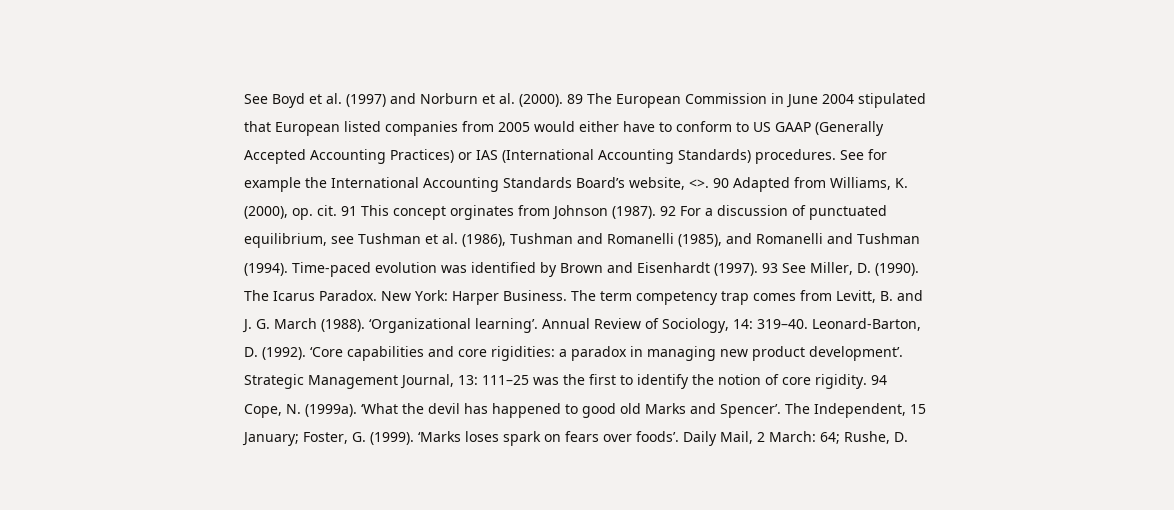See Boyd et al. (1997) and Norburn et al. (2000). 89 The European Commission in June 2004 stipulated that European listed companies from 2005 would either have to conform to US GAAP (Generally Accepted Accounting Practices) or IAS (International Accounting Standards) procedures. See for example the International Accounting Standards Board’s website, <>. 90 Adapted from Williams, K. (2000), op. cit. 91 This concept orginates from Johnson (1987). 92 For a discussion of punctuated equilibrium, see Tushman et al. (1986), Tushman and Romanelli (1985), and Romanelli and Tushman (1994). Time-paced evolution was identified by Brown and Eisenhardt (1997). 93 See Miller, D. (1990). The Icarus Paradox. New York: Harper Business. The term competency trap comes from Levitt, B. and J. G. March (1988). ‘Organizational learning’. Annual Review of Sociology, 14: 319–40. Leonard-Barton, D. (1992). ‘Core capabilities and core rigidities: a paradox in managing new product development’. Strategic Management Journal, 13: 111–25 was the first to identify the notion of core rigidity. 94 Cope, N. (1999a). ‘What the devil has happened to good old Marks and Spencer’. The Independent, 15 January; Foster, G. (1999). ‘Marks loses spark on fears over foods’. Daily Mail, 2 March: 64; Rushe, D.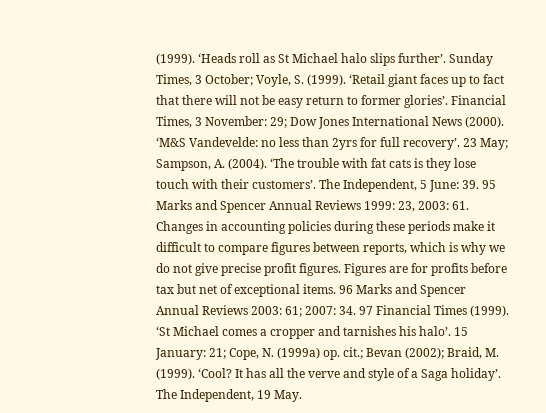(1999). ‘Heads roll as St Michael halo slips further’. Sunday Times, 3 October; Voyle, S. (1999). ‘Retail giant faces up to fact that there will not be easy return to former glories’. Financial Times, 3 November: 29; Dow Jones International News (2000). ‘M&S Vandevelde: no less than 2yrs for full recovery’. 23 May; Sampson, A. (2004). ‘The trouble with fat cats is they lose touch with their customers’. The Independent, 5 June: 39. 95 Marks and Spencer Annual Reviews 1999: 23, 2003: 61. Changes in accounting policies during these periods make it difficult to compare figures between reports, which is why we do not give precise profit figures. Figures are for profits before tax but net of exceptional items. 96 Marks and Spencer Annual Reviews 2003: 61; 2007: 34. 97 Financial Times (1999). ‘St Michael comes a cropper and tarnishes his halo’. 15 January: 21; Cope, N. (1999a) op. cit.; Bevan (2002); Braid, M. (1999). ‘Cool? It has all the verve and style of a Saga holiday’. The Independent, 19 May.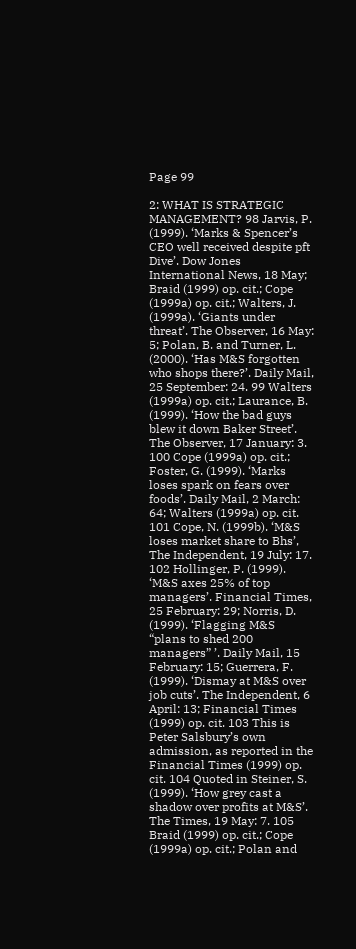Page 99

2: WHAT IS STRATEGIC MANAGEMENT? 98 Jarvis, P. (1999). ‘Marks & Spencer’s CEO well received despite pft Dive’. Dow Jones International News, 18 May; Braid (1999) op. cit.; Cope (1999a) op. cit.; Walters, J. (1999a). ‘Giants under threat’. The Observer, 16 May: 5; Polan, B. and Turner, L. (2000). ‘Has M&S forgotten who shops there?’. Daily Mail, 25 September: 24. 99 Walters (1999a) op. cit.; Laurance, B. (1999). ‘How the bad guys blew it down Baker Street’. The Observer, 17 January: 3. 100 Cope (1999a) op. cit.; Foster, G. (1999). ‘Marks loses spark on fears over foods’. Daily Mail, 2 March: 64; Walters (1999a) op. cit. 101 Cope, N. (1999b). ‘M&S loses market share to Bhs’, The Independent, 19 July: 17. 102 Hollinger, P. (1999). ‘M&S axes 25% of top managers’. Financial Times, 25 February: 29; Norris, D. (1999). ‘Flagging M&S “plans to shed 200 managers” ’. Daily Mail, 15 February: 15; Guerrera, F. (1999). ‘Dismay at M&S over job cuts’. The Independent, 6 April: 13; Financial Times (1999) op. cit. 103 This is Peter Salsbury’s own admission, as reported in the Financial Times (1999) op. cit. 104 Quoted in Steiner, S. (1999). ‘How grey cast a shadow over profits at M&S’. The Times, 19 May: 7. 105 Braid (1999) op. cit.; Cope (1999a) op. cit.; Polan and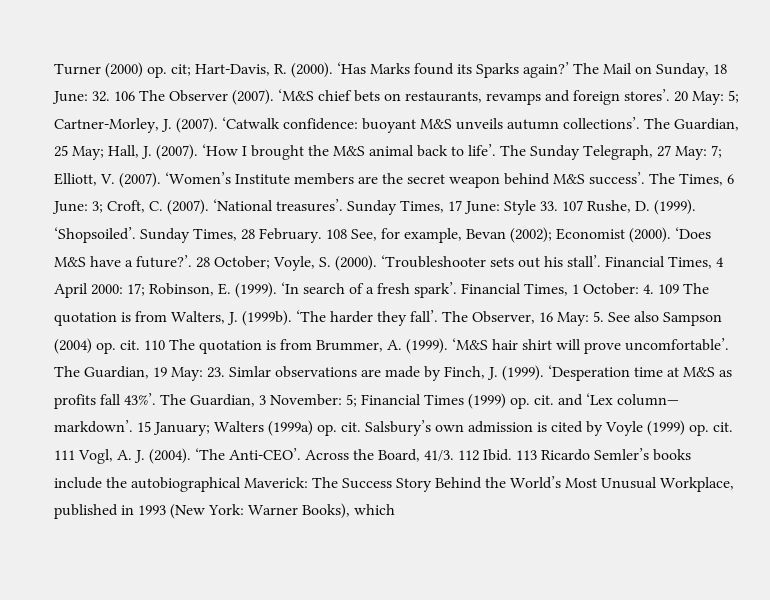Turner (2000) op. cit; Hart-Davis, R. (2000). ‘Has Marks found its Sparks again?’ The Mail on Sunday, 18 June: 32. 106 The Observer (2007). ‘M&S chief bets on restaurants, revamps and foreign stores’. 20 May: 5; Cartner-Morley, J. (2007). ‘Catwalk confidence: buoyant M&S unveils autumn collections’. The Guardian, 25 May; Hall, J. (2007). ‘How I brought the M&S animal back to life’. The Sunday Telegraph, 27 May: 7; Elliott, V. (2007). ‘Women’s Institute members are the secret weapon behind M&S success’. The Times, 6 June: 3; Croft, C. (2007). ‘National treasures’. Sunday Times, 17 June: Style 33. 107 Rushe, D. (1999). ‘Shopsoiled’. Sunday Times, 28 February. 108 See, for example, Bevan (2002); Economist (2000). ‘Does M&S have a future?’. 28 October; Voyle, S. (2000). ‘Troubleshooter sets out his stall’. Financial Times, 4 April 2000: 17; Robinson, E. (1999). ‘In search of a fresh spark’. Financial Times, 1 October: 4. 109 The quotation is from Walters, J. (1999b). ‘The harder they fall’. The Observer, 16 May: 5. See also Sampson (2004) op. cit. 110 The quotation is from Brummer, A. (1999). ‘M&S hair shirt will prove uncomfortable’. The Guardian, 19 May: 23. Simlar observations are made by Finch, J. (1999). ‘Desperation time at M&S as profits fall 43%’. The Guardian, 3 November: 5; Financial Times (1999) op. cit. and ‘Lex column— markdown’. 15 January; Walters (1999a) op. cit. Salsbury’s own admission is cited by Voyle (1999) op. cit. 111 Vogl, A. J. (2004). ‘The Anti-CEO’. Across the Board, 41/3. 112 Ibid. 113 Ricardo Semler’s books include the autobiographical Maverick: The Success Story Behind the World’s Most Unusual Workplace, published in 1993 (New York: Warner Books), which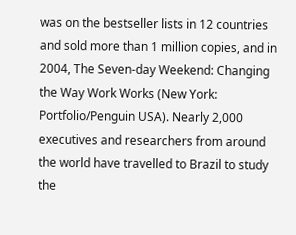was on the bestseller lists in 12 countries and sold more than 1 million copies, and in 2004, The Seven-day Weekend: Changing the Way Work Works (New York: Portfolio/Penguin USA). Nearly 2,000 executives and researchers from around the world have travelled to Brazil to study the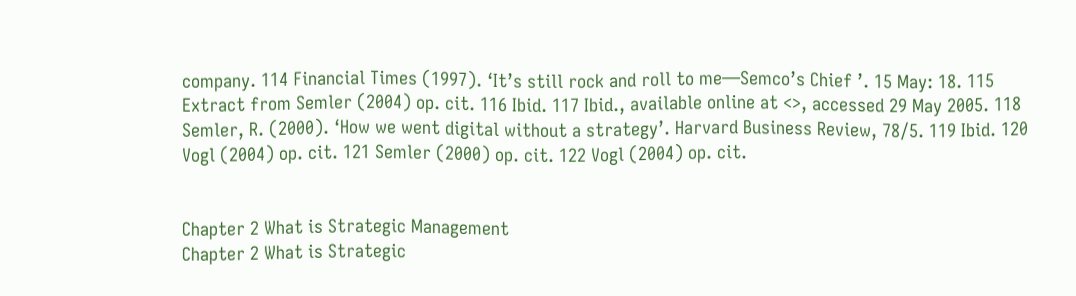company. 114 Financial Times (1997). ‘It’s still rock and roll to me—Semco’s Chief ’. 15 May: 18. 115 Extract from Semler (2004) op. cit. 116 Ibid. 117 Ibid., available online at <>, accessed 29 May 2005. 118 Semler, R. (2000). ‘How we went digital without a strategy’. Harvard Business Review, 78/5. 119 Ibid. 120 Vogl (2004) op. cit. 121 Semler (2000) op. cit. 122 Vogl (2004) op. cit.


Chapter 2 What is Strategic Management
Chapter 2 What is Strategic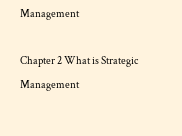Management

Chapter 2 What is Strategic Management